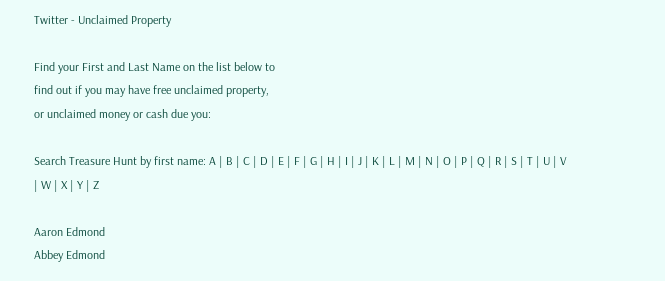Twitter - Unclaimed Property

Find your First and Last Name on the list below to
find out if you may have free unclaimed property,
or unclaimed money or cash due you:

Search Treasure Hunt by first name: A | B | C | D | E | F | G | H | I | J | K | L | M | N | O | P | Q | R | S | T | U | V | W | X | Y | Z

Aaron Edmond
Abbey Edmond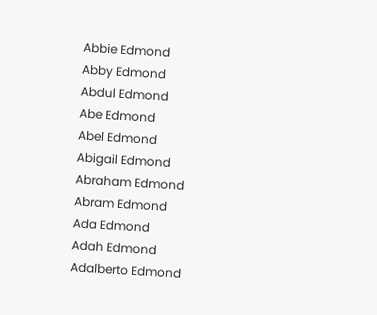Abbie Edmond
Abby Edmond
Abdul Edmond
Abe Edmond
Abel Edmond
Abigail Edmond
Abraham Edmond
Abram Edmond
Ada Edmond
Adah Edmond
Adalberto Edmond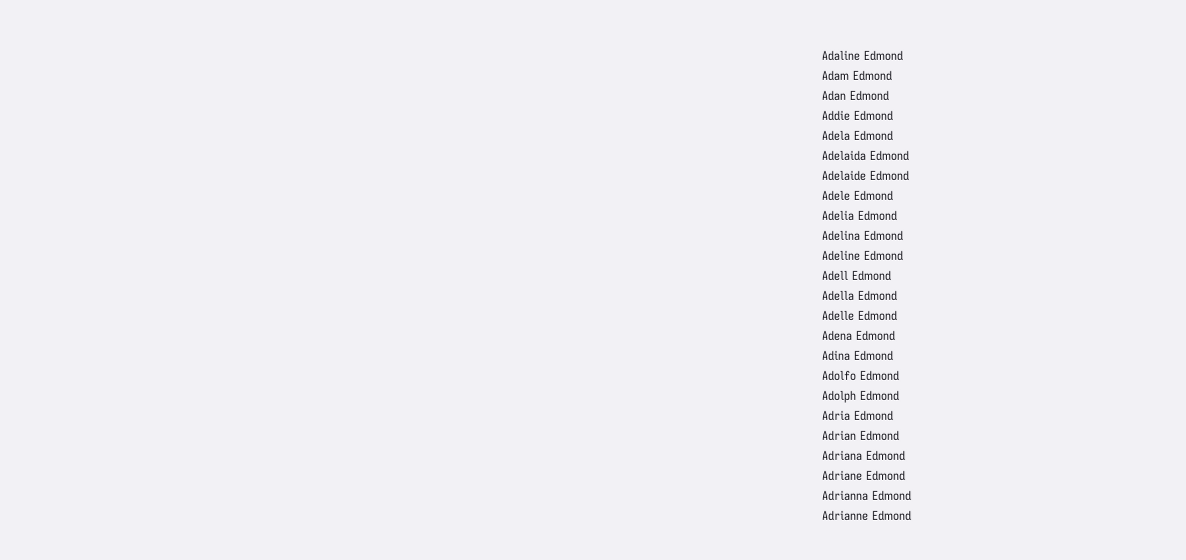Adaline Edmond
Adam Edmond
Adan Edmond
Addie Edmond
Adela Edmond
Adelaida Edmond
Adelaide Edmond
Adele Edmond
Adelia Edmond
Adelina Edmond
Adeline Edmond
Adell Edmond
Adella Edmond
Adelle Edmond
Adena Edmond
Adina Edmond
Adolfo Edmond
Adolph Edmond
Adria Edmond
Adrian Edmond
Adriana Edmond
Adriane Edmond
Adrianna Edmond
Adrianne Edmond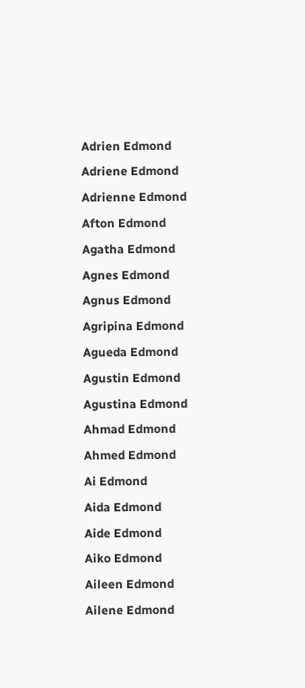Adrien Edmond
Adriene Edmond
Adrienne Edmond
Afton Edmond
Agatha Edmond
Agnes Edmond
Agnus Edmond
Agripina Edmond
Agueda Edmond
Agustin Edmond
Agustina Edmond
Ahmad Edmond
Ahmed Edmond
Ai Edmond
Aida Edmond
Aide Edmond
Aiko Edmond
Aileen Edmond
Ailene Edmond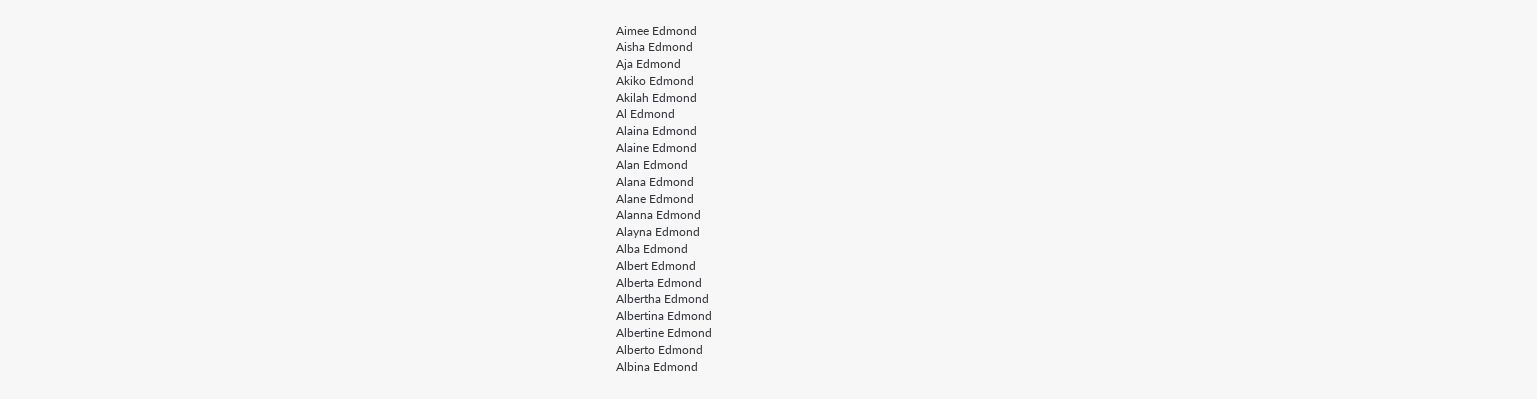Aimee Edmond
Aisha Edmond
Aja Edmond
Akiko Edmond
Akilah Edmond
Al Edmond
Alaina Edmond
Alaine Edmond
Alan Edmond
Alana Edmond
Alane Edmond
Alanna Edmond
Alayna Edmond
Alba Edmond
Albert Edmond
Alberta Edmond
Albertha Edmond
Albertina Edmond
Albertine Edmond
Alberto Edmond
Albina Edmond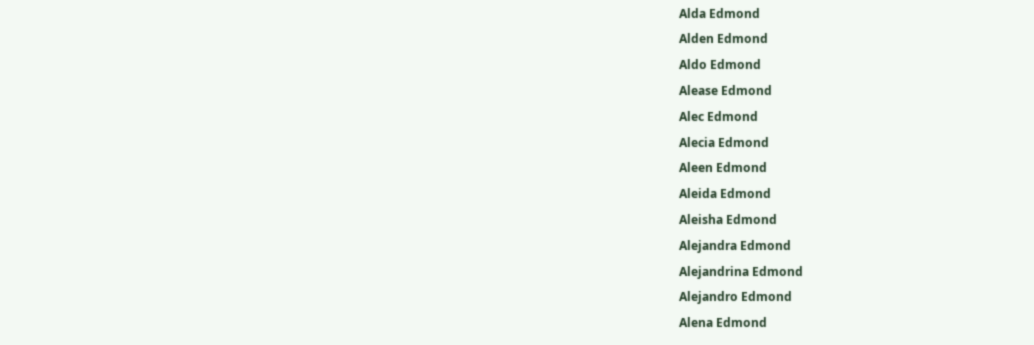Alda Edmond
Alden Edmond
Aldo Edmond
Alease Edmond
Alec Edmond
Alecia Edmond
Aleen Edmond
Aleida Edmond
Aleisha Edmond
Alejandra Edmond
Alejandrina Edmond
Alejandro Edmond
Alena Edmond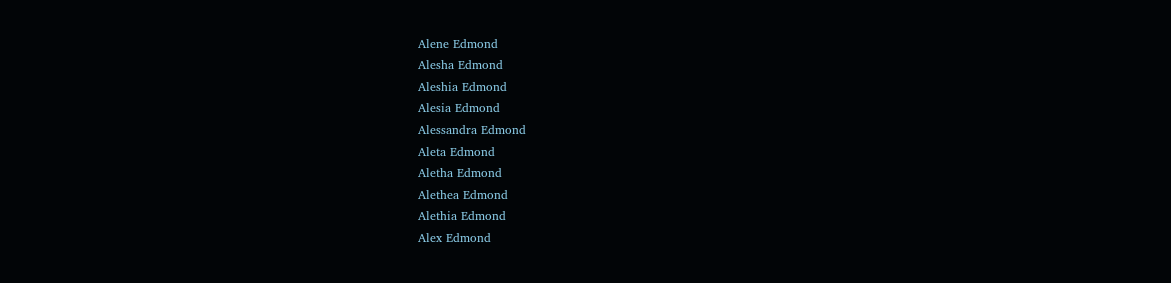Alene Edmond
Alesha Edmond
Aleshia Edmond
Alesia Edmond
Alessandra Edmond
Aleta Edmond
Aletha Edmond
Alethea Edmond
Alethia Edmond
Alex Edmond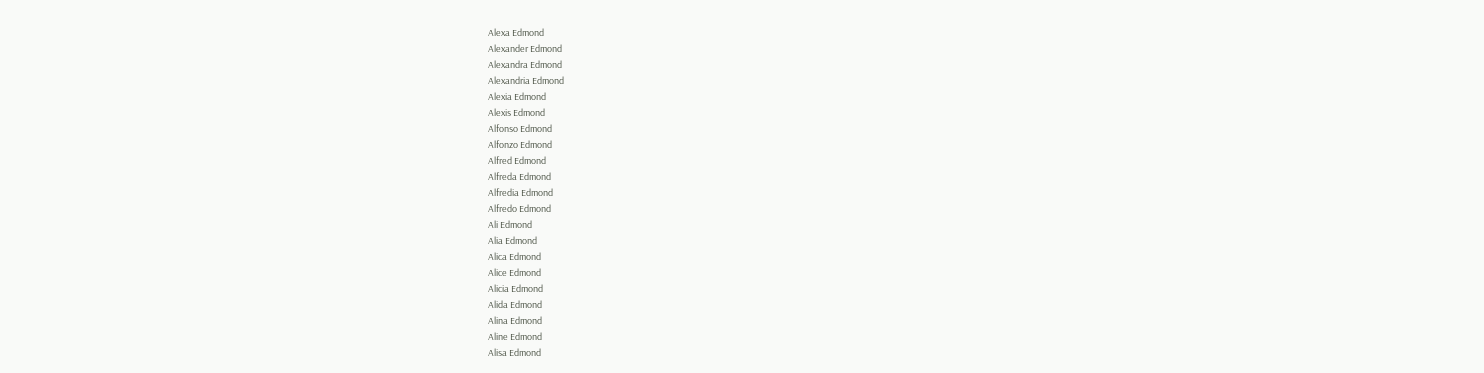Alexa Edmond
Alexander Edmond
Alexandra Edmond
Alexandria Edmond
Alexia Edmond
Alexis Edmond
Alfonso Edmond
Alfonzo Edmond
Alfred Edmond
Alfreda Edmond
Alfredia Edmond
Alfredo Edmond
Ali Edmond
Alia Edmond
Alica Edmond
Alice Edmond
Alicia Edmond
Alida Edmond
Alina Edmond
Aline Edmond
Alisa Edmond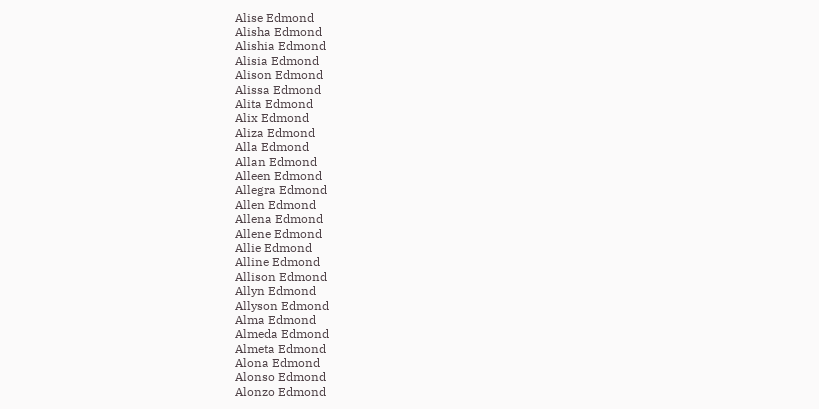Alise Edmond
Alisha Edmond
Alishia Edmond
Alisia Edmond
Alison Edmond
Alissa Edmond
Alita Edmond
Alix Edmond
Aliza Edmond
Alla Edmond
Allan Edmond
Alleen Edmond
Allegra Edmond
Allen Edmond
Allena Edmond
Allene Edmond
Allie Edmond
Alline Edmond
Allison Edmond
Allyn Edmond
Allyson Edmond
Alma Edmond
Almeda Edmond
Almeta Edmond
Alona Edmond
Alonso Edmond
Alonzo Edmond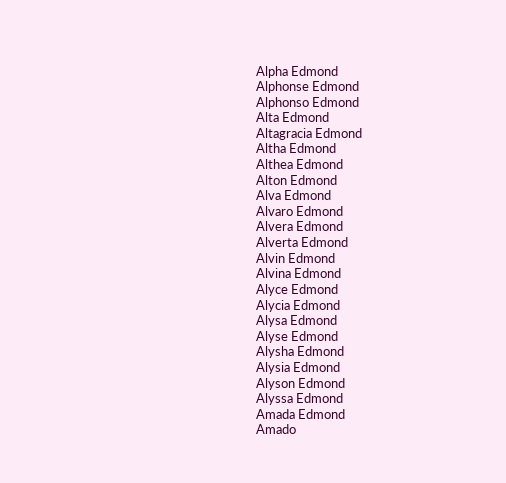Alpha Edmond
Alphonse Edmond
Alphonso Edmond
Alta Edmond
Altagracia Edmond
Altha Edmond
Althea Edmond
Alton Edmond
Alva Edmond
Alvaro Edmond
Alvera Edmond
Alverta Edmond
Alvin Edmond
Alvina Edmond
Alyce Edmond
Alycia Edmond
Alysa Edmond
Alyse Edmond
Alysha Edmond
Alysia Edmond
Alyson Edmond
Alyssa Edmond
Amada Edmond
Amado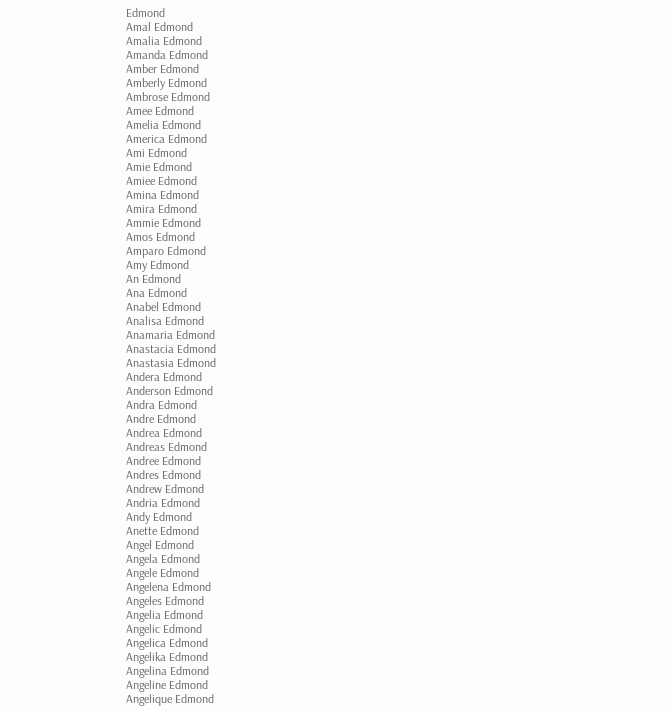Edmond
Amal Edmond
Amalia Edmond
Amanda Edmond
Amber Edmond
Amberly Edmond
Ambrose Edmond
Amee Edmond
Amelia Edmond
America Edmond
Ami Edmond
Amie Edmond
Amiee Edmond
Amina Edmond
Amira Edmond
Ammie Edmond
Amos Edmond
Amparo Edmond
Amy Edmond
An Edmond
Ana Edmond
Anabel Edmond
Analisa Edmond
Anamaria Edmond
Anastacia Edmond
Anastasia Edmond
Andera Edmond
Anderson Edmond
Andra Edmond
Andre Edmond
Andrea Edmond
Andreas Edmond
Andree Edmond
Andres Edmond
Andrew Edmond
Andria Edmond
Andy Edmond
Anette Edmond
Angel Edmond
Angela Edmond
Angele Edmond
Angelena Edmond
Angeles Edmond
Angelia Edmond
Angelic Edmond
Angelica Edmond
Angelika Edmond
Angelina Edmond
Angeline Edmond
Angelique Edmond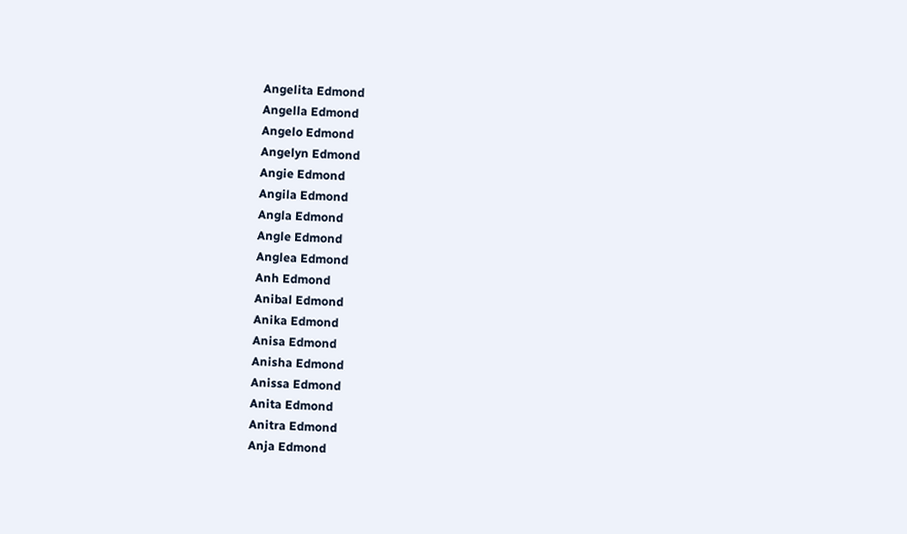Angelita Edmond
Angella Edmond
Angelo Edmond
Angelyn Edmond
Angie Edmond
Angila Edmond
Angla Edmond
Angle Edmond
Anglea Edmond
Anh Edmond
Anibal Edmond
Anika Edmond
Anisa Edmond
Anisha Edmond
Anissa Edmond
Anita Edmond
Anitra Edmond
Anja Edmond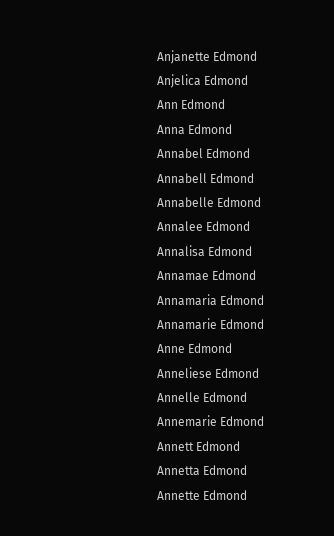Anjanette Edmond
Anjelica Edmond
Ann Edmond
Anna Edmond
Annabel Edmond
Annabell Edmond
Annabelle Edmond
Annalee Edmond
Annalisa Edmond
Annamae Edmond
Annamaria Edmond
Annamarie Edmond
Anne Edmond
Anneliese Edmond
Annelle Edmond
Annemarie Edmond
Annett Edmond
Annetta Edmond
Annette Edmond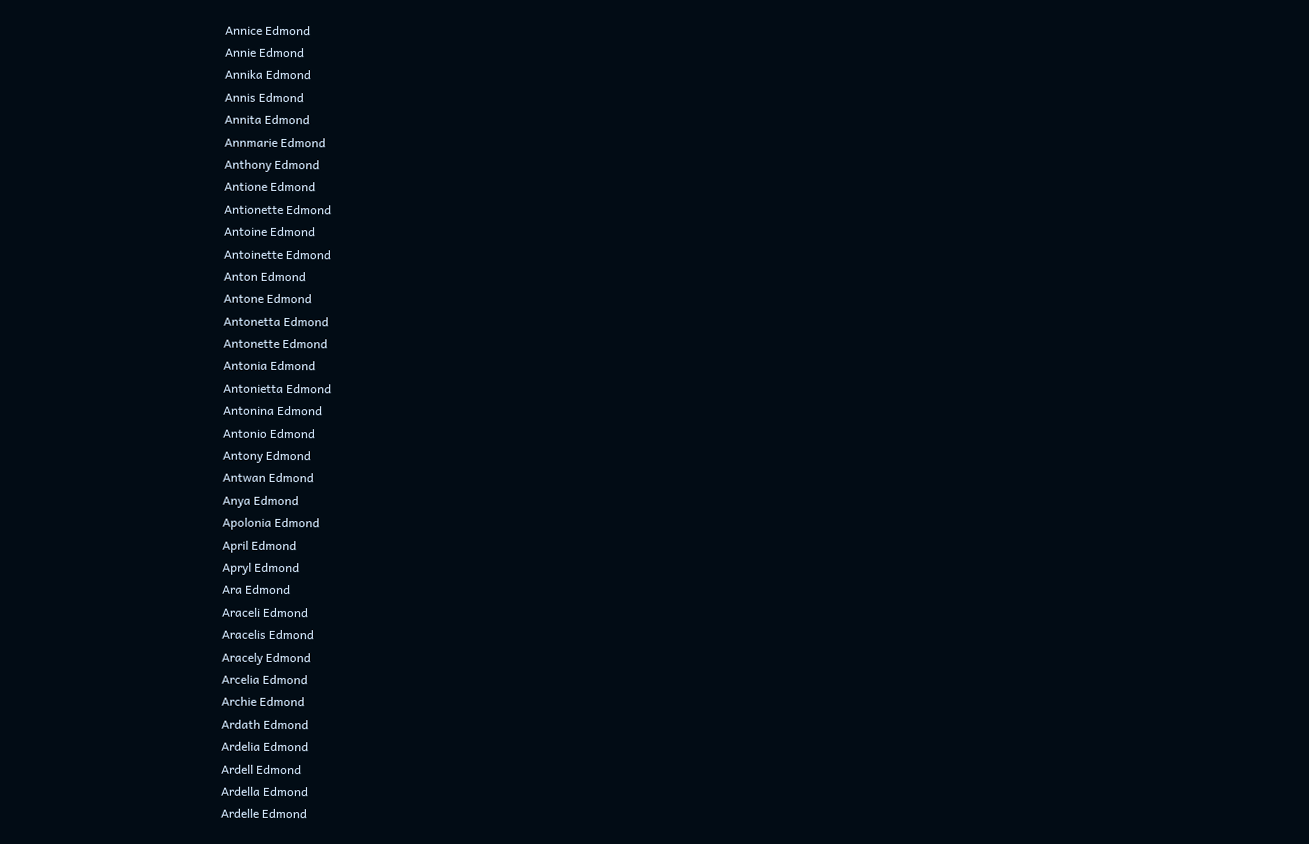Annice Edmond
Annie Edmond
Annika Edmond
Annis Edmond
Annita Edmond
Annmarie Edmond
Anthony Edmond
Antione Edmond
Antionette Edmond
Antoine Edmond
Antoinette Edmond
Anton Edmond
Antone Edmond
Antonetta Edmond
Antonette Edmond
Antonia Edmond
Antonietta Edmond
Antonina Edmond
Antonio Edmond
Antony Edmond
Antwan Edmond
Anya Edmond
Apolonia Edmond
April Edmond
Apryl Edmond
Ara Edmond
Araceli Edmond
Aracelis Edmond
Aracely Edmond
Arcelia Edmond
Archie Edmond
Ardath Edmond
Ardelia Edmond
Ardell Edmond
Ardella Edmond
Ardelle Edmond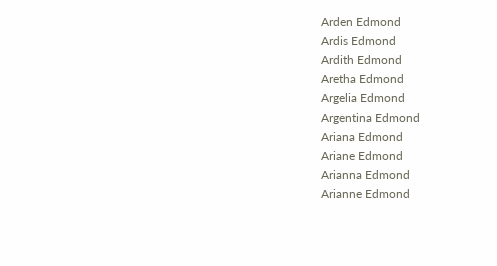Arden Edmond
Ardis Edmond
Ardith Edmond
Aretha Edmond
Argelia Edmond
Argentina Edmond
Ariana Edmond
Ariane Edmond
Arianna Edmond
Arianne Edmond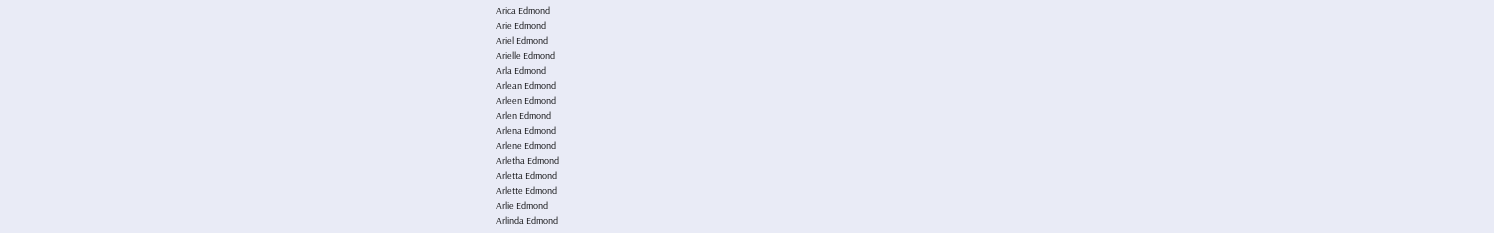Arica Edmond
Arie Edmond
Ariel Edmond
Arielle Edmond
Arla Edmond
Arlean Edmond
Arleen Edmond
Arlen Edmond
Arlena Edmond
Arlene Edmond
Arletha Edmond
Arletta Edmond
Arlette Edmond
Arlie Edmond
Arlinda Edmond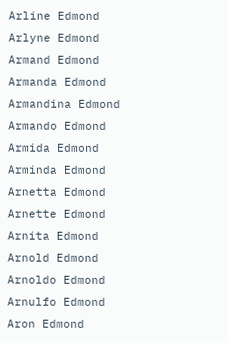Arline Edmond
Arlyne Edmond
Armand Edmond
Armanda Edmond
Armandina Edmond
Armando Edmond
Armida Edmond
Arminda Edmond
Arnetta Edmond
Arnette Edmond
Arnita Edmond
Arnold Edmond
Arnoldo Edmond
Arnulfo Edmond
Aron Edmond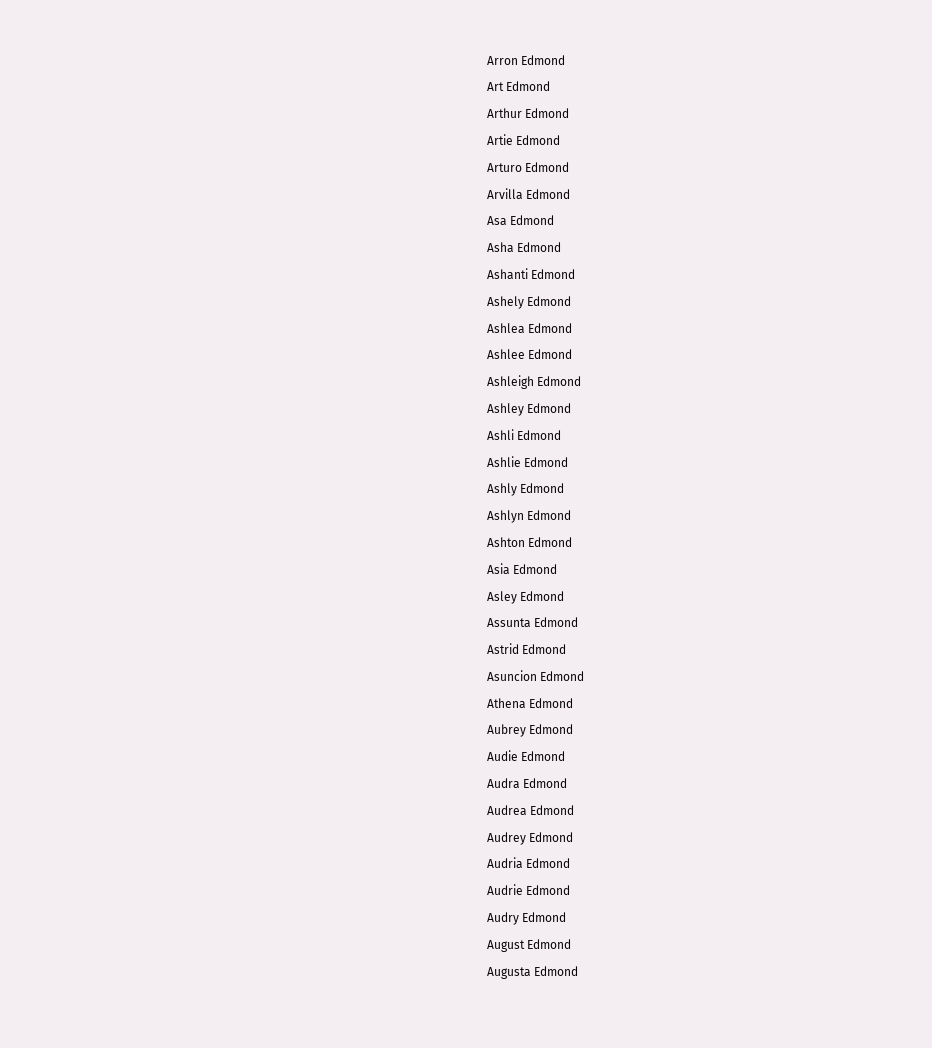Arron Edmond
Art Edmond
Arthur Edmond
Artie Edmond
Arturo Edmond
Arvilla Edmond
Asa Edmond
Asha Edmond
Ashanti Edmond
Ashely Edmond
Ashlea Edmond
Ashlee Edmond
Ashleigh Edmond
Ashley Edmond
Ashli Edmond
Ashlie Edmond
Ashly Edmond
Ashlyn Edmond
Ashton Edmond
Asia Edmond
Asley Edmond
Assunta Edmond
Astrid Edmond
Asuncion Edmond
Athena Edmond
Aubrey Edmond
Audie Edmond
Audra Edmond
Audrea Edmond
Audrey Edmond
Audria Edmond
Audrie Edmond
Audry Edmond
August Edmond
Augusta Edmond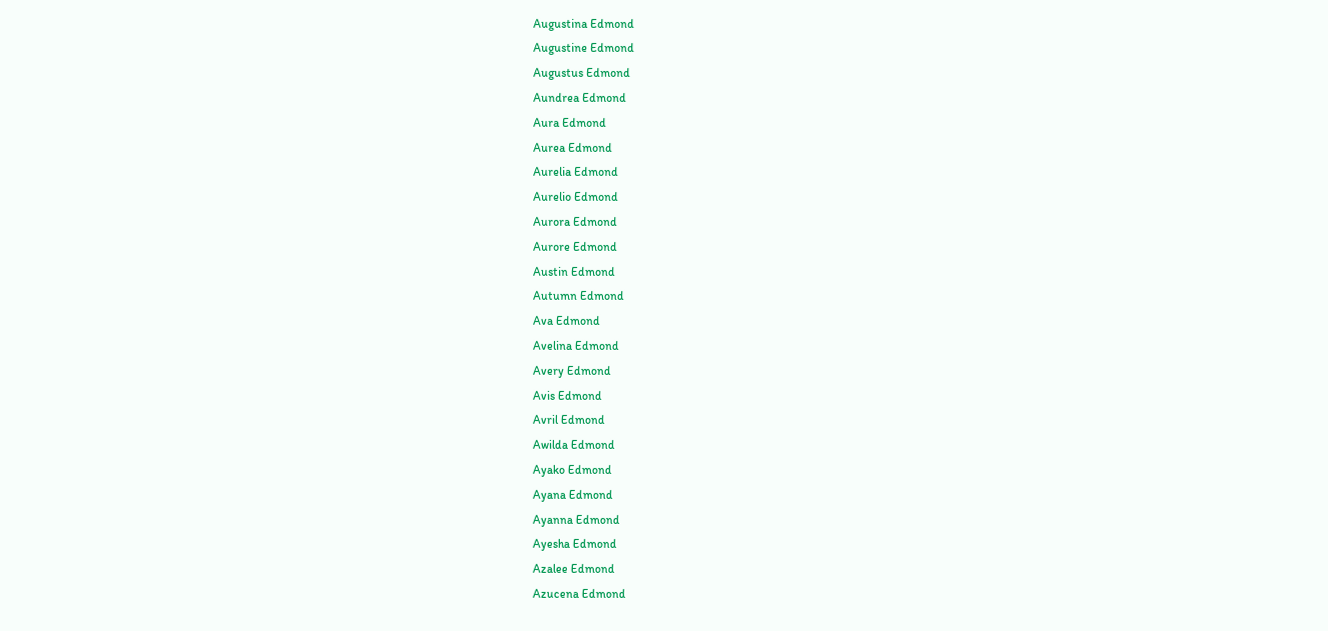Augustina Edmond
Augustine Edmond
Augustus Edmond
Aundrea Edmond
Aura Edmond
Aurea Edmond
Aurelia Edmond
Aurelio Edmond
Aurora Edmond
Aurore Edmond
Austin Edmond
Autumn Edmond
Ava Edmond
Avelina Edmond
Avery Edmond
Avis Edmond
Avril Edmond
Awilda Edmond
Ayako Edmond
Ayana Edmond
Ayanna Edmond
Ayesha Edmond
Azalee Edmond
Azucena Edmond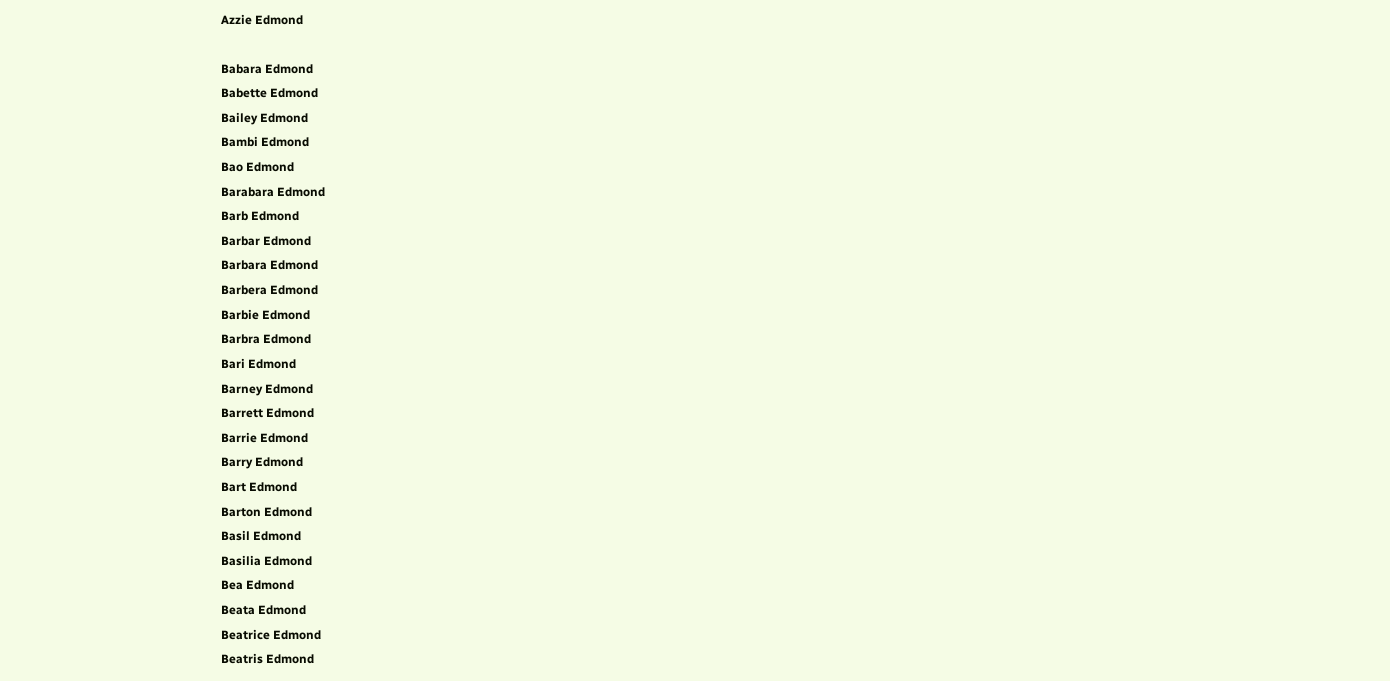Azzie Edmond

Babara Edmond
Babette Edmond
Bailey Edmond
Bambi Edmond
Bao Edmond
Barabara Edmond
Barb Edmond
Barbar Edmond
Barbara Edmond
Barbera Edmond
Barbie Edmond
Barbra Edmond
Bari Edmond
Barney Edmond
Barrett Edmond
Barrie Edmond
Barry Edmond
Bart Edmond
Barton Edmond
Basil Edmond
Basilia Edmond
Bea Edmond
Beata Edmond
Beatrice Edmond
Beatris Edmond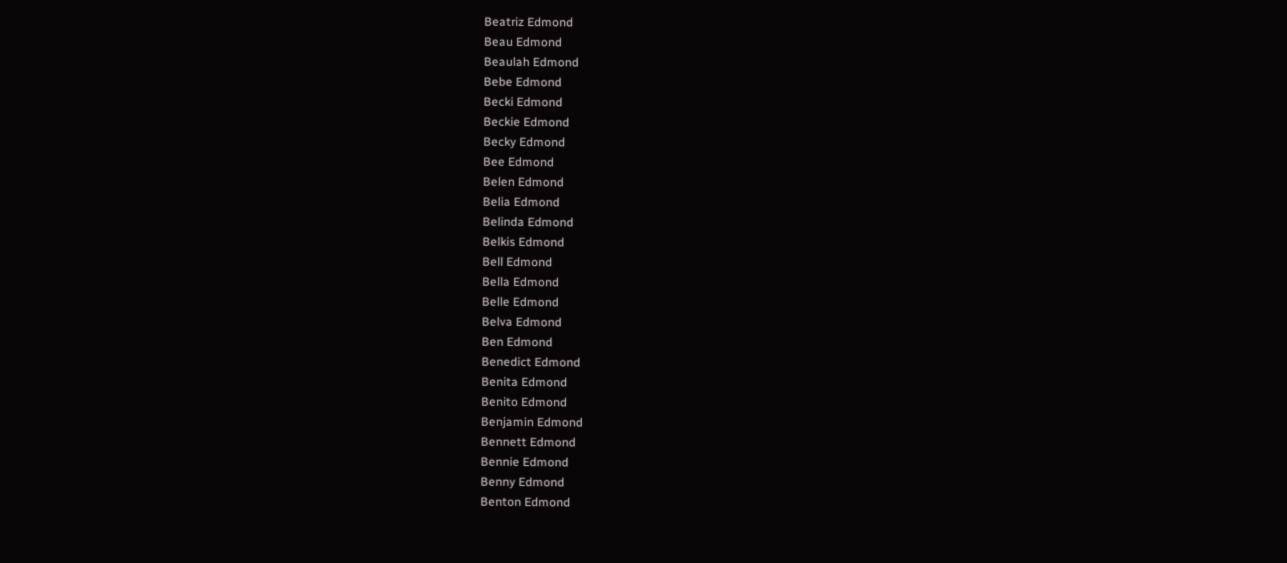Beatriz Edmond
Beau Edmond
Beaulah Edmond
Bebe Edmond
Becki Edmond
Beckie Edmond
Becky Edmond
Bee Edmond
Belen Edmond
Belia Edmond
Belinda Edmond
Belkis Edmond
Bell Edmond
Bella Edmond
Belle Edmond
Belva Edmond
Ben Edmond
Benedict Edmond
Benita Edmond
Benito Edmond
Benjamin Edmond
Bennett Edmond
Bennie Edmond
Benny Edmond
Benton Edmond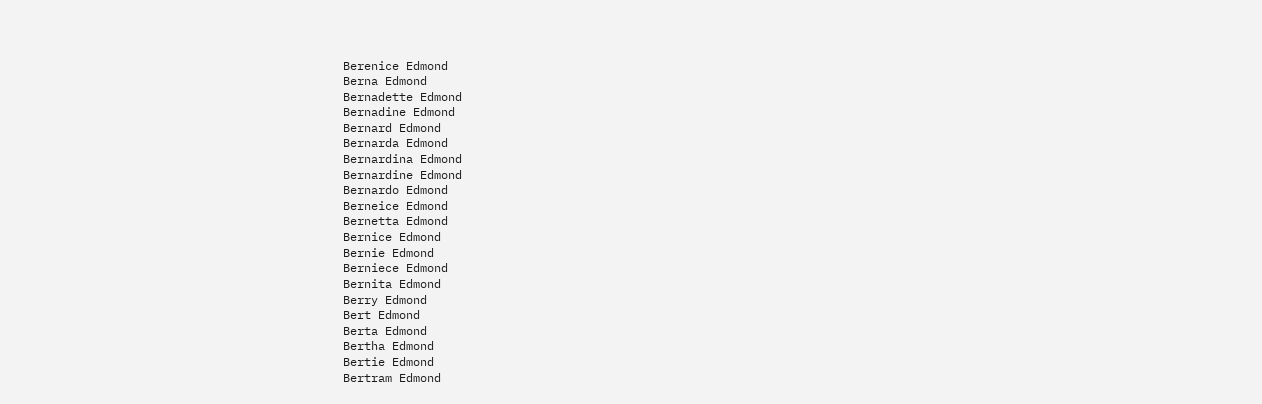Berenice Edmond
Berna Edmond
Bernadette Edmond
Bernadine Edmond
Bernard Edmond
Bernarda Edmond
Bernardina Edmond
Bernardine Edmond
Bernardo Edmond
Berneice Edmond
Bernetta Edmond
Bernice Edmond
Bernie Edmond
Berniece Edmond
Bernita Edmond
Berry Edmond
Bert Edmond
Berta Edmond
Bertha Edmond
Bertie Edmond
Bertram Edmond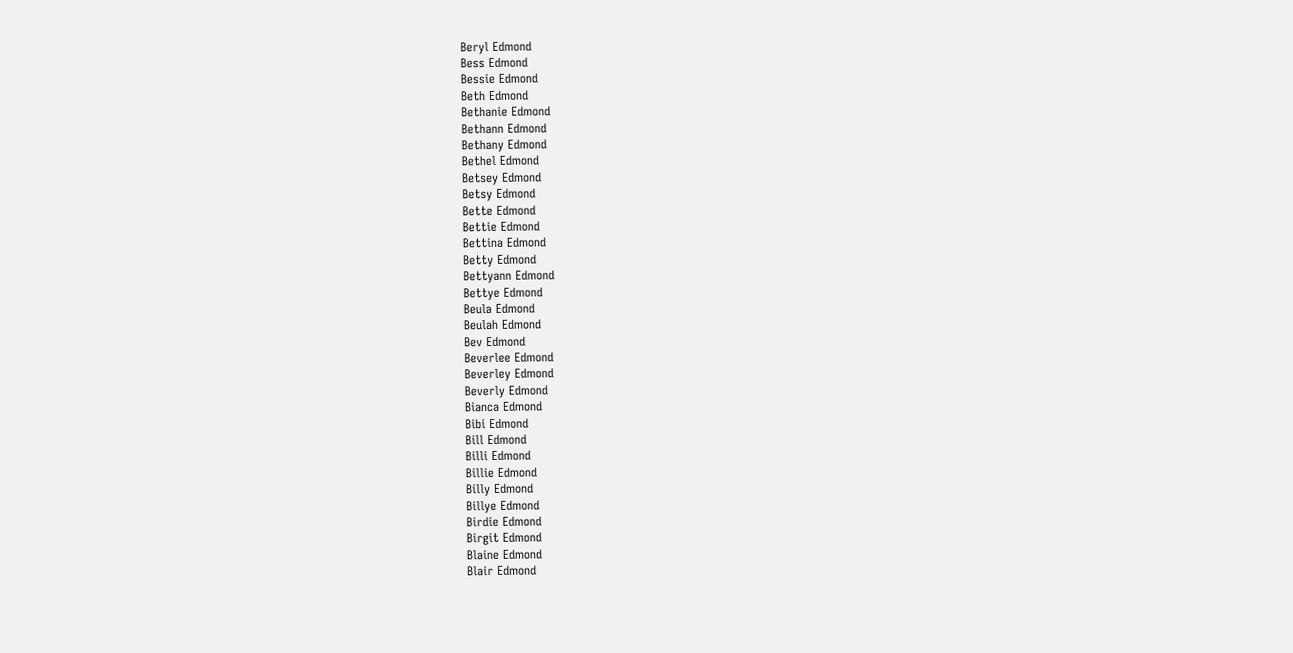Beryl Edmond
Bess Edmond
Bessie Edmond
Beth Edmond
Bethanie Edmond
Bethann Edmond
Bethany Edmond
Bethel Edmond
Betsey Edmond
Betsy Edmond
Bette Edmond
Bettie Edmond
Bettina Edmond
Betty Edmond
Bettyann Edmond
Bettye Edmond
Beula Edmond
Beulah Edmond
Bev Edmond
Beverlee Edmond
Beverley Edmond
Beverly Edmond
Bianca Edmond
Bibi Edmond
Bill Edmond
Billi Edmond
Billie Edmond
Billy Edmond
Billye Edmond
Birdie Edmond
Birgit Edmond
Blaine Edmond
Blair Edmond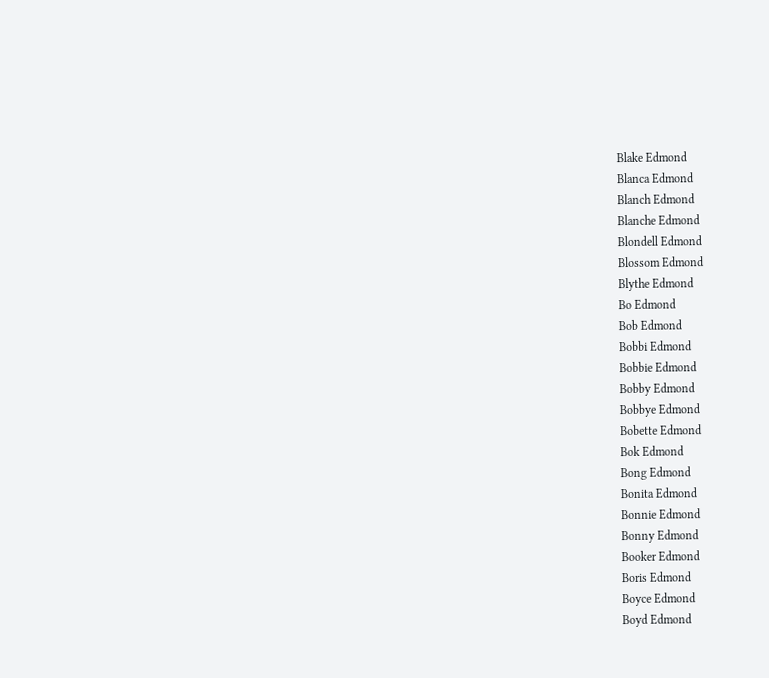Blake Edmond
Blanca Edmond
Blanch Edmond
Blanche Edmond
Blondell Edmond
Blossom Edmond
Blythe Edmond
Bo Edmond
Bob Edmond
Bobbi Edmond
Bobbie Edmond
Bobby Edmond
Bobbye Edmond
Bobette Edmond
Bok Edmond
Bong Edmond
Bonita Edmond
Bonnie Edmond
Bonny Edmond
Booker Edmond
Boris Edmond
Boyce Edmond
Boyd Edmond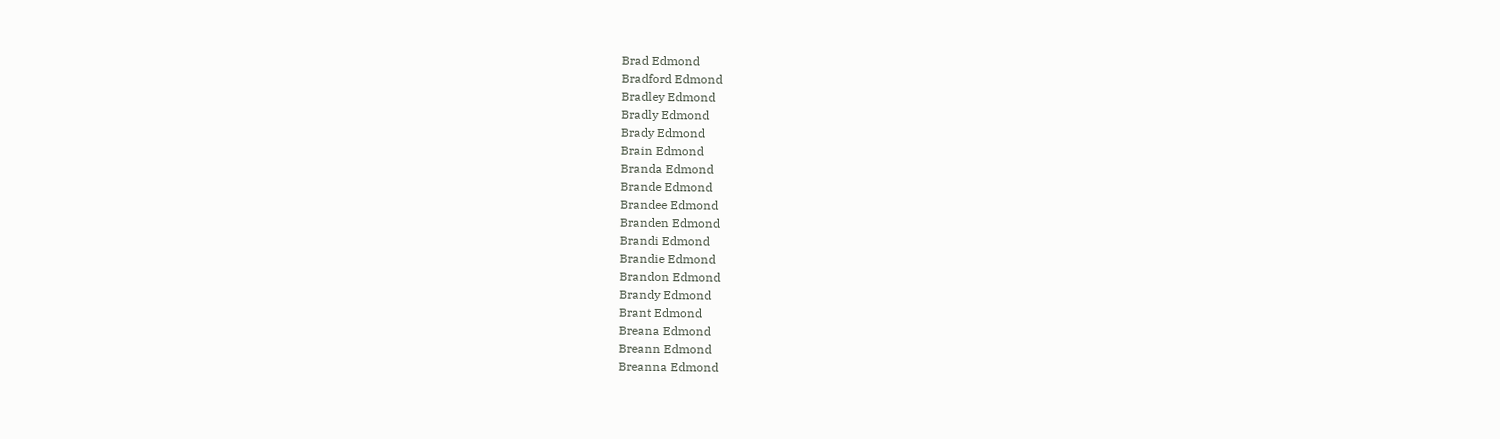Brad Edmond
Bradford Edmond
Bradley Edmond
Bradly Edmond
Brady Edmond
Brain Edmond
Branda Edmond
Brande Edmond
Brandee Edmond
Branden Edmond
Brandi Edmond
Brandie Edmond
Brandon Edmond
Brandy Edmond
Brant Edmond
Breana Edmond
Breann Edmond
Breanna Edmond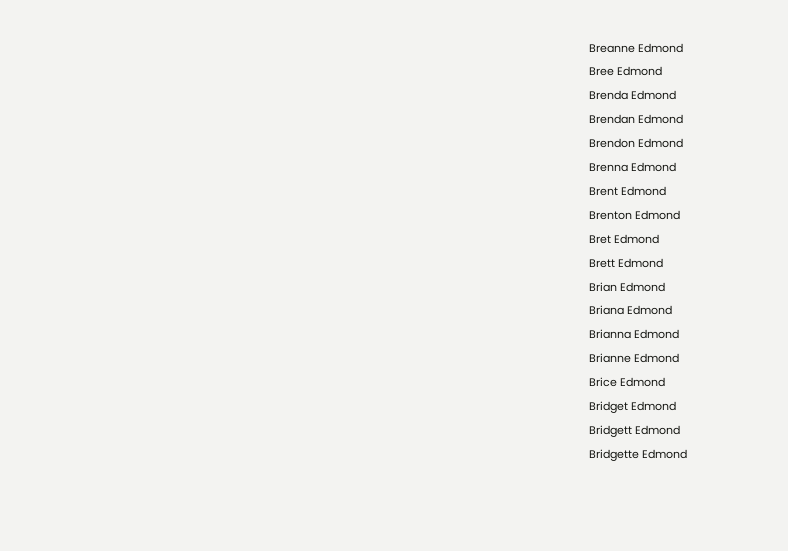Breanne Edmond
Bree Edmond
Brenda Edmond
Brendan Edmond
Brendon Edmond
Brenna Edmond
Brent Edmond
Brenton Edmond
Bret Edmond
Brett Edmond
Brian Edmond
Briana Edmond
Brianna Edmond
Brianne Edmond
Brice Edmond
Bridget Edmond
Bridgett Edmond
Bridgette Edmond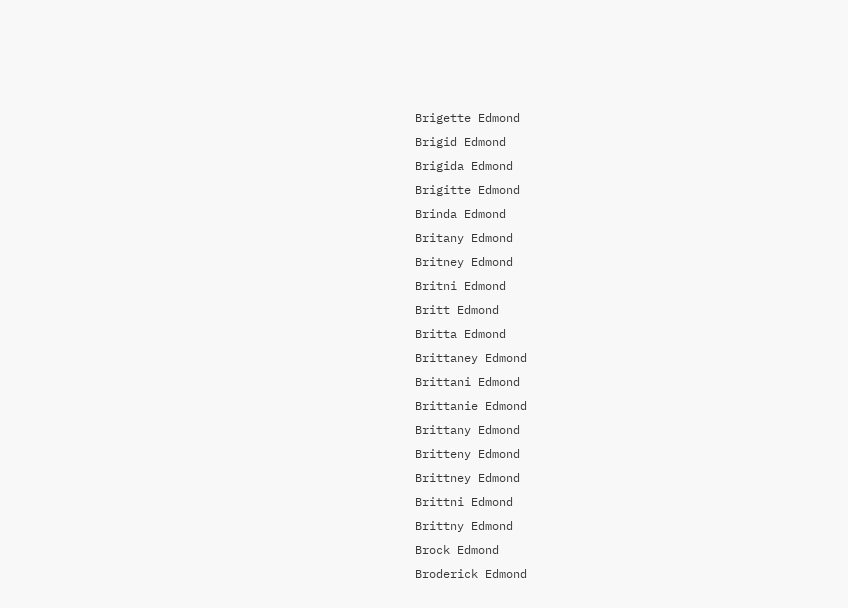Brigette Edmond
Brigid Edmond
Brigida Edmond
Brigitte Edmond
Brinda Edmond
Britany Edmond
Britney Edmond
Britni Edmond
Britt Edmond
Britta Edmond
Brittaney Edmond
Brittani Edmond
Brittanie Edmond
Brittany Edmond
Britteny Edmond
Brittney Edmond
Brittni Edmond
Brittny Edmond
Brock Edmond
Broderick Edmond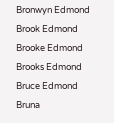Bronwyn Edmond
Brook Edmond
Brooke Edmond
Brooks Edmond
Bruce Edmond
Bruna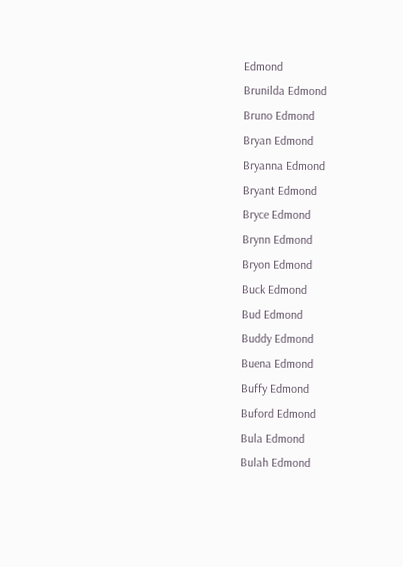Edmond
Brunilda Edmond
Bruno Edmond
Bryan Edmond
Bryanna Edmond
Bryant Edmond
Bryce Edmond
Brynn Edmond
Bryon Edmond
Buck Edmond
Bud Edmond
Buddy Edmond
Buena Edmond
Buffy Edmond
Buford Edmond
Bula Edmond
Bulah Edmond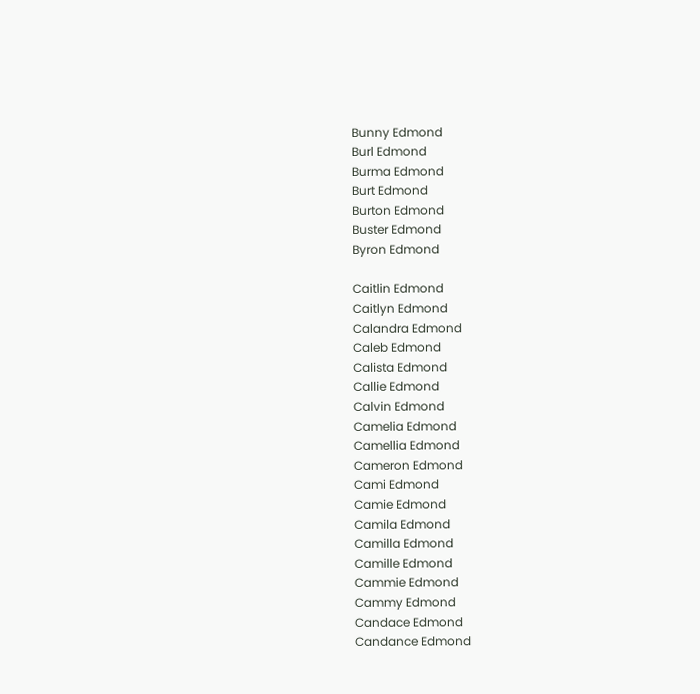Bunny Edmond
Burl Edmond
Burma Edmond
Burt Edmond
Burton Edmond
Buster Edmond
Byron Edmond

Caitlin Edmond
Caitlyn Edmond
Calandra Edmond
Caleb Edmond
Calista Edmond
Callie Edmond
Calvin Edmond
Camelia Edmond
Camellia Edmond
Cameron Edmond
Cami Edmond
Camie Edmond
Camila Edmond
Camilla Edmond
Camille Edmond
Cammie Edmond
Cammy Edmond
Candace Edmond
Candance Edmond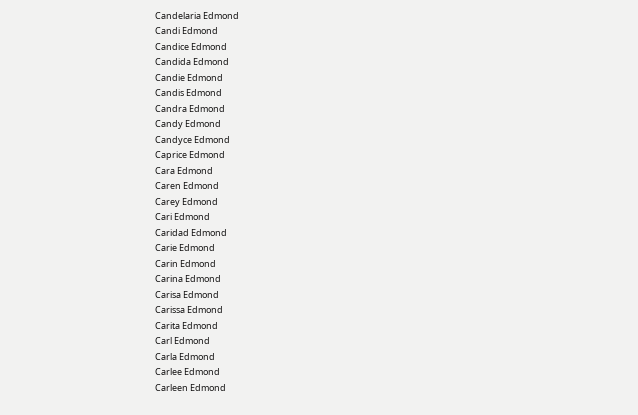Candelaria Edmond
Candi Edmond
Candice Edmond
Candida Edmond
Candie Edmond
Candis Edmond
Candra Edmond
Candy Edmond
Candyce Edmond
Caprice Edmond
Cara Edmond
Caren Edmond
Carey Edmond
Cari Edmond
Caridad Edmond
Carie Edmond
Carin Edmond
Carina Edmond
Carisa Edmond
Carissa Edmond
Carita Edmond
Carl Edmond
Carla Edmond
Carlee Edmond
Carleen Edmond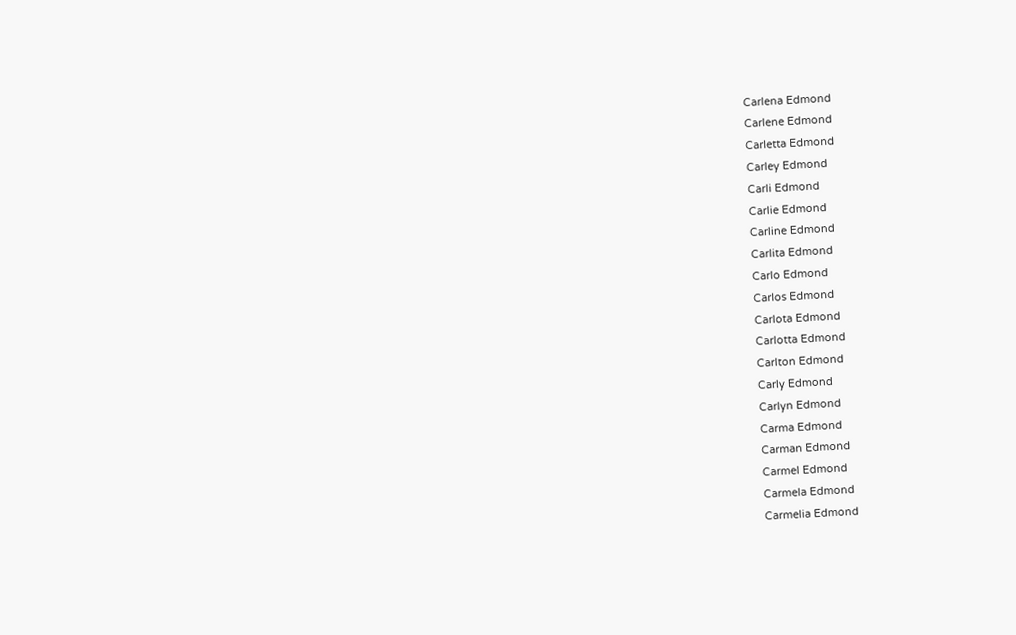Carlena Edmond
Carlene Edmond
Carletta Edmond
Carley Edmond
Carli Edmond
Carlie Edmond
Carline Edmond
Carlita Edmond
Carlo Edmond
Carlos Edmond
Carlota Edmond
Carlotta Edmond
Carlton Edmond
Carly Edmond
Carlyn Edmond
Carma Edmond
Carman Edmond
Carmel Edmond
Carmela Edmond
Carmelia Edmond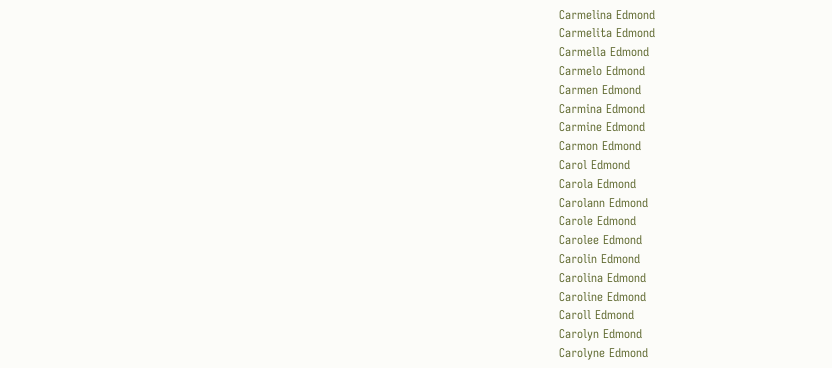Carmelina Edmond
Carmelita Edmond
Carmella Edmond
Carmelo Edmond
Carmen Edmond
Carmina Edmond
Carmine Edmond
Carmon Edmond
Carol Edmond
Carola Edmond
Carolann Edmond
Carole Edmond
Carolee Edmond
Carolin Edmond
Carolina Edmond
Caroline Edmond
Caroll Edmond
Carolyn Edmond
Carolyne Edmond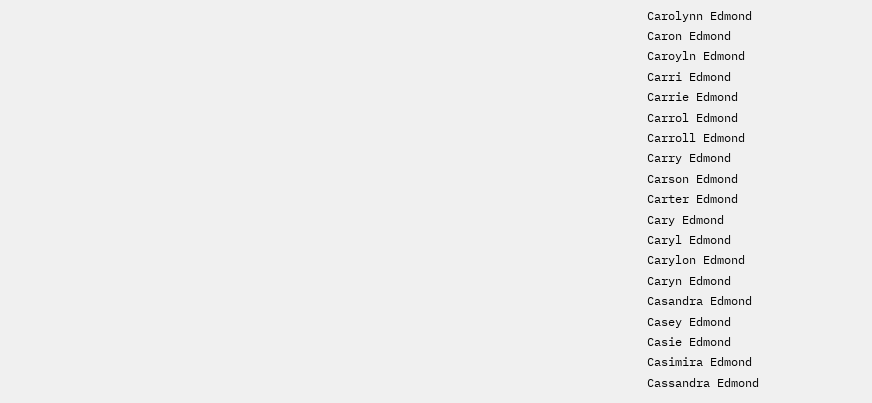Carolynn Edmond
Caron Edmond
Caroyln Edmond
Carri Edmond
Carrie Edmond
Carrol Edmond
Carroll Edmond
Carry Edmond
Carson Edmond
Carter Edmond
Cary Edmond
Caryl Edmond
Carylon Edmond
Caryn Edmond
Casandra Edmond
Casey Edmond
Casie Edmond
Casimira Edmond
Cassandra Edmond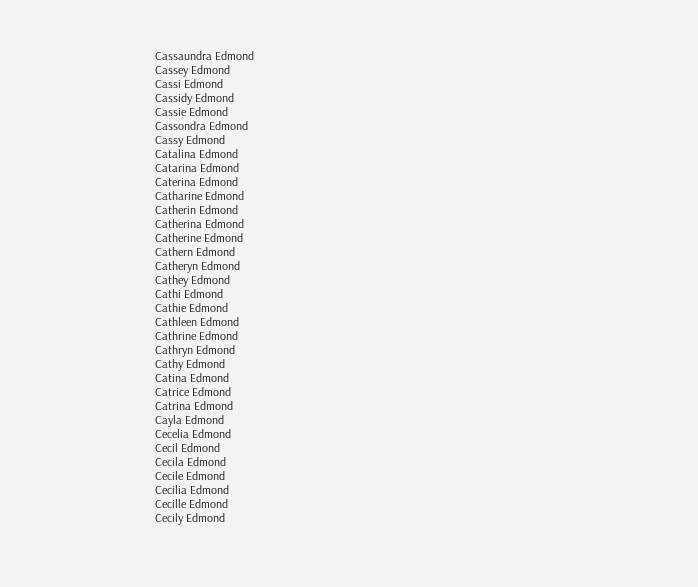Cassaundra Edmond
Cassey Edmond
Cassi Edmond
Cassidy Edmond
Cassie Edmond
Cassondra Edmond
Cassy Edmond
Catalina Edmond
Catarina Edmond
Caterina Edmond
Catharine Edmond
Catherin Edmond
Catherina Edmond
Catherine Edmond
Cathern Edmond
Catheryn Edmond
Cathey Edmond
Cathi Edmond
Cathie Edmond
Cathleen Edmond
Cathrine Edmond
Cathryn Edmond
Cathy Edmond
Catina Edmond
Catrice Edmond
Catrina Edmond
Cayla Edmond
Cecelia Edmond
Cecil Edmond
Cecila Edmond
Cecile Edmond
Cecilia Edmond
Cecille Edmond
Cecily Edmond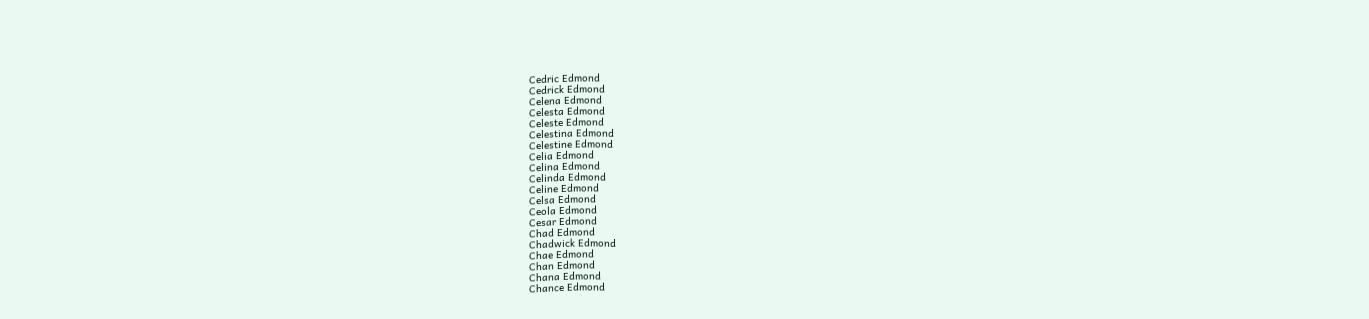Cedric Edmond
Cedrick Edmond
Celena Edmond
Celesta Edmond
Celeste Edmond
Celestina Edmond
Celestine Edmond
Celia Edmond
Celina Edmond
Celinda Edmond
Celine Edmond
Celsa Edmond
Ceola Edmond
Cesar Edmond
Chad Edmond
Chadwick Edmond
Chae Edmond
Chan Edmond
Chana Edmond
Chance Edmond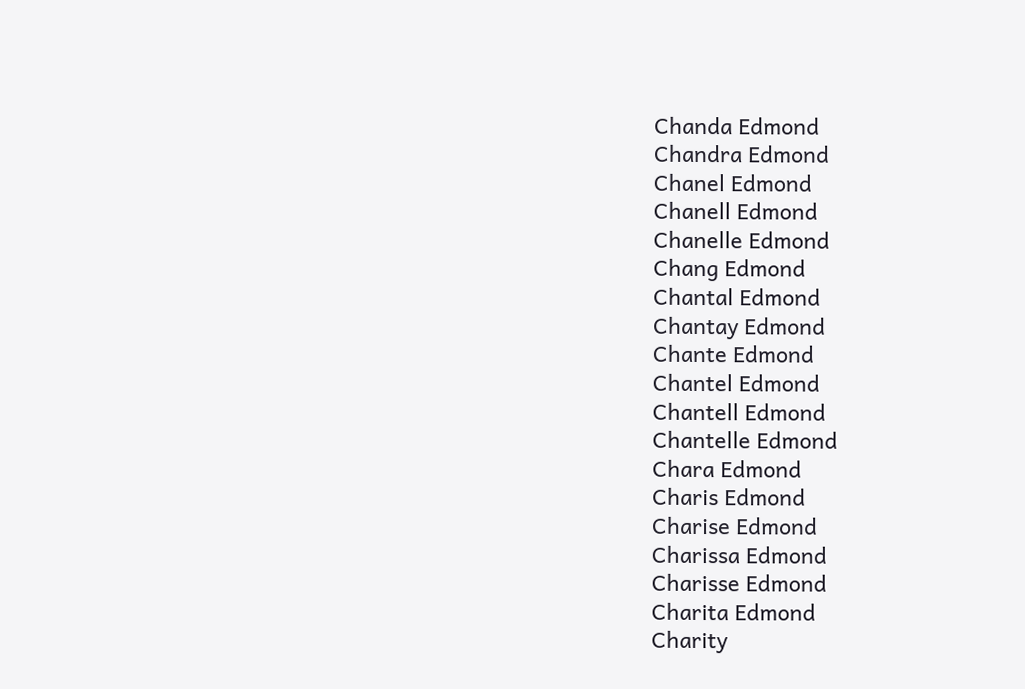Chanda Edmond
Chandra Edmond
Chanel Edmond
Chanell Edmond
Chanelle Edmond
Chang Edmond
Chantal Edmond
Chantay Edmond
Chante Edmond
Chantel Edmond
Chantell Edmond
Chantelle Edmond
Chara Edmond
Charis Edmond
Charise Edmond
Charissa Edmond
Charisse Edmond
Charita Edmond
Charity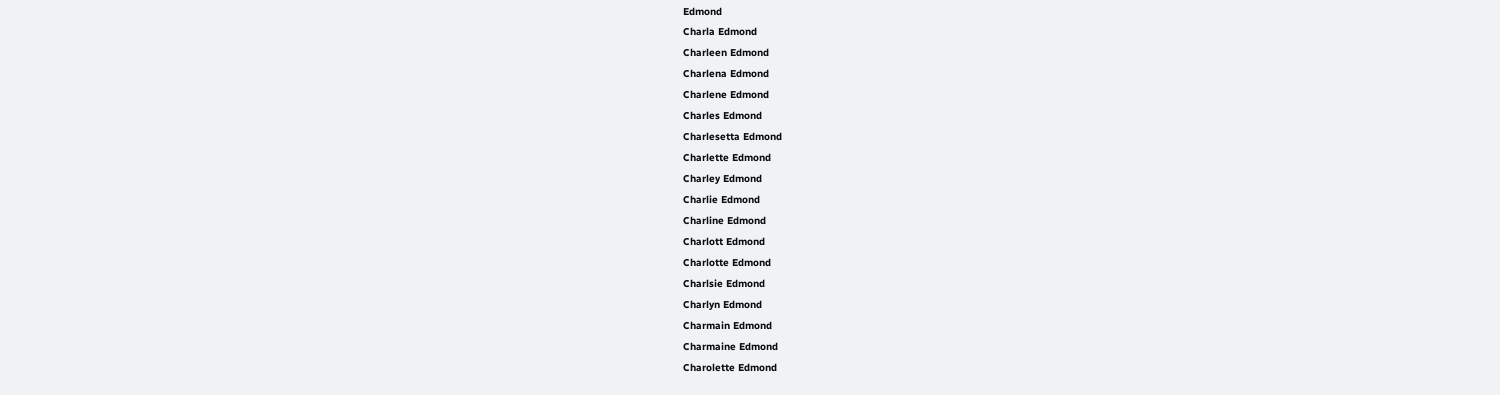Edmond
Charla Edmond
Charleen Edmond
Charlena Edmond
Charlene Edmond
Charles Edmond
Charlesetta Edmond
Charlette Edmond
Charley Edmond
Charlie Edmond
Charline Edmond
Charlott Edmond
Charlotte Edmond
Charlsie Edmond
Charlyn Edmond
Charmain Edmond
Charmaine Edmond
Charolette Edmond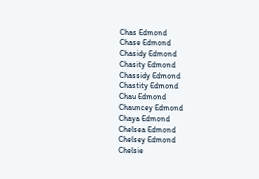Chas Edmond
Chase Edmond
Chasidy Edmond
Chasity Edmond
Chassidy Edmond
Chastity Edmond
Chau Edmond
Chauncey Edmond
Chaya Edmond
Chelsea Edmond
Chelsey Edmond
Chelsie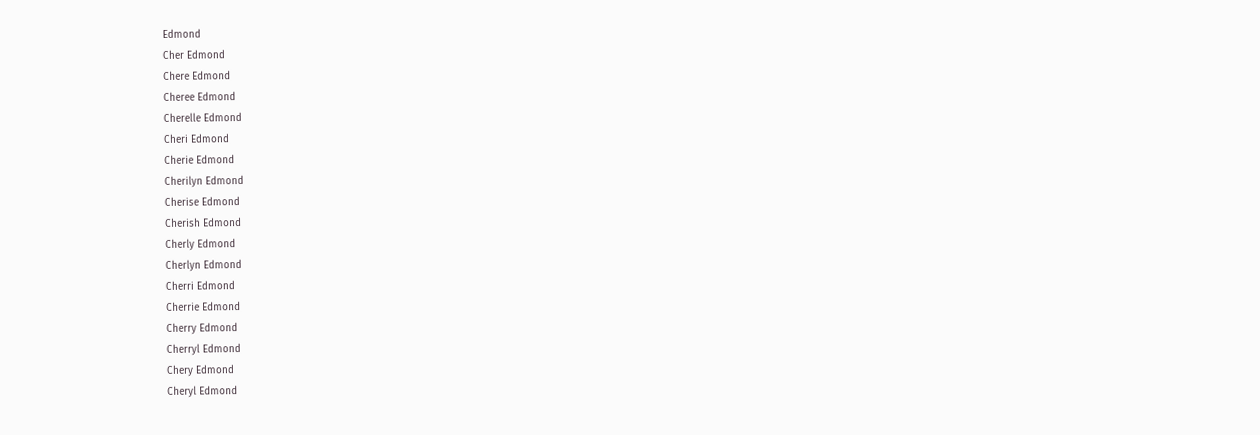Edmond
Cher Edmond
Chere Edmond
Cheree Edmond
Cherelle Edmond
Cheri Edmond
Cherie Edmond
Cherilyn Edmond
Cherise Edmond
Cherish Edmond
Cherly Edmond
Cherlyn Edmond
Cherri Edmond
Cherrie Edmond
Cherry Edmond
Cherryl Edmond
Chery Edmond
Cheryl Edmond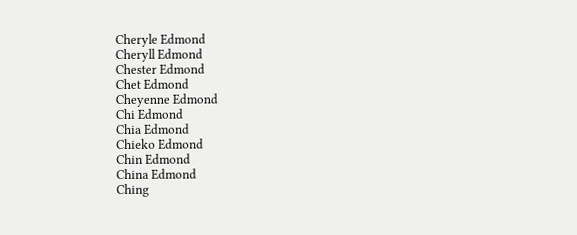Cheryle Edmond
Cheryll Edmond
Chester Edmond
Chet Edmond
Cheyenne Edmond
Chi Edmond
Chia Edmond
Chieko Edmond
Chin Edmond
China Edmond
Ching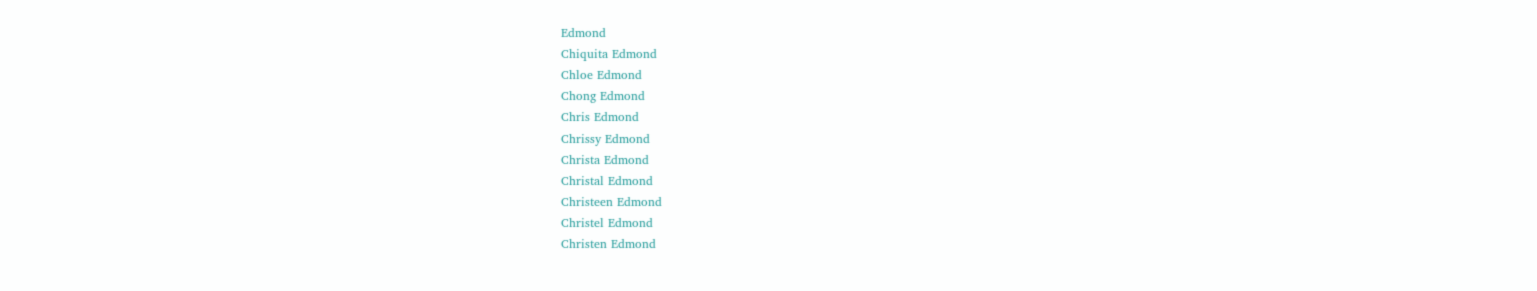Edmond
Chiquita Edmond
Chloe Edmond
Chong Edmond
Chris Edmond
Chrissy Edmond
Christa Edmond
Christal Edmond
Christeen Edmond
Christel Edmond
Christen Edmond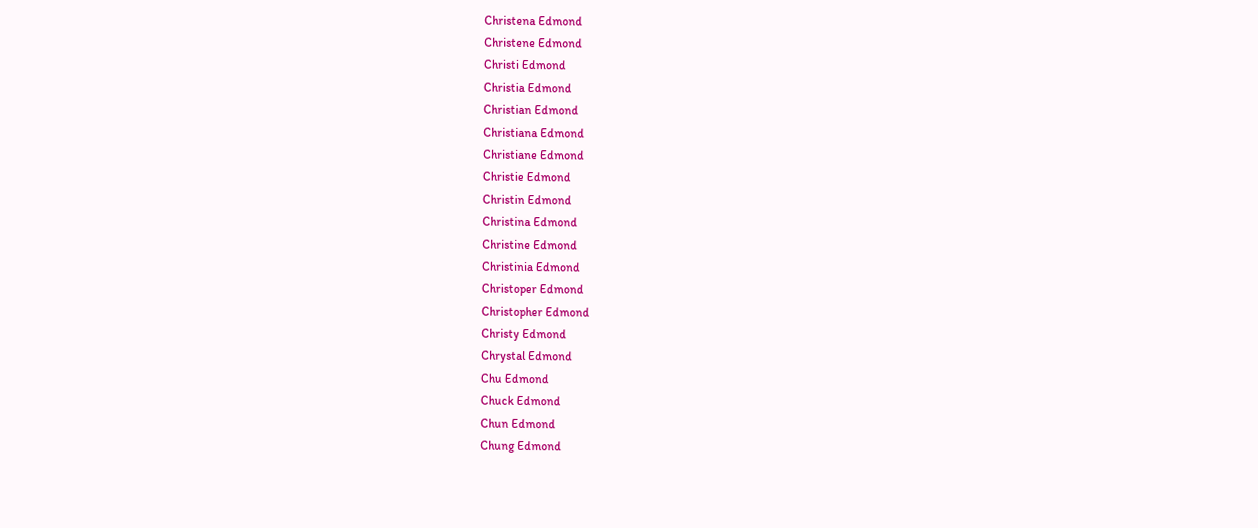Christena Edmond
Christene Edmond
Christi Edmond
Christia Edmond
Christian Edmond
Christiana Edmond
Christiane Edmond
Christie Edmond
Christin Edmond
Christina Edmond
Christine Edmond
Christinia Edmond
Christoper Edmond
Christopher Edmond
Christy Edmond
Chrystal Edmond
Chu Edmond
Chuck Edmond
Chun Edmond
Chung Edmond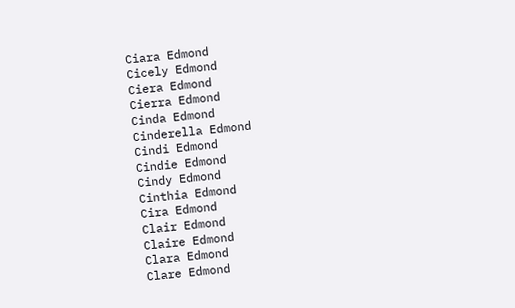Ciara Edmond
Cicely Edmond
Ciera Edmond
Cierra Edmond
Cinda Edmond
Cinderella Edmond
Cindi Edmond
Cindie Edmond
Cindy Edmond
Cinthia Edmond
Cira Edmond
Clair Edmond
Claire Edmond
Clara Edmond
Clare Edmond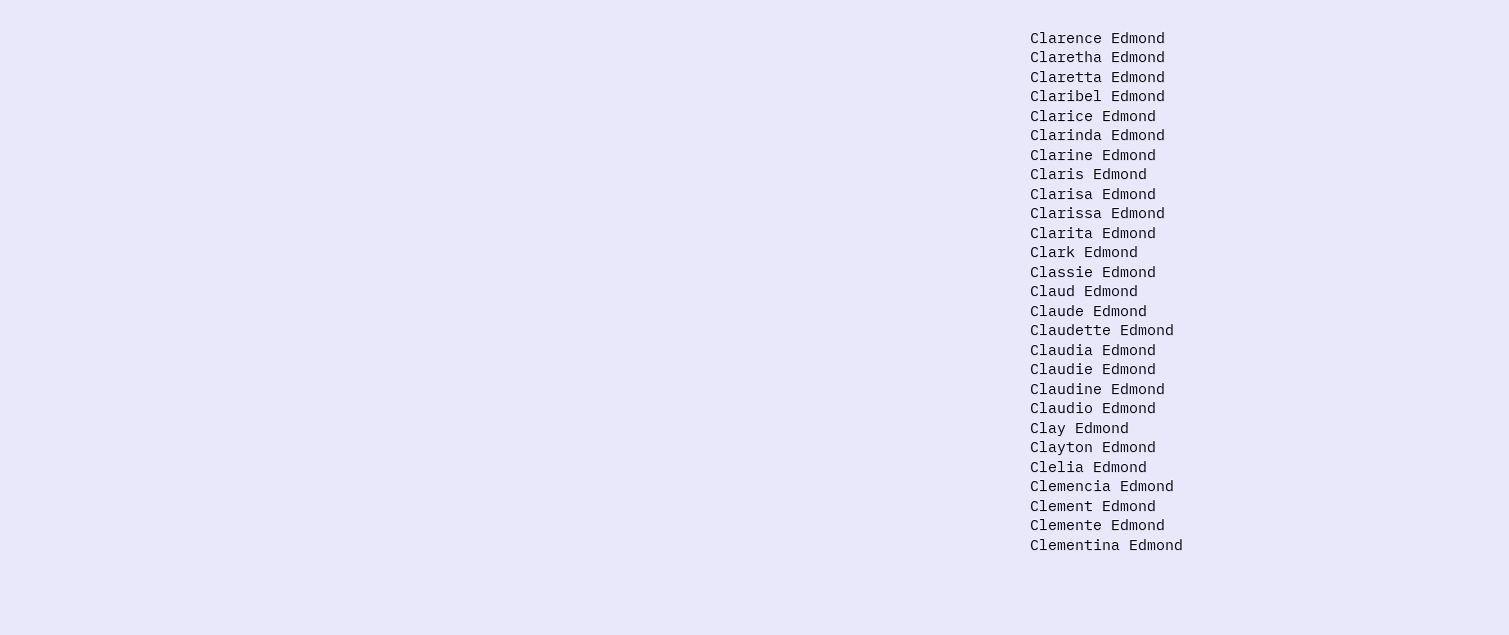Clarence Edmond
Claretha Edmond
Claretta Edmond
Claribel Edmond
Clarice Edmond
Clarinda Edmond
Clarine Edmond
Claris Edmond
Clarisa Edmond
Clarissa Edmond
Clarita Edmond
Clark Edmond
Classie Edmond
Claud Edmond
Claude Edmond
Claudette Edmond
Claudia Edmond
Claudie Edmond
Claudine Edmond
Claudio Edmond
Clay Edmond
Clayton Edmond
Clelia Edmond
Clemencia Edmond
Clement Edmond
Clemente Edmond
Clementina Edmond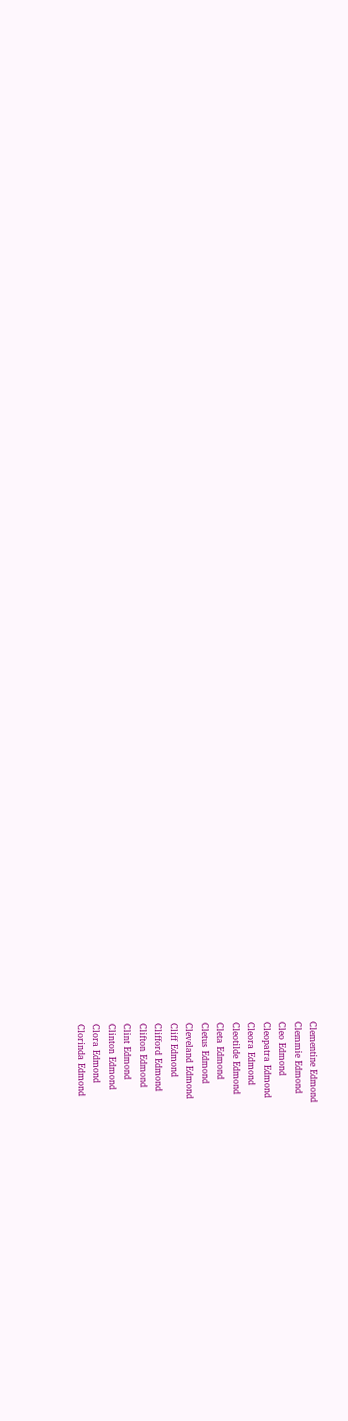Clementine Edmond
Clemmie Edmond
Cleo Edmond
Cleopatra Edmond
Cleora Edmond
Cleotilde Edmond
Cleta Edmond
Cletus Edmond
Cleveland Edmond
Cliff Edmond
Clifford Edmond
Clifton Edmond
Clint Edmond
Clinton Edmond
Clora Edmond
Clorinda Edmond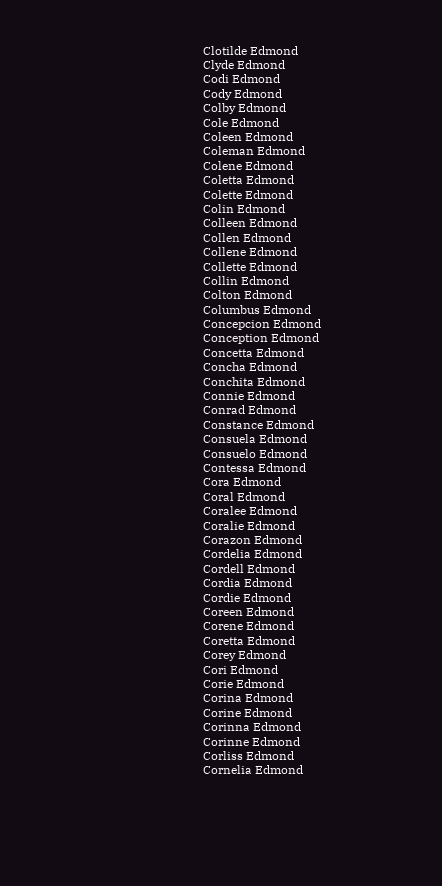Clotilde Edmond
Clyde Edmond
Codi Edmond
Cody Edmond
Colby Edmond
Cole Edmond
Coleen Edmond
Coleman Edmond
Colene Edmond
Coletta Edmond
Colette Edmond
Colin Edmond
Colleen Edmond
Collen Edmond
Collene Edmond
Collette Edmond
Collin Edmond
Colton Edmond
Columbus Edmond
Concepcion Edmond
Conception Edmond
Concetta Edmond
Concha Edmond
Conchita Edmond
Connie Edmond
Conrad Edmond
Constance Edmond
Consuela Edmond
Consuelo Edmond
Contessa Edmond
Cora Edmond
Coral Edmond
Coralee Edmond
Coralie Edmond
Corazon Edmond
Cordelia Edmond
Cordell Edmond
Cordia Edmond
Cordie Edmond
Coreen Edmond
Corene Edmond
Coretta Edmond
Corey Edmond
Cori Edmond
Corie Edmond
Corina Edmond
Corine Edmond
Corinna Edmond
Corinne Edmond
Corliss Edmond
Cornelia Edmond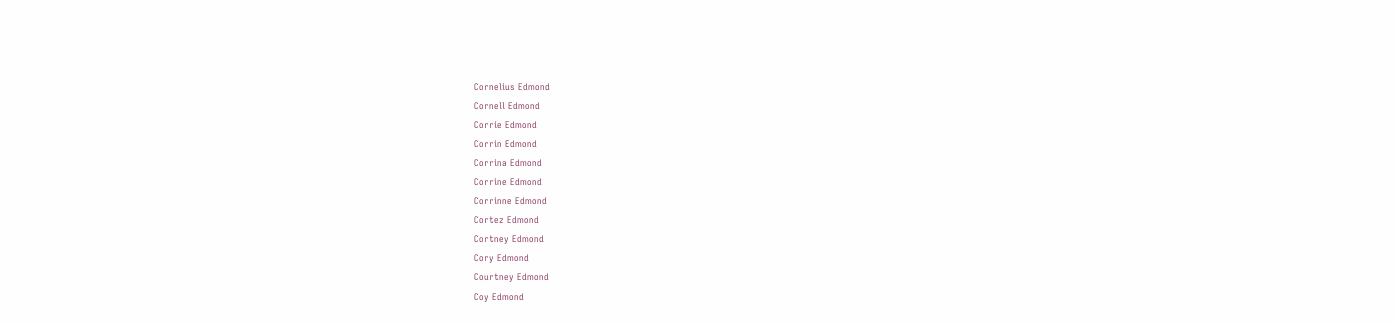Cornelius Edmond
Cornell Edmond
Corrie Edmond
Corrin Edmond
Corrina Edmond
Corrine Edmond
Corrinne Edmond
Cortez Edmond
Cortney Edmond
Cory Edmond
Courtney Edmond
Coy Edmond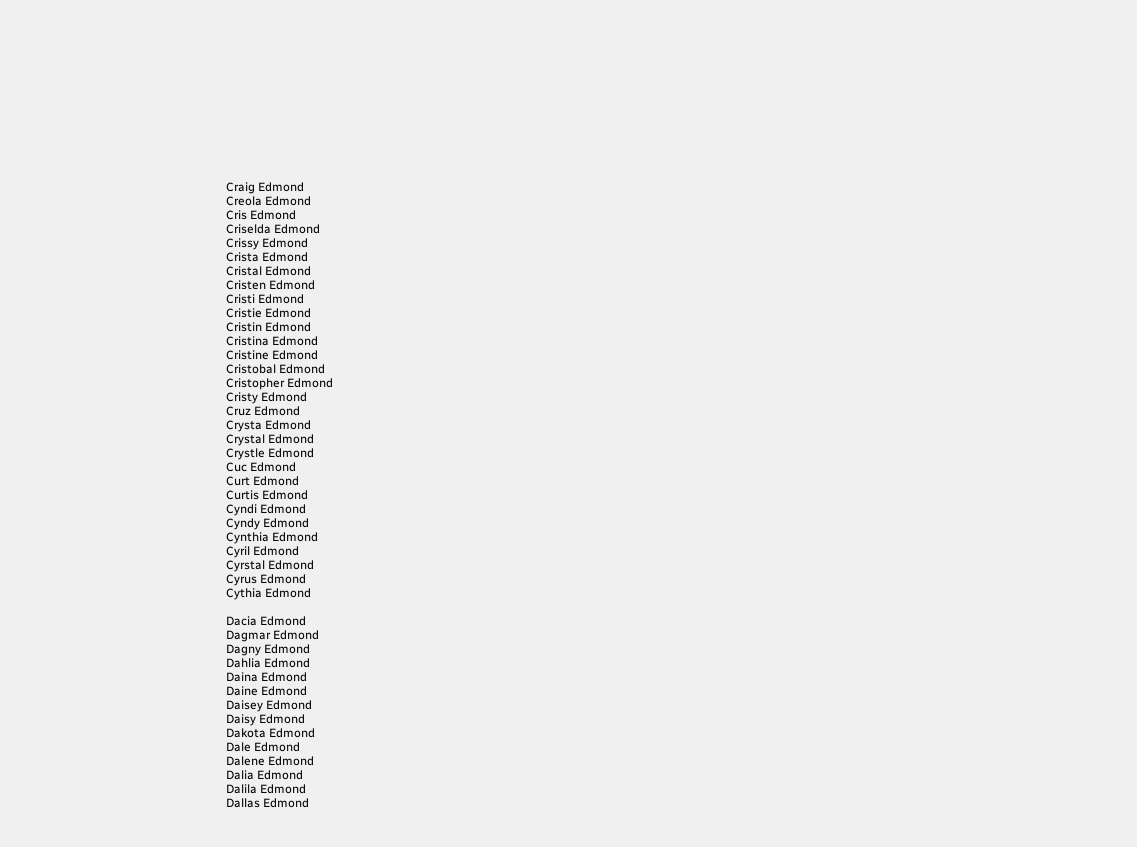Craig Edmond
Creola Edmond
Cris Edmond
Criselda Edmond
Crissy Edmond
Crista Edmond
Cristal Edmond
Cristen Edmond
Cristi Edmond
Cristie Edmond
Cristin Edmond
Cristina Edmond
Cristine Edmond
Cristobal Edmond
Cristopher Edmond
Cristy Edmond
Cruz Edmond
Crysta Edmond
Crystal Edmond
Crystle Edmond
Cuc Edmond
Curt Edmond
Curtis Edmond
Cyndi Edmond
Cyndy Edmond
Cynthia Edmond
Cyril Edmond
Cyrstal Edmond
Cyrus Edmond
Cythia Edmond

Dacia Edmond
Dagmar Edmond
Dagny Edmond
Dahlia Edmond
Daina Edmond
Daine Edmond
Daisey Edmond
Daisy Edmond
Dakota Edmond
Dale Edmond
Dalene Edmond
Dalia Edmond
Dalila Edmond
Dallas Edmond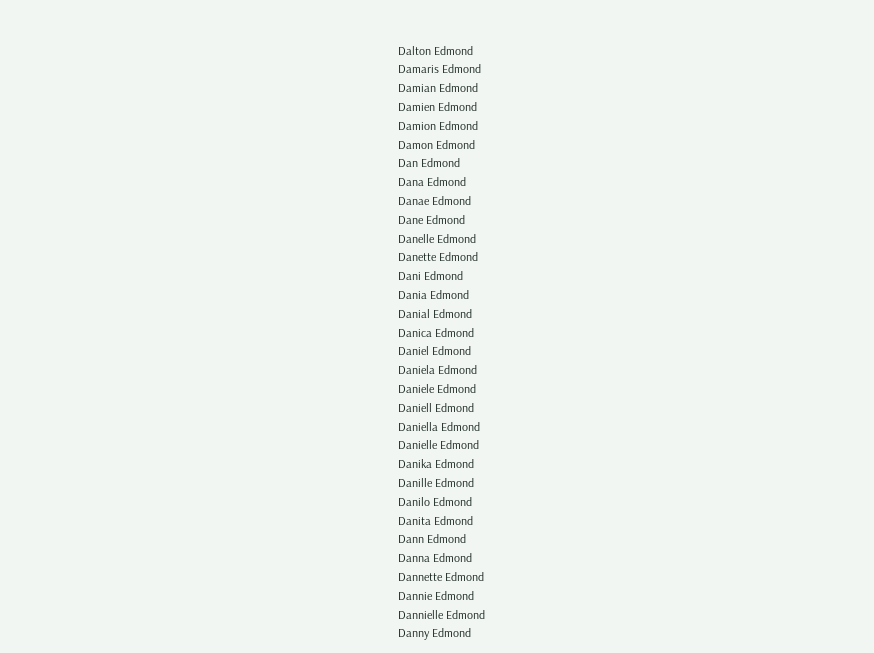Dalton Edmond
Damaris Edmond
Damian Edmond
Damien Edmond
Damion Edmond
Damon Edmond
Dan Edmond
Dana Edmond
Danae Edmond
Dane Edmond
Danelle Edmond
Danette Edmond
Dani Edmond
Dania Edmond
Danial Edmond
Danica Edmond
Daniel Edmond
Daniela Edmond
Daniele Edmond
Daniell Edmond
Daniella Edmond
Danielle Edmond
Danika Edmond
Danille Edmond
Danilo Edmond
Danita Edmond
Dann Edmond
Danna Edmond
Dannette Edmond
Dannie Edmond
Dannielle Edmond
Danny Edmond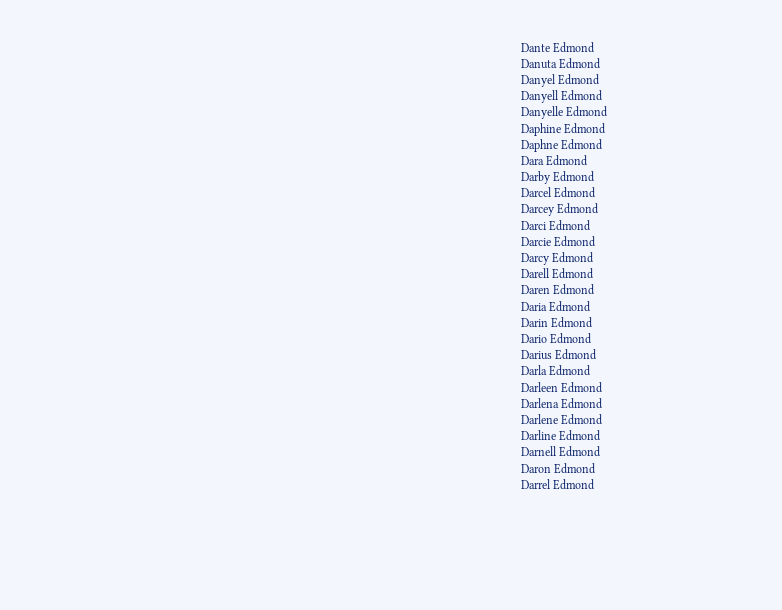Dante Edmond
Danuta Edmond
Danyel Edmond
Danyell Edmond
Danyelle Edmond
Daphine Edmond
Daphne Edmond
Dara Edmond
Darby Edmond
Darcel Edmond
Darcey Edmond
Darci Edmond
Darcie Edmond
Darcy Edmond
Darell Edmond
Daren Edmond
Daria Edmond
Darin Edmond
Dario Edmond
Darius Edmond
Darla Edmond
Darleen Edmond
Darlena Edmond
Darlene Edmond
Darline Edmond
Darnell Edmond
Daron Edmond
Darrel Edmond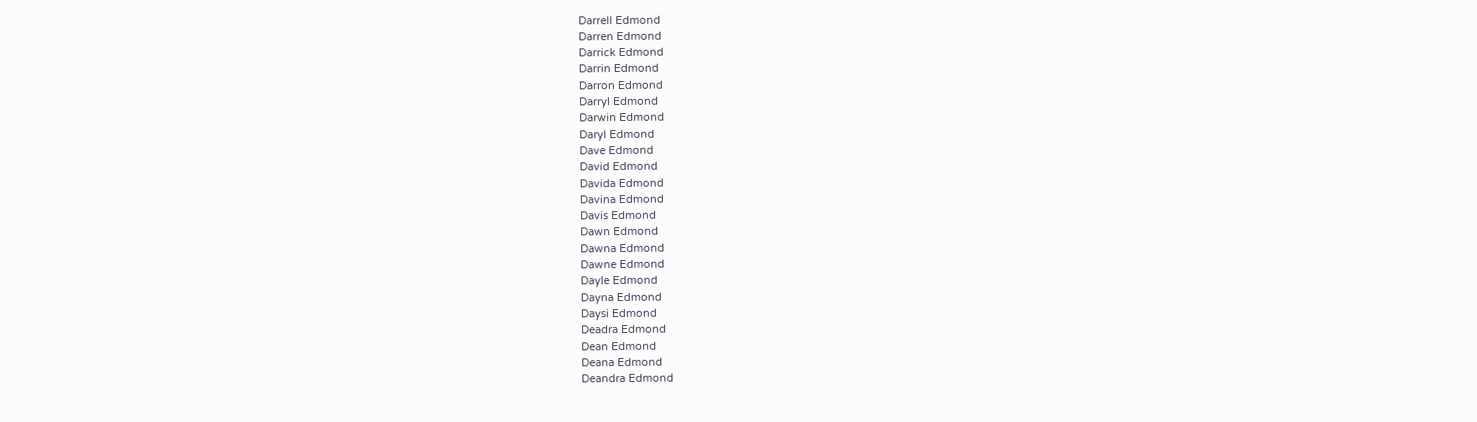Darrell Edmond
Darren Edmond
Darrick Edmond
Darrin Edmond
Darron Edmond
Darryl Edmond
Darwin Edmond
Daryl Edmond
Dave Edmond
David Edmond
Davida Edmond
Davina Edmond
Davis Edmond
Dawn Edmond
Dawna Edmond
Dawne Edmond
Dayle Edmond
Dayna Edmond
Daysi Edmond
Deadra Edmond
Dean Edmond
Deana Edmond
Deandra Edmond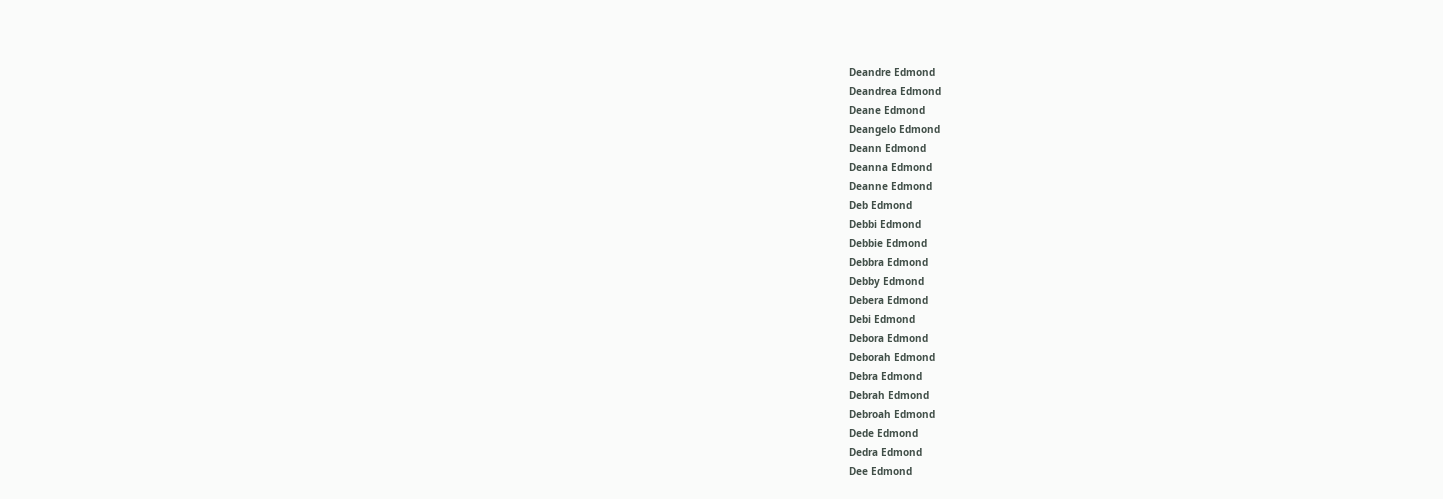Deandre Edmond
Deandrea Edmond
Deane Edmond
Deangelo Edmond
Deann Edmond
Deanna Edmond
Deanne Edmond
Deb Edmond
Debbi Edmond
Debbie Edmond
Debbra Edmond
Debby Edmond
Debera Edmond
Debi Edmond
Debora Edmond
Deborah Edmond
Debra Edmond
Debrah Edmond
Debroah Edmond
Dede Edmond
Dedra Edmond
Dee Edmond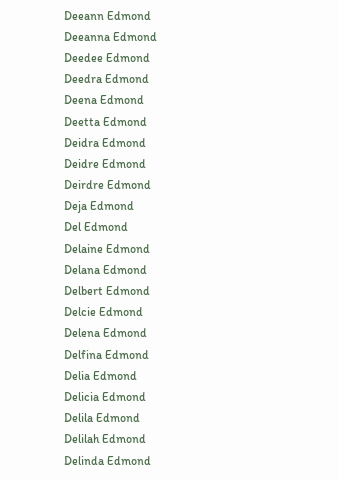Deeann Edmond
Deeanna Edmond
Deedee Edmond
Deedra Edmond
Deena Edmond
Deetta Edmond
Deidra Edmond
Deidre Edmond
Deirdre Edmond
Deja Edmond
Del Edmond
Delaine Edmond
Delana Edmond
Delbert Edmond
Delcie Edmond
Delena Edmond
Delfina Edmond
Delia Edmond
Delicia Edmond
Delila Edmond
Delilah Edmond
Delinda Edmond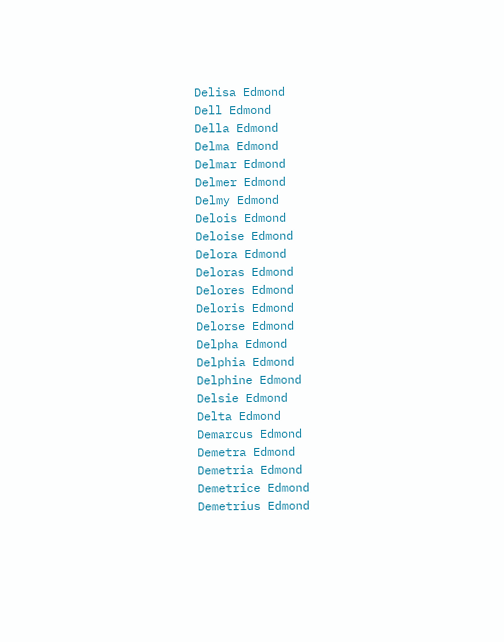Delisa Edmond
Dell Edmond
Della Edmond
Delma Edmond
Delmar Edmond
Delmer Edmond
Delmy Edmond
Delois Edmond
Deloise Edmond
Delora Edmond
Deloras Edmond
Delores Edmond
Deloris Edmond
Delorse Edmond
Delpha Edmond
Delphia Edmond
Delphine Edmond
Delsie Edmond
Delta Edmond
Demarcus Edmond
Demetra Edmond
Demetria Edmond
Demetrice Edmond
Demetrius Edmond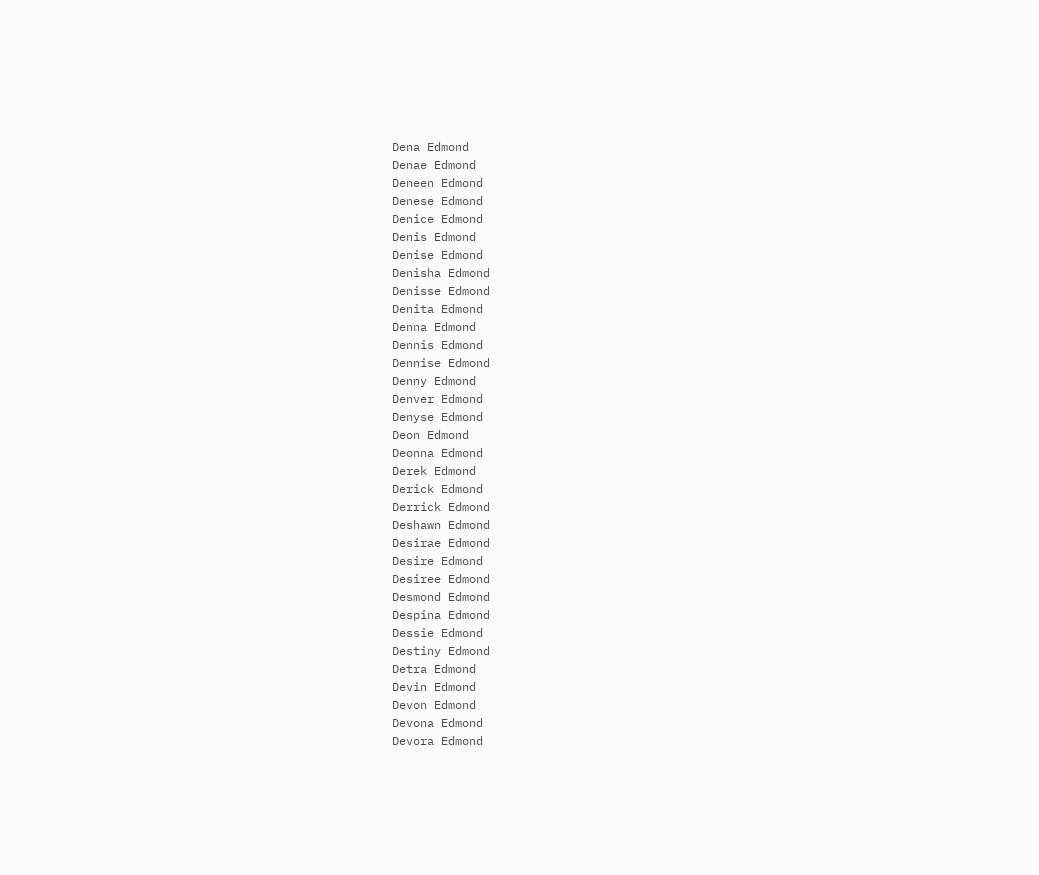Dena Edmond
Denae Edmond
Deneen Edmond
Denese Edmond
Denice Edmond
Denis Edmond
Denise Edmond
Denisha Edmond
Denisse Edmond
Denita Edmond
Denna Edmond
Dennis Edmond
Dennise Edmond
Denny Edmond
Denver Edmond
Denyse Edmond
Deon Edmond
Deonna Edmond
Derek Edmond
Derick Edmond
Derrick Edmond
Deshawn Edmond
Desirae Edmond
Desire Edmond
Desiree Edmond
Desmond Edmond
Despina Edmond
Dessie Edmond
Destiny Edmond
Detra Edmond
Devin Edmond
Devon Edmond
Devona Edmond
Devora Edmond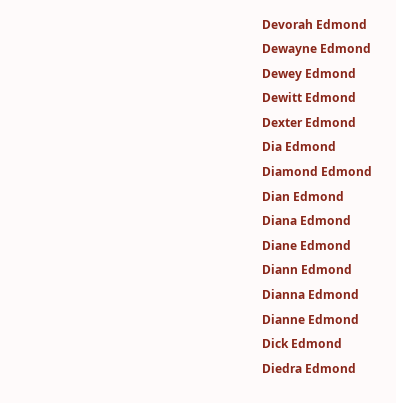Devorah Edmond
Dewayne Edmond
Dewey Edmond
Dewitt Edmond
Dexter Edmond
Dia Edmond
Diamond Edmond
Dian Edmond
Diana Edmond
Diane Edmond
Diann Edmond
Dianna Edmond
Dianne Edmond
Dick Edmond
Diedra Edmond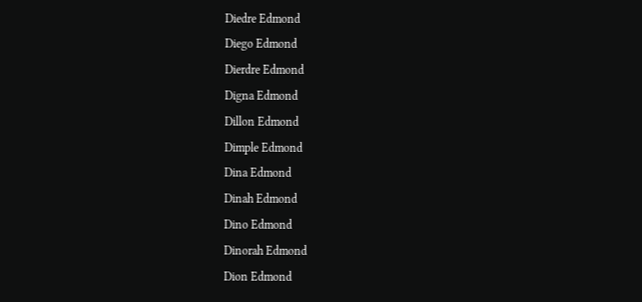Diedre Edmond
Diego Edmond
Dierdre Edmond
Digna Edmond
Dillon Edmond
Dimple Edmond
Dina Edmond
Dinah Edmond
Dino Edmond
Dinorah Edmond
Dion Edmond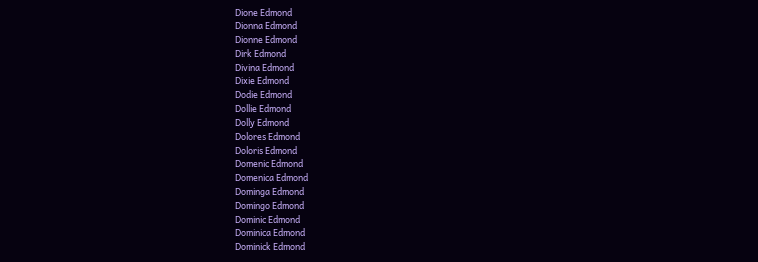Dione Edmond
Dionna Edmond
Dionne Edmond
Dirk Edmond
Divina Edmond
Dixie Edmond
Dodie Edmond
Dollie Edmond
Dolly Edmond
Dolores Edmond
Doloris Edmond
Domenic Edmond
Domenica Edmond
Dominga Edmond
Domingo Edmond
Dominic Edmond
Dominica Edmond
Dominick Edmond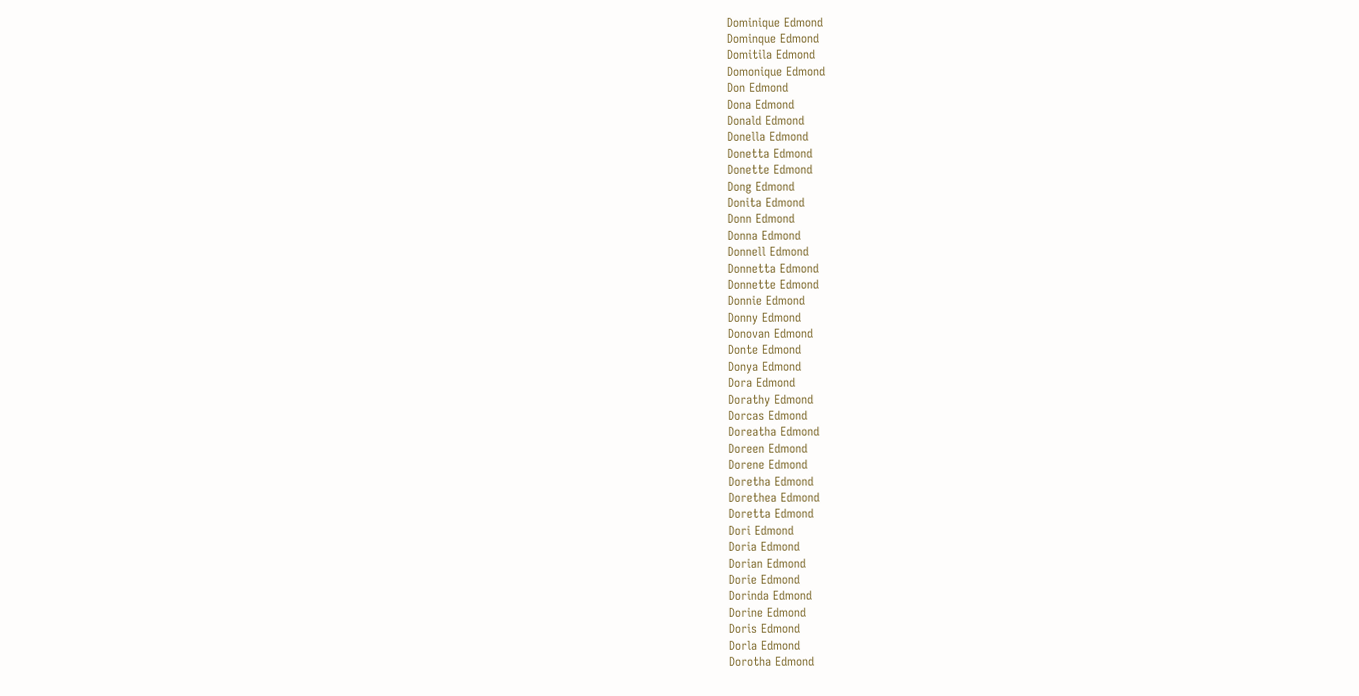Dominique Edmond
Dominque Edmond
Domitila Edmond
Domonique Edmond
Don Edmond
Dona Edmond
Donald Edmond
Donella Edmond
Donetta Edmond
Donette Edmond
Dong Edmond
Donita Edmond
Donn Edmond
Donna Edmond
Donnell Edmond
Donnetta Edmond
Donnette Edmond
Donnie Edmond
Donny Edmond
Donovan Edmond
Donte Edmond
Donya Edmond
Dora Edmond
Dorathy Edmond
Dorcas Edmond
Doreatha Edmond
Doreen Edmond
Dorene Edmond
Doretha Edmond
Dorethea Edmond
Doretta Edmond
Dori Edmond
Doria Edmond
Dorian Edmond
Dorie Edmond
Dorinda Edmond
Dorine Edmond
Doris Edmond
Dorla Edmond
Dorotha Edmond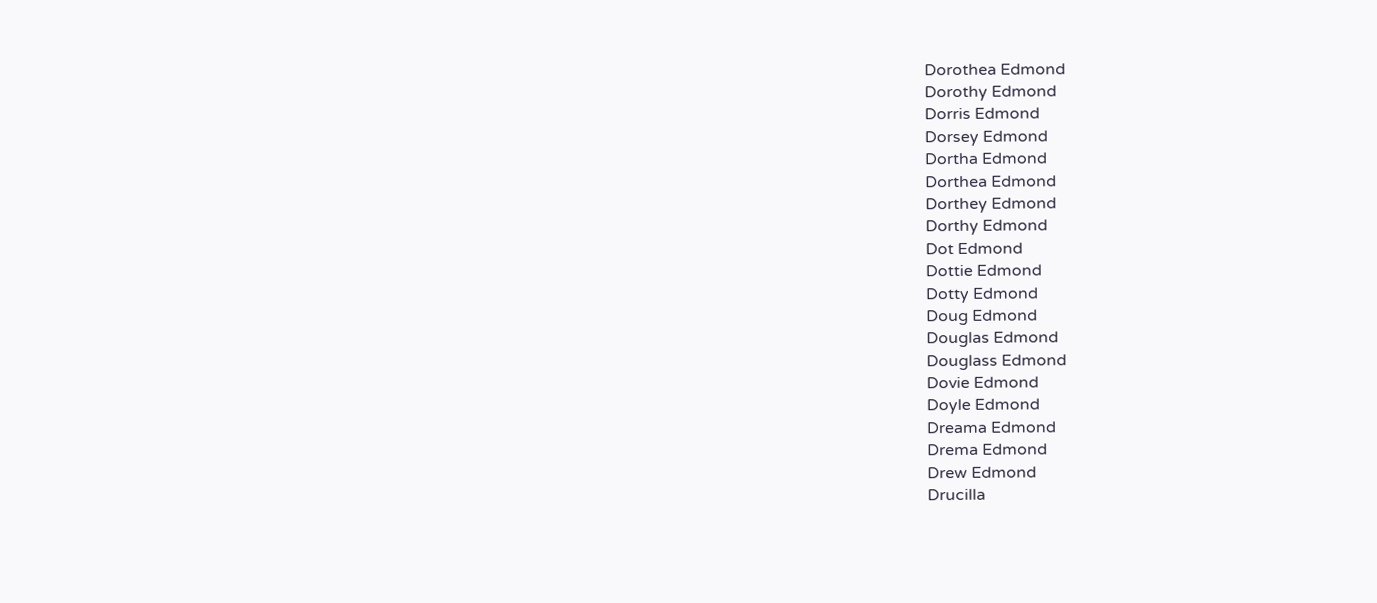Dorothea Edmond
Dorothy Edmond
Dorris Edmond
Dorsey Edmond
Dortha Edmond
Dorthea Edmond
Dorthey Edmond
Dorthy Edmond
Dot Edmond
Dottie Edmond
Dotty Edmond
Doug Edmond
Douglas Edmond
Douglass Edmond
Dovie Edmond
Doyle Edmond
Dreama Edmond
Drema Edmond
Drew Edmond
Drucilla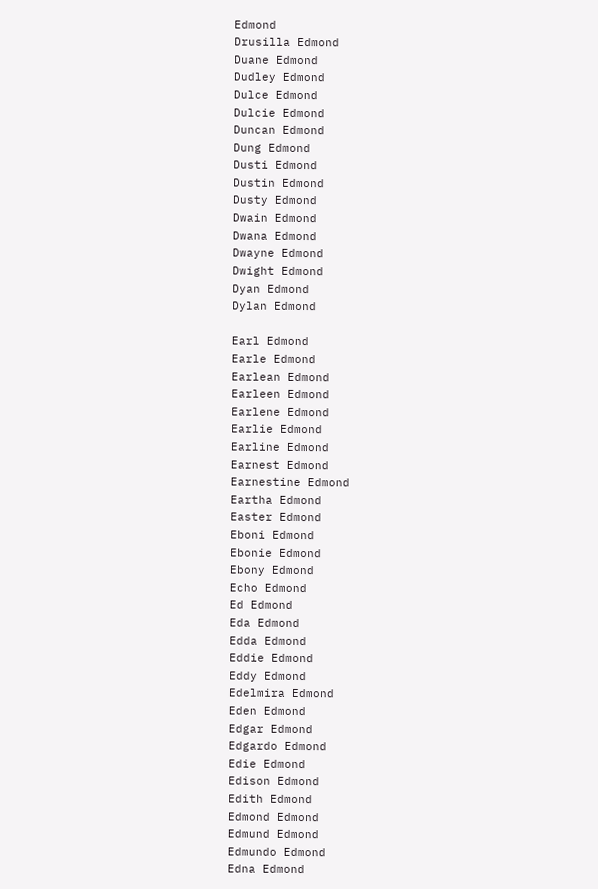Edmond
Drusilla Edmond
Duane Edmond
Dudley Edmond
Dulce Edmond
Dulcie Edmond
Duncan Edmond
Dung Edmond
Dusti Edmond
Dustin Edmond
Dusty Edmond
Dwain Edmond
Dwana Edmond
Dwayne Edmond
Dwight Edmond
Dyan Edmond
Dylan Edmond

Earl Edmond
Earle Edmond
Earlean Edmond
Earleen Edmond
Earlene Edmond
Earlie Edmond
Earline Edmond
Earnest Edmond
Earnestine Edmond
Eartha Edmond
Easter Edmond
Eboni Edmond
Ebonie Edmond
Ebony Edmond
Echo Edmond
Ed Edmond
Eda Edmond
Edda Edmond
Eddie Edmond
Eddy Edmond
Edelmira Edmond
Eden Edmond
Edgar Edmond
Edgardo Edmond
Edie Edmond
Edison Edmond
Edith Edmond
Edmond Edmond
Edmund Edmond
Edmundo Edmond
Edna Edmond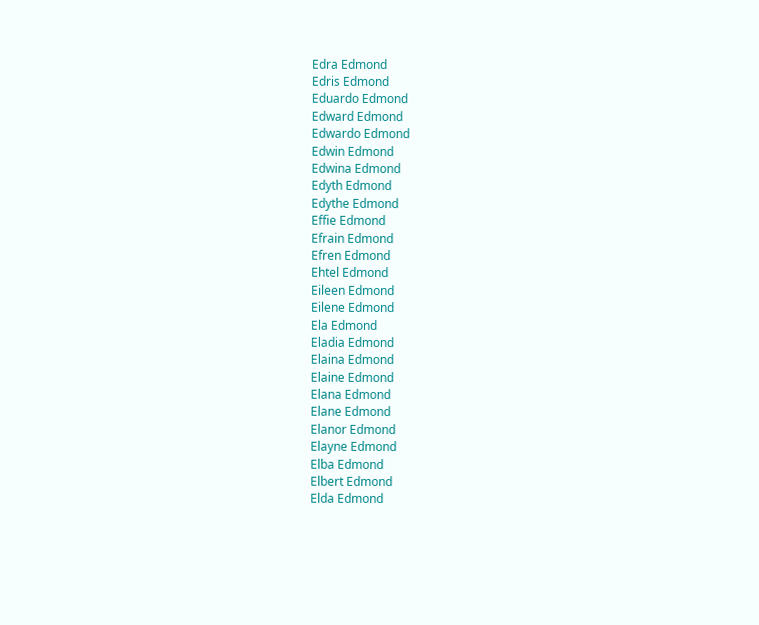Edra Edmond
Edris Edmond
Eduardo Edmond
Edward Edmond
Edwardo Edmond
Edwin Edmond
Edwina Edmond
Edyth Edmond
Edythe Edmond
Effie Edmond
Efrain Edmond
Efren Edmond
Ehtel Edmond
Eileen Edmond
Eilene Edmond
Ela Edmond
Eladia Edmond
Elaina Edmond
Elaine Edmond
Elana Edmond
Elane Edmond
Elanor Edmond
Elayne Edmond
Elba Edmond
Elbert Edmond
Elda Edmond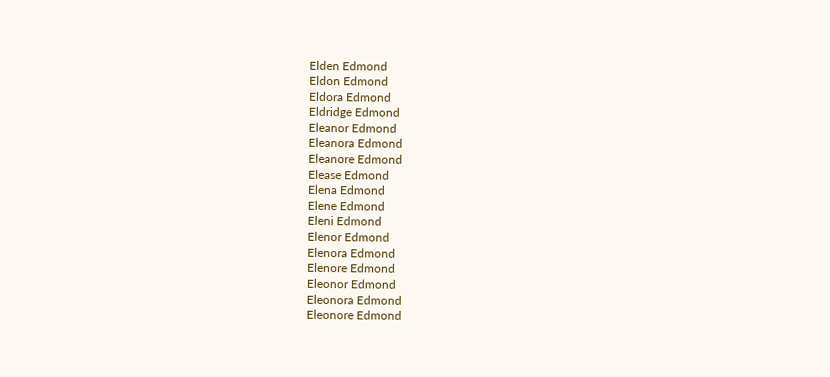Elden Edmond
Eldon Edmond
Eldora Edmond
Eldridge Edmond
Eleanor Edmond
Eleanora Edmond
Eleanore Edmond
Elease Edmond
Elena Edmond
Elene Edmond
Eleni Edmond
Elenor Edmond
Elenora Edmond
Elenore Edmond
Eleonor Edmond
Eleonora Edmond
Eleonore Edmond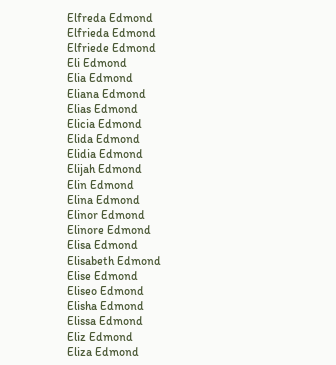Elfreda Edmond
Elfrieda Edmond
Elfriede Edmond
Eli Edmond
Elia Edmond
Eliana Edmond
Elias Edmond
Elicia Edmond
Elida Edmond
Elidia Edmond
Elijah Edmond
Elin Edmond
Elina Edmond
Elinor Edmond
Elinore Edmond
Elisa Edmond
Elisabeth Edmond
Elise Edmond
Eliseo Edmond
Elisha Edmond
Elissa Edmond
Eliz Edmond
Eliza Edmond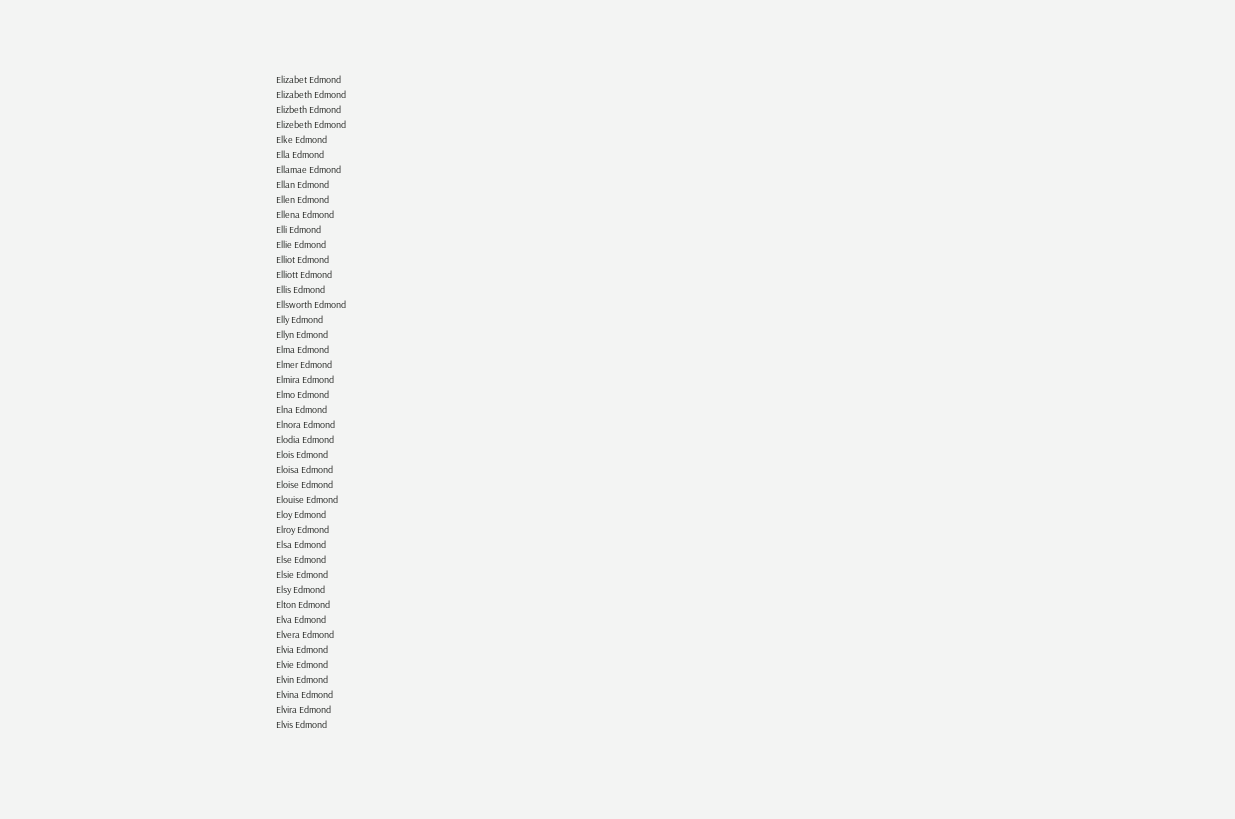Elizabet Edmond
Elizabeth Edmond
Elizbeth Edmond
Elizebeth Edmond
Elke Edmond
Ella Edmond
Ellamae Edmond
Ellan Edmond
Ellen Edmond
Ellena Edmond
Elli Edmond
Ellie Edmond
Elliot Edmond
Elliott Edmond
Ellis Edmond
Ellsworth Edmond
Elly Edmond
Ellyn Edmond
Elma Edmond
Elmer Edmond
Elmira Edmond
Elmo Edmond
Elna Edmond
Elnora Edmond
Elodia Edmond
Elois Edmond
Eloisa Edmond
Eloise Edmond
Elouise Edmond
Eloy Edmond
Elroy Edmond
Elsa Edmond
Else Edmond
Elsie Edmond
Elsy Edmond
Elton Edmond
Elva Edmond
Elvera Edmond
Elvia Edmond
Elvie Edmond
Elvin Edmond
Elvina Edmond
Elvira Edmond
Elvis Edmond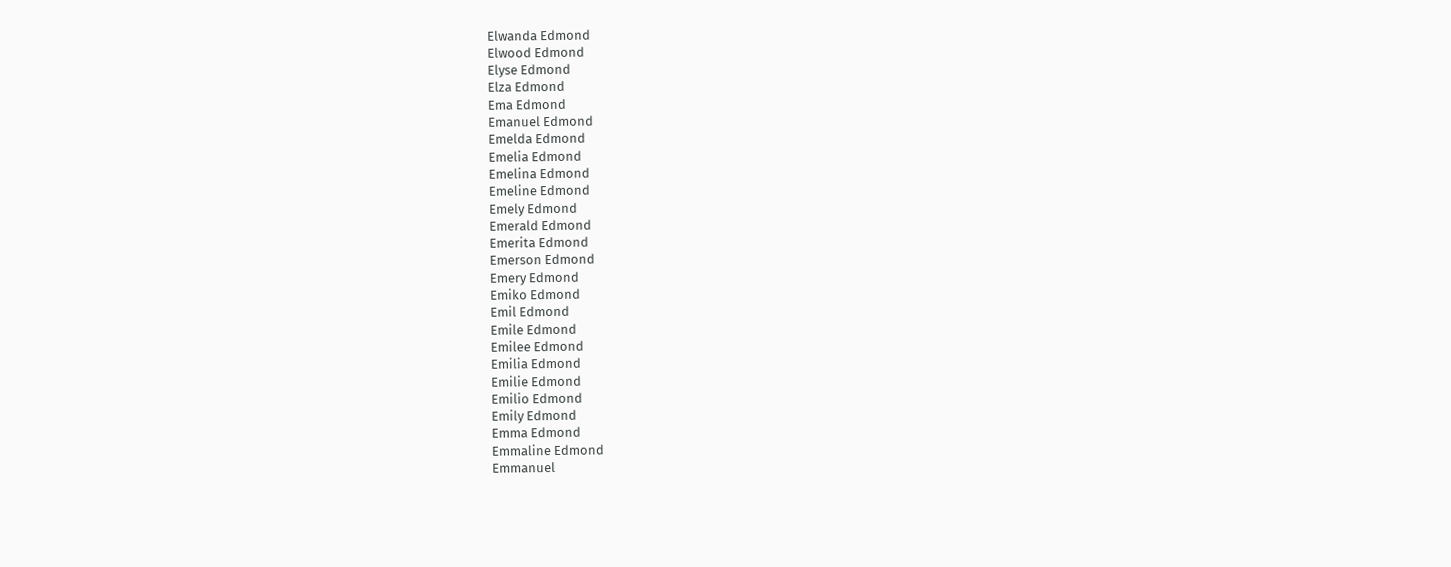Elwanda Edmond
Elwood Edmond
Elyse Edmond
Elza Edmond
Ema Edmond
Emanuel Edmond
Emelda Edmond
Emelia Edmond
Emelina Edmond
Emeline Edmond
Emely Edmond
Emerald Edmond
Emerita Edmond
Emerson Edmond
Emery Edmond
Emiko Edmond
Emil Edmond
Emile Edmond
Emilee Edmond
Emilia Edmond
Emilie Edmond
Emilio Edmond
Emily Edmond
Emma Edmond
Emmaline Edmond
Emmanuel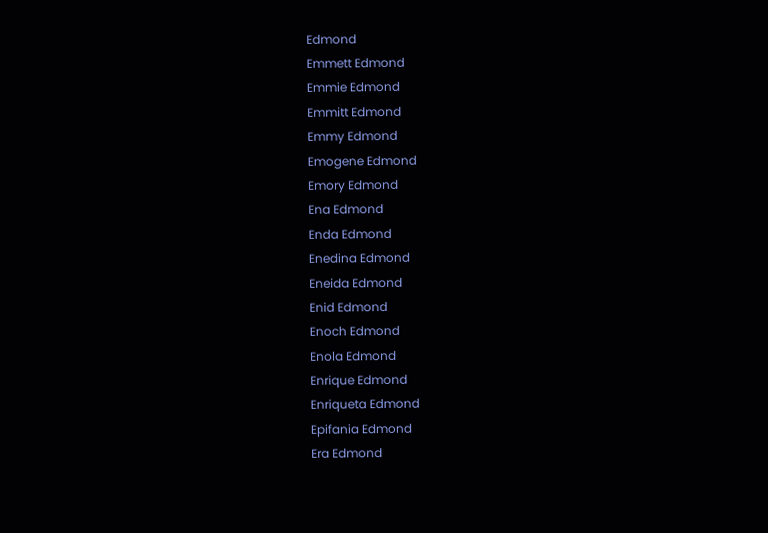Edmond
Emmett Edmond
Emmie Edmond
Emmitt Edmond
Emmy Edmond
Emogene Edmond
Emory Edmond
Ena Edmond
Enda Edmond
Enedina Edmond
Eneida Edmond
Enid Edmond
Enoch Edmond
Enola Edmond
Enrique Edmond
Enriqueta Edmond
Epifania Edmond
Era Edmond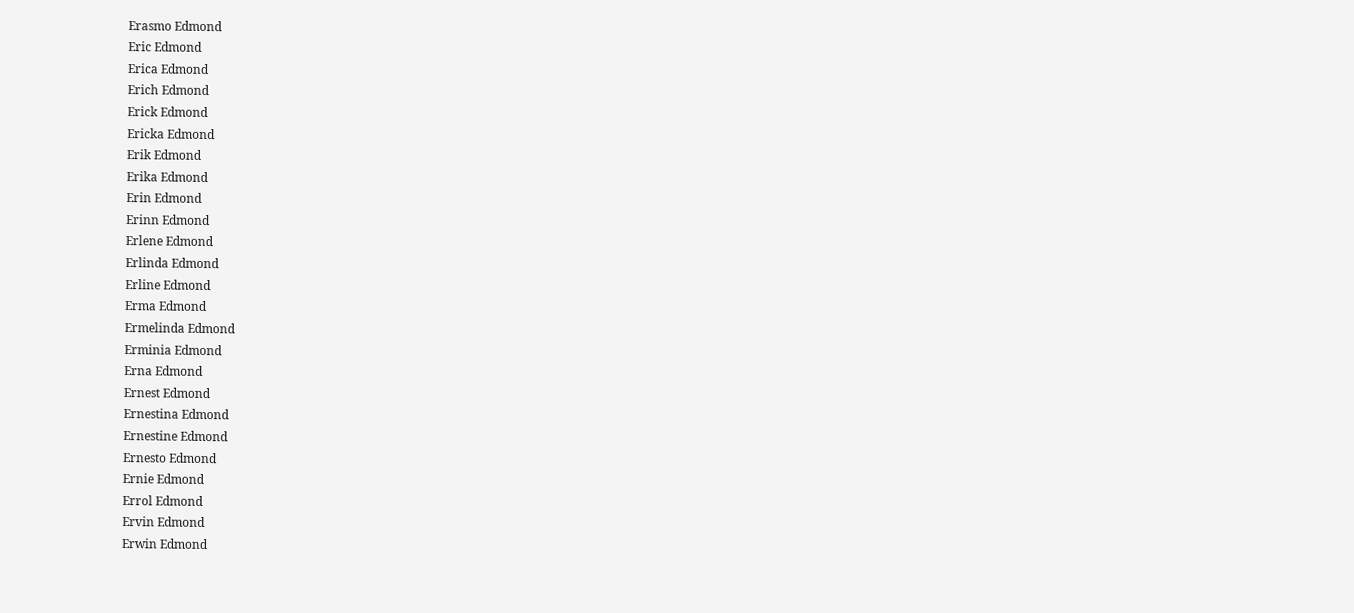Erasmo Edmond
Eric Edmond
Erica Edmond
Erich Edmond
Erick Edmond
Ericka Edmond
Erik Edmond
Erika Edmond
Erin Edmond
Erinn Edmond
Erlene Edmond
Erlinda Edmond
Erline Edmond
Erma Edmond
Ermelinda Edmond
Erminia Edmond
Erna Edmond
Ernest Edmond
Ernestina Edmond
Ernestine Edmond
Ernesto Edmond
Ernie Edmond
Errol Edmond
Ervin Edmond
Erwin Edmond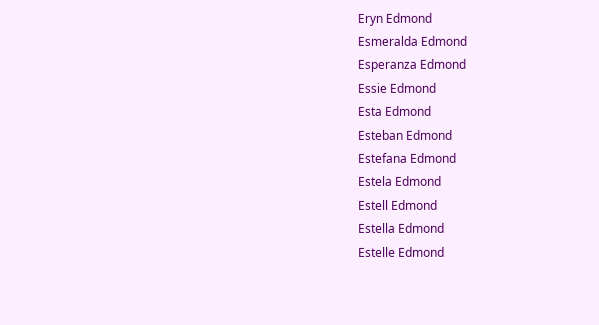Eryn Edmond
Esmeralda Edmond
Esperanza Edmond
Essie Edmond
Esta Edmond
Esteban Edmond
Estefana Edmond
Estela Edmond
Estell Edmond
Estella Edmond
Estelle Edmond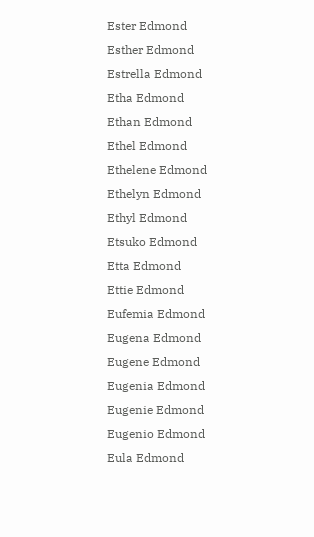Ester Edmond
Esther Edmond
Estrella Edmond
Etha Edmond
Ethan Edmond
Ethel Edmond
Ethelene Edmond
Ethelyn Edmond
Ethyl Edmond
Etsuko Edmond
Etta Edmond
Ettie Edmond
Eufemia Edmond
Eugena Edmond
Eugene Edmond
Eugenia Edmond
Eugenie Edmond
Eugenio Edmond
Eula Edmond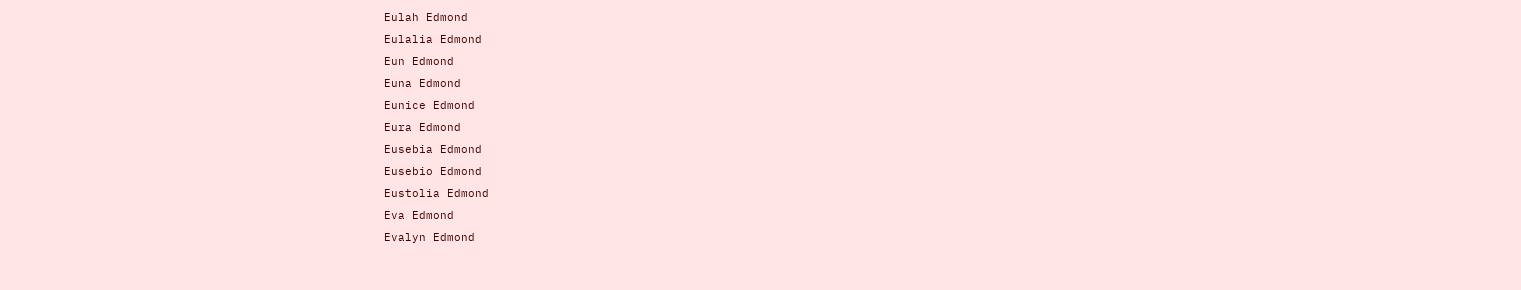Eulah Edmond
Eulalia Edmond
Eun Edmond
Euna Edmond
Eunice Edmond
Eura Edmond
Eusebia Edmond
Eusebio Edmond
Eustolia Edmond
Eva Edmond
Evalyn Edmond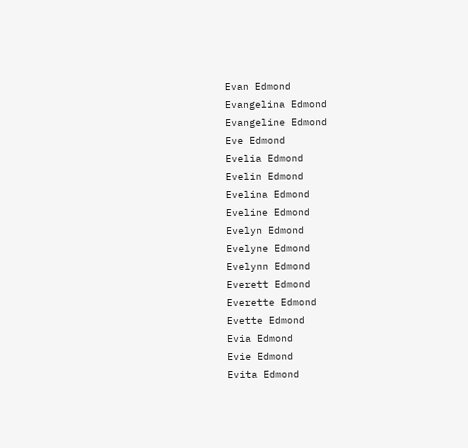Evan Edmond
Evangelina Edmond
Evangeline Edmond
Eve Edmond
Evelia Edmond
Evelin Edmond
Evelina Edmond
Eveline Edmond
Evelyn Edmond
Evelyne Edmond
Evelynn Edmond
Everett Edmond
Everette Edmond
Evette Edmond
Evia Edmond
Evie Edmond
Evita Edmond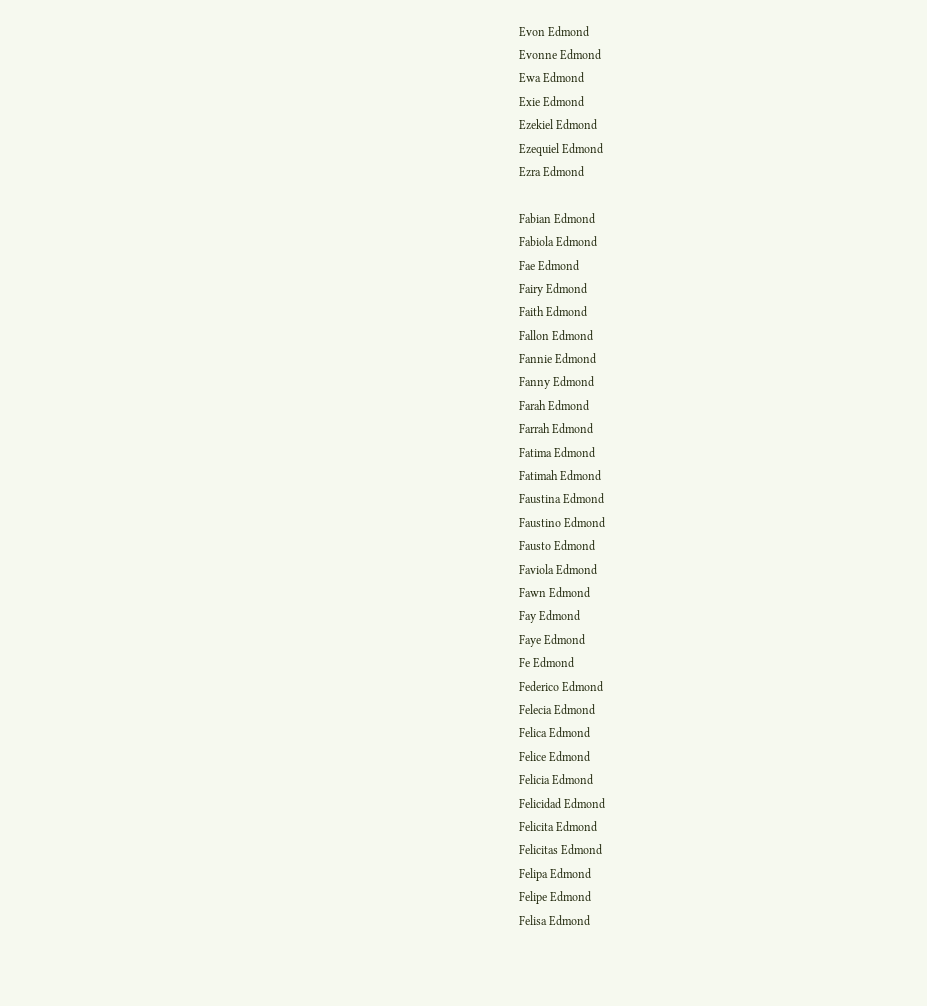Evon Edmond
Evonne Edmond
Ewa Edmond
Exie Edmond
Ezekiel Edmond
Ezequiel Edmond
Ezra Edmond

Fabian Edmond
Fabiola Edmond
Fae Edmond
Fairy Edmond
Faith Edmond
Fallon Edmond
Fannie Edmond
Fanny Edmond
Farah Edmond
Farrah Edmond
Fatima Edmond
Fatimah Edmond
Faustina Edmond
Faustino Edmond
Fausto Edmond
Faviola Edmond
Fawn Edmond
Fay Edmond
Faye Edmond
Fe Edmond
Federico Edmond
Felecia Edmond
Felica Edmond
Felice Edmond
Felicia Edmond
Felicidad Edmond
Felicita Edmond
Felicitas Edmond
Felipa Edmond
Felipe Edmond
Felisa Edmond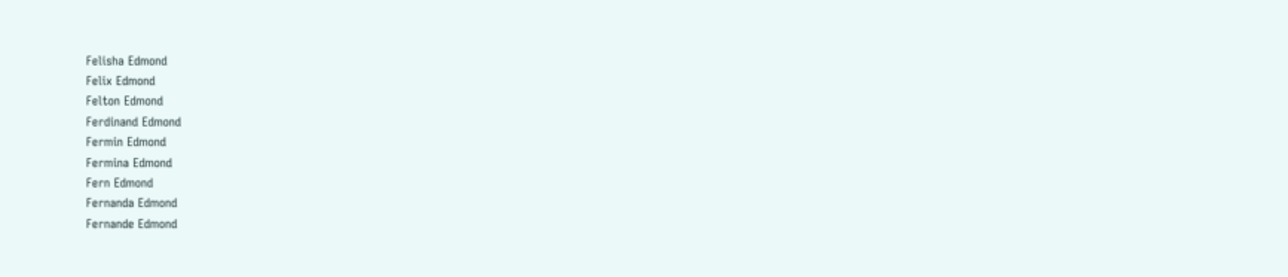Felisha Edmond
Felix Edmond
Felton Edmond
Ferdinand Edmond
Fermin Edmond
Fermina Edmond
Fern Edmond
Fernanda Edmond
Fernande Edmond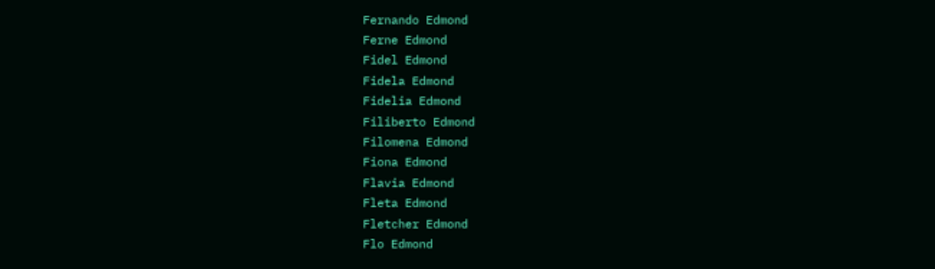Fernando Edmond
Ferne Edmond
Fidel Edmond
Fidela Edmond
Fidelia Edmond
Filiberto Edmond
Filomena Edmond
Fiona Edmond
Flavia Edmond
Fleta Edmond
Fletcher Edmond
Flo Edmond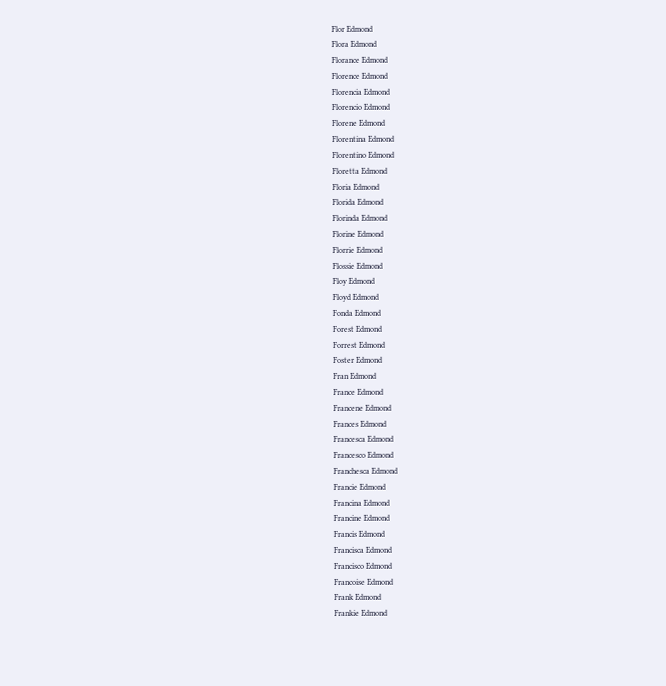Flor Edmond
Flora Edmond
Florance Edmond
Florence Edmond
Florencia Edmond
Florencio Edmond
Florene Edmond
Florentina Edmond
Florentino Edmond
Floretta Edmond
Floria Edmond
Florida Edmond
Florinda Edmond
Florine Edmond
Florrie Edmond
Flossie Edmond
Floy Edmond
Floyd Edmond
Fonda Edmond
Forest Edmond
Forrest Edmond
Foster Edmond
Fran Edmond
France Edmond
Francene Edmond
Frances Edmond
Francesca Edmond
Francesco Edmond
Franchesca Edmond
Francie Edmond
Francina Edmond
Francine Edmond
Francis Edmond
Francisca Edmond
Francisco Edmond
Francoise Edmond
Frank Edmond
Frankie Edmond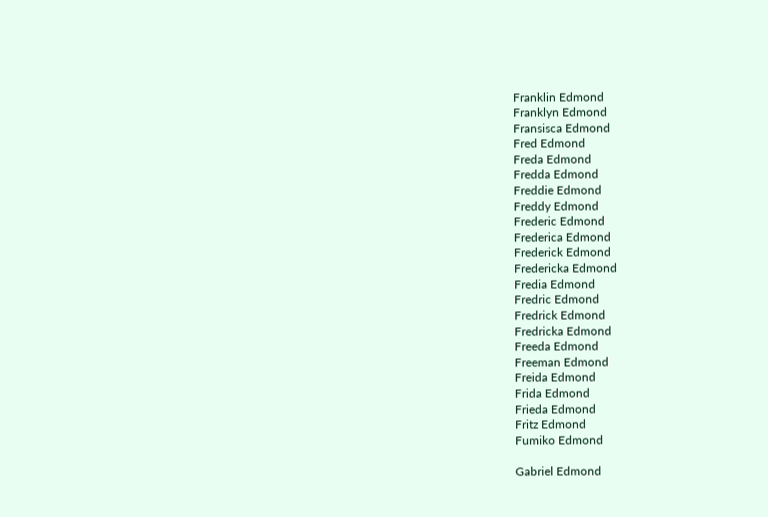Franklin Edmond
Franklyn Edmond
Fransisca Edmond
Fred Edmond
Freda Edmond
Fredda Edmond
Freddie Edmond
Freddy Edmond
Frederic Edmond
Frederica Edmond
Frederick Edmond
Fredericka Edmond
Fredia Edmond
Fredric Edmond
Fredrick Edmond
Fredricka Edmond
Freeda Edmond
Freeman Edmond
Freida Edmond
Frida Edmond
Frieda Edmond
Fritz Edmond
Fumiko Edmond

Gabriel Edmond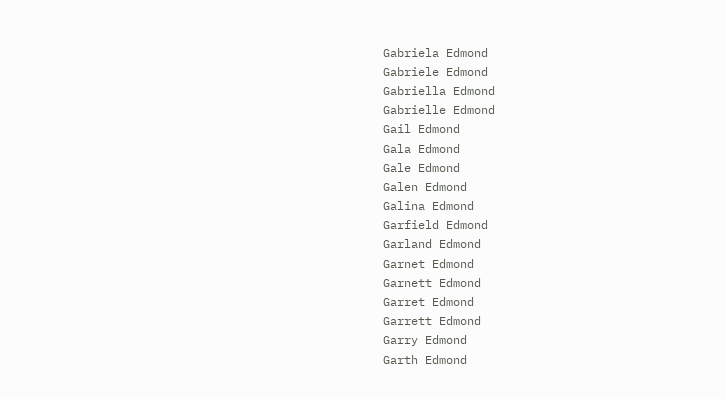Gabriela Edmond
Gabriele Edmond
Gabriella Edmond
Gabrielle Edmond
Gail Edmond
Gala Edmond
Gale Edmond
Galen Edmond
Galina Edmond
Garfield Edmond
Garland Edmond
Garnet Edmond
Garnett Edmond
Garret Edmond
Garrett Edmond
Garry Edmond
Garth Edmond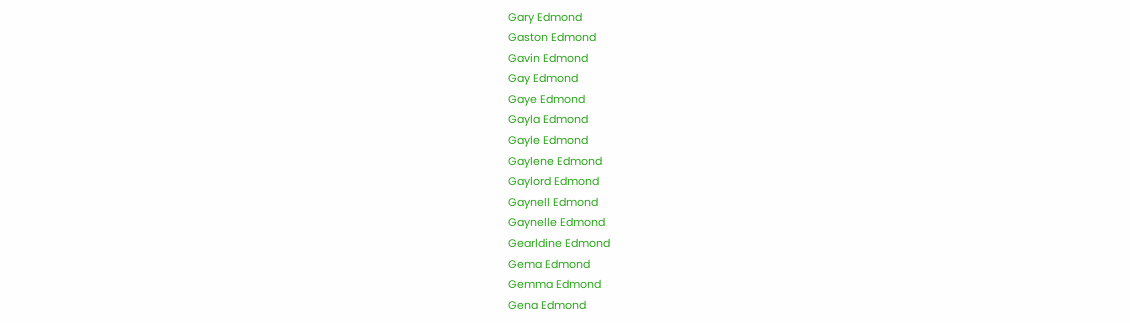Gary Edmond
Gaston Edmond
Gavin Edmond
Gay Edmond
Gaye Edmond
Gayla Edmond
Gayle Edmond
Gaylene Edmond
Gaylord Edmond
Gaynell Edmond
Gaynelle Edmond
Gearldine Edmond
Gema Edmond
Gemma Edmond
Gena Edmond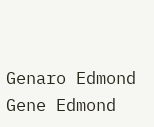Genaro Edmond
Gene Edmond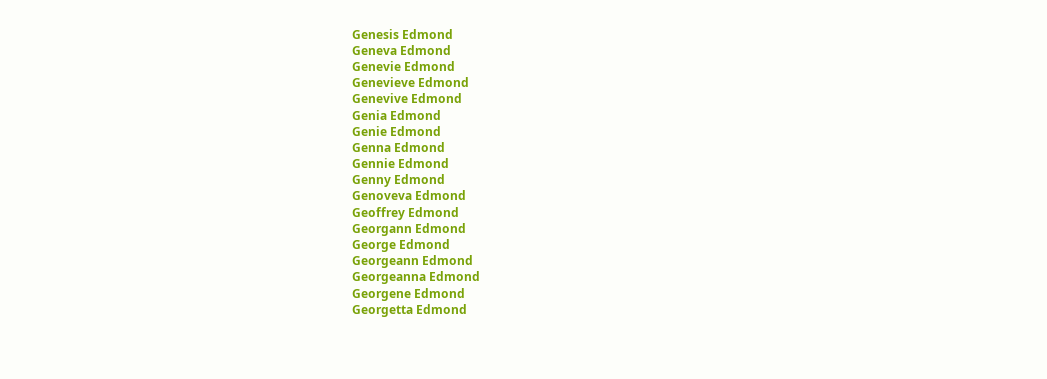Genesis Edmond
Geneva Edmond
Genevie Edmond
Genevieve Edmond
Genevive Edmond
Genia Edmond
Genie Edmond
Genna Edmond
Gennie Edmond
Genny Edmond
Genoveva Edmond
Geoffrey Edmond
Georgann Edmond
George Edmond
Georgeann Edmond
Georgeanna Edmond
Georgene Edmond
Georgetta Edmond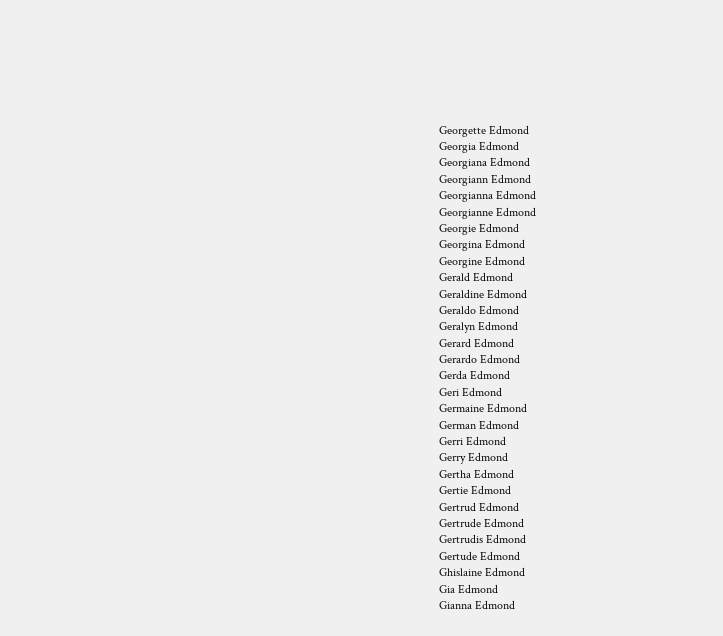Georgette Edmond
Georgia Edmond
Georgiana Edmond
Georgiann Edmond
Georgianna Edmond
Georgianne Edmond
Georgie Edmond
Georgina Edmond
Georgine Edmond
Gerald Edmond
Geraldine Edmond
Geraldo Edmond
Geralyn Edmond
Gerard Edmond
Gerardo Edmond
Gerda Edmond
Geri Edmond
Germaine Edmond
German Edmond
Gerri Edmond
Gerry Edmond
Gertha Edmond
Gertie Edmond
Gertrud Edmond
Gertrude Edmond
Gertrudis Edmond
Gertude Edmond
Ghislaine Edmond
Gia Edmond
Gianna Edmond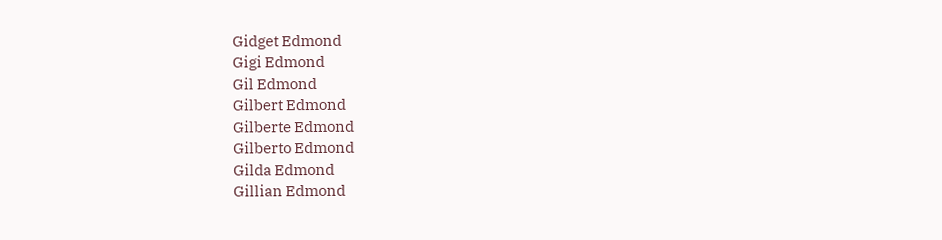Gidget Edmond
Gigi Edmond
Gil Edmond
Gilbert Edmond
Gilberte Edmond
Gilberto Edmond
Gilda Edmond
Gillian Edmond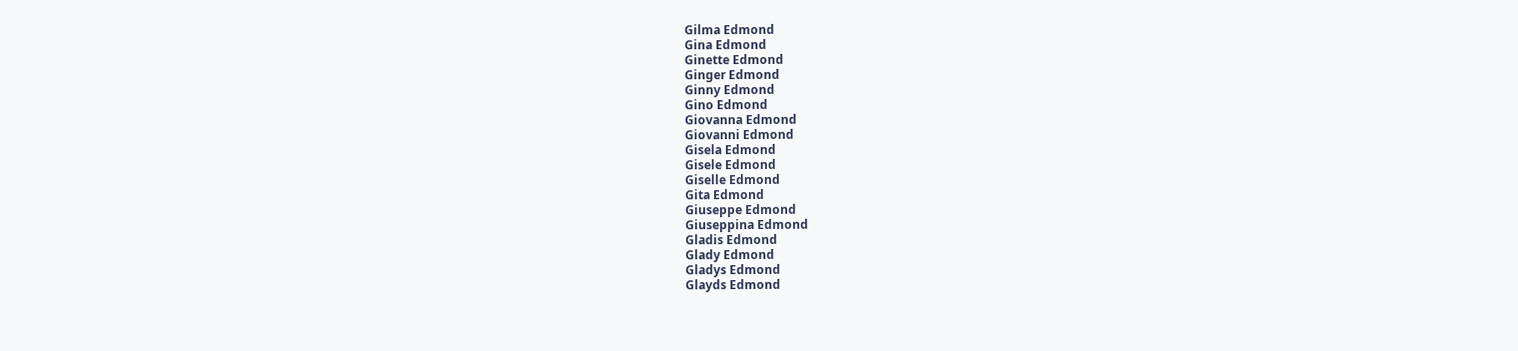Gilma Edmond
Gina Edmond
Ginette Edmond
Ginger Edmond
Ginny Edmond
Gino Edmond
Giovanna Edmond
Giovanni Edmond
Gisela Edmond
Gisele Edmond
Giselle Edmond
Gita Edmond
Giuseppe Edmond
Giuseppina Edmond
Gladis Edmond
Glady Edmond
Gladys Edmond
Glayds Edmond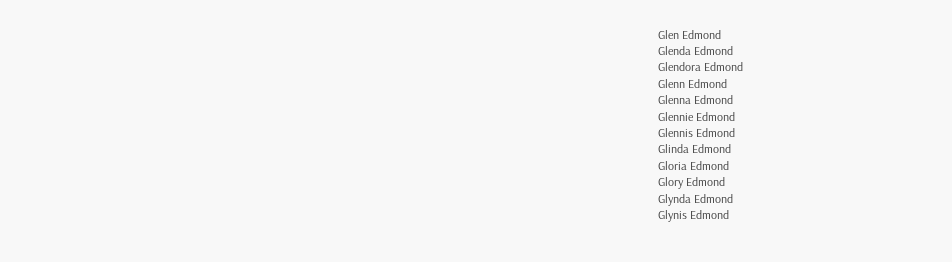Glen Edmond
Glenda Edmond
Glendora Edmond
Glenn Edmond
Glenna Edmond
Glennie Edmond
Glennis Edmond
Glinda Edmond
Gloria Edmond
Glory Edmond
Glynda Edmond
Glynis Edmond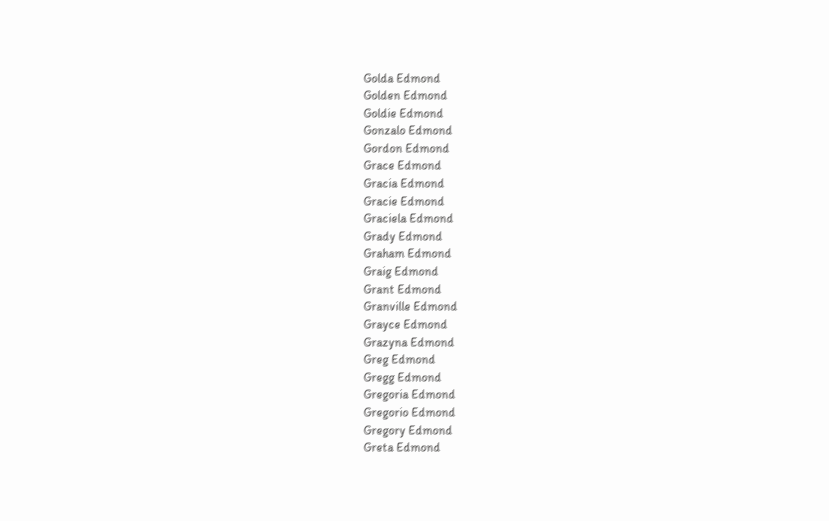Golda Edmond
Golden Edmond
Goldie Edmond
Gonzalo Edmond
Gordon Edmond
Grace Edmond
Gracia Edmond
Gracie Edmond
Graciela Edmond
Grady Edmond
Graham Edmond
Graig Edmond
Grant Edmond
Granville Edmond
Grayce Edmond
Grazyna Edmond
Greg Edmond
Gregg Edmond
Gregoria Edmond
Gregorio Edmond
Gregory Edmond
Greta Edmond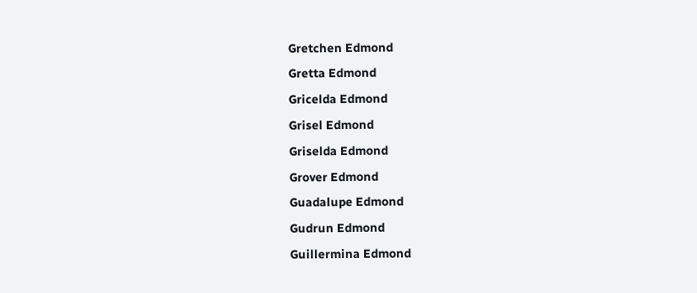Gretchen Edmond
Gretta Edmond
Gricelda Edmond
Grisel Edmond
Griselda Edmond
Grover Edmond
Guadalupe Edmond
Gudrun Edmond
Guillermina Edmond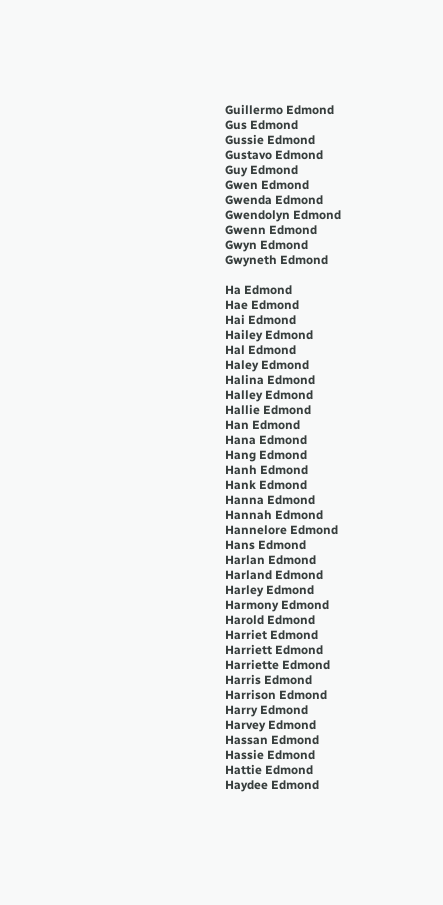Guillermo Edmond
Gus Edmond
Gussie Edmond
Gustavo Edmond
Guy Edmond
Gwen Edmond
Gwenda Edmond
Gwendolyn Edmond
Gwenn Edmond
Gwyn Edmond
Gwyneth Edmond

Ha Edmond
Hae Edmond
Hai Edmond
Hailey Edmond
Hal Edmond
Haley Edmond
Halina Edmond
Halley Edmond
Hallie Edmond
Han Edmond
Hana Edmond
Hang Edmond
Hanh Edmond
Hank Edmond
Hanna Edmond
Hannah Edmond
Hannelore Edmond
Hans Edmond
Harlan Edmond
Harland Edmond
Harley Edmond
Harmony Edmond
Harold Edmond
Harriet Edmond
Harriett Edmond
Harriette Edmond
Harris Edmond
Harrison Edmond
Harry Edmond
Harvey Edmond
Hassan Edmond
Hassie Edmond
Hattie Edmond
Haydee Edmond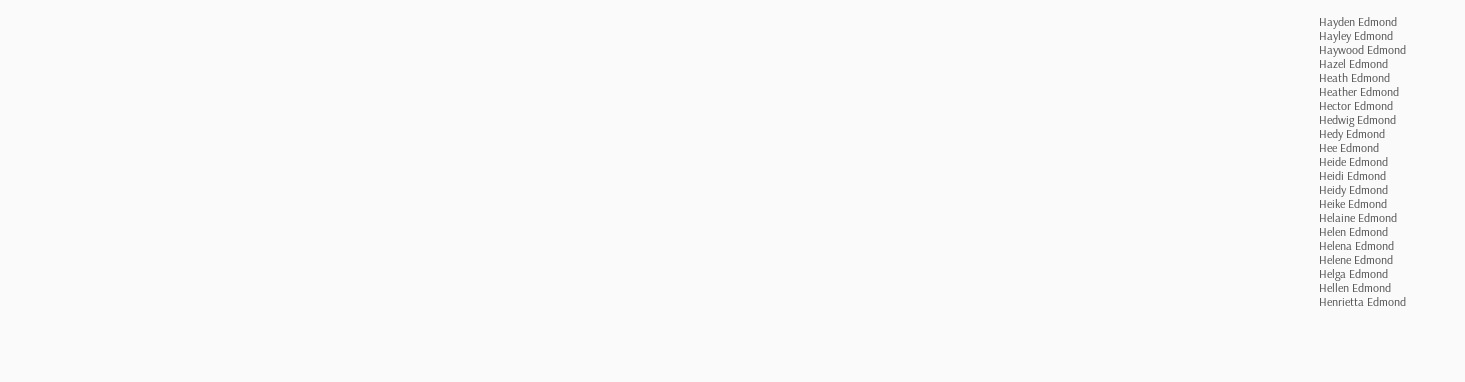Hayden Edmond
Hayley Edmond
Haywood Edmond
Hazel Edmond
Heath Edmond
Heather Edmond
Hector Edmond
Hedwig Edmond
Hedy Edmond
Hee Edmond
Heide Edmond
Heidi Edmond
Heidy Edmond
Heike Edmond
Helaine Edmond
Helen Edmond
Helena Edmond
Helene Edmond
Helga Edmond
Hellen Edmond
Henrietta Edmond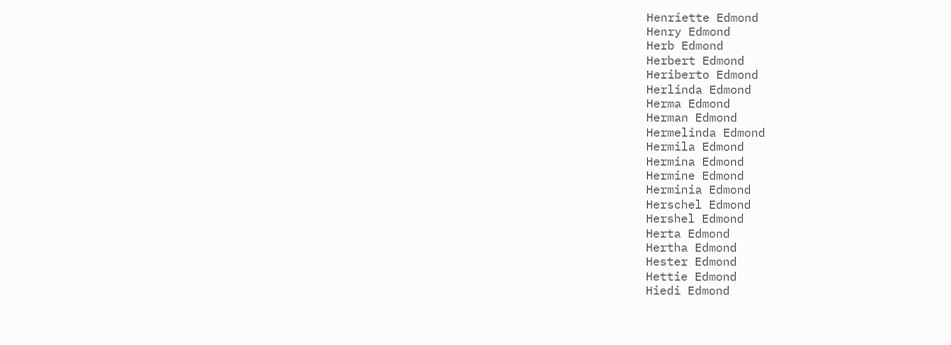Henriette Edmond
Henry Edmond
Herb Edmond
Herbert Edmond
Heriberto Edmond
Herlinda Edmond
Herma Edmond
Herman Edmond
Hermelinda Edmond
Hermila Edmond
Hermina Edmond
Hermine Edmond
Herminia Edmond
Herschel Edmond
Hershel Edmond
Herta Edmond
Hertha Edmond
Hester Edmond
Hettie Edmond
Hiedi Edmond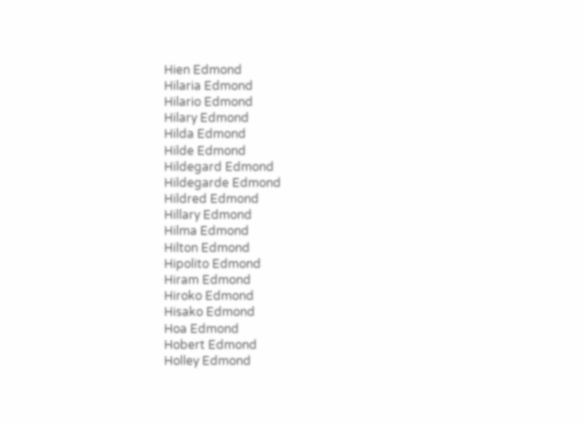Hien Edmond
Hilaria Edmond
Hilario Edmond
Hilary Edmond
Hilda Edmond
Hilde Edmond
Hildegard Edmond
Hildegarde Edmond
Hildred Edmond
Hillary Edmond
Hilma Edmond
Hilton Edmond
Hipolito Edmond
Hiram Edmond
Hiroko Edmond
Hisako Edmond
Hoa Edmond
Hobert Edmond
Holley Edmond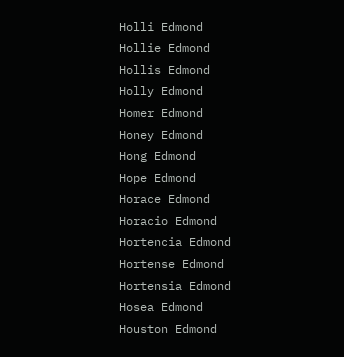Holli Edmond
Hollie Edmond
Hollis Edmond
Holly Edmond
Homer Edmond
Honey Edmond
Hong Edmond
Hope Edmond
Horace Edmond
Horacio Edmond
Hortencia Edmond
Hortense Edmond
Hortensia Edmond
Hosea Edmond
Houston Edmond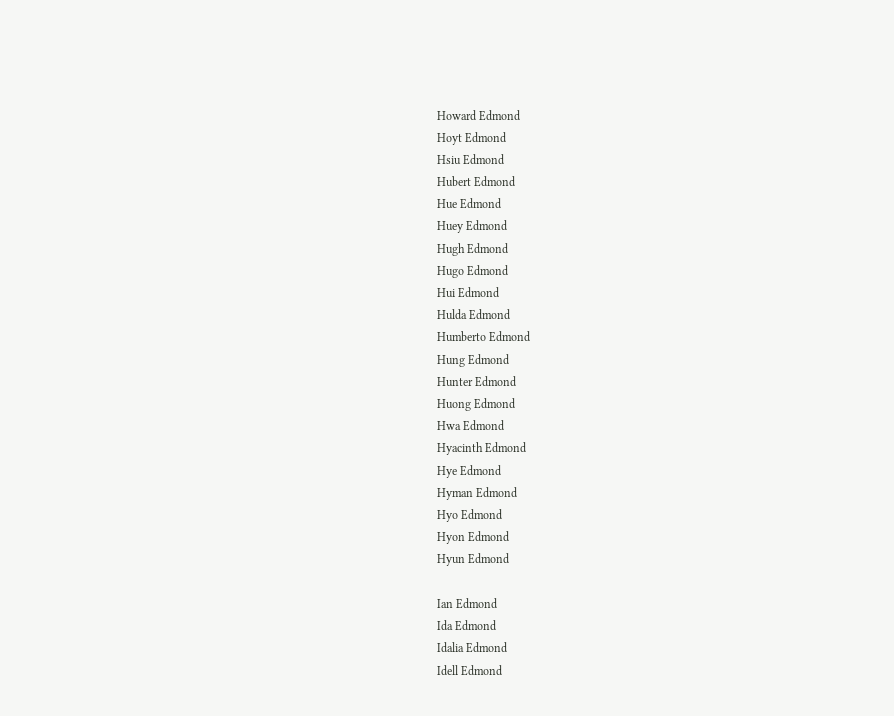Howard Edmond
Hoyt Edmond
Hsiu Edmond
Hubert Edmond
Hue Edmond
Huey Edmond
Hugh Edmond
Hugo Edmond
Hui Edmond
Hulda Edmond
Humberto Edmond
Hung Edmond
Hunter Edmond
Huong Edmond
Hwa Edmond
Hyacinth Edmond
Hye Edmond
Hyman Edmond
Hyo Edmond
Hyon Edmond
Hyun Edmond

Ian Edmond
Ida Edmond
Idalia Edmond
Idell Edmond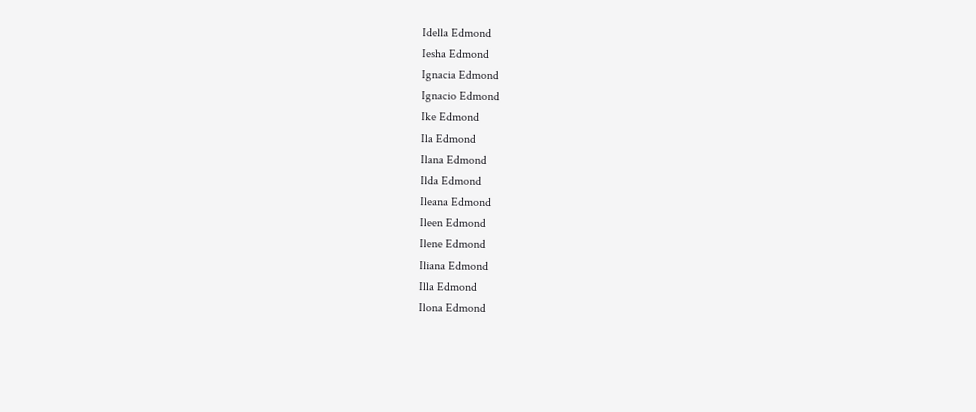Idella Edmond
Iesha Edmond
Ignacia Edmond
Ignacio Edmond
Ike Edmond
Ila Edmond
Ilana Edmond
Ilda Edmond
Ileana Edmond
Ileen Edmond
Ilene Edmond
Iliana Edmond
Illa Edmond
Ilona Edmond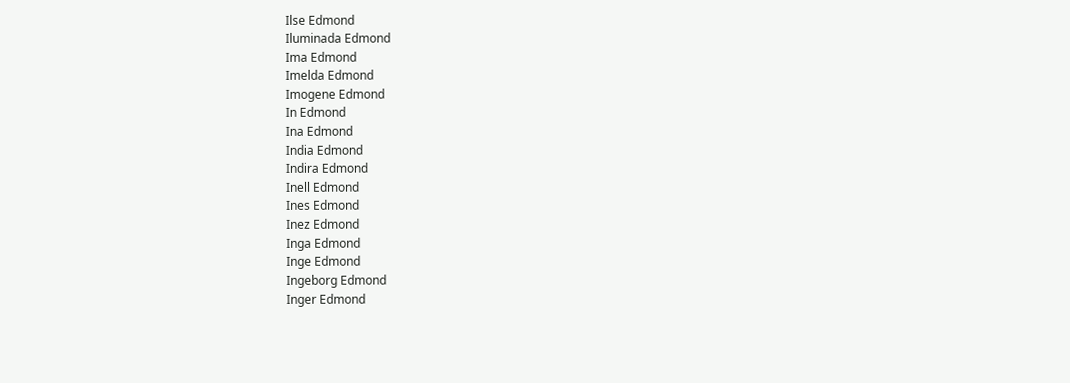Ilse Edmond
Iluminada Edmond
Ima Edmond
Imelda Edmond
Imogene Edmond
In Edmond
Ina Edmond
India Edmond
Indira Edmond
Inell Edmond
Ines Edmond
Inez Edmond
Inga Edmond
Inge Edmond
Ingeborg Edmond
Inger Edmond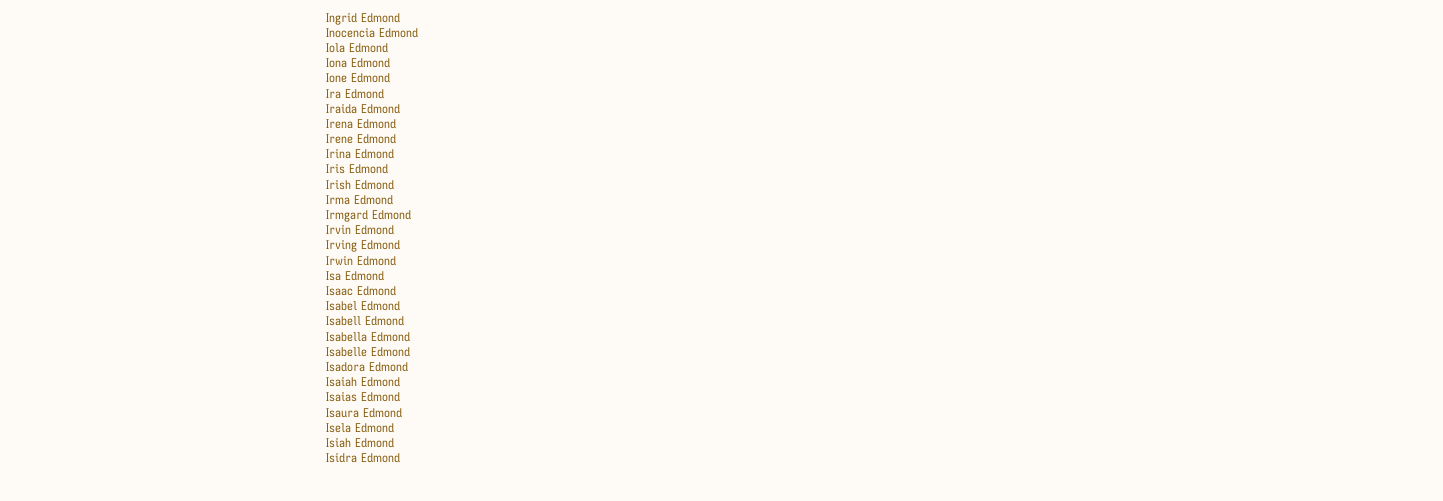Ingrid Edmond
Inocencia Edmond
Iola Edmond
Iona Edmond
Ione Edmond
Ira Edmond
Iraida Edmond
Irena Edmond
Irene Edmond
Irina Edmond
Iris Edmond
Irish Edmond
Irma Edmond
Irmgard Edmond
Irvin Edmond
Irving Edmond
Irwin Edmond
Isa Edmond
Isaac Edmond
Isabel Edmond
Isabell Edmond
Isabella Edmond
Isabelle Edmond
Isadora Edmond
Isaiah Edmond
Isaias Edmond
Isaura Edmond
Isela Edmond
Isiah Edmond
Isidra Edmond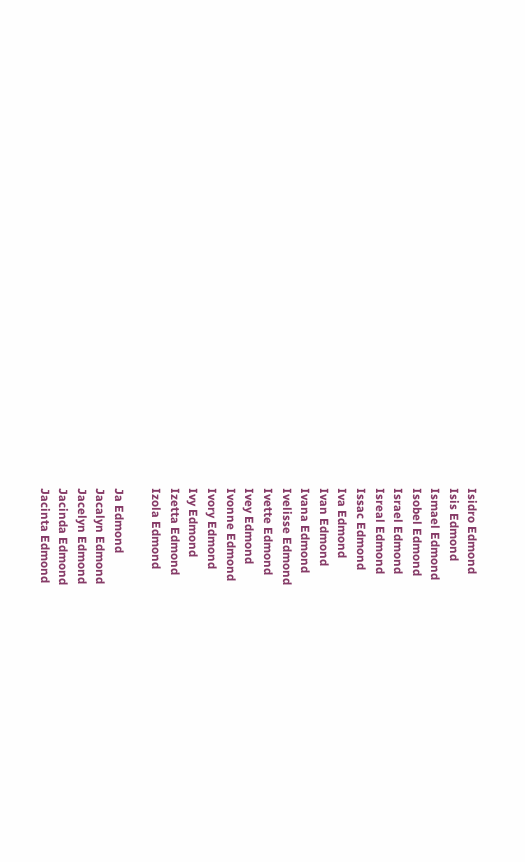Isidro Edmond
Isis Edmond
Ismael Edmond
Isobel Edmond
Israel Edmond
Isreal Edmond
Issac Edmond
Iva Edmond
Ivan Edmond
Ivana Edmond
Ivelisse Edmond
Ivette Edmond
Ivey Edmond
Ivonne Edmond
Ivory Edmond
Ivy Edmond
Izetta Edmond
Izola Edmond

Ja Edmond
Jacalyn Edmond
Jacelyn Edmond
Jacinda Edmond
Jacinta Edmond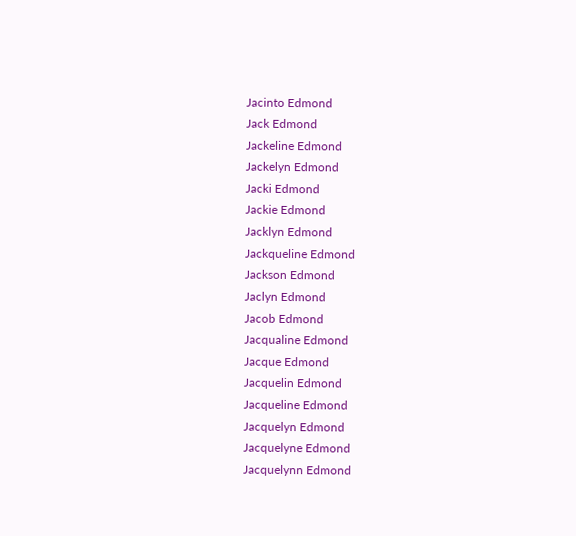Jacinto Edmond
Jack Edmond
Jackeline Edmond
Jackelyn Edmond
Jacki Edmond
Jackie Edmond
Jacklyn Edmond
Jackqueline Edmond
Jackson Edmond
Jaclyn Edmond
Jacob Edmond
Jacqualine Edmond
Jacque Edmond
Jacquelin Edmond
Jacqueline Edmond
Jacquelyn Edmond
Jacquelyne Edmond
Jacquelynn Edmond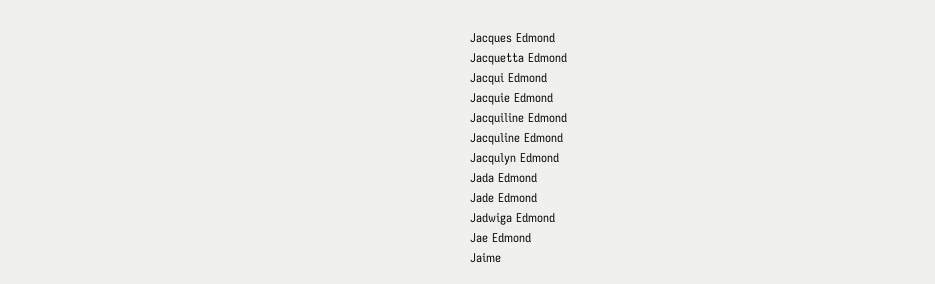Jacques Edmond
Jacquetta Edmond
Jacqui Edmond
Jacquie Edmond
Jacquiline Edmond
Jacquline Edmond
Jacqulyn Edmond
Jada Edmond
Jade Edmond
Jadwiga Edmond
Jae Edmond
Jaime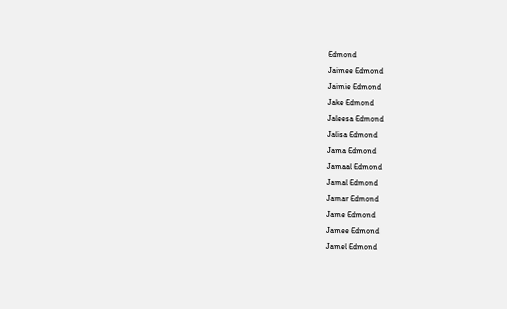Edmond
Jaimee Edmond
Jaimie Edmond
Jake Edmond
Jaleesa Edmond
Jalisa Edmond
Jama Edmond
Jamaal Edmond
Jamal Edmond
Jamar Edmond
Jame Edmond
Jamee Edmond
Jamel Edmond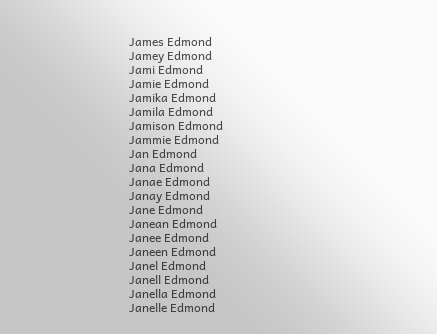James Edmond
Jamey Edmond
Jami Edmond
Jamie Edmond
Jamika Edmond
Jamila Edmond
Jamison Edmond
Jammie Edmond
Jan Edmond
Jana Edmond
Janae Edmond
Janay Edmond
Jane Edmond
Janean Edmond
Janee Edmond
Janeen Edmond
Janel Edmond
Janell Edmond
Janella Edmond
Janelle Edmond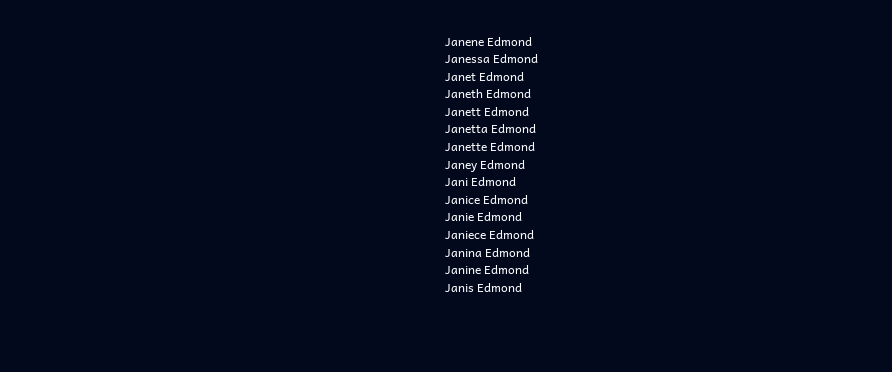Janene Edmond
Janessa Edmond
Janet Edmond
Janeth Edmond
Janett Edmond
Janetta Edmond
Janette Edmond
Janey Edmond
Jani Edmond
Janice Edmond
Janie Edmond
Janiece Edmond
Janina Edmond
Janine Edmond
Janis Edmond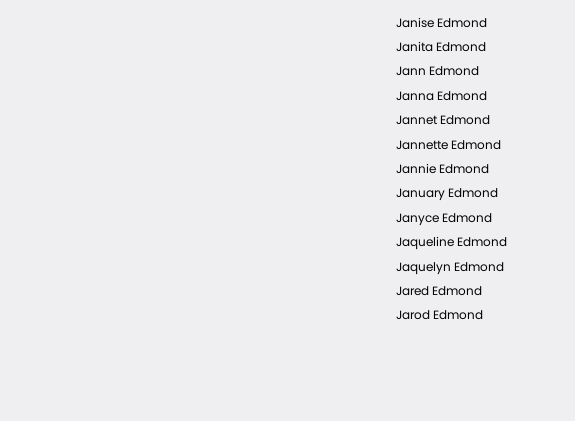Janise Edmond
Janita Edmond
Jann Edmond
Janna Edmond
Jannet Edmond
Jannette Edmond
Jannie Edmond
January Edmond
Janyce Edmond
Jaqueline Edmond
Jaquelyn Edmond
Jared Edmond
Jarod Edmond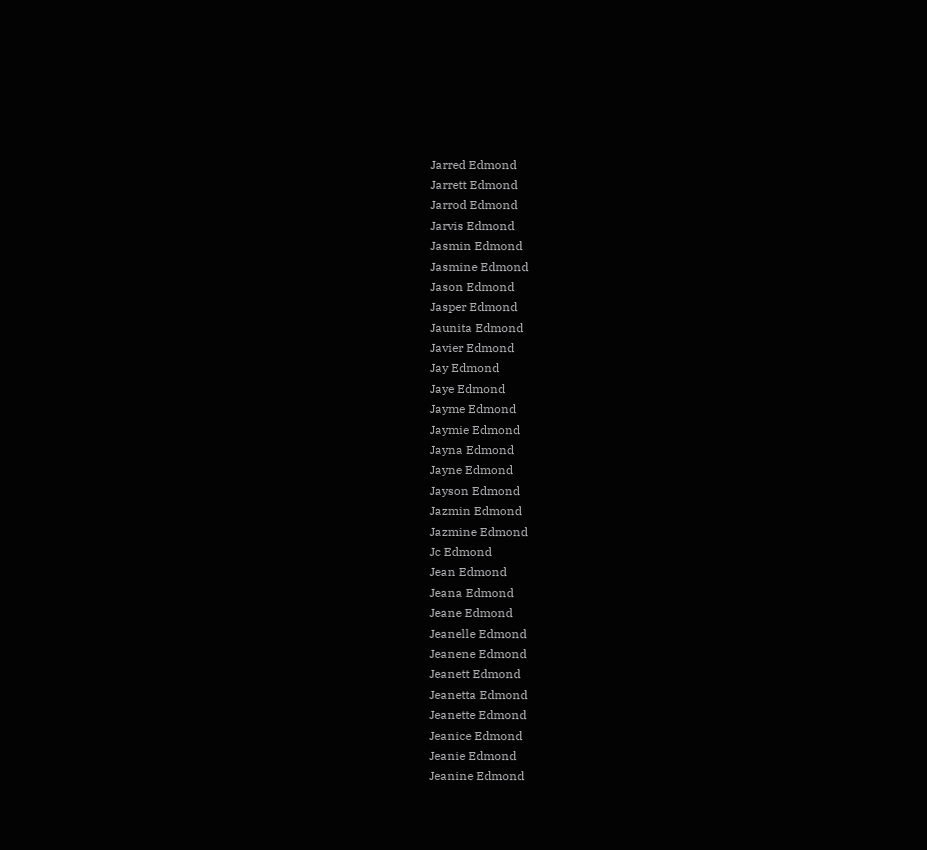Jarred Edmond
Jarrett Edmond
Jarrod Edmond
Jarvis Edmond
Jasmin Edmond
Jasmine Edmond
Jason Edmond
Jasper Edmond
Jaunita Edmond
Javier Edmond
Jay Edmond
Jaye Edmond
Jayme Edmond
Jaymie Edmond
Jayna Edmond
Jayne Edmond
Jayson Edmond
Jazmin Edmond
Jazmine Edmond
Jc Edmond
Jean Edmond
Jeana Edmond
Jeane Edmond
Jeanelle Edmond
Jeanene Edmond
Jeanett Edmond
Jeanetta Edmond
Jeanette Edmond
Jeanice Edmond
Jeanie Edmond
Jeanine Edmond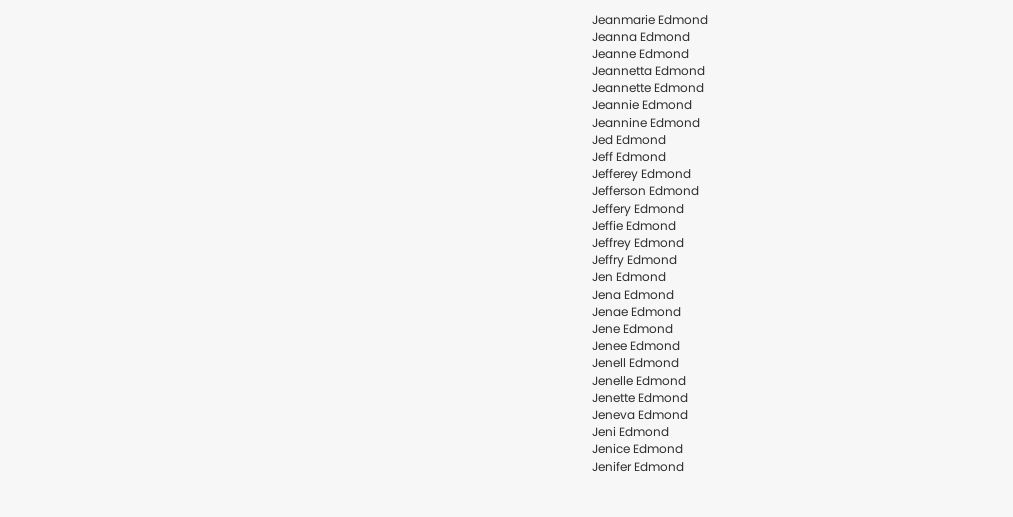Jeanmarie Edmond
Jeanna Edmond
Jeanne Edmond
Jeannetta Edmond
Jeannette Edmond
Jeannie Edmond
Jeannine Edmond
Jed Edmond
Jeff Edmond
Jefferey Edmond
Jefferson Edmond
Jeffery Edmond
Jeffie Edmond
Jeffrey Edmond
Jeffry Edmond
Jen Edmond
Jena Edmond
Jenae Edmond
Jene Edmond
Jenee Edmond
Jenell Edmond
Jenelle Edmond
Jenette Edmond
Jeneva Edmond
Jeni Edmond
Jenice Edmond
Jenifer Edmond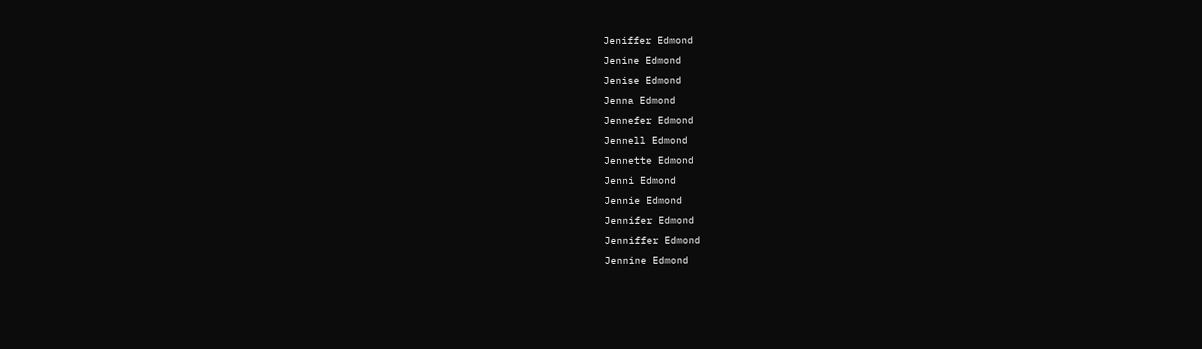Jeniffer Edmond
Jenine Edmond
Jenise Edmond
Jenna Edmond
Jennefer Edmond
Jennell Edmond
Jennette Edmond
Jenni Edmond
Jennie Edmond
Jennifer Edmond
Jenniffer Edmond
Jennine Edmond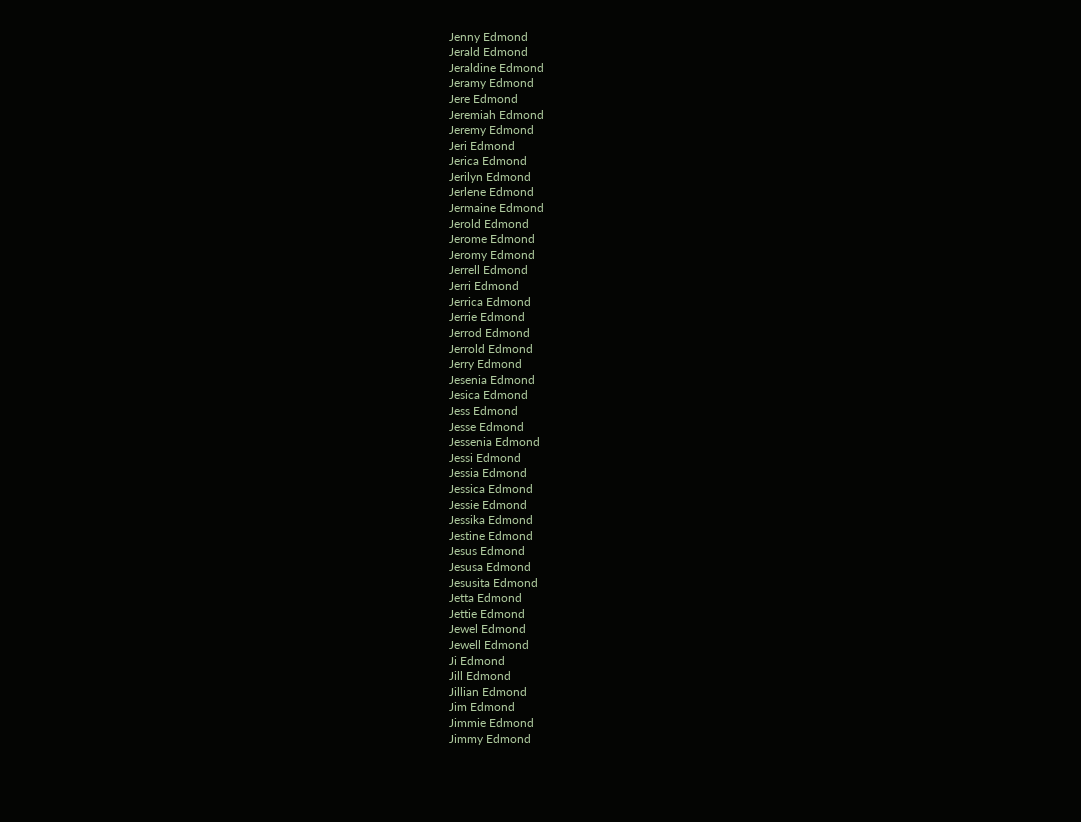Jenny Edmond
Jerald Edmond
Jeraldine Edmond
Jeramy Edmond
Jere Edmond
Jeremiah Edmond
Jeremy Edmond
Jeri Edmond
Jerica Edmond
Jerilyn Edmond
Jerlene Edmond
Jermaine Edmond
Jerold Edmond
Jerome Edmond
Jeromy Edmond
Jerrell Edmond
Jerri Edmond
Jerrica Edmond
Jerrie Edmond
Jerrod Edmond
Jerrold Edmond
Jerry Edmond
Jesenia Edmond
Jesica Edmond
Jess Edmond
Jesse Edmond
Jessenia Edmond
Jessi Edmond
Jessia Edmond
Jessica Edmond
Jessie Edmond
Jessika Edmond
Jestine Edmond
Jesus Edmond
Jesusa Edmond
Jesusita Edmond
Jetta Edmond
Jettie Edmond
Jewel Edmond
Jewell Edmond
Ji Edmond
Jill Edmond
Jillian Edmond
Jim Edmond
Jimmie Edmond
Jimmy Edmond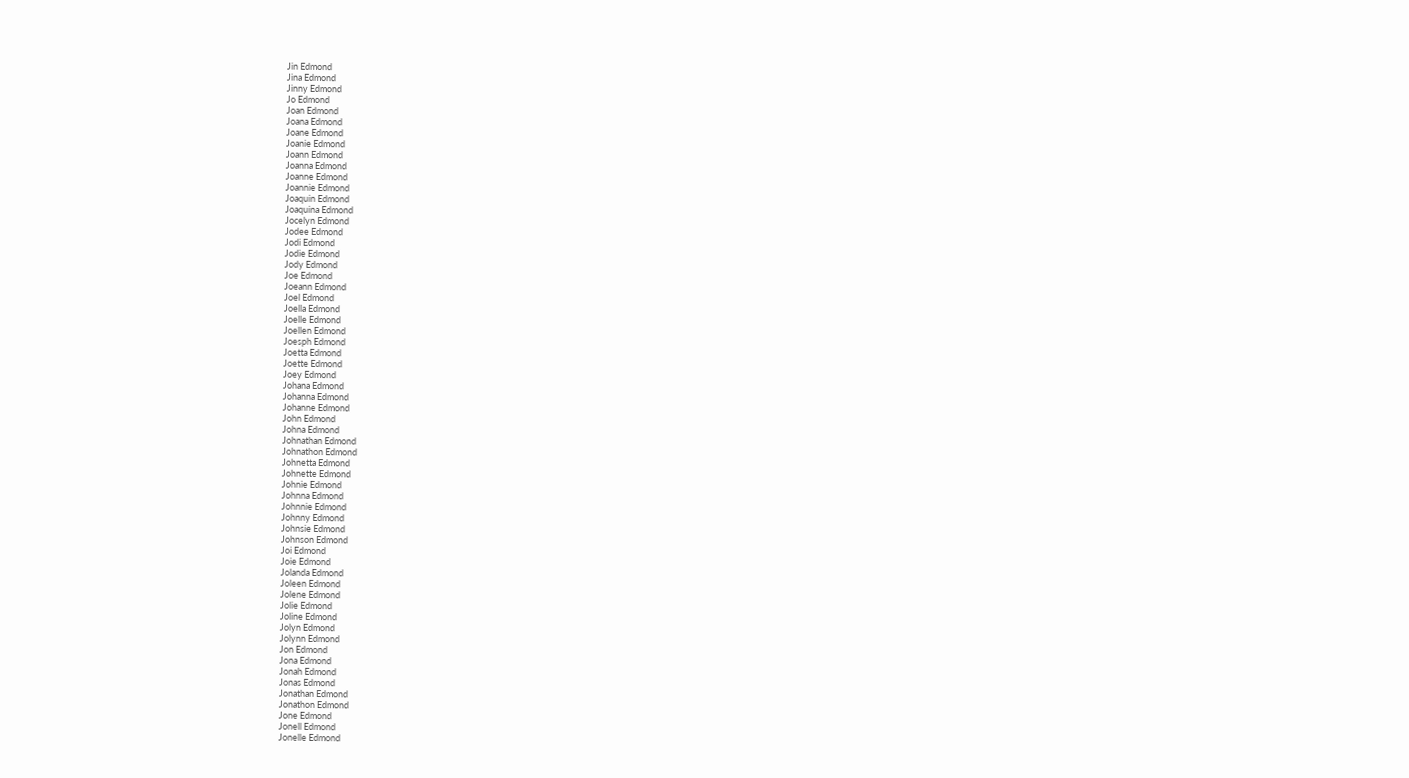Jin Edmond
Jina Edmond
Jinny Edmond
Jo Edmond
Joan Edmond
Joana Edmond
Joane Edmond
Joanie Edmond
Joann Edmond
Joanna Edmond
Joanne Edmond
Joannie Edmond
Joaquin Edmond
Joaquina Edmond
Jocelyn Edmond
Jodee Edmond
Jodi Edmond
Jodie Edmond
Jody Edmond
Joe Edmond
Joeann Edmond
Joel Edmond
Joella Edmond
Joelle Edmond
Joellen Edmond
Joesph Edmond
Joetta Edmond
Joette Edmond
Joey Edmond
Johana Edmond
Johanna Edmond
Johanne Edmond
John Edmond
Johna Edmond
Johnathan Edmond
Johnathon Edmond
Johnetta Edmond
Johnette Edmond
Johnie Edmond
Johnna Edmond
Johnnie Edmond
Johnny Edmond
Johnsie Edmond
Johnson Edmond
Joi Edmond
Joie Edmond
Jolanda Edmond
Joleen Edmond
Jolene Edmond
Jolie Edmond
Joline Edmond
Jolyn Edmond
Jolynn Edmond
Jon Edmond
Jona Edmond
Jonah Edmond
Jonas Edmond
Jonathan Edmond
Jonathon Edmond
Jone Edmond
Jonell Edmond
Jonelle Edmond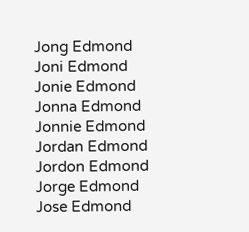Jong Edmond
Joni Edmond
Jonie Edmond
Jonna Edmond
Jonnie Edmond
Jordan Edmond
Jordon Edmond
Jorge Edmond
Jose Edmond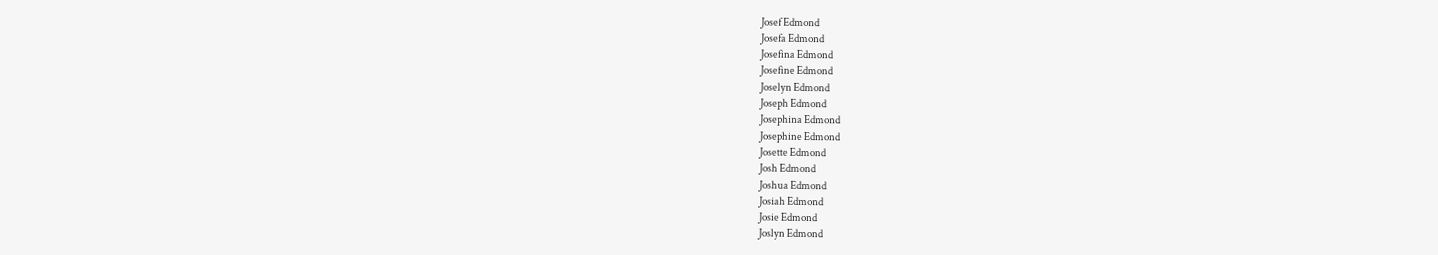Josef Edmond
Josefa Edmond
Josefina Edmond
Josefine Edmond
Joselyn Edmond
Joseph Edmond
Josephina Edmond
Josephine Edmond
Josette Edmond
Josh Edmond
Joshua Edmond
Josiah Edmond
Josie Edmond
Joslyn Edmond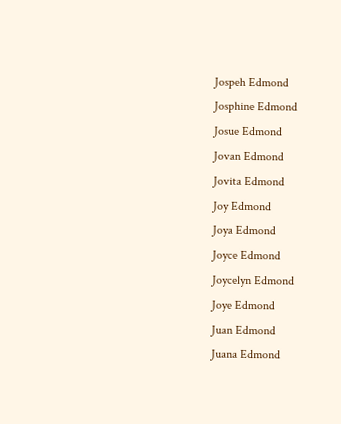Jospeh Edmond
Josphine Edmond
Josue Edmond
Jovan Edmond
Jovita Edmond
Joy Edmond
Joya Edmond
Joyce Edmond
Joycelyn Edmond
Joye Edmond
Juan Edmond
Juana Edmond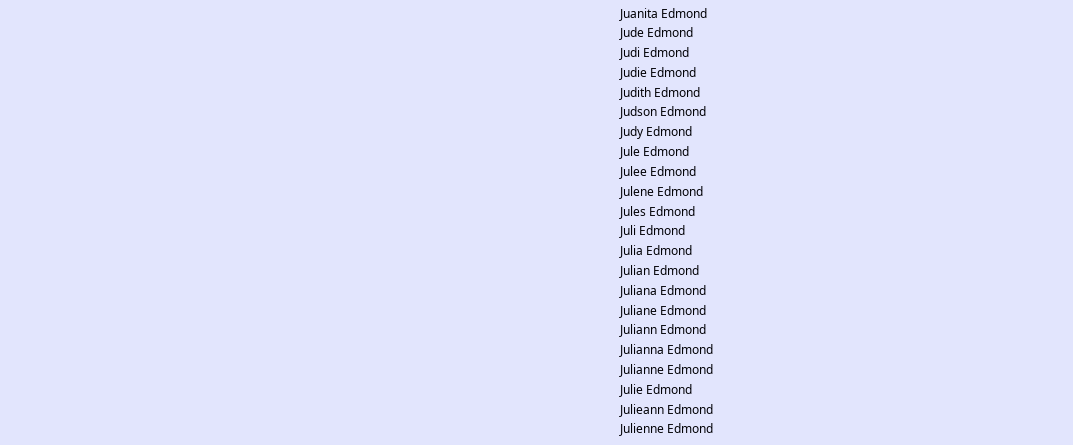Juanita Edmond
Jude Edmond
Judi Edmond
Judie Edmond
Judith Edmond
Judson Edmond
Judy Edmond
Jule Edmond
Julee Edmond
Julene Edmond
Jules Edmond
Juli Edmond
Julia Edmond
Julian Edmond
Juliana Edmond
Juliane Edmond
Juliann Edmond
Julianna Edmond
Julianne Edmond
Julie Edmond
Julieann Edmond
Julienne Edmond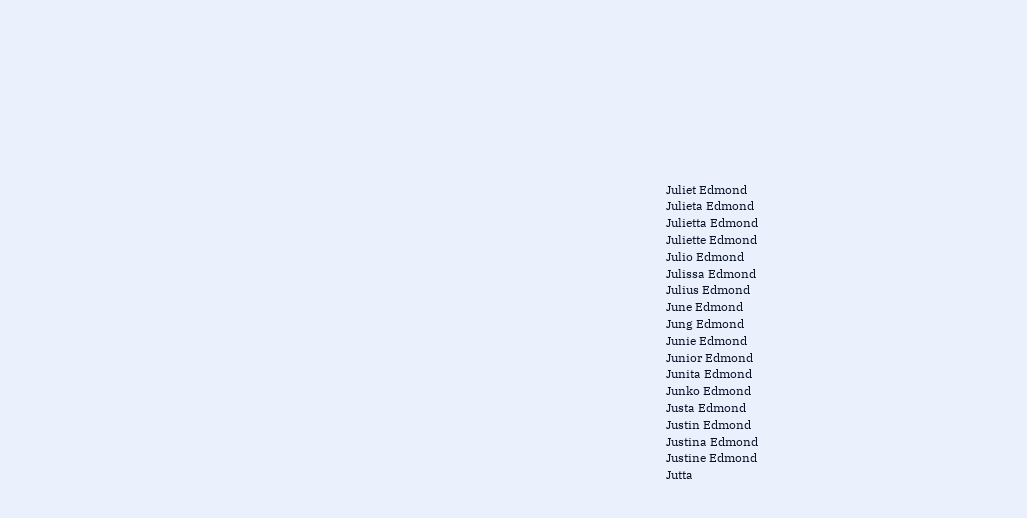Juliet Edmond
Julieta Edmond
Julietta Edmond
Juliette Edmond
Julio Edmond
Julissa Edmond
Julius Edmond
June Edmond
Jung Edmond
Junie Edmond
Junior Edmond
Junita Edmond
Junko Edmond
Justa Edmond
Justin Edmond
Justina Edmond
Justine Edmond
Jutta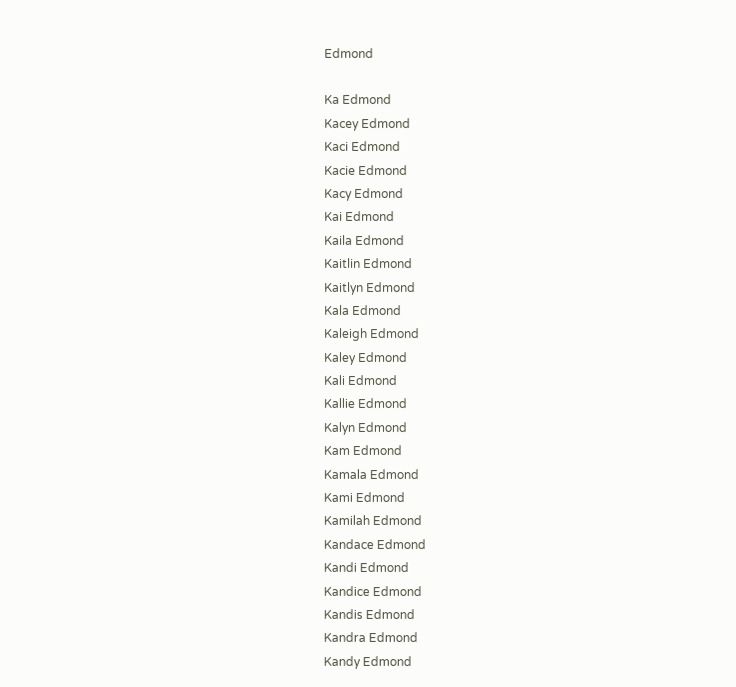Edmond

Ka Edmond
Kacey Edmond
Kaci Edmond
Kacie Edmond
Kacy Edmond
Kai Edmond
Kaila Edmond
Kaitlin Edmond
Kaitlyn Edmond
Kala Edmond
Kaleigh Edmond
Kaley Edmond
Kali Edmond
Kallie Edmond
Kalyn Edmond
Kam Edmond
Kamala Edmond
Kami Edmond
Kamilah Edmond
Kandace Edmond
Kandi Edmond
Kandice Edmond
Kandis Edmond
Kandra Edmond
Kandy Edmond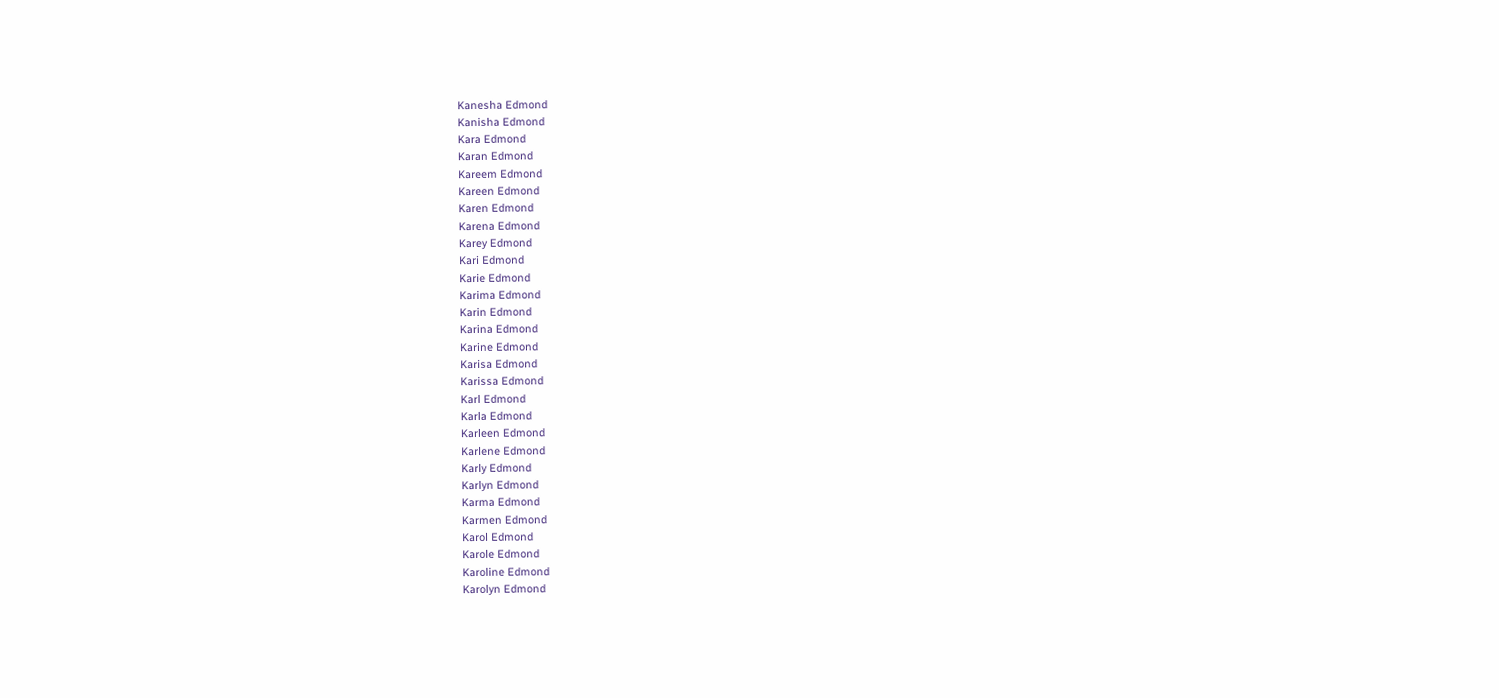Kanesha Edmond
Kanisha Edmond
Kara Edmond
Karan Edmond
Kareem Edmond
Kareen Edmond
Karen Edmond
Karena Edmond
Karey Edmond
Kari Edmond
Karie Edmond
Karima Edmond
Karin Edmond
Karina Edmond
Karine Edmond
Karisa Edmond
Karissa Edmond
Karl Edmond
Karla Edmond
Karleen Edmond
Karlene Edmond
Karly Edmond
Karlyn Edmond
Karma Edmond
Karmen Edmond
Karol Edmond
Karole Edmond
Karoline Edmond
Karolyn Edmond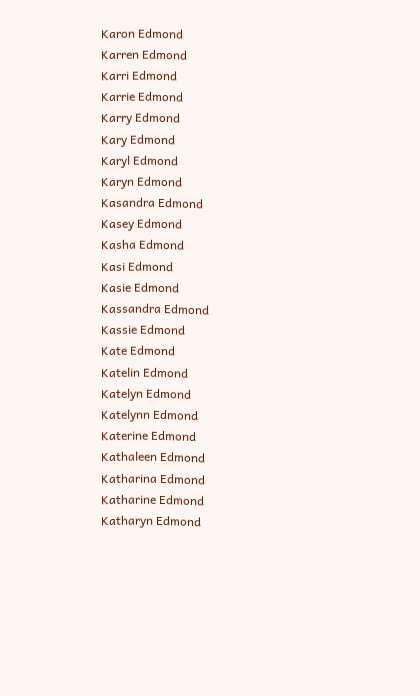Karon Edmond
Karren Edmond
Karri Edmond
Karrie Edmond
Karry Edmond
Kary Edmond
Karyl Edmond
Karyn Edmond
Kasandra Edmond
Kasey Edmond
Kasha Edmond
Kasi Edmond
Kasie Edmond
Kassandra Edmond
Kassie Edmond
Kate Edmond
Katelin Edmond
Katelyn Edmond
Katelynn Edmond
Katerine Edmond
Kathaleen Edmond
Katharina Edmond
Katharine Edmond
Katharyn Edmond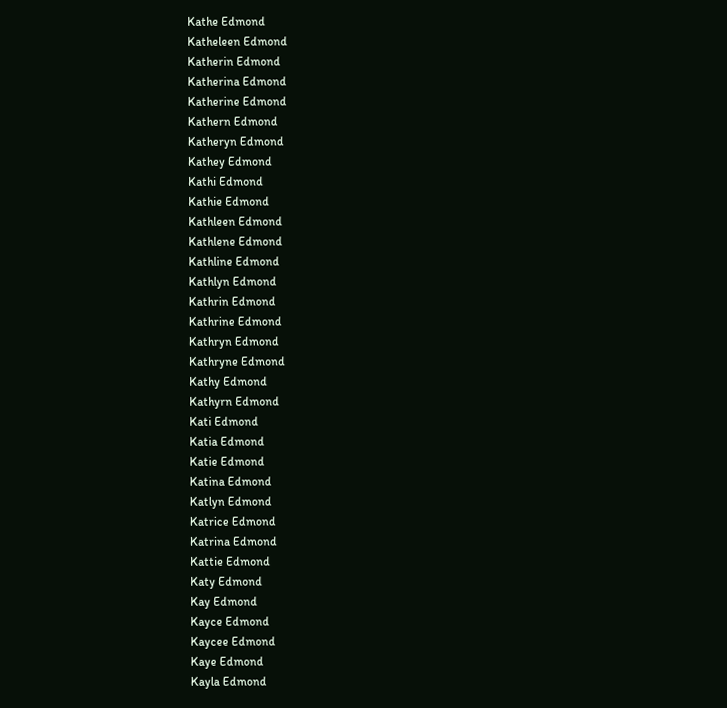Kathe Edmond
Katheleen Edmond
Katherin Edmond
Katherina Edmond
Katherine Edmond
Kathern Edmond
Katheryn Edmond
Kathey Edmond
Kathi Edmond
Kathie Edmond
Kathleen Edmond
Kathlene Edmond
Kathline Edmond
Kathlyn Edmond
Kathrin Edmond
Kathrine Edmond
Kathryn Edmond
Kathryne Edmond
Kathy Edmond
Kathyrn Edmond
Kati Edmond
Katia Edmond
Katie Edmond
Katina Edmond
Katlyn Edmond
Katrice Edmond
Katrina Edmond
Kattie Edmond
Katy Edmond
Kay Edmond
Kayce Edmond
Kaycee Edmond
Kaye Edmond
Kayla Edmond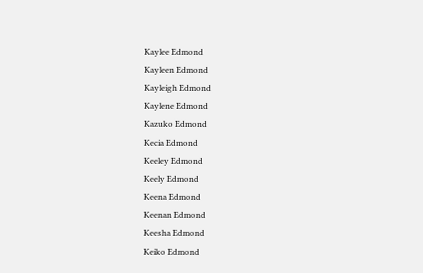Kaylee Edmond
Kayleen Edmond
Kayleigh Edmond
Kaylene Edmond
Kazuko Edmond
Kecia Edmond
Keeley Edmond
Keely Edmond
Keena Edmond
Keenan Edmond
Keesha Edmond
Keiko Edmond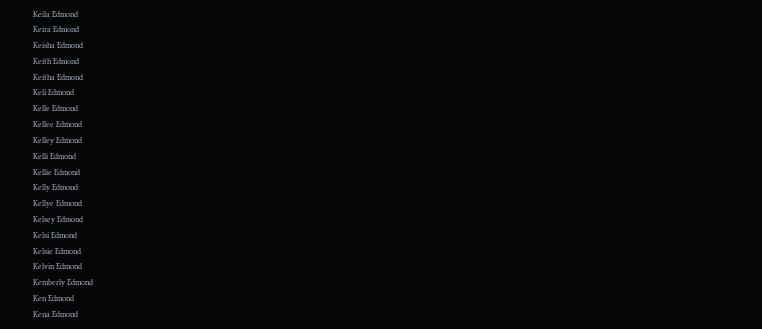Keila Edmond
Keira Edmond
Keisha Edmond
Keith Edmond
Keitha Edmond
Keli Edmond
Kelle Edmond
Kellee Edmond
Kelley Edmond
Kelli Edmond
Kellie Edmond
Kelly Edmond
Kellye Edmond
Kelsey Edmond
Kelsi Edmond
Kelsie Edmond
Kelvin Edmond
Kemberly Edmond
Ken Edmond
Kena Edmond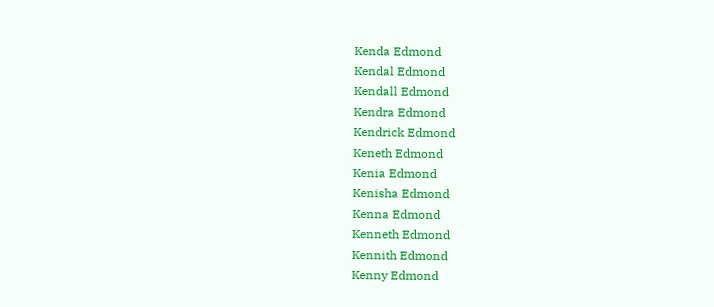Kenda Edmond
Kendal Edmond
Kendall Edmond
Kendra Edmond
Kendrick Edmond
Keneth Edmond
Kenia Edmond
Kenisha Edmond
Kenna Edmond
Kenneth Edmond
Kennith Edmond
Kenny Edmond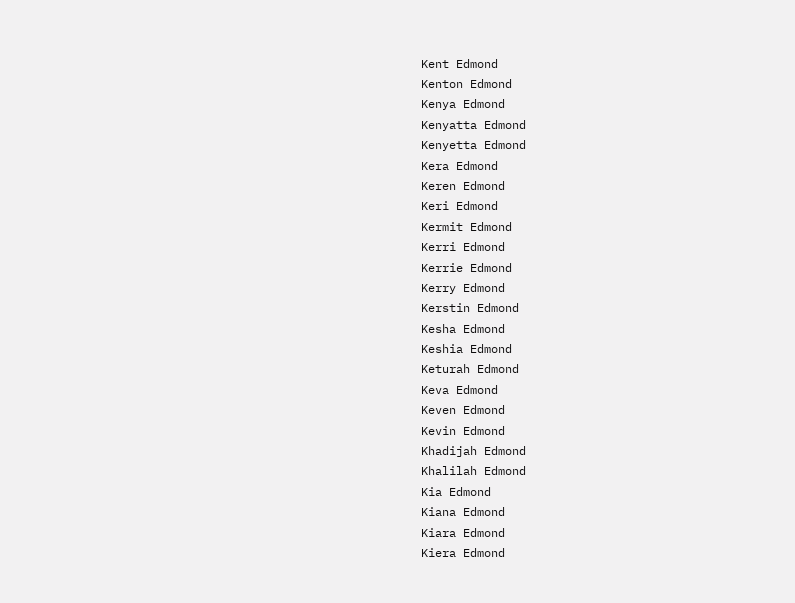Kent Edmond
Kenton Edmond
Kenya Edmond
Kenyatta Edmond
Kenyetta Edmond
Kera Edmond
Keren Edmond
Keri Edmond
Kermit Edmond
Kerri Edmond
Kerrie Edmond
Kerry Edmond
Kerstin Edmond
Kesha Edmond
Keshia Edmond
Keturah Edmond
Keva Edmond
Keven Edmond
Kevin Edmond
Khadijah Edmond
Khalilah Edmond
Kia Edmond
Kiana Edmond
Kiara Edmond
Kiera Edmond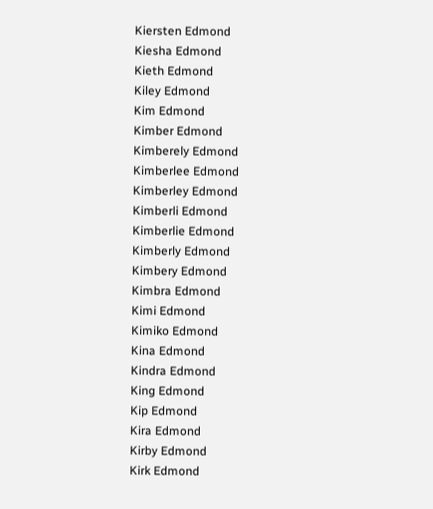Kiersten Edmond
Kiesha Edmond
Kieth Edmond
Kiley Edmond
Kim Edmond
Kimber Edmond
Kimberely Edmond
Kimberlee Edmond
Kimberley Edmond
Kimberli Edmond
Kimberlie Edmond
Kimberly Edmond
Kimbery Edmond
Kimbra Edmond
Kimi Edmond
Kimiko Edmond
Kina Edmond
Kindra Edmond
King Edmond
Kip Edmond
Kira Edmond
Kirby Edmond
Kirk Edmond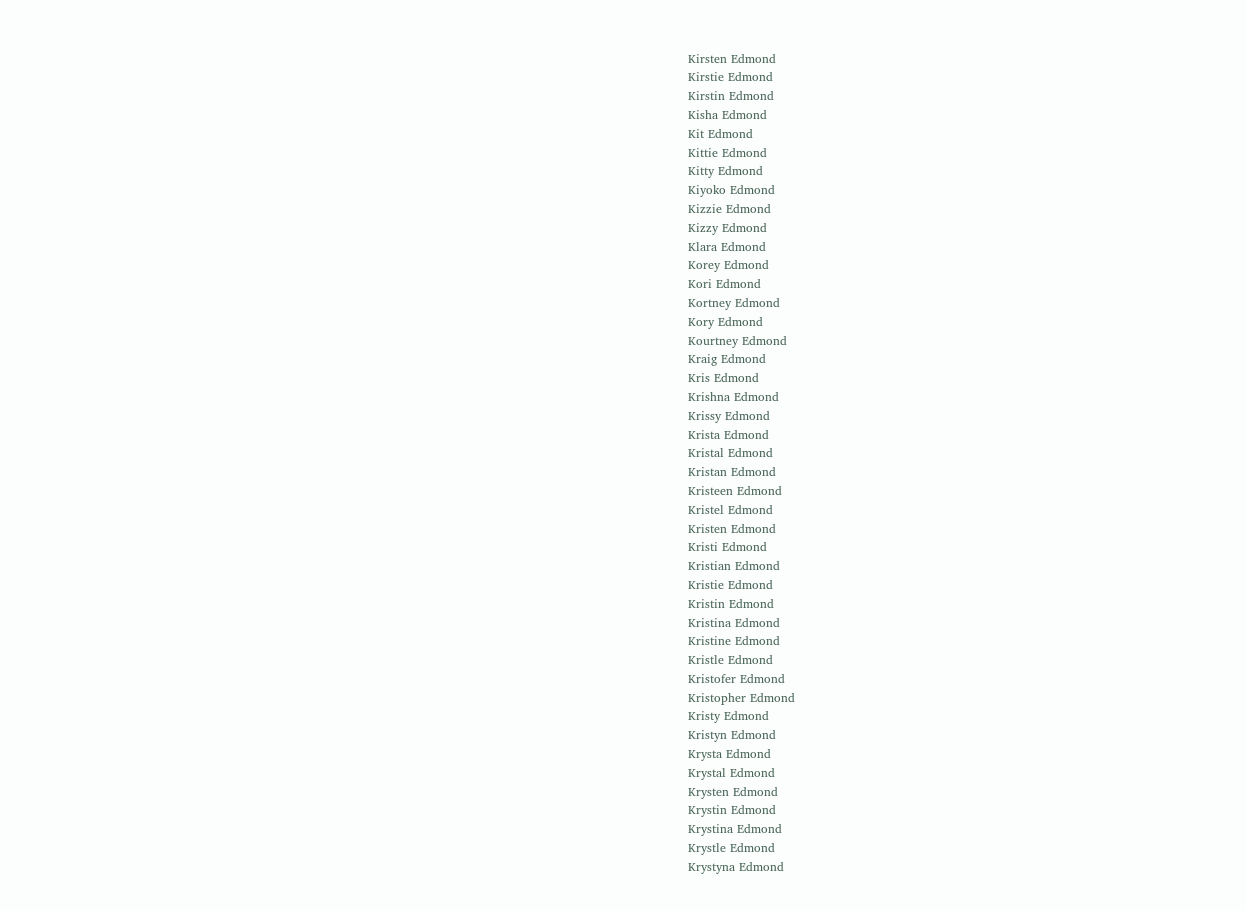Kirsten Edmond
Kirstie Edmond
Kirstin Edmond
Kisha Edmond
Kit Edmond
Kittie Edmond
Kitty Edmond
Kiyoko Edmond
Kizzie Edmond
Kizzy Edmond
Klara Edmond
Korey Edmond
Kori Edmond
Kortney Edmond
Kory Edmond
Kourtney Edmond
Kraig Edmond
Kris Edmond
Krishna Edmond
Krissy Edmond
Krista Edmond
Kristal Edmond
Kristan Edmond
Kristeen Edmond
Kristel Edmond
Kristen Edmond
Kristi Edmond
Kristian Edmond
Kristie Edmond
Kristin Edmond
Kristina Edmond
Kristine Edmond
Kristle Edmond
Kristofer Edmond
Kristopher Edmond
Kristy Edmond
Kristyn Edmond
Krysta Edmond
Krystal Edmond
Krysten Edmond
Krystin Edmond
Krystina Edmond
Krystle Edmond
Krystyna Edmond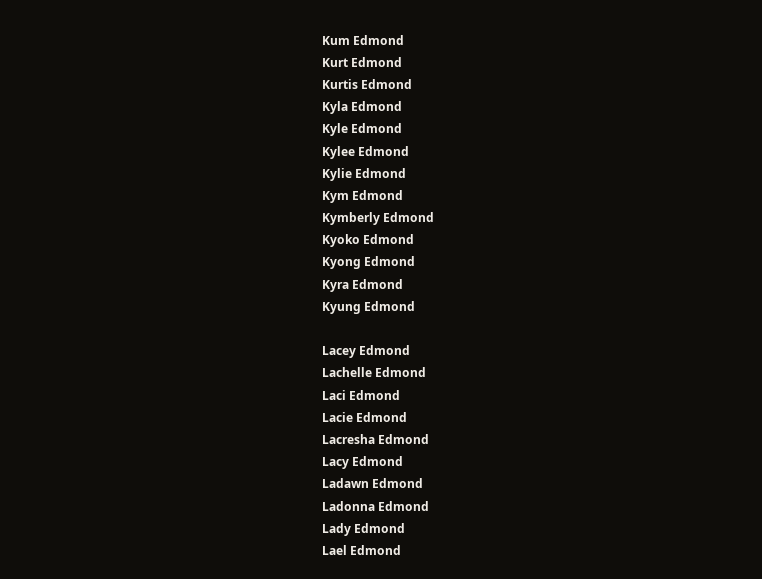Kum Edmond
Kurt Edmond
Kurtis Edmond
Kyla Edmond
Kyle Edmond
Kylee Edmond
Kylie Edmond
Kym Edmond
Kymberly Edmond
Kyoko Edmond
Kyong Edmond
Kyra Edmond
Kyung Edmond

Lacey Edmond
Lachelle Edmond
Laci Edmond
Lacie Edmond
Lacresha Edmond
Lacy Edmond
Ladawn Edmond
Ladonna Edmond
Lady Edmond
Lael Edmond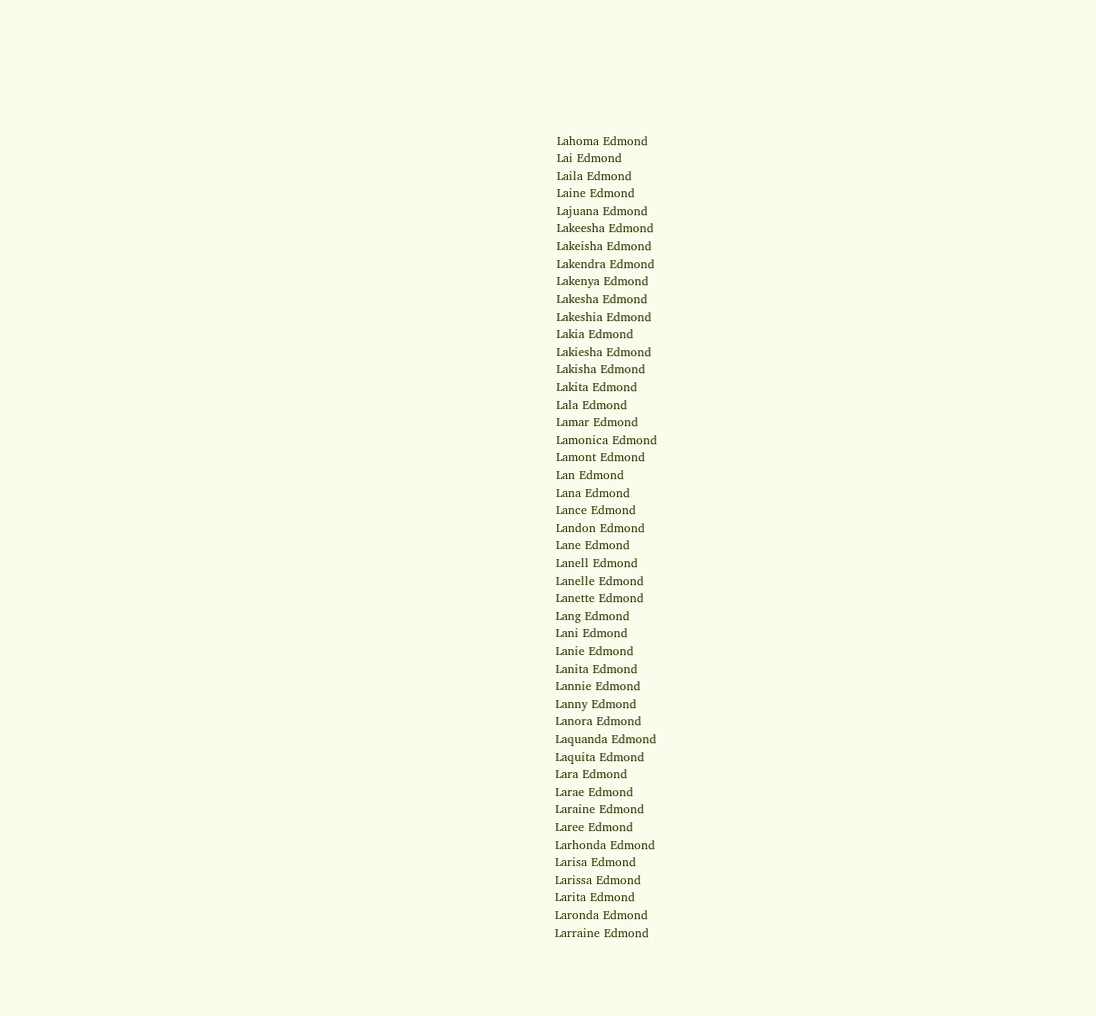Lahoma Edmond
Lai Edmond
Laila Edmond
Laine Edmond
Lajuana Edmond
Lakeesha Edmond
Lakeisha Edmond
Lakendra Edmond
Lakenya Edmond
Lakesha Edmond
Lakeshia Edmond
Lakia Edmond
Lakiesha Edmond
Lakisha Edmond
Lakita Edmond
Lala Edmond
Lamar Edmond
Lamonica Edmond
Lamont Edmond
Lan Edmond
Lana Edmond
Lance Edmond
Landon Edmond
Lane Edmond
Lanell Edmond
Lanelle Edmond
Lanette Edmond
Lang Edmond
Lani Edmond
Lanie Edmond
Lanita Edmond
Lannie Edmond
Lanny Edmond
Lanora Edmond
Laquanda Edmond
Laquita Edmond
Lara Edmond
Larae Edmond
Laraine Edmond
Laree Edmond
Larhonda Edmond
Larisa Edmond
Larissa Edmond
Larita Edmond
Laronda Edmond
Larraine Edmond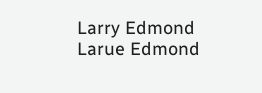Larry Edmond
Larue Edmond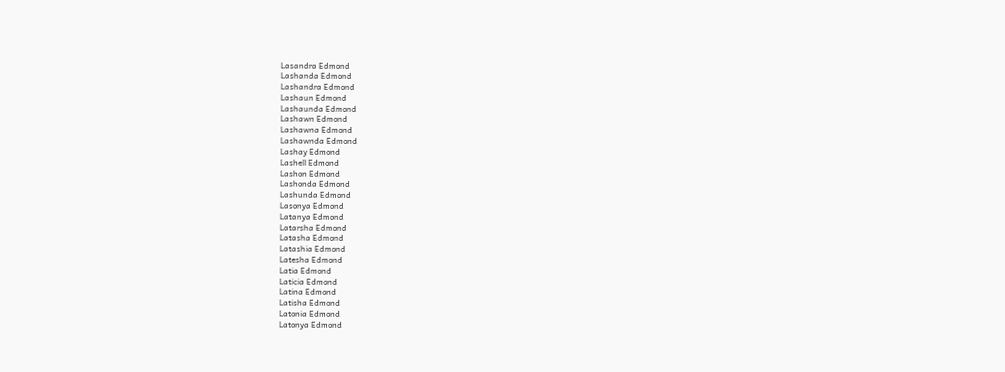Lasandra Edmond
Lashanda Edmond
Lashandra Edmond
Lashaun Edmond
Lashaunda Edmond
Lashawn Edmond
Lashawna Edmond
Lashawnda Edmond
Lashay Edmond
Lashell Edmond
Lashon Edmond
Lashonda Edmond
Lashunda Edmond
Lasonya Edmond
Latanya Edmond
Latarsha Edmond
Latasha Edmond
Latashia Edmond
Latesha Edmond
Latia Edmond
Laticia Edmond
Latina Edmond
Latisha Edmond
Latonia Edmond
Latonya Edmond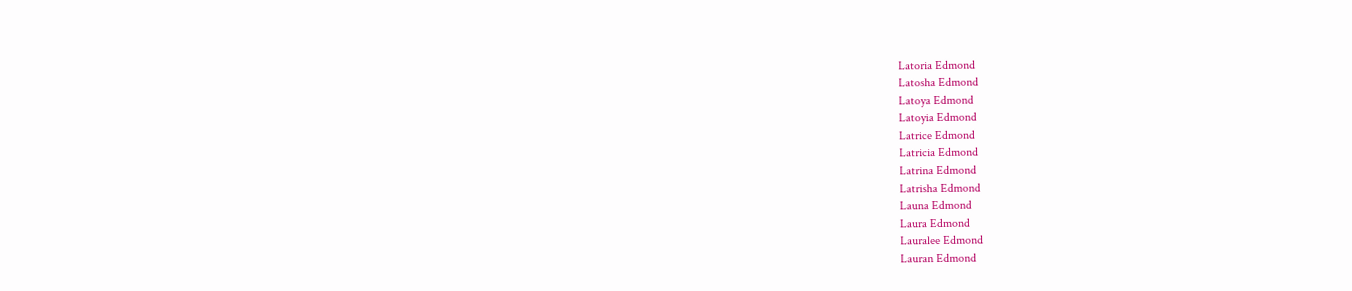Latoria Edmond
Latosha Edmond
Latoya Edmond
Latoyia Edmond
Latrice Edmond
Latricia Edmond
Latrina Edmond
Latrisha Edmond
Launa Edmond
Laura Edmond
Lauralee Edmond
Lauran Edmond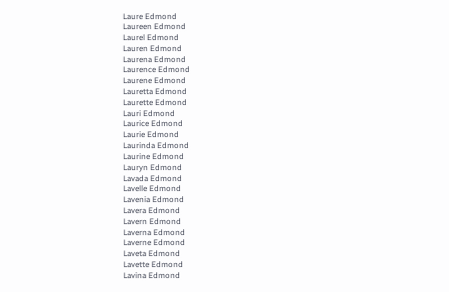Laure Edmond
Laureen Edmond
Laurel Edmond
Lauren Edmond
Laurena Edmond
Laurence Edmond
Laurene Edmond
Lauretta Edmond
Laurette Edmond
Lauri Edmond
Laurice Edmond
Laurie Edmond
Laurinda Edmond
Laurine Edmond
Lauryn Edmond
Lavada Edmond
Lavelle Edmond
Lavenia Edmond
Lavera Edmond
Lavern Edmond
Laverna Edmond
Laverne Edmond
Laveta Edmond
Lavette Edmond
Lavina Edmond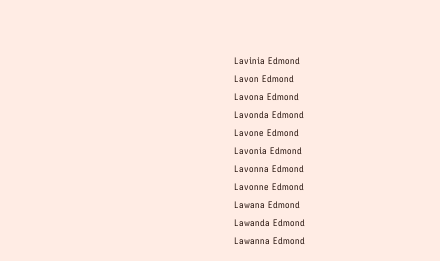Lavinia Edmond
Lavon Edmond
Lavona Edmond
Lavonda Edmond
Lavone Edmond
Lavonia Edmond
Lavonna Edmond
Lavonne Edmond
Lawana Edmond
Lawanda Edmond
Lawanna Edmond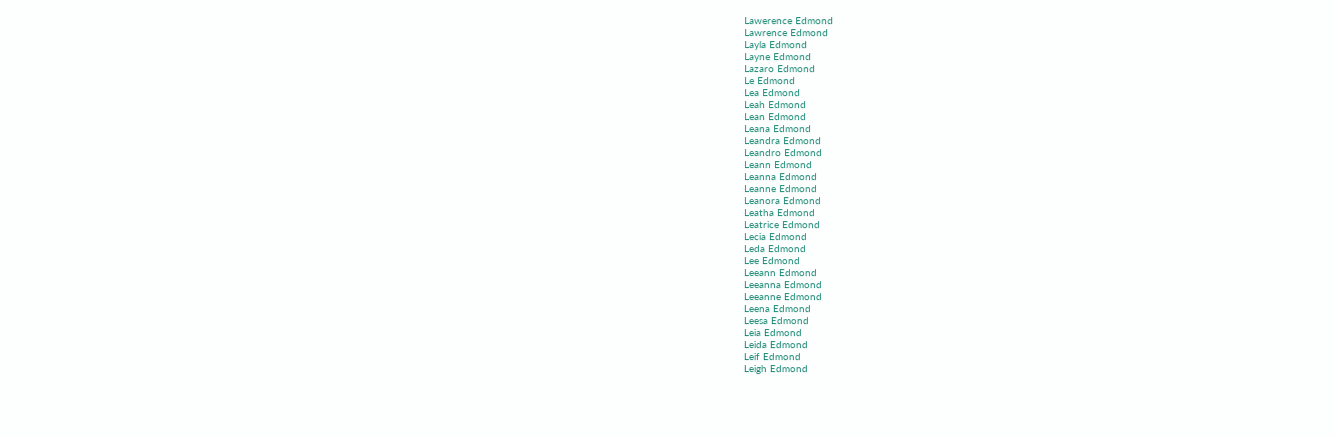Lawerence Edmond
Lawrence Edmond
Layla Edmond
Layne Edmond
Lazaro Edmond
Le Edmond
Lea Edmond
Leah Edmond
Lean Edmond
Leana Edmond
Leandra Edmond
Leandro Edmond
Leann Edmond
Leanna Edmond
Leanne Edmond
Leanora Edmond
Leatha Edmond
Leatrice Edmond
Lecia Edmond
Leda Edmond
Lee Edmond
Leeann Edmond
Leeanna Edmond
Leeanne Edmond
Leena Edmond
Leesa Edmond
Leia Edmond
Leida Edmond
Leif Edmond
Leigh Edmond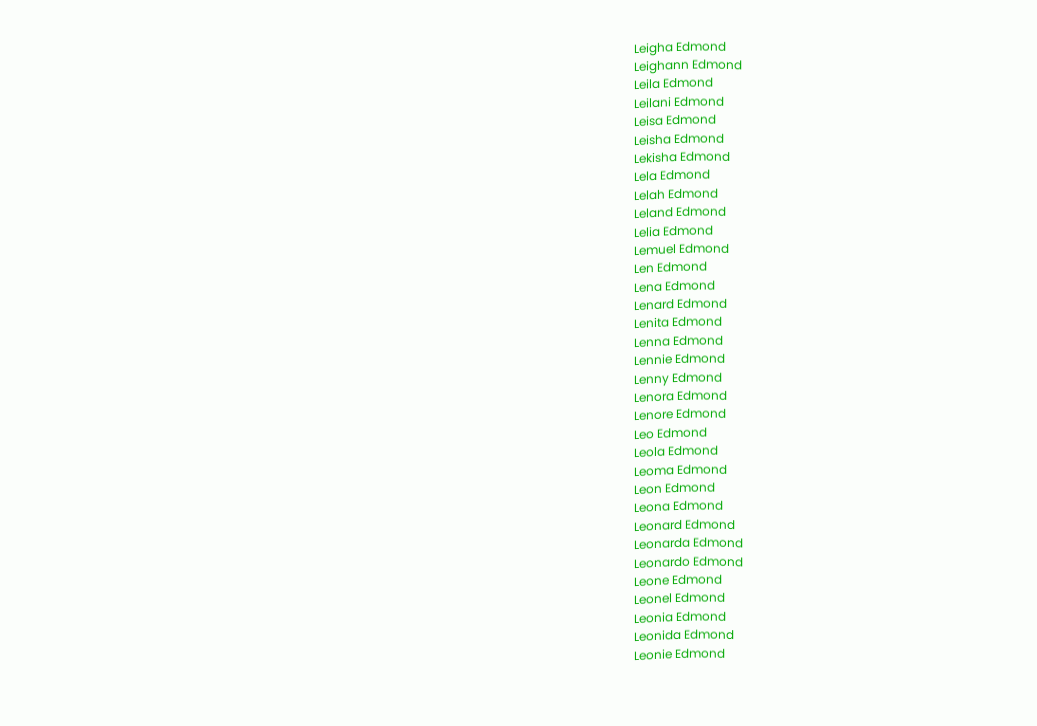Leigha Edmond
Leighann Edmond
Leila Edmond
Leilani Edmond
Leisa Edmond
Leisha Edmond
Lekisha Edmond
Lela Edmond
Lelah Edmond
Leland Edmond
Lelia Edmond
Lemuel Edmond
Len Edmond
Lena Edmond
Lenard Edmond
Lenita Edmond
Lenna Edmond
Lennie Edmond
Lenny Edmond
Lenora Edmond
Lenore Edmond
Leo Edmond
Leola Edmond
Leoma Edmond
Leon Edmond
Leona Edmond
Leonard Edmond
Leonarda Edmond
Leonardo Edmond
Leone Edmond
Leonel Edmond
Leonia Edmond
Leonida Edmond
Leonie Edmond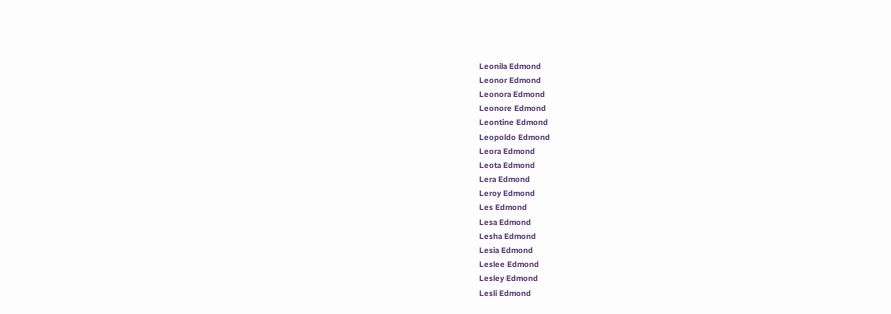Leonila Edmond
Leonor Edmond
Leonora Edmond
Leonore Edmond
Leontine Edmond
Leopoldo Edmond
Leora Edmond
Leota Edmond
Lera Edmond
Leroy Edmond
Les Edmond
Lesa Edmond
Lesha Edmond
Lesia Edmond
Leslee Edmond
Lesley Edmond
Lesli Edmond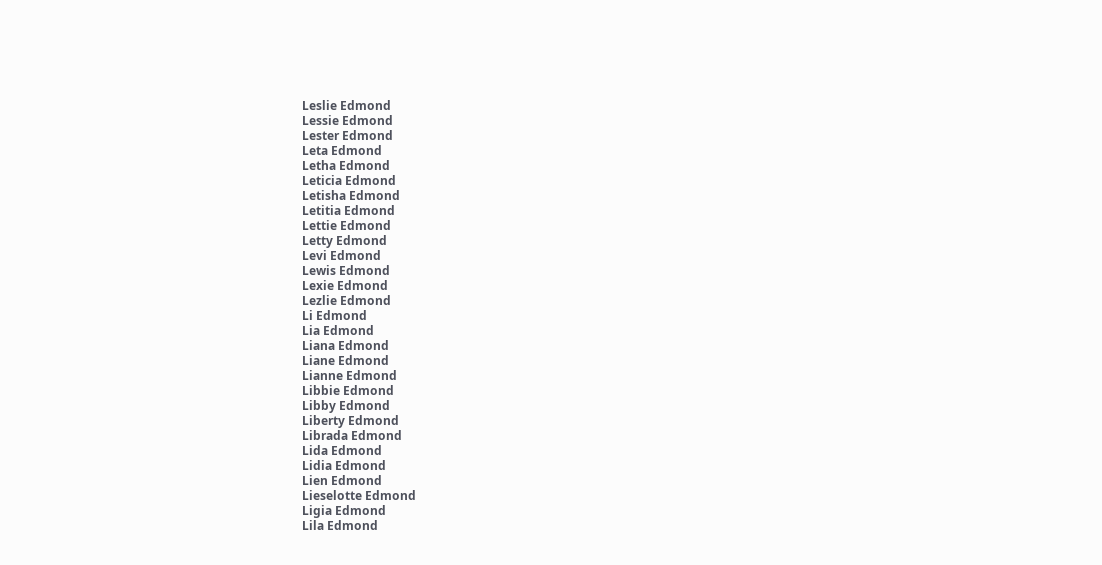Leslie Edmond
Lessie Edmond
Lester Edmond
Leta Edmond
Letha Edmond
Leticia Edmond
Letisha Edmond
Letitia Edmond
Lettie Edmond
Letty Edmond
Levi Edmond
Lewis Edmond
Lexie Edmond
Lezlie Edmond
Li Edmond
Lia Edmond
Liana Edmond
Liane Edmond
Lianne Edmond
Libbie Edmond
Libby Edmond
Liberty Edmond
Librada Edmond
Lida Edmond
Lidia Edmond
Lien Edmond
Lieselotte Edmond
Ligia Edmond
Lila Edmond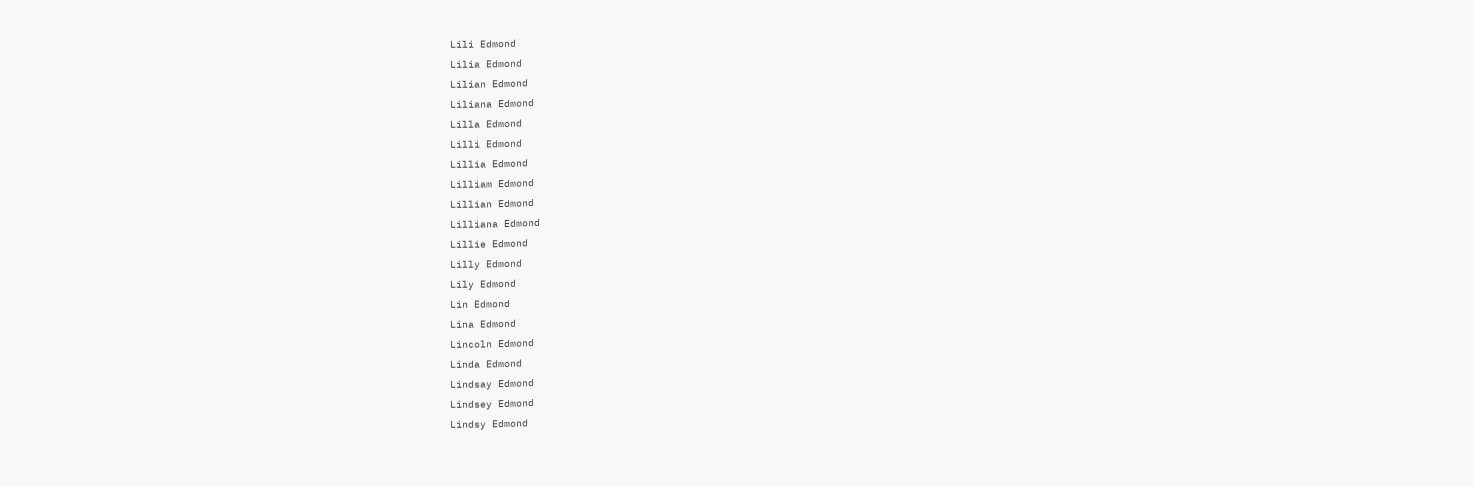Lili Edmond
Lilia Edmond
Lilian Edmond
Liliana Edmond
Lilla Edmond
Lilli Edmond
Lillia Edmond
Lilliam Edmond
Lillian Edmond
Lilliana Edmond
Lillie Edmond
Lilly Edmond
Lily Edmond
Lin Edmond
Lina Edmond
Lincoln Edmond
Linda Edmond
Lindsay Edmond
Lindsey Edmond
Lindsy Edmond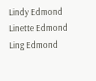Lindy Edmond
Linette Edmond
Ling Edmond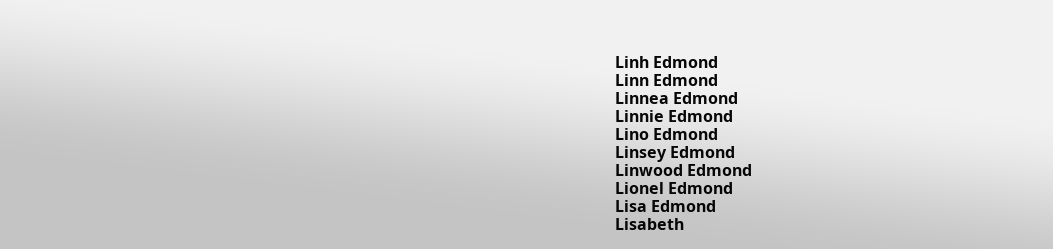Linh Edmond
Linn Edmond
Linnea Edmond
Linnie Edmond
Lino Edmond
Linsey Edmond
Linwood Edmond
Lionel Edmond
Lisa Edmond
Lisabeth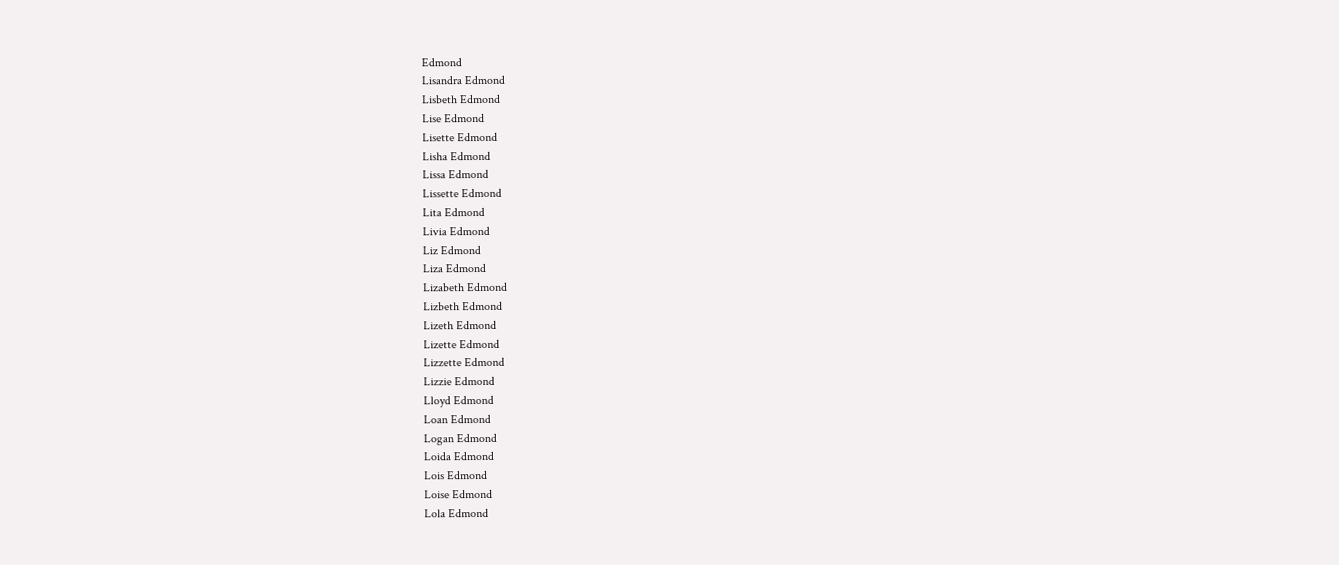Edmond
Lisandra Edmond
Lisbeth Edmond
Lise Edmond
Lisette Edmond
Lisha Edmond
Lissa Edmond
Lissette Edmond
Lita Edmond
Livia Edmond
Liz Edmond
Liza Edmond
Lizabeth Edmond
Lizbeth Edmond
Lizeth Edmond
Lizette Edmond
Lizzette Edmond
Lizzie Edmond
Lloyd Edmond
Loan Edmond
Logan Edmond
Loida Edmond
Lois Edmond
Loise Edmond
Lola Edmond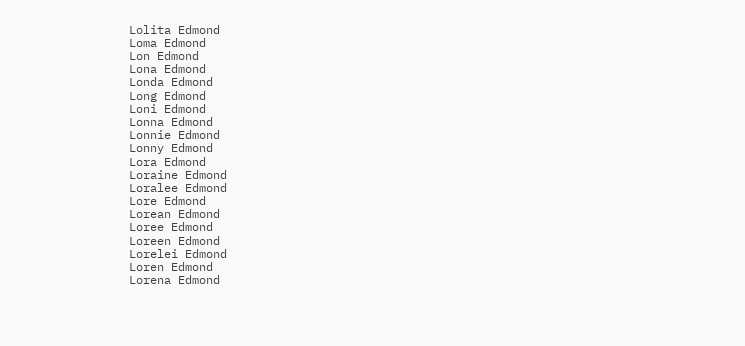Lolita Edmond
Loma Edmond
Lon Edmond
Lona Edmond
Londa Edmond
Long Edmond
Loni Edmond
Lonna Edmond
Lonnie Edmond
Lonny Edmond
Lora Edmond
Loraine Edmond
Loralee Edmond
Lore Edmond
Lorean Edmond
Loree Edmond
Loreen Edmond
Lorelei Edmond
Loren Edmond
Lorena Edmond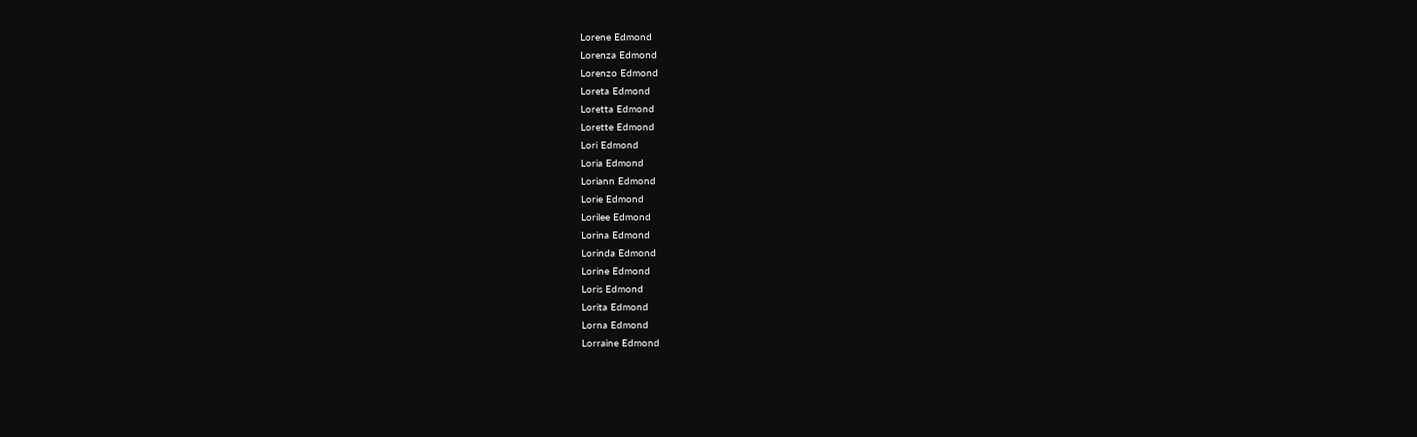Lorene Edmond
Lorenza Edmond
Lorenzo Edmond
Loreta Edmond
Loretta Edmond
Lorette Edmond
Lori Edmond
Loria Edmond
Loriann Edmond
Lorie Edmond
Lorilee Edmond
Lorina Edmond
Lorinda Edmond
Lorine Edmond
Loris Edmond
Lorita Edmond
Lorna Edmond
Lorraine Edmond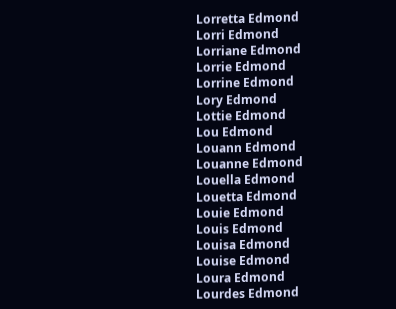Lorretta Edmond
Lorri Edmond
Lorriane Edmond
Lorrie Edmond
Lorrine Edmond
Lory Edmond
Lottie Edmond
Lou Edmond
Louann Edmond
Louanne Edmond
Louella Edmond
Louetta Edmond
Louie Edmond
Louis Edmond
Louisa Edmond
Louise Edmond
Loura Edmond
Lourdes Edmond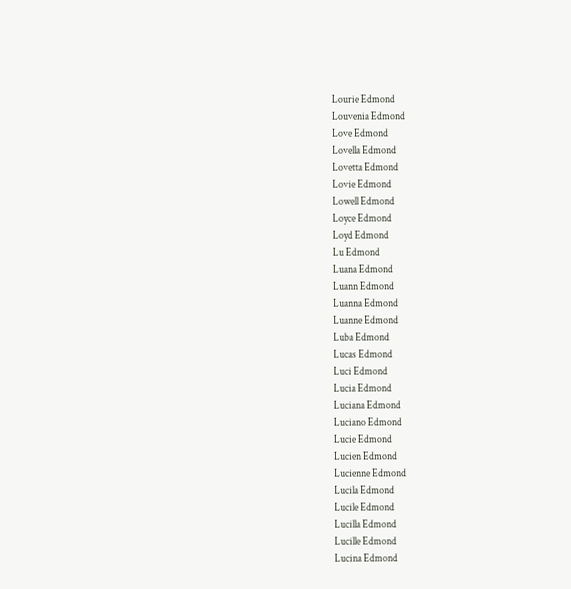Lourie Edmond
Louvenia Edmond
Love Edmond
Lovella Edmond
Lovetta Edmond
Lovie Edmond
Lowell Edmond
Loyce Edmond
Loyd Edmond
Lu Edmond
Luana Edmond
Luann Edmond
Luanna Edmond
Luanne Edmond
Luba Edmond
Lucas Edmond
Luci Edmond
Lucia Edmond
Luciana Edmond
Luciano Edmond
Lucie Edmond
Lucien Edmond
Lucienne Edmond
Lucila Edmond
Lucile Edmond
Lucilla Edmond
Lucille Edmond
Lucina Edmond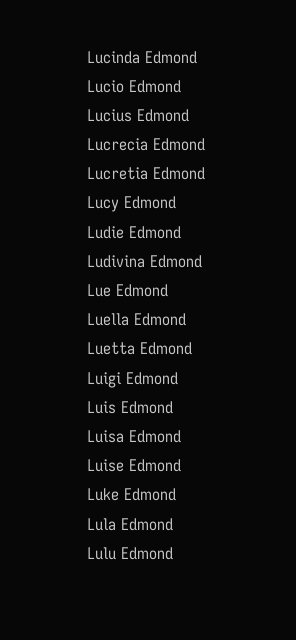Lucinda Edmond
Lucio Edmond
Lucius Edmond
Lucrecia Edmond
Lucretia Edmond
Lucy Edmond
Ludie Edmond
Ludivina Edmond
Lue Edmond
Luella Edmond
Luetta Edmond
Luigi Edmond
Luis Edmond
Luisa Edmond
Luise Edmond
Luke Edmond
Lula Edmond
Lulu Edmond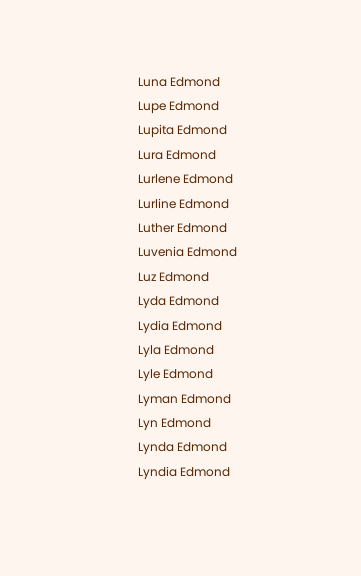Luna Edmond
Lupe Edmond
Lupita Edmond
Lura Edmond
Lurlene Edmond
Lurline Edmond
Luther Edmond
Luvenia Edmond
Luz Edmond
Lyda Edmond
Lydia Edmond
Lyla Edmond
Lyle Edmond
Lyman Edmond
Lyn Edmond
Lynda Edmond
Lyndia Edmond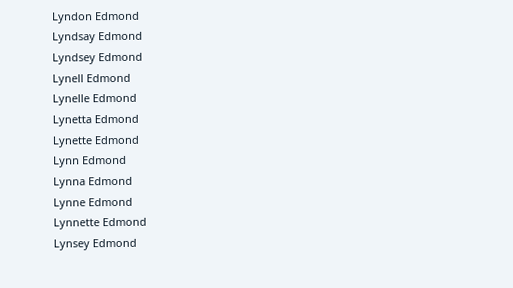Lyndon Edmond
Lyndsay Edmond
Lyndsey Edmond
Lynell Edmond
Lynelle Edmond
Lynetta Edmond
Lynette Edmond
Lynn Edmond
Lynna Edmond
Lynne Edmond
Lynnette Edmond
Lynsey Edmond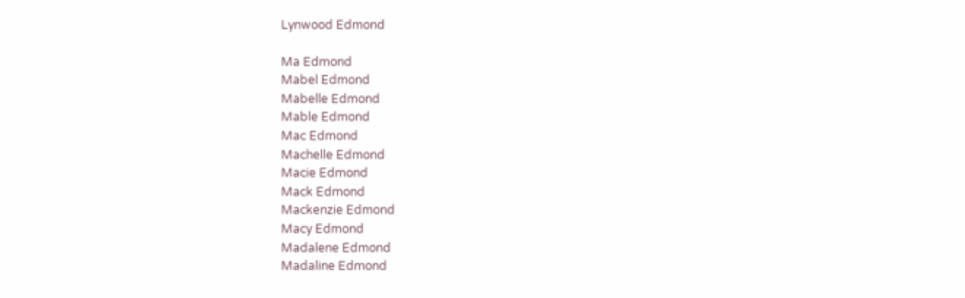Lynwood Edmond

Ma Edmond
Mabel Edmond
Mabelle Edmond
Mable Edmond
Mac Edmond
Machelle Edmond
Macie Edmond
Mack Edmond
Mackenzie Edmond
Macy Edmond
Madalene Edmond
Madaline Edmond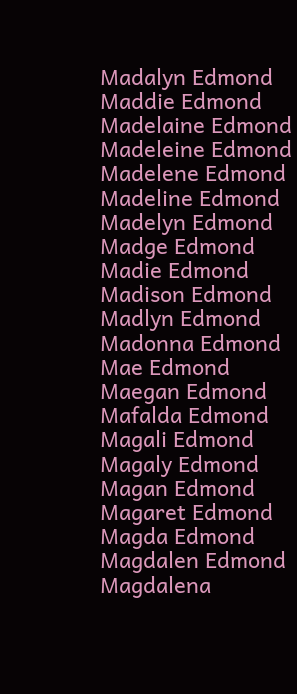Madalyn Edmond
Maddie Edmond
Madelaine Edmond
Madeleine Edmond
Madelene Edmond
Madeline Edmond
Madelyn Edmond
Madge Edmond
Madie Edmond
Madison Edmond
Madlyn Edmond
Madonna Edmond
Mae Edmond
Maegan Edmond
Mafalda Edmond
Magali Edmond
Magaly Edmond
Magan Edmond
Magaret Edmond
Magda Edmond
Magdalen Edmond
Magdalena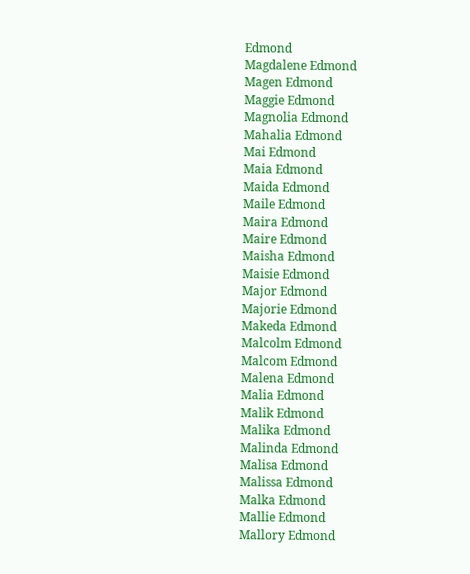Edmond
Magdalene Edmond
Magen Edmond
Maggie Edmond
Magnolia Edmond
Mahalia Edmond
Mai Edmond
Maia Edmond
Maida Edmond
Maile Edmond
Maira Edmond
Maire Edmond
Maisha Edmond
Maisie Edmond
Major Edmond
Majorie Edmond
Makeda Edmond
Malcolm Edmond
Malcom Edmond
Malena Edmond
Malia Edmond
Malik Edmond
Malika Edmond
Malinda Edmond
Malisa Edmond
Malissa Edmond
Malka Edmond
Mallie Edmond
Mallory Edmond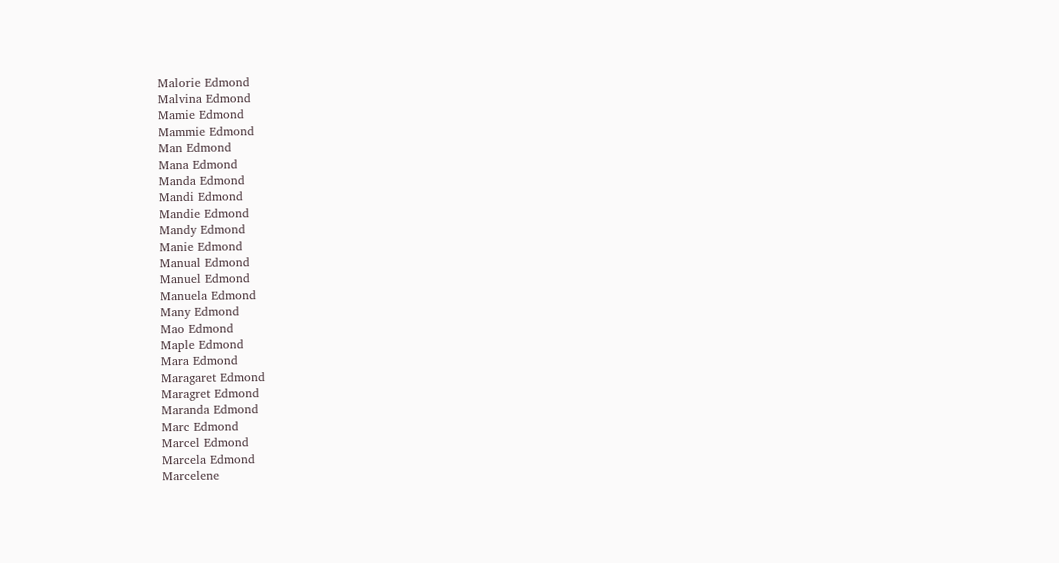Malorie Edmond
Malvina Edmond
Mamie Edmond
Mammie Edmond
Man Edmond
Mana Edmond
Manda Edmond
Mandi Edmond
Mandie Edmond
Mandy Edmond
Manie Edmond
Manual Edmond
Manuel Edmond
Manuela Edmond
Many Edmond
Mao Edmond
Maple Edmond
Mara Edmond
Maragaret Edmond
Maragret Edmond
Maranda Edmond
Marc Edmond
Marcel Edmond
Marcela Edmond
Marcelene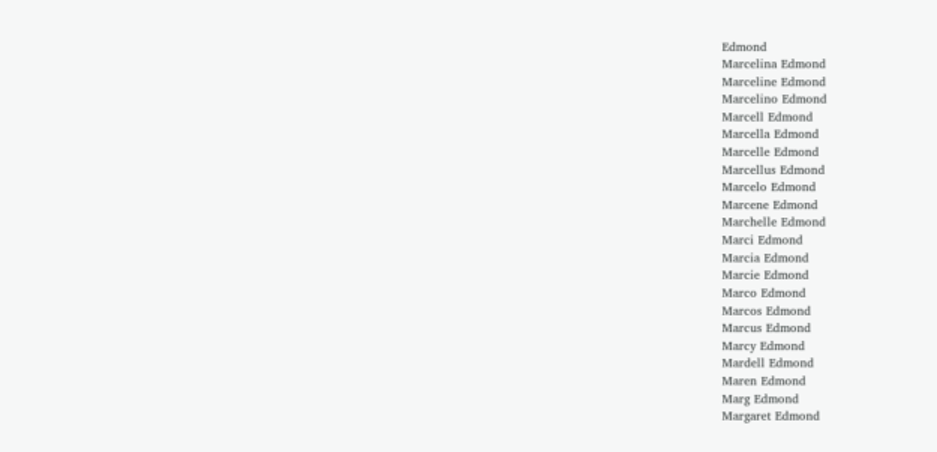Edmond
Marcelina Edmond
Marceline Edmond
Marcelino Edmond
Marcell Edmond
Marcella Edmond
Marcelle Edmond
Marcellus Edmond
Marcelo Edmond
Marcene Edmond
Marchelle Edmond
Marci Edmond
Marcia Edmond
Marcie Edmond
Marco Edmond
Marcos Edmond
Marcus Edmond
Marcy Edmond
Mardell Edmond
Maren Edmond
Marg Edmond
Margaret Edmond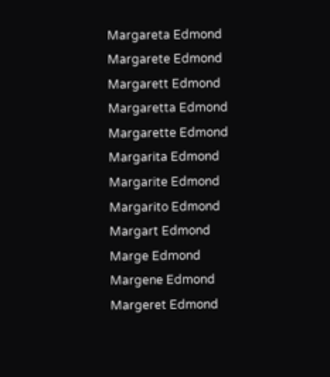Margareta Edmond
Margarete Edmond
Margarett Edmond
Margaretta Edmond
Margarette Edmond
Margarita Edmond
Margarite Edmond
Margarito Edmond
Margart Edmond
Marge Edmond
Margene Edmond
Margeret Edmond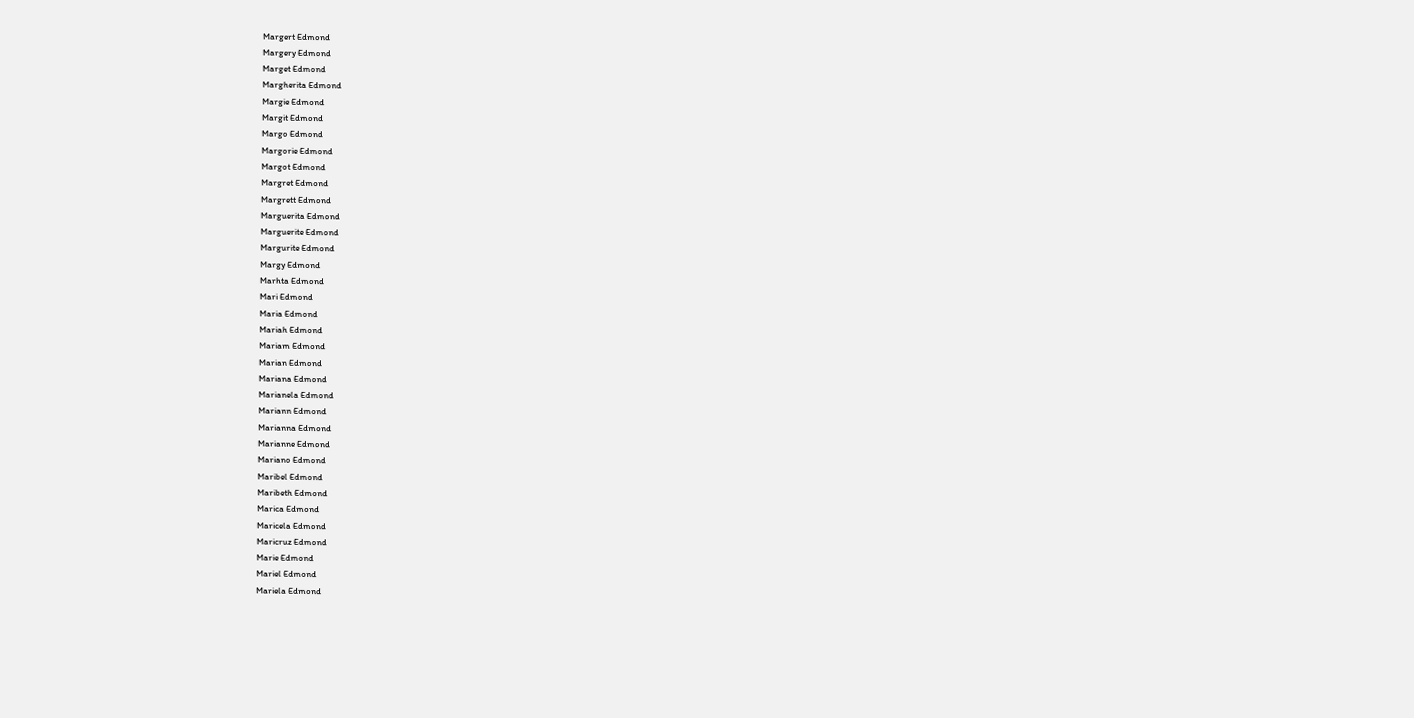Margert Edmond
Margery Edmond
Marget Edmond
Margherita Edmond
Margie Edmond
Margit Edmond
Margo Edmond
Margorie Edmond
Margot Edmond
Margret Edmond
Margrett Edmond
Marguerita Edmond
Marguerite Edmond
Margurite Edmond
Margy Edmond
Marhta Edmond
Mari Edmond
Maria Edmond
Mariah Edmond
Mariam Edmond
Marian Edmond
Mariana Edmond
Marianela Edmond
Mariann Edmond
Marianna Edmond
Marianne Edmond
Mariano Edmond
Maribel Edmond
Maribeth Edmond
Marica Edmond
Maricela Edmond
Maricruz Edmond
Marie Edmond
Mariel Edmond
Mariela Edmond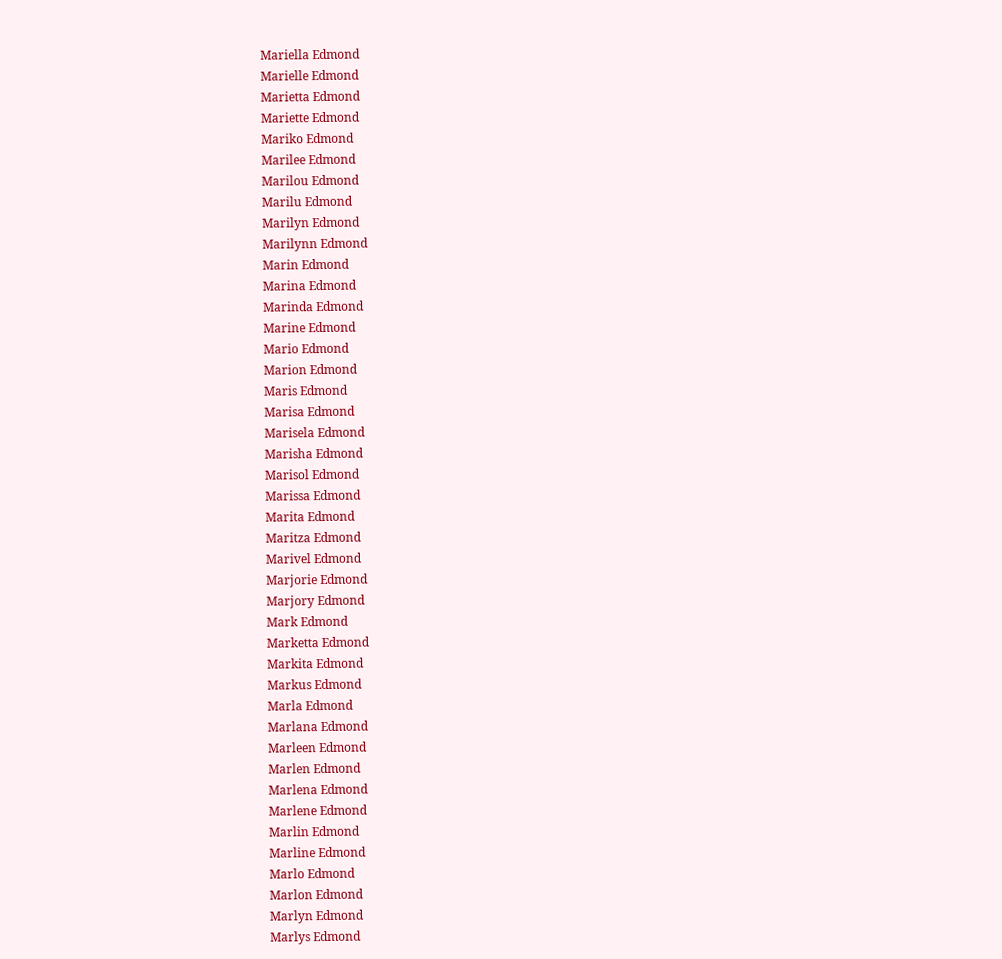Mariella Edmond
Marielle Edmond
Marietta Edmond
Mariette Edmond
Mariko Edmond
Marilee Edmond
Marilou Edmond
Marilu Edmond
Marilyn Edmond
Marilynn Edmond
Marin Edmond
Marina Edmond
Marinda Edmond
Marine Edmond
Mario Edmond
Marion Edmond
Maris Edmond
Marisa Edmond
Marisela Edmond
Marisha Edmond
Marisol Edmond
Marissa Edmond
Marita Edmond
Maritza Edmond
Marivel Edmond
Marjorie Edmond
Marjory Edmond
Mark Edmond
Marketta Edmond
Markita Edmond
Markus Edmond
Marla Edmond
Marlana Edmond
Marleen Edmond
Marlen Edmond
Marlena Edmond
Marlene Edmond
Marlin Edmond
Marline Edmond
Marlo Edmond
Marlon Edmond
Marlyn Edmond
Marlys Edmond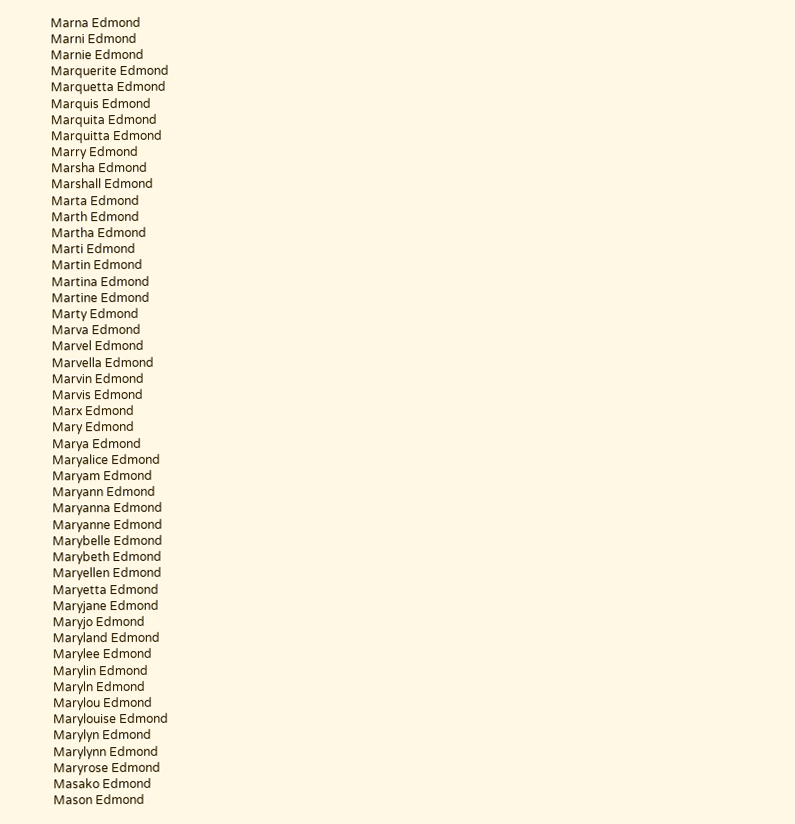Marna Edmond
Marni Edmond
Marnie Edmond
Marquerite Edmond
Marquetta Edmond
Marquis Edmond
Marquita Edmond
Marquitta Edmond
Marry Edmond
Marsha Edmond
Marshall Edmond
Marta Edmond
Marth Edmond
Martha Edmond
Marti Edmond
Martin Edmond
Martina Edmond
Martine Edmond
Marty Edmond
Marva Edmond
Marvel Edmond
Marvella Edmond
Marvin Edmond
Marvis Edmond
Marx Edmond
Mary Edmond
Marya Edmond
Maryalice Edmond
Maryam Edmond
Maryann Edmond
Maryanna Edmond
Maryanne Edmond
Marybelle Edmond
Marybeth Edmond
Maryellen Edmond
Maryetta Edmond
Maryjane Edmond
Maryjo Edmond
Maryland Edmond
Marylee Edmond
Marylin Edmond
Maryln Edmond
Marylou Edmond
Marylouise Edmond
Marylyn Edmond
Marylynn Edmond
Maryrose Edmond
Masako Edmond
Mason Edmond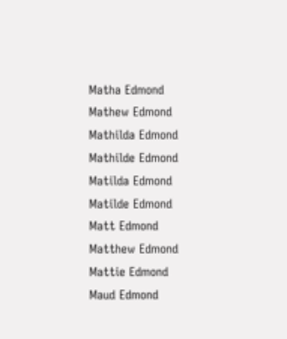Matha Edmond
Mathew Edmond
Mathilda Edmond
Mathilde Edmond
Matilda Edmond
Matilde Edmond
Matt Edmond
Matthew Edmond
Mattie Edmond
Maud Edmond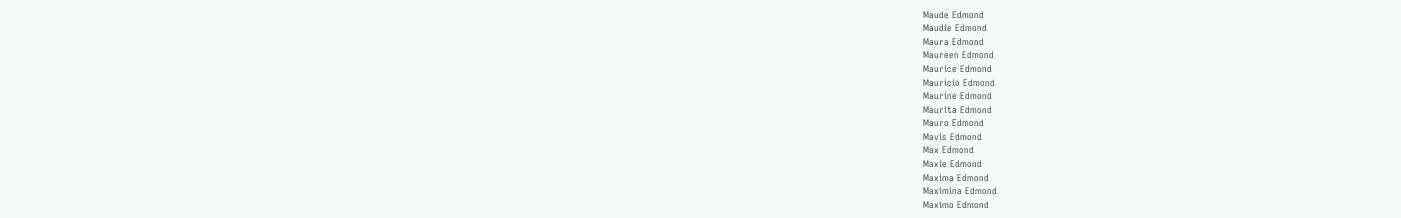Maude Edmond
Maudie Edmond
Maura Edmond
Maureen Edmond
Maurice Edmond
Mauricio Edmond
Maurine Edmond
Maurita Edmond
Mauro Edmond
Mavis Edmond
Max Edmond
Maxie Edmond
Maxima Edmond
Maximina Edmond
Maximo Edmond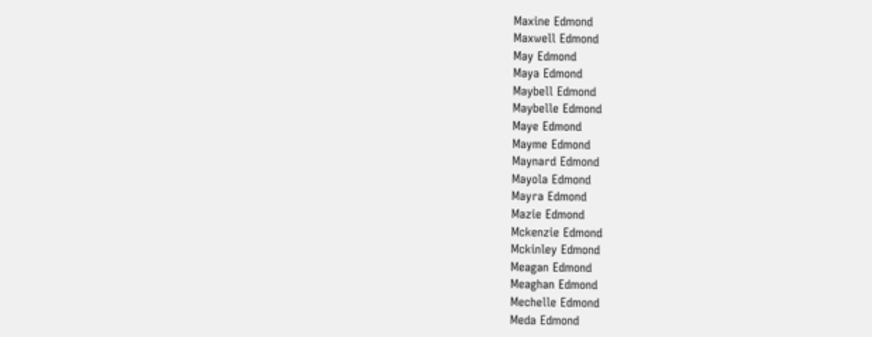Maxine Edmond
Maxwell Edmond
May Edmond
Maya Edmond
Maybell Edmond
Maybelle Edmond
Maye Edmond
Mayme Edmond
Maynard Edmond
Mayola Edmond
Mayra Edmond
Mazie Edmond
Mckenzie Edmond
Mckinley Edmond
Meagan Edmond
Meaghan Edmond
Mechelle Edmond
Meda Edmond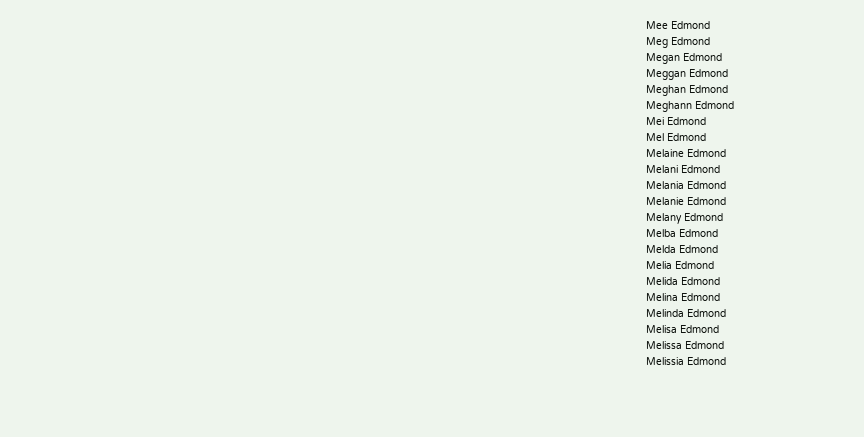Mee Edmond
Meg Edmond
Megan Edmond
Meggan Edmond
Meghan Edmond
Meghann Edmond
Mei Edmond
Mel Edmond
Melaine Edmond
Melani Edmond
Melania Edmond
Melanie Edmond
Melany Edmond
Melba Edmond
Melda Edmond
Melia Edmond
Melida Edmond
Melina Edmond
Melinda Edmond
Melisa Edmond
Melissa Edmond
Melissia Edmond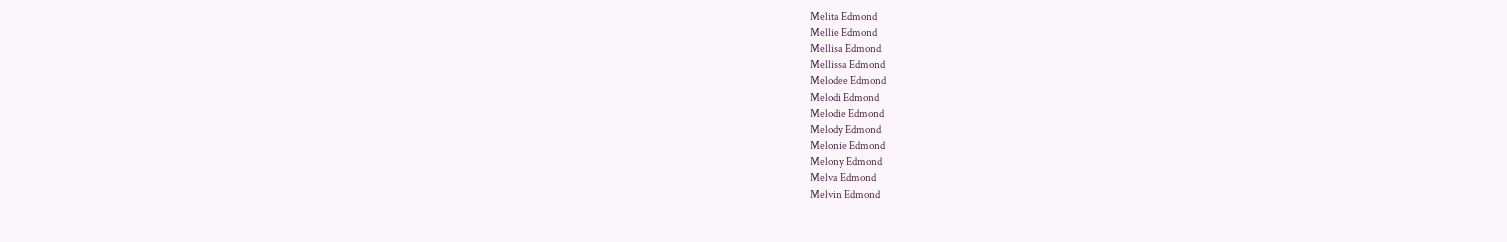Melita Edmond
Mellie Edmond
Mellisa Edmond
Mellissa Edmond
Melodee Edmond
Melodi Edmond
Melodie Edmond
Melody Edmond
Melonie Edmond
Melony Edmond
Melva Edmond
Melvin Edmond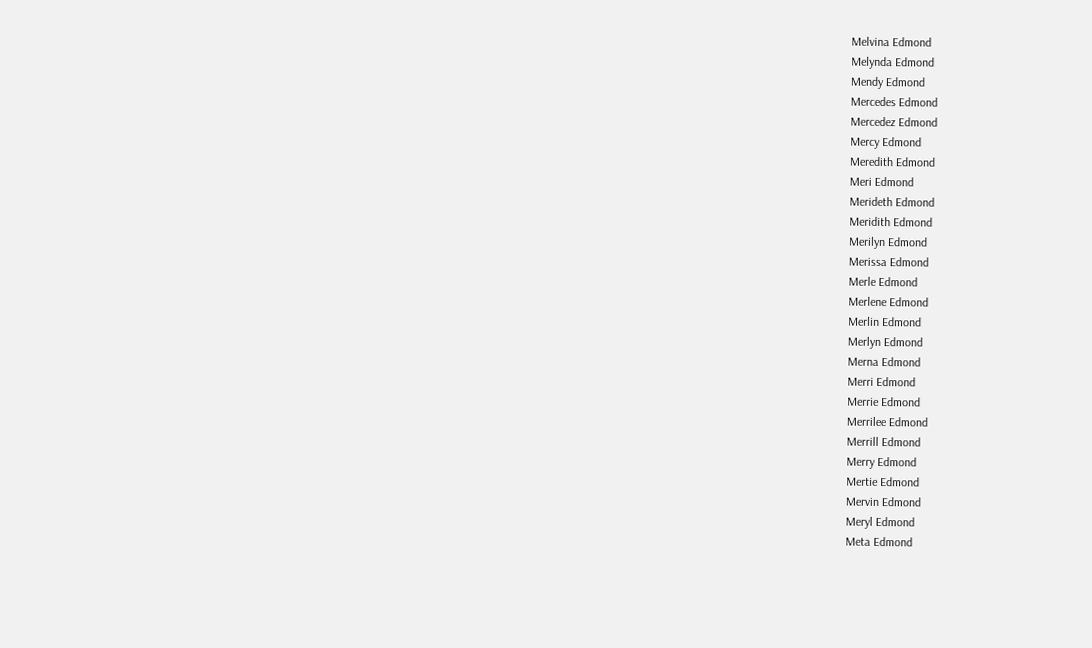Melvina Edmond
Melynda Edmond
Mendy Edmond
Mercedes Edmond
Mercedez Edmond
Mercy Edmond
Meredith Edmond
Meri Edmond
Merideth Edmond
Meridith Edmond
Merilyn Edmond
Merissa Edmond
Merle Edmond
Merlene Edmond
Merlin Edmond
Merlyn Edmond
Merna Edmond
Merri Edmond
Merrie Edmond
Merrilee Edmond
Merrill Edmond
Merry Edmond
Mertie Edmond
Mervin Edmond
Meryl Edmond
Meta Edmond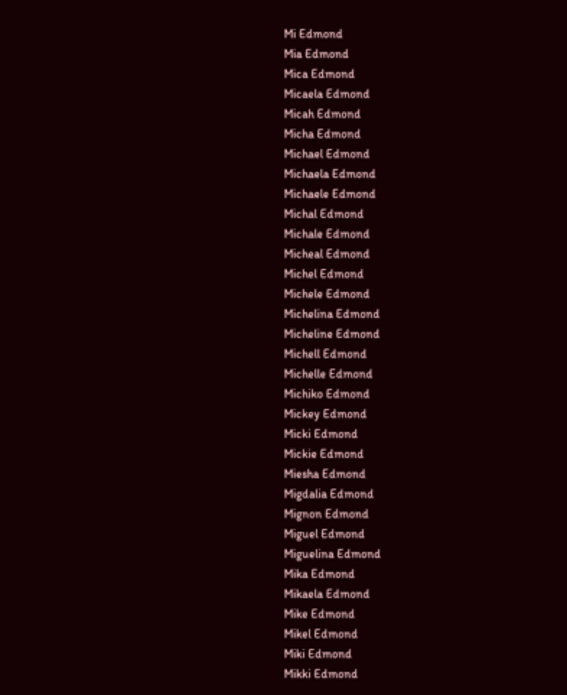Mi Edmond
Mia Edmond
Mica Edmond
Micaela Edmond
Micah Edmond
Micha Edmond
Michael Edmond
Michaela Edmond
Michaele Edmond
Michal Edmond
Michale Edmond
Micheal Edmond
Michel Edmond
Michele Edmond
Michelina Edmond
Micheline Edmond
Michell Edmond
Michelle Edmond
Michiko Edmond
Mickey Edmond
Micki Edmond
Mickie Edmond
Miesha Edmond
Migdalia Edmond
Mignon Edmond
Miguel Edmond
Miguelina Edmond
Mika Edmond
Mikaela Edmond
Mike Edmond
Mikel Edmond
Miki Edmond
Mikki Edmond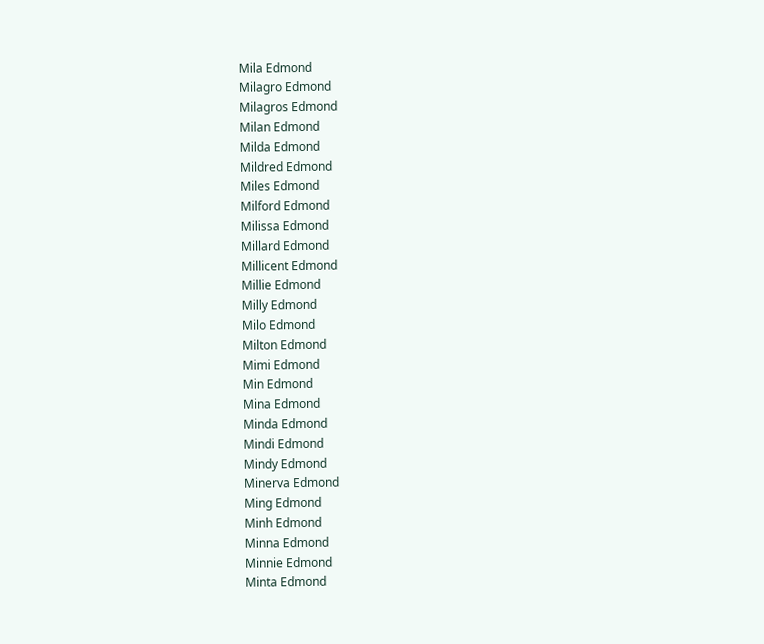Mila Edmond
Milagro Edmond
Milagros Edmond
Milan Edmond
Milda Edmond
Mildred Edmond
Miles Edmond
Milford Edmond
Milissa Edmond
Millard Edmond
Millicent Edmond
Millie Edmond
Milly Edmond
Milo Edmond
Milton Edmond
Mimi Edmond
Min Edmond
Mina Edmond
Minda Edmond
Mindi Edmond
Mindy Edmond
Minerva Edmond
Ming Edmond
Minh Edmond
Minna Edmond
Minnie Edmond
Minta Edmond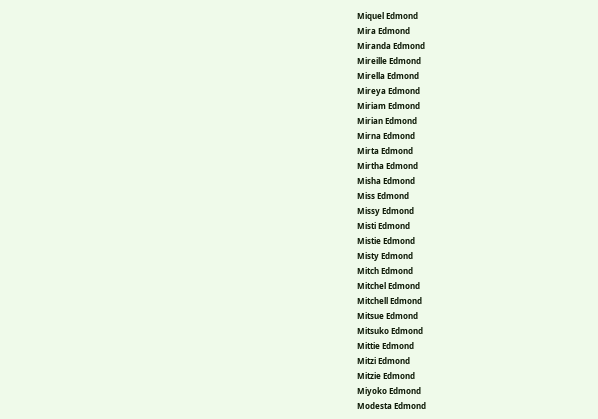Miquel Edmond
Mira Edmond
Miranda Edmond
Mireille Edmond
Mirella Edmond
Mireya Edmond
Miriam Edmond
Mirian Edmond
Mirna Edmond
Mirta Edmond
Mirtha Edmond
Misha Edmond
Miss Edmond
Missy Edmond
Misti Edmond
Mistie Edmond
Misty Edmond
Mitch Edmond
Mitchel Edmond
Mitchell Edmond
Mitsue Edmond
Mitsuko Edmond
Mittie Edmond
Mitzi Edmond
Mitzie Edmond
Miyoko Edmond
Modesta Edmond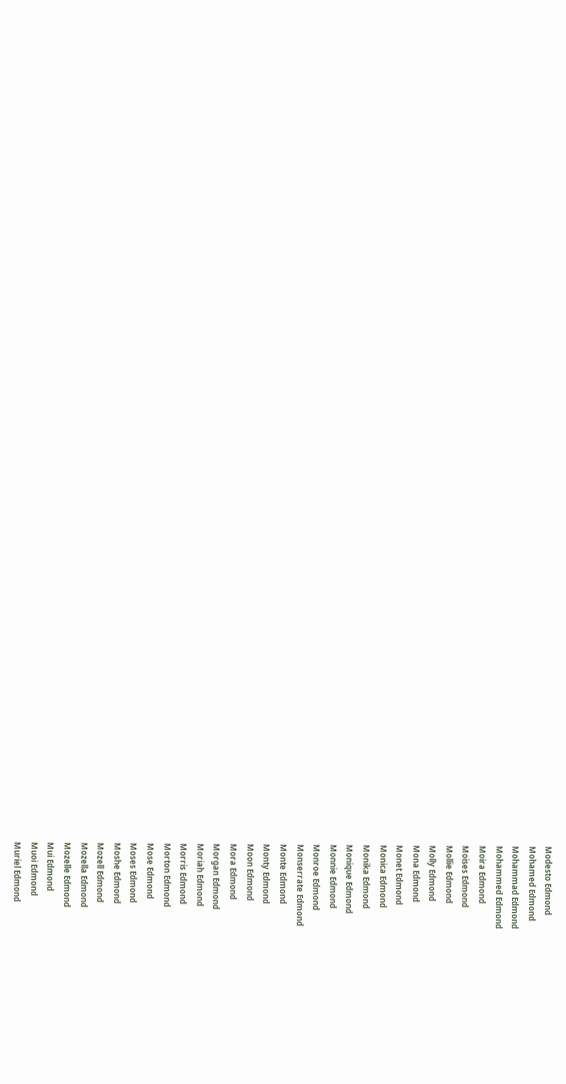Modesto Edmond
Mohamed Edmond
Mohammad Edmond
Mohammed Edmond
Moira Edmond
Moises Edmond
Mollie Edmond
Molly Edmond
Mona Edmond
Monet Edmond
Monica Edmond
Monika Edmond
Monique Edmond
Monnie Edmond
Monroe Edmond
Monserrate Edmond
Monte Edmond
Monty Edmond
Moon Edmond
Mora Edmond
Morgan Edmond
Moriah Edmond
Morris Edmond
Morton Edmond
Mose Edmond
Moses Edmond
Moshe Edmond
Mozell Edmond
Mozella Edmond
Mozelle Edmond
Mui Edmond
Muoi Edmond
Muriel Edmond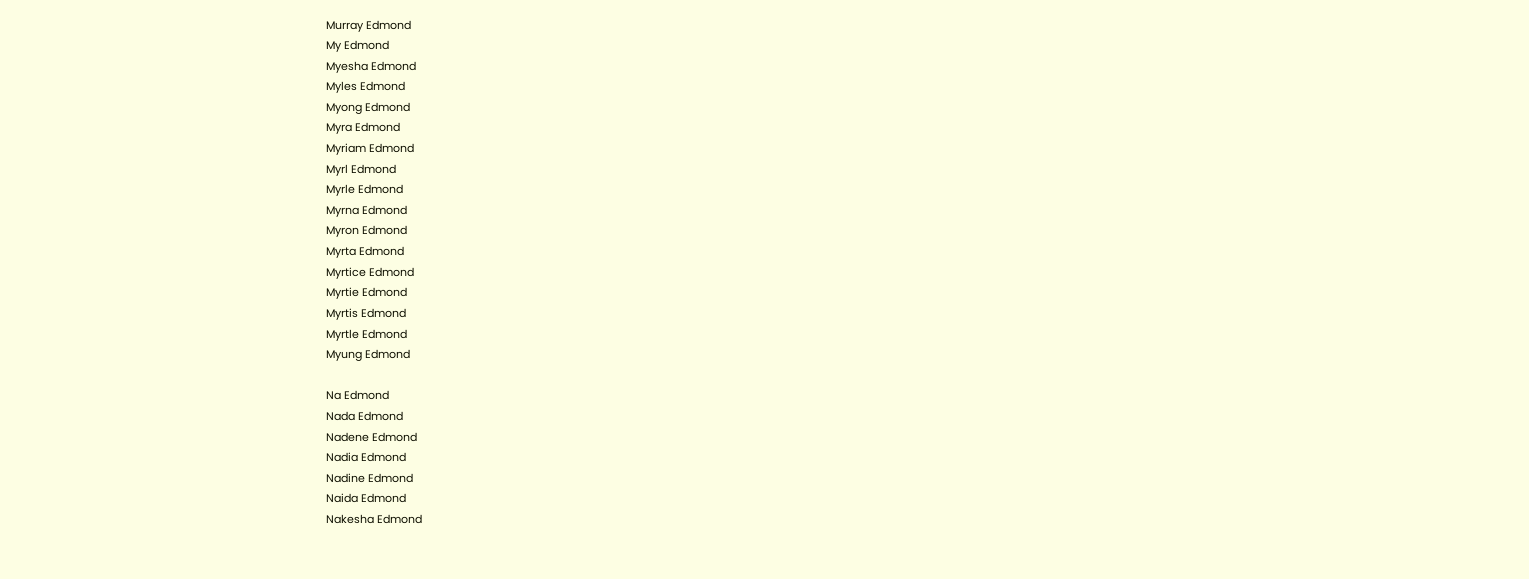Murray Edmond
My Edmond
Myesha Edmond
Myles Edmond
Myong Edmond
Myra Edmond
Myriam Edmond
Myrl Edmond
Myrle Edmond
Myrna Edmond
Myron Edmond
Myrta Edmond
Myrtice Edmond
Myrtie Edmond
Myrtis Edmond
Myrtle Edmond
Myung Edmond

Na Edmond
Nada Edmond
Nadene Edmond
Nadia Edmond
Nadine Edmond
Naida Edmond
Nakesha Edmond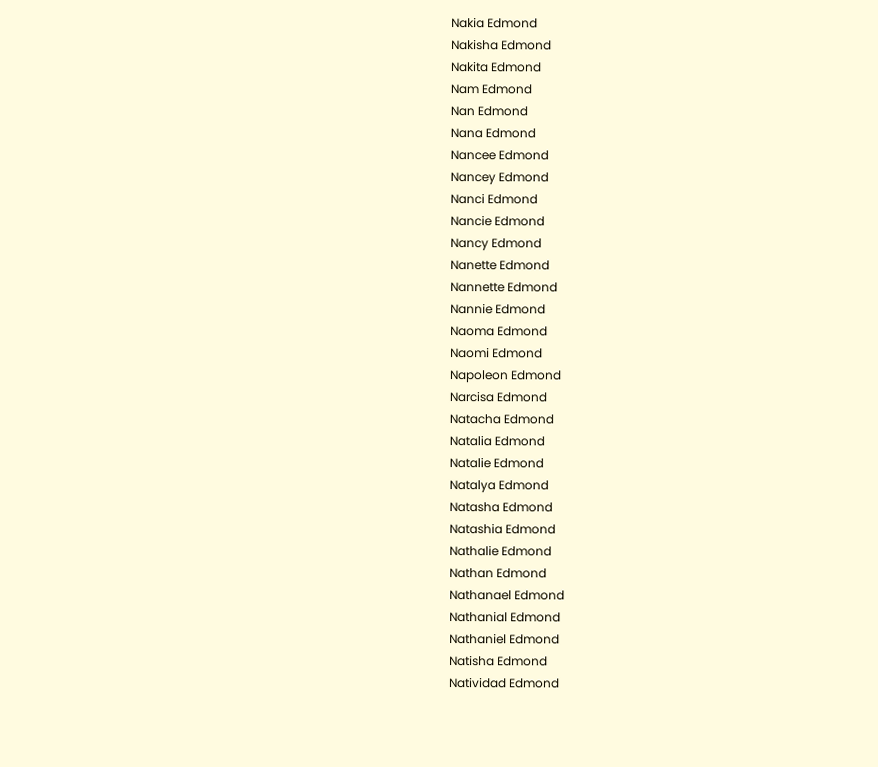Nakia Edmond
Nakisha Edmond
Nakita Edmond
Nam Edmond
Nan Edmond
Nana Edmond
Nancee Edmond
Nancey Edmond
Nanci Edmond
Nancie Edmond
Nancy Edmond
Nanette Edmond
Nannette Edmond
Nannie Edmond
Naoma Edmond
Naomi Edmond
Napoleon Edmond
Narcisa Edmond
Natacha Edmond
Natalia Edmond
Natalie Edmond
Natalya Edmond
Natasha Edmond
Natashia Edmond
Nathalie Edmond
Nathan Edmond
Nathanael Edmond
Nathanial Edmond
Nathaniel Edmond
Natisha Edmond
Natividad Edmond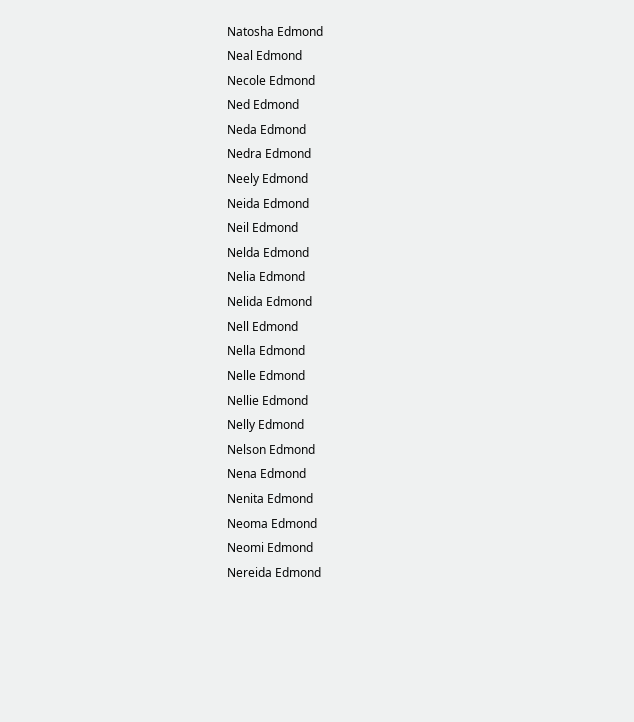Natosha Edmond
Neal Edmond
Necole Edmond
Ned Edmond
Neda Edmond
Nedra Edmond
Neely Edmond
Neida Edmond
Neil Edmond
Nelda Edmond
Nelia Edmond
Nelida Edmond
Nell Edmond
Nella Edmond
Nelle Edmond
Nellie Edmond
Nelly Edmond
Nelson Edmond
Nena Edmond
Nenita Edmond
Neoma Edmond
Neomi Edmond
Nereida Edmond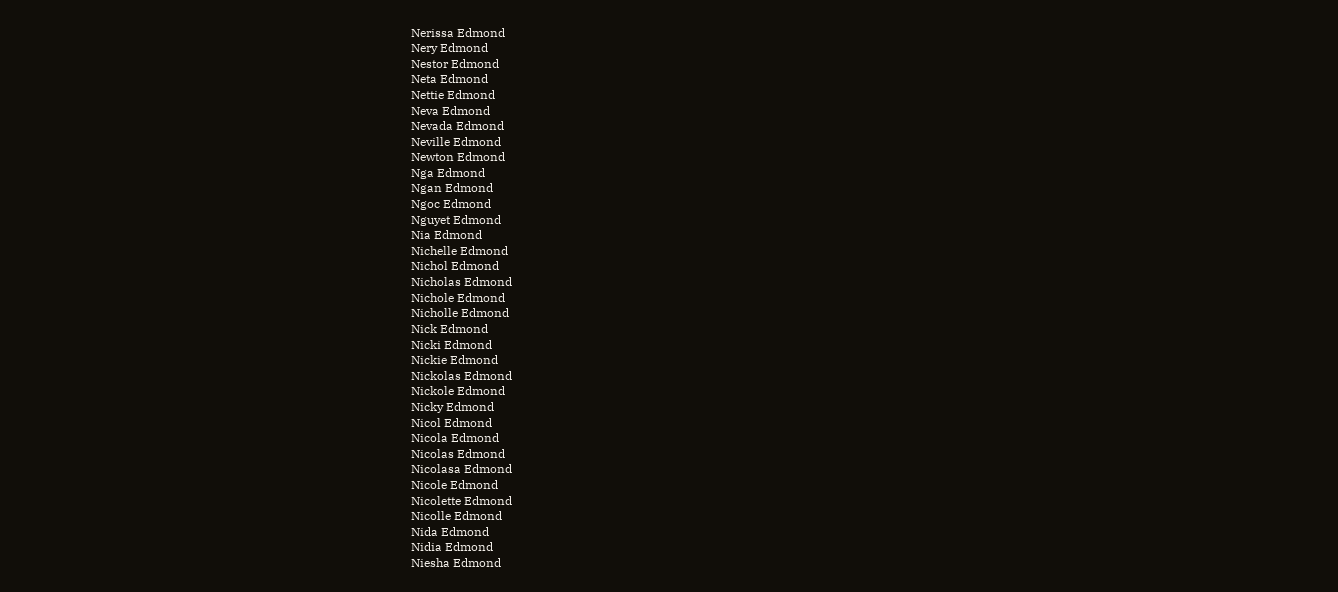Nerissa Edmond
Nery Edmond
Nestor Edmond
Neta Edmond
Nettie Edmond
Neva Edmond
Nevada Edmond
Neville Edmond
Newton Edmond
Nga Edmond
Ngan Edmond
Ngoc Edmond
Nguyet Edmond
Nia Edmond
Nichelle Edmond
Nichol Edmond
Nicholas Edmond
Nichole Edmond
Nicholle Edmond
Nick Edmond
Nicki Edmond
Nickie Edmond
Nickolas Edmond
Nickole Edmond
Nicky Edmond
Nicol Edmond
Nicola Edmond
Nicolas Edmond
Nicolasa Edmond
Nicole Edmond
Nicolette Edmond
Nicolle Edmond
Nida Edmond
Nidia Edmond
Niesha Edmond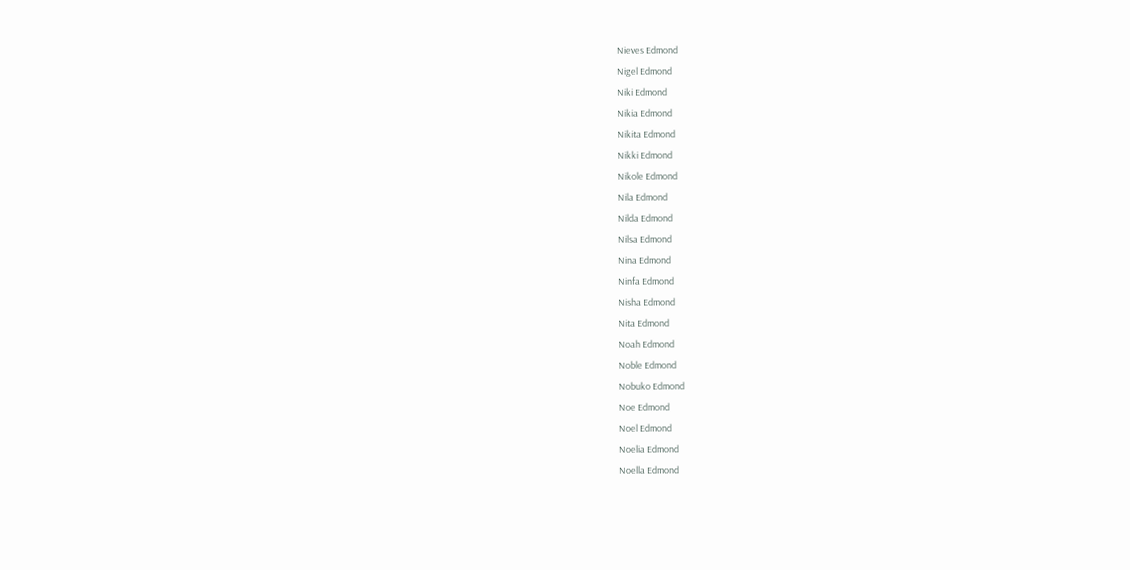Nieves Edmond
Nigel Edmond
Niki Edmond
Nikia Edmond
Nikita Edmond
Nikki Edmond
Nikole Edmond
Nila Edmond
Nilda Edmond
Nilsa Edmond
Nina Edmond
Ninfa Edmond
Nisha Edmond
Nita Edmond
Noah Edmond
Noble Edmond
Nobuko Edmond
Noe Edmond
Noel Edmond
Noelia Edmond
Noella Edmond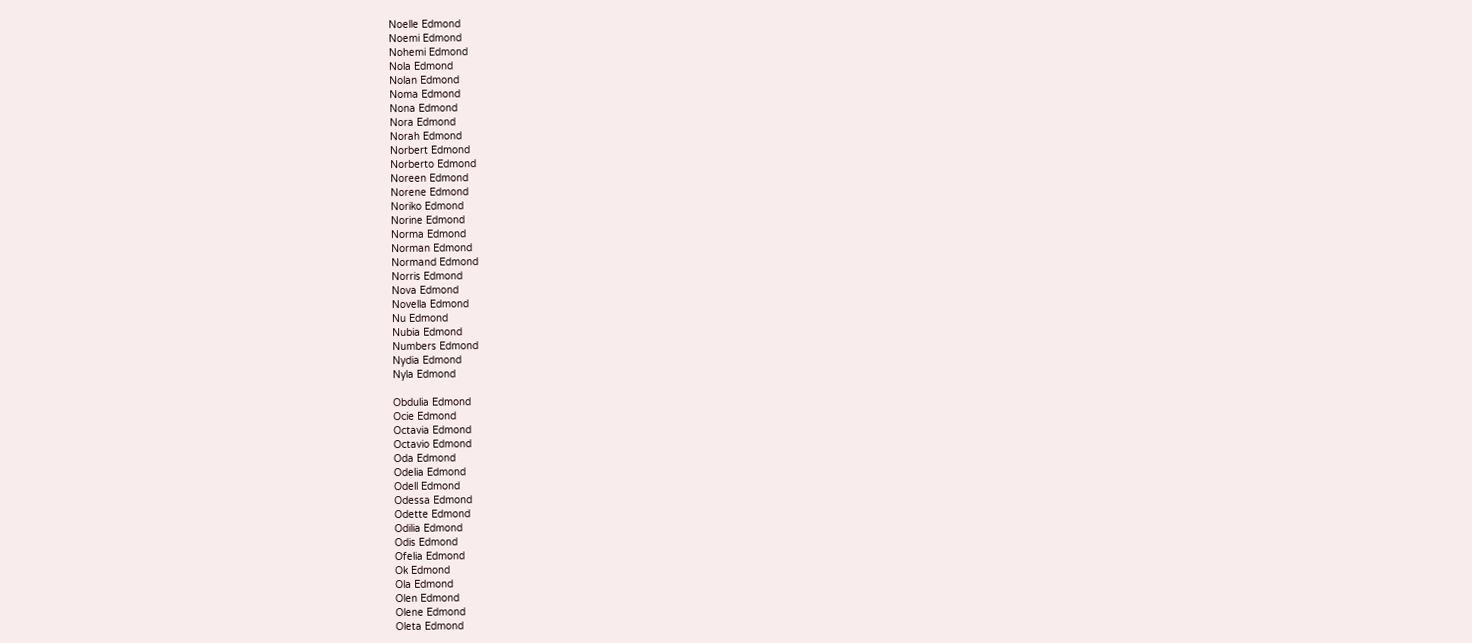Noelle Edmond
Noemi Edmond
Nohemi Edmond
Nola Edmond
Nolan Edmond
Noma Edmond
Nona Edmond
Nora Edmond
Norah Edmond
Norbert Edmond
Norberto Edmond
Noreen Edmond
Norene Edmond
Noriko Edmond
Norine Edmond
Norma Edmond
Norman Edmond
Normand Edmond
Norris Edmond
Nova Edmond
Novella Edmond
Nu Edmond
Nubia Edmond
Numbers Edmond
Nydia Edmond
Nyla Edmond

Obdulia Edmond
Ocie Edmond
Octavia Edmond
Octavio Edmond
Oda Edmond
Odelia Edmond
Odell Edmond
Odessa Edmond
Odette Edmond
Odilia Edmond
Odis Edmond
Ofelia Edmond
Ok Edmond
Ola Edmond
Olen Edmond
Olene Edmond
Oleta Edmond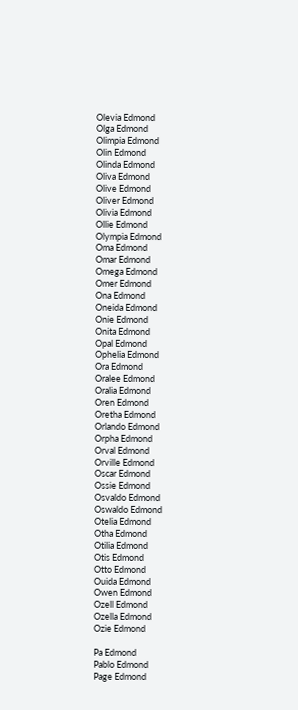Olevia Edmond
Olga Edmond
Olimpia Edmond
Olin Edmond
Olinda Edmond
Oliva Edmond
Olive Edmond
Oliver Edmond
Olivia Edmond
Ollie Edmond
Olympia Edmond
Oma Edmond
Omar Edmond
Omega Edmond
Omer Edmond
Ona Edmond
Oneida Edmond
Onie Edmond
Onita Edmond
Opal Edmond
Ophelia Edmond
Ora Edmond
Oralee Edmond
Oralia Edmond
Oren Edmond
Oretha Edmond
Orlando Edmond
Orpha Edmond
Orval Edmond
Orville Edmond
Oscar Edmond
Ossie Edmond
Osvaldo Edmond
Oswaldo Edmond
Otelia Edmond
Otha Edmond
Otilia Edmond
Otis Edmond
Otto Edmond
Ouida Edmond
Owen Edmond
Ozell Edmond
Ozella Edmond
Ozie Edmond

Pa Edmond
Pablo Edmond
Page Edmond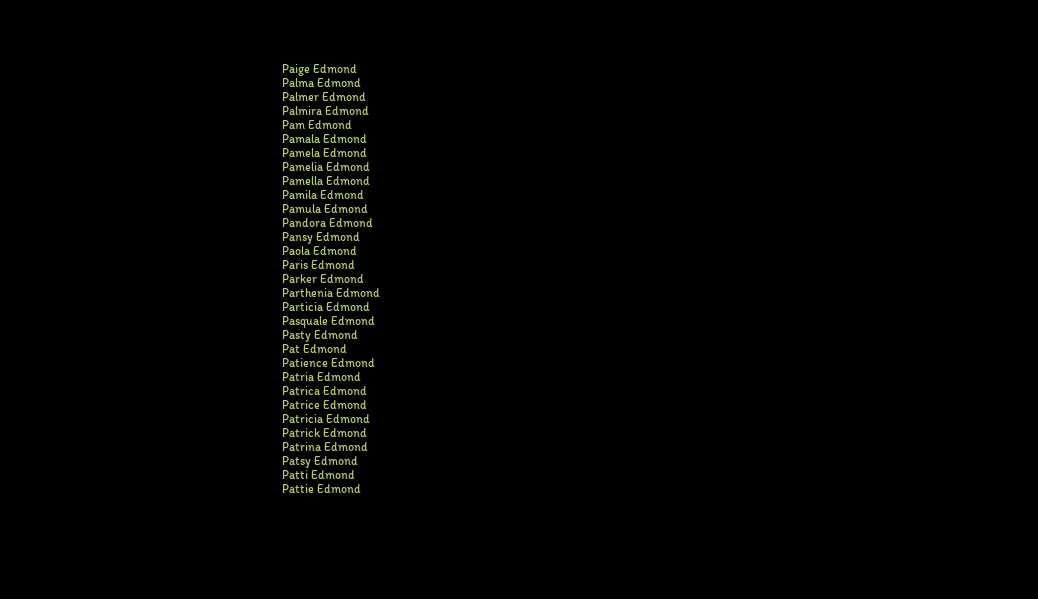Paige Edmond
Palma Edmond
Palmer Edmond
Palmira Edmond
Pam Edmond
Pamala Edmond
Pamela Edmond
Pamelia Edmond
Pamella Edmond
Pamila Edmond
Pamula Edmond
Pandora Edmond
Pansy Edmond
Paola Edmond
Paris Edmond
Parker Edmond
Parthenia Edmond
Particia Edmond
Pasquale Edmond
Pasty Edmond
Pat Edmond
Patience Edmond
Patria Edmond
Patrica Edmond
Patrice Edmond
Patricia Edmond
Patrick Edmond
Patrina Edmond
Patsy Edmond
Patti Edmond
Pattie Edmond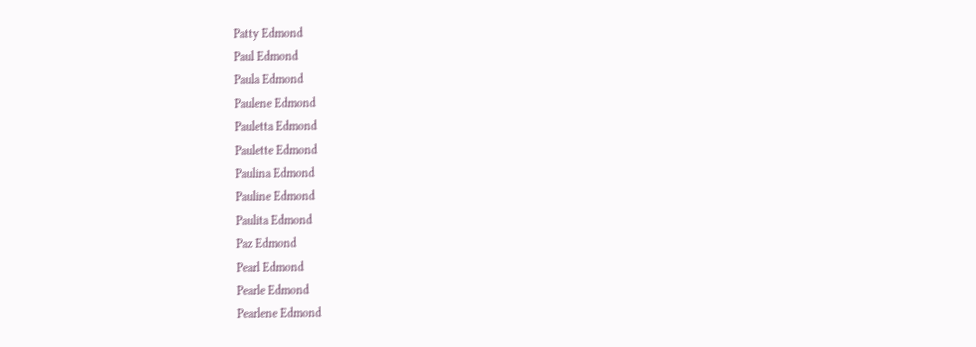Patty Edmond
Paul Edmond
Paula Edmond
Paulene Edmond
Pauletta Edmond
Paulette Edmond
Paulina Edmond
Pauline Edmond
Paulita Edmond
Paz Edmond
Pearl Edmond
Pearle Edmond
Pearlene Edmond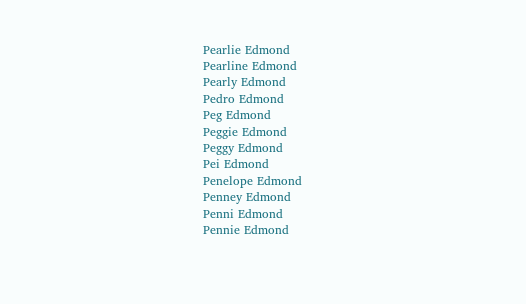Pearlie Edmond
Pearline Edmond
Pearly Edmond
Pedro Edmond
Peg Edmond
Peggie Edmond
Peggy Edmond
Pei Edmond
Penelope Edmond
Penney Edmond
Penni Edmond
Pennie Edmond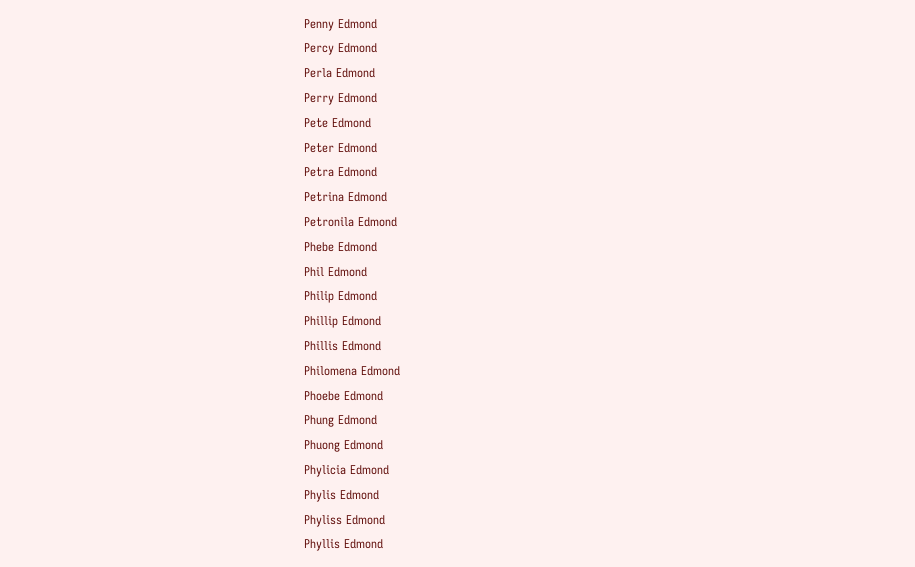Penny Edmond
Percy Edmond
Perla Edmond
Perry Edmond
Pete Edmond
Peter Edmond
Petra Edmond
Petrina Edmond
Petronila Edmond
Phebe Edmond
Phil Edmond
Philip Edmond
Phillip Edmond
Phillis Edmond
Philomena Edmond
Phoebe Edmond
Phung Edmond
Phuong Edmond
Phylicia Edmond
Phylis Edmond
Phyliss Edmond
Phyllis Edmond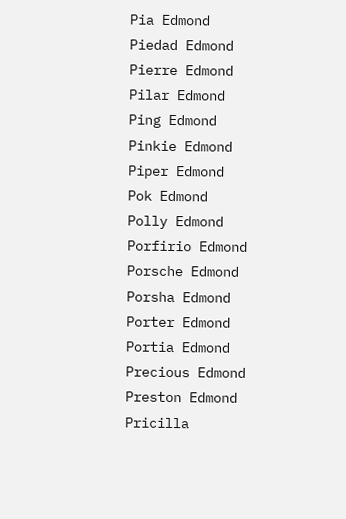Pia Edmond
Piedad Edmond
Pierre Edmond
Pilar Edmond
Ping Edmond
Pinkie Edmond
Piper Edmond
Pok Edmond
Polly Edmond
Porfirio Edmond
Porsche Edmond
Porsha Edmond
Porter Edmond
Portia Edmond
Precious Edmond
Preston Edmond
Pricilla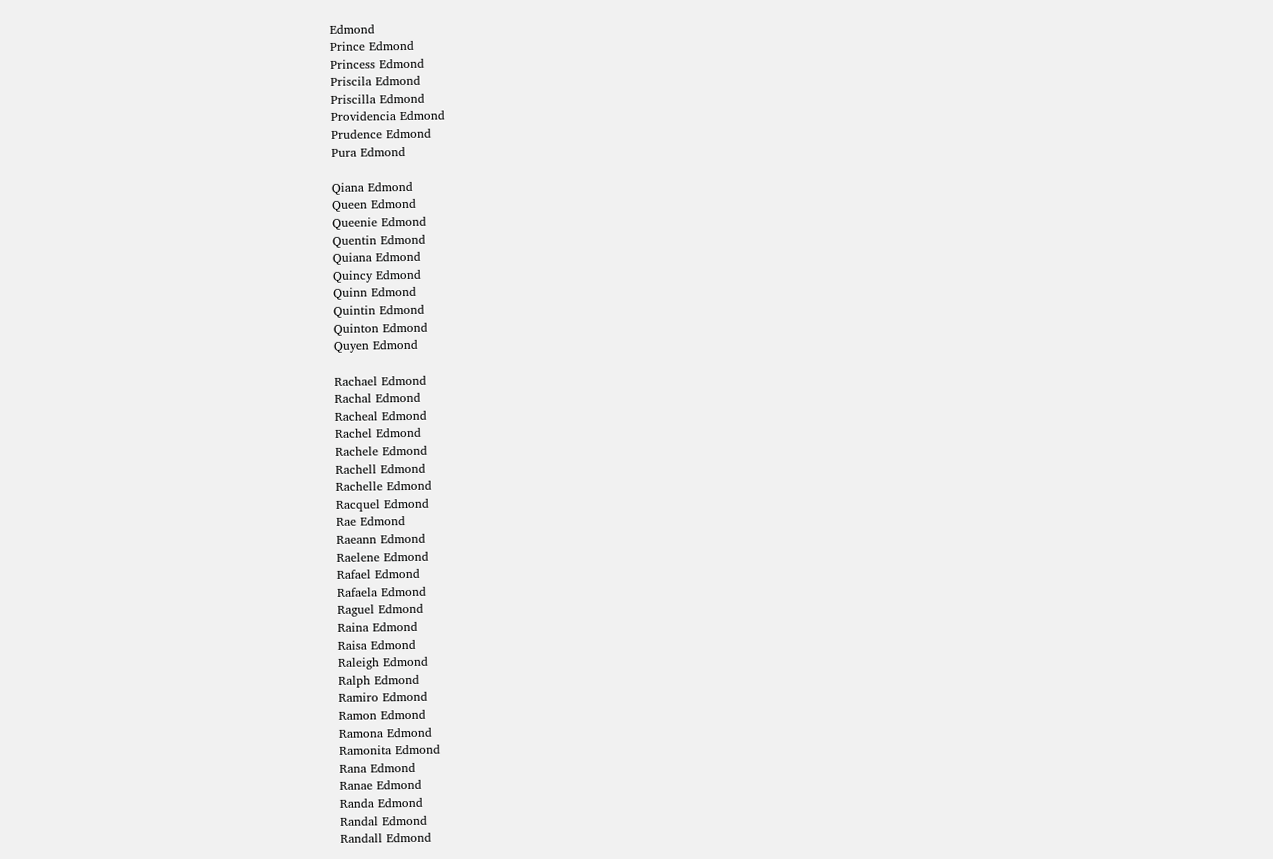Edmond
Prince Edmond
Princess Edmond
Priscila Edmond
Priscilla Edmond
Providencia Edmond
Prudence Edmond
Pura Edmond

Qiana Edmond
Queen Edmond
Queenie Edmond
Quentin Edmond
Quiana Edmond
Quincy Edmond
Quinn Edmond
Quintin Edmond
Quinton Edmond
Quyen Edmond

Rachael Edmond
Rachal Edmond
Racheal Edmond
Rachel Edmond
Rachele Edmond
Rachell Edmond
Rachelle Edmond
Racquel Edmond
Rae Edmond
Raeann Edmond
Raelene Edmond
Rafael Edmond
Rafaela Edmond
Raguel Edmond
Raina Edmond
Raisa Edmond
Raleigh Edmond
Ralph Edmond
Ramiro Edmond
Ramon Edmond
Ramona Edmond
Ramonita Edmond
Rana Edmond
Ranae Edmond
Randa Edmond
Randal Edmond
Randall Edmond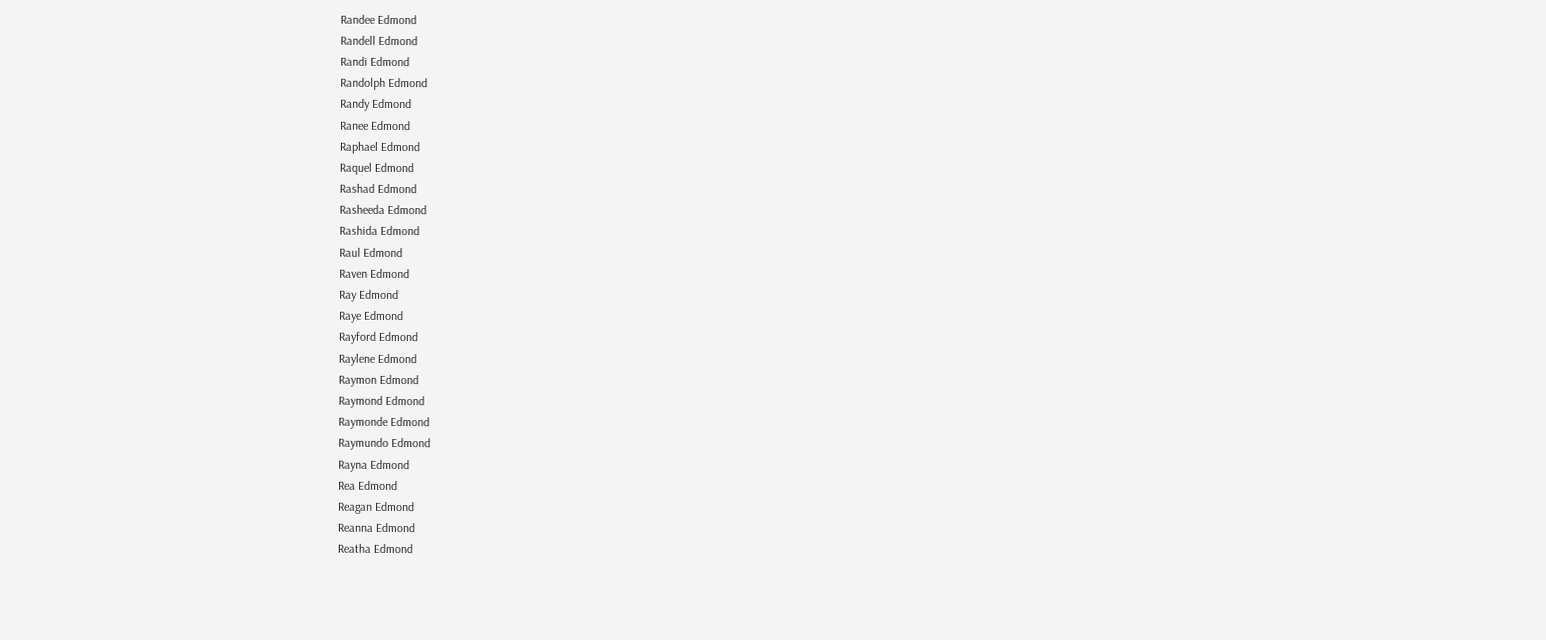Randee Edmond
Randell Edmond
Randi Edmond
Randolph Edmond
Randy Edmond
Ranee Edmond
Raphael Edmond
Raquel Edmond
Rashad Edmond
Rasheeda Edmond
Rashida Edmond
Raul Edmond
Raven Edmond
Ray Edmond
Raye Edmond
Rayford Edmond
Raylene Edmond
Raymon Edmond
Raymond Edmond
Raymonde Edmond
Raymundo Edmond
Rayna Edmond
Rea Edmond
Reagan Edmond
Reanna Edmond
Reatha Edmond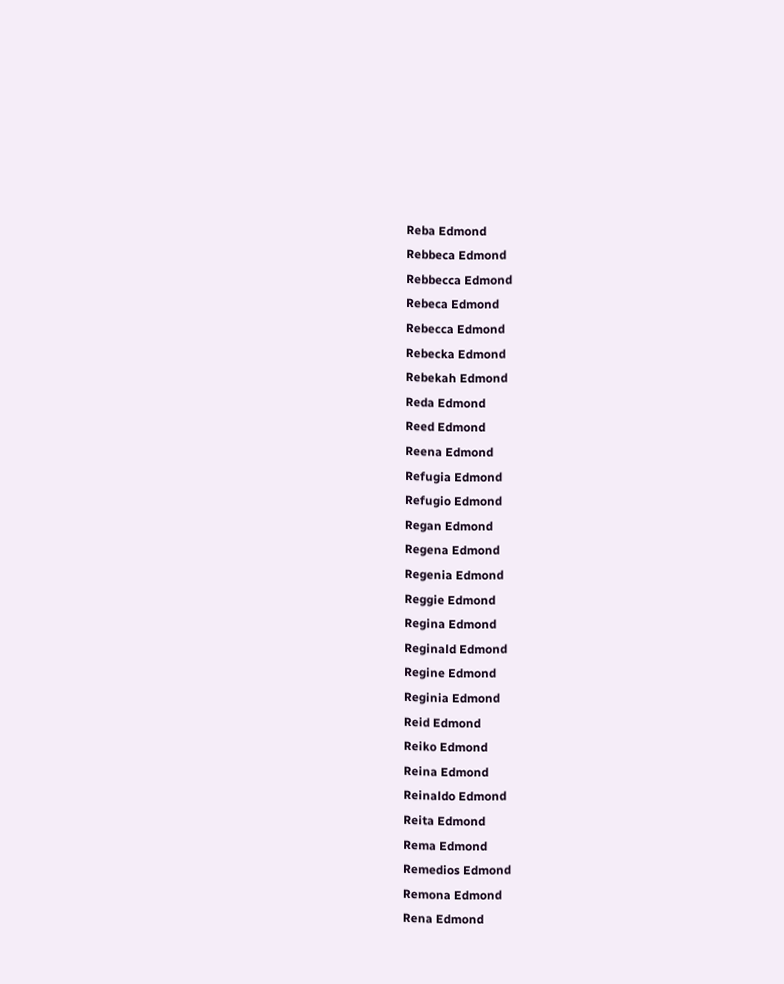Reba Edmond
Rebbeca Edmond
Rebbecca Edmond
Rebeca Edmond
Rebecca Edmond
Rebecka Edmond
Rebekah Edmond
Reda Edmond
Reed Edmond
Reena Edmond
Refugia Edmond
Refugio Edmond
Regan Edmond
Regena Edmond
Regenia Edmond
Reggie Edmond
Regina Edmond
Reginald Edmond
Regine Edmond
Reginia Edmond
Reid Edmond
Reiko Edmond
Reina Edmond
Reinaldo Edmond
Reita Edmond
Rema Edmond
Remedios Edmond
Remona Edmond
Rena Edmond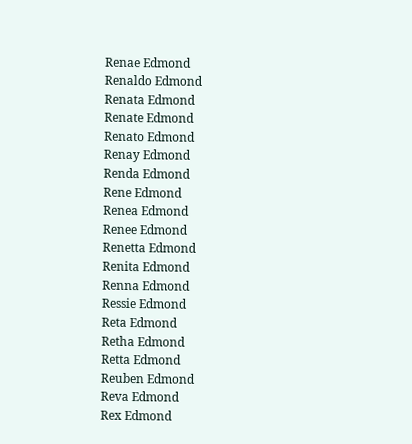Renae Edmond
Renaldo Edmond
Renata Edmond
Renate Edmond
Renato Edmond
Renay Edmond
Renda Edmond
Rene Edmond
Renea Edmond
Renee Edmond
Renetta Edmond
Renita Edmond
Renna Edmond
Ressie Edmond
Reta Edmond
Retha Edmond
Retta Edmond
Reuben Edmond
Reva Edmond
Rex Edmond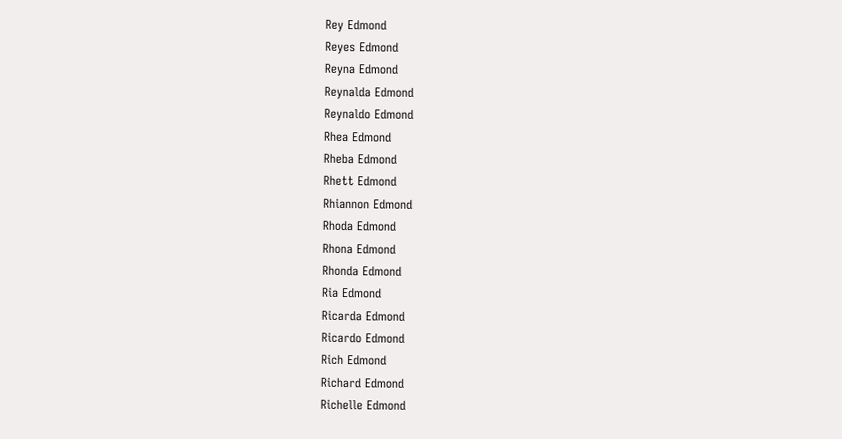Rey Edmond
Reyes Edmond
Reyna Edmond
Reynalda Edmond
Reynaldo Edmond
Rhea Edmond
Rheba Edmond
Rhett Edmond
Rhiannon Edmond
Rhoda Edmond
Rhona Edmond
Rhonda Edmond
Ria Edmond
Ricarda Edmond
Ricardo Edmond
Rich Edmond
Richard Edmond
Richelle Edmond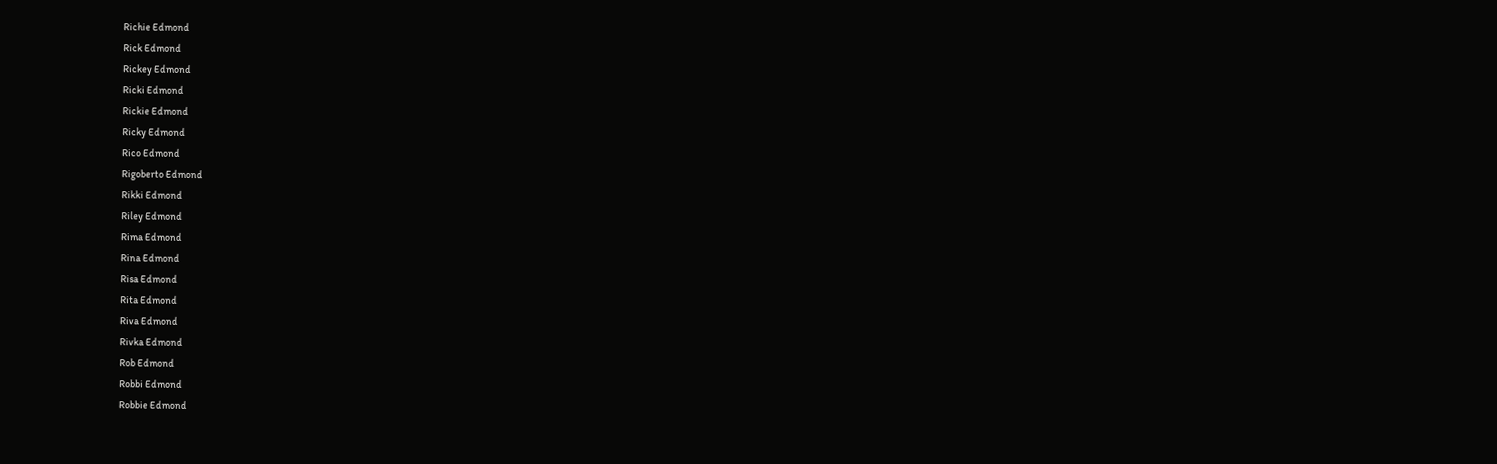Richie Edmond
Rick Edmond
Rickey Edmond
Ricki Edmond
Rickie Edmond
Ricky Edmond
Rico Edmond
Rigoberto Edmond
Rikki Edmond
Riley Edmond
Rima Edmond
Rina Edmond
Risa Edmond
Rita Edmond
Riva Edmond
Rivka Edmond
Rob Edmond
Robbi Edmond
Robbie Edmond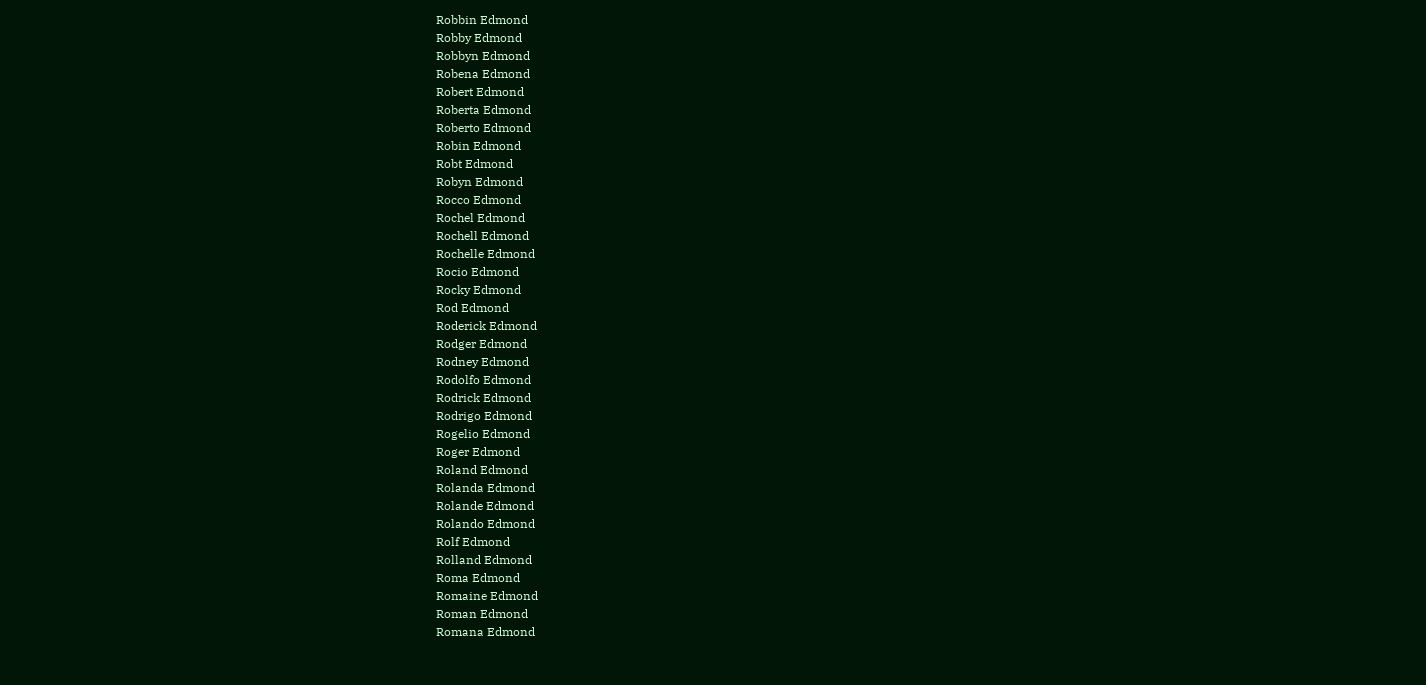Robbin Edmond
Robby Edmond
Robbyn Edmond
Robena Edmond
Robert Edmond
Roberta Edmond
Roberto Edmond
Robin Edmond
Robt Edmond
Robyn Edmond
Rocco Edmond
Rochel Edmond
Rochell Edmond
Rochelle Edmond
Rocio Edmond
Rocky Edmond
Rod Edmond
Roderick Edmond
Rodger Edmond
Rodney Edmond
Rodolfo Edmond
Rodrick Edmond
Rodrigo Edmond
Rogelio Edmond
Roger Edmond
Roland Edmond
Rolanda Edmond
Rolande Edmond
Rolando Edmond
Rolf Edmond
Rolland Edmond
Roma Edmond
Romaine Edmond
Roman Edmond
Romana Edmond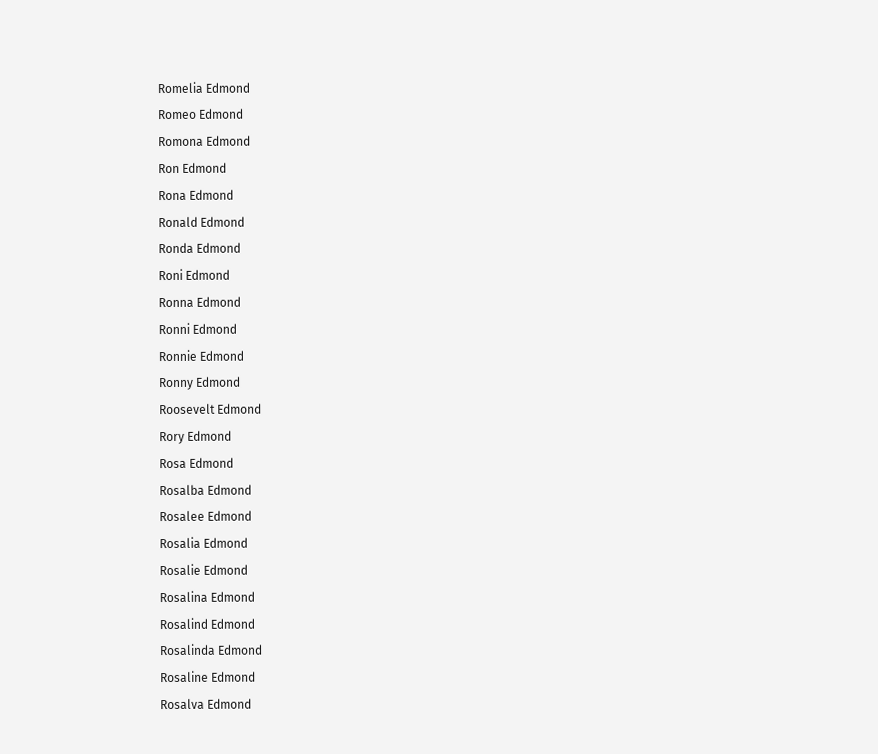Romelia Edmond
Romeo Edmond
Romona Edmond
Ron Edmond
Rona Edmond
Ronald Edmond
Ronda Edmond
Roni Edmond
Ronna Edmond
Ronni Edmond
Ronnie Edmond
Ronny Edmond
Roosevelt Edmond
Rory Edmond
Rosa Edmond
Rosalba Edmond
Rosalee Edmond
Rosalia Edmond
Rosalie Edmond
Rosalina Edmond
Rosalind Edmond
Rosalinda Edmond
Rosaline Edmond
Rosalva Edmond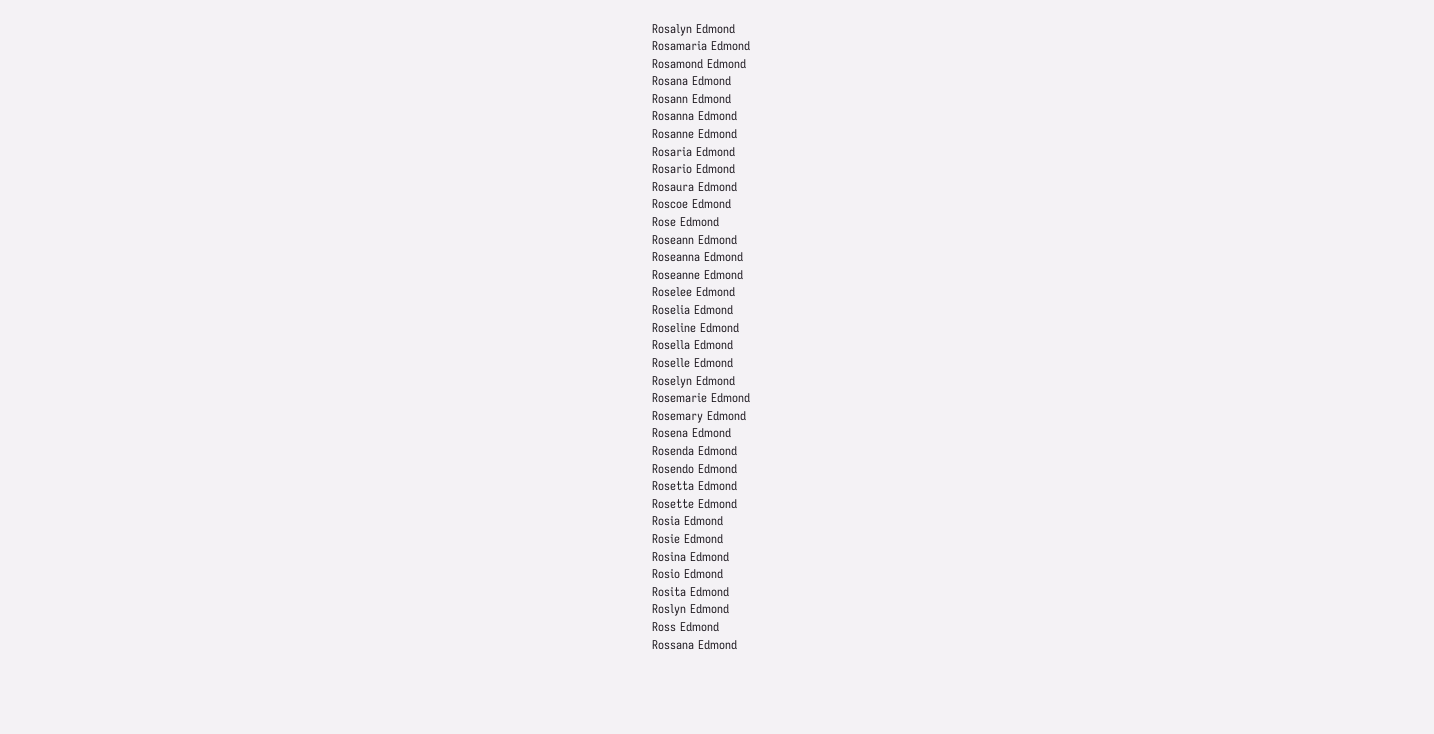Rosalyn Edmond
Rosamaria Edmond
Rosamond Edmond
Rosana Edmond
Rosann Edmond
Rosanna Edmond
Rosanne Edmond
Rosaria Edmond
Rosario Edmond
Rosaura Edmond
Roscoe Edmond
Rose Edmond
Roseann Edmond
Roseanna Edmond
Roseanne Edmond
Roselee Edmond
Roselia Edmond
Roseline Edmond
Rosella Edmond
Roselle Edmond
Roselyn Edmond
Rosemarie Edmond
Rosemary Edmond
Rosena Edmond
Rosenda Edmond
Rosendo Edmond
Rosetta Edmond
Rosette Edmond
Rosia Edmond
Rosie Edmond
Rosina Edmond
Rosio Edmond
Rosita Edmond
Roslyn Edmond
Ross Edmond
Rossana Edmond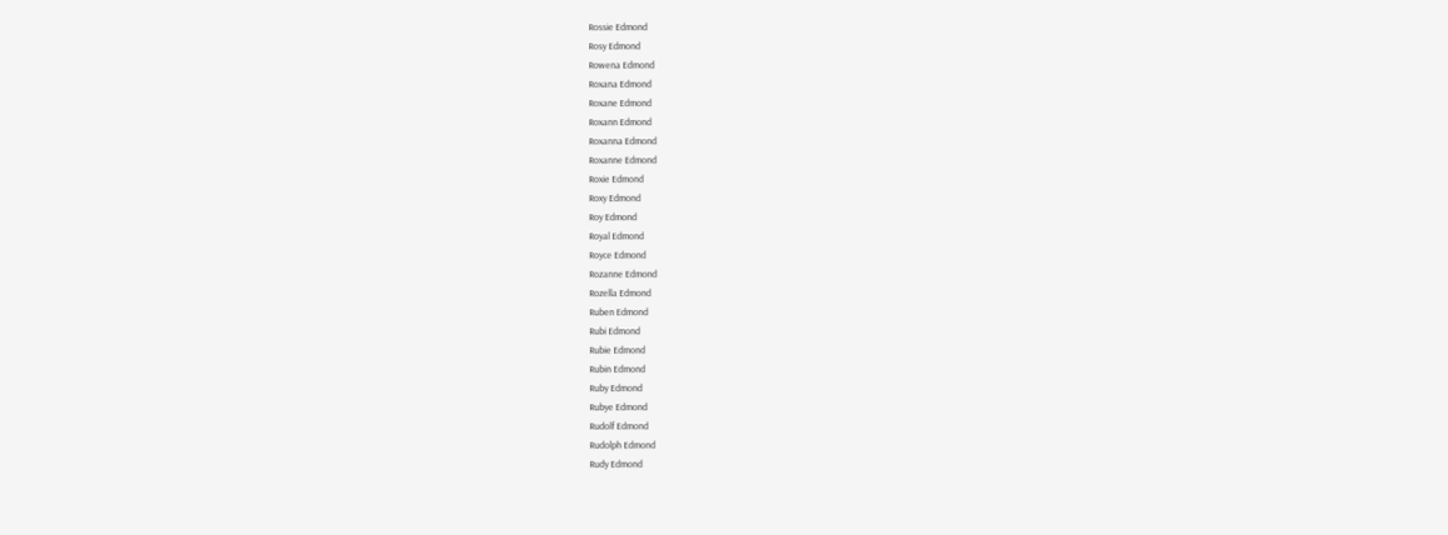Rossie Edmond
Rosy Edmond
Rowena Edmond
Roxana Edmond
Roxane Edmond
Roxann Edmond
Roxanna Edmond
Roxanne Edmond
Roxie Edmond
Roxy Edmond
Roy Edmond
Royal Edmond
Royce Edmond
Rozanne Edmond
Rozella Edmond
Ruben Edmond
Rubi Edmond
Rubie Edmond
Rubin Edmond
Ruby Edmond
Rubye Edmond
Rudolf Edmond
Rudolph Edmond
Rudy Edmond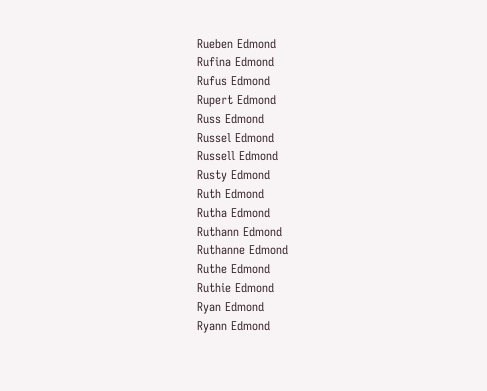Rueben Edmond
Rufina Edmond
Rufus Edmond
Rupert Edmond
Russ Edmond
Russel Edmond
Russell Edmond
Rusty Edmond
Ruth Edmond
Rutha Edmond
Ruthann Edmond
Ruthanne Edmond
Ruthe Edmond
Ruthie Edmond
Ryan Edmond
Ryann Edmond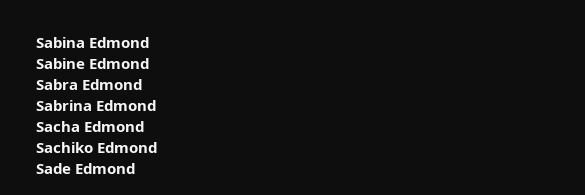Sabina Edmond
Sabine Edmond
Sabra Edmond
Sabrina Edmond
Sacha Edmond
Sachiko Edmond
Sade Edmond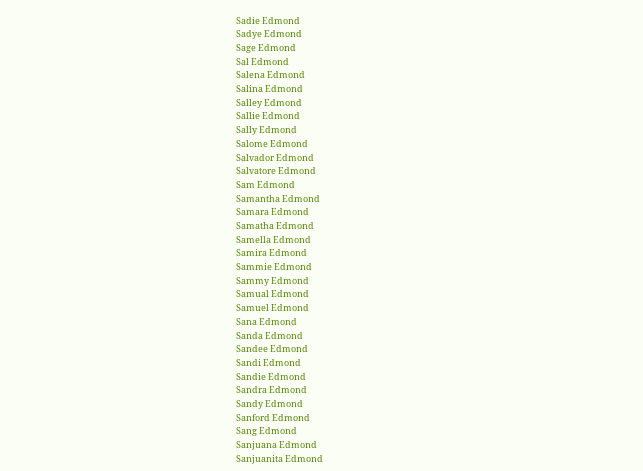Sadie Edmond
Sadye Edmond
Sage Edmond
Sal Edmond
Salena Edmond
Salina Edmond
Salley Edmond
Sallie Edmond
Sally Edmond
Salome Edmond
Salvador Edmond
Salvatore Edmond
Sam Edmond
Samantha Edmond
Samara Edmond
Samatha Edmond
Samella Edmond
Samira Edmond
Sammie Edmond
Sammy Edmond
Samual Edmond
Samuel Edmond
Sana Edmond
Sanda Edmond
Sandee Edmond
Sandi Edmond
Sandie Edmond
Sandra Edmond
Sandy Edmond
Sanford Edmond
Sang Edmond
Sanjuana Edmond
Sanjuanita Edmond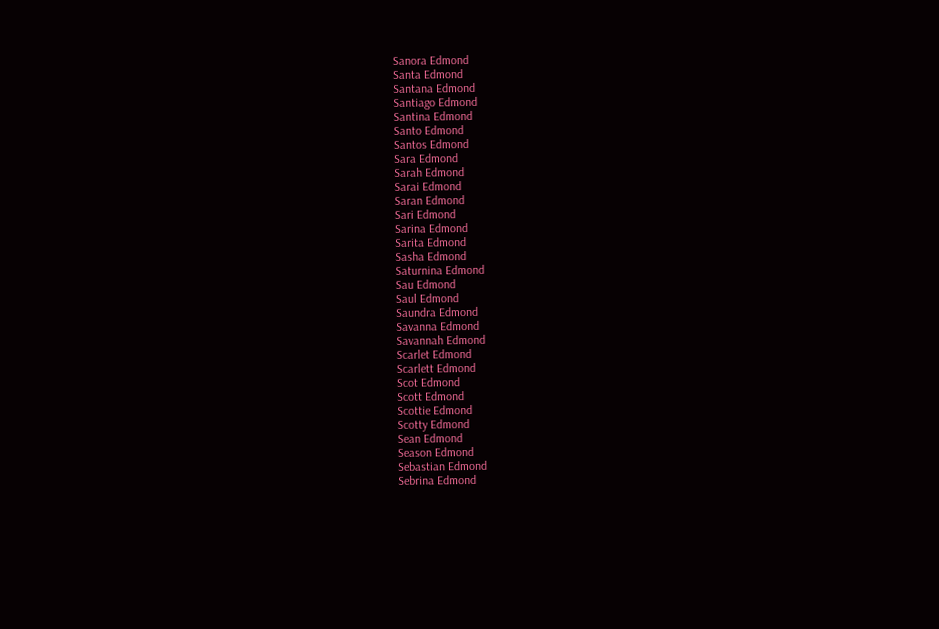Sanora Edmond
Santa Edmond
Santana Edmond
Santiago Edmond
Santina Edmond
Santo Edmond
Santos Edmond
Sara Edmond
Sarah Edmond
Sarai Edmond
Saran Edmond
Sari Edmond
Sarina Edmond
Sarita Edmond
Sasha Edmond
Saturnina Edmond
Sau Edmond
Saul Edmond
Saundra Edmond
Savanna Edmond
Savannah Edmond
Scarlet Edmond
Scarlett Edmond
Scot Edmond
Scott Edmond
Scottie Edmond
Scotty Edmond
Sean Edmond
Season Edmond
Sebastian Edmond
Sebrina Edmond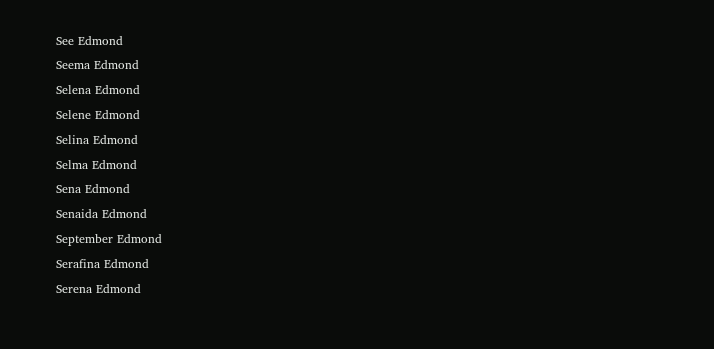See Edmond
Seema Edmond
Selena Edmond
Selene Edmond
Selina Edmond
Selma Edmond
Sena Edmond
Senaida Edmond
September Edmond
Serafina Edmond
Serena Edmond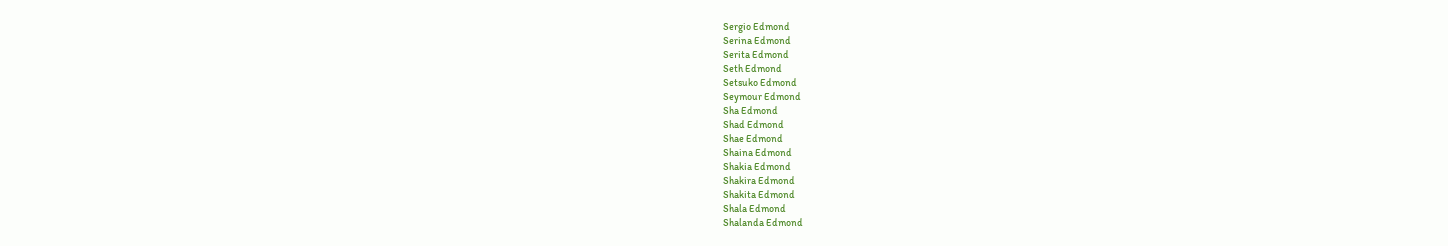Sergio Edmond
Serina Edmond
Serita Edmond
Seth Edmond
Setsuko Edmond
Seymour Edmond
Sha Edmond
Shad Edmond
Shae Edmond
Shaina Edmond
Shakia Edmond
Shakira Edmond
Shakita Edmond
Shala Edmond
Shalanda Edmond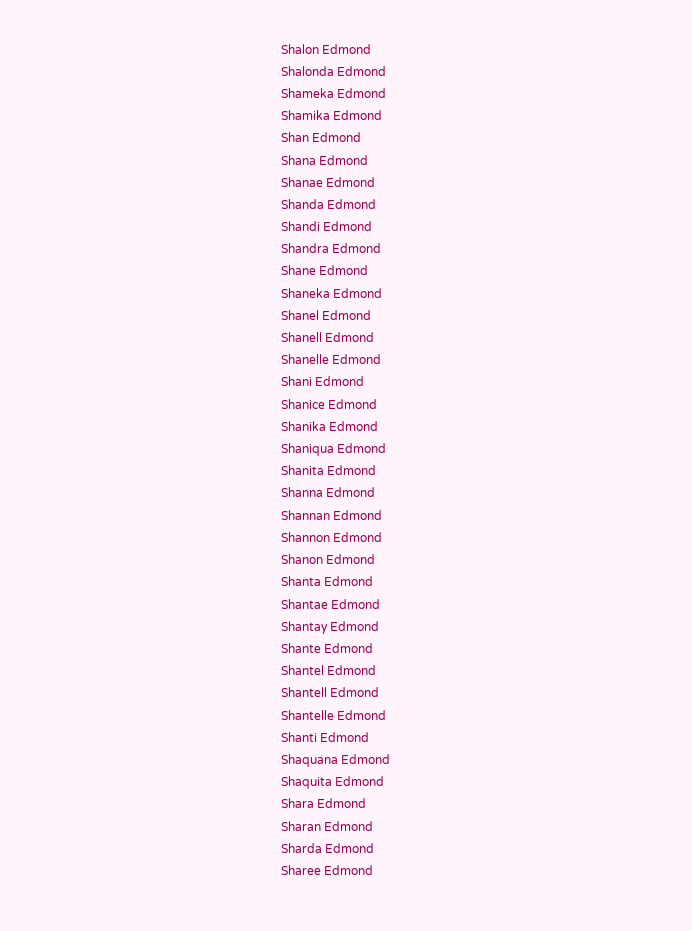Shalon Edmond
Shalonda Edmond
Shameka Edmond
Shamika Edmond
Shan Edmond
Shana Edmond
Shanae Edmond
Shanda Edmond
Shandi Edmond
Shandra Edmond
Shane Edmond
Shaneka Edmond
Shanel Edmond
Shanell Edmond
Shanelle Edmond
Shani Edmond
Shanice Edmond
Shanika Edmond
Shaniqua Edmond
Shanita Edmond
Shanna Edmond
Shannan Edmond
Shannon Edmond
Shanon Edmond
Shanta Edmond
Shantae Edmond
Shantay Edmond
Shante Edmond
Shantel Edmond
Shantell Edmond
Shantelle Edmond
Shanti Edmond
Shaquana Edmond
Shaquita Edmond
Shara Edmond
Sharan Edmond
Sharda Edmond
Sharee Edmond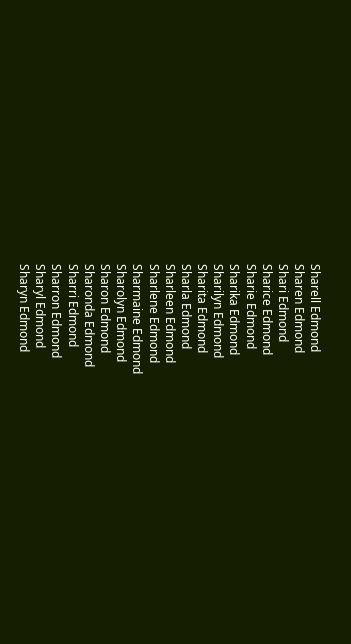Sharell Edmond
Sharen Edmond
Shari Edmond
Sharice Edmond
Sharie Edmond
Sharika Edmond
Sharilyn Edmond
Sharita Edmond
Sharla Edmond
Sharleen Edmond
Sharlene Edmond
Sharmaine Edmond
Sharolyn Edmond
Sharon Edmond
Sharonda Edmond
Sharri Edmond
Sharron Edmond
Sharyl Edmond
Sharyn Edmond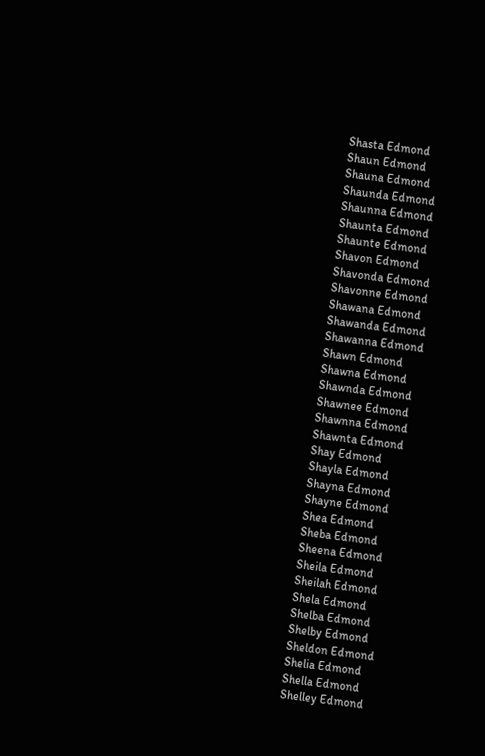Shasta Edmond
Shaun Edmond
Shauna Edmond
Shaunda Edmond
Shaunna Edmond
Shaunta Edmond
Shaunte Edmond
Shavon Edmond
Shavonda Edmond
Shavonne Edmond
Shawana Edmond
Shawanda Edmond
Shawanna Edmond
Shawn Edmond
Shawna Edmond
Shawnda Edmond
Shawnee Edmond
Shawnna Edmond
Shawnta Edmond
Shay Edmond
Shayla Edmond
Shayna Edmond
Shayne Edmond
Shea Edmond
Sheba Edmond
Sheena Edmond
Sheila Edmond
Sheilah Edmond
Shela Edmond
Shelba Edmond
Shelby Edmond
Sheldon Edmond
Shelia Edmond
Shella Edmond
Shelley Edmond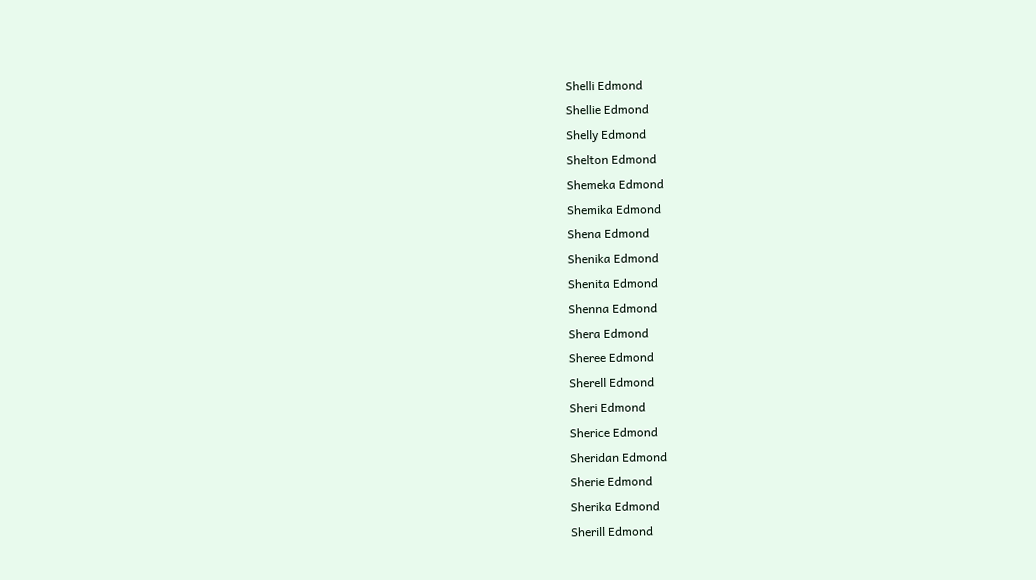Shelli Edmond
Shellie Edmond
Shelly Edmond
Shelton Edmond
Shemeka Edmond
Shemika Edmond
Shena Edmond
Shenika Edmond
Shenita Edmond
Shenna Edmond
Shera Edmond
Sheree Edmond
Sherell Edmond
Sheri Edmond
Sherice Edmond
Sheridan Edmond
Sherie Edmond
Sherika Edmond
Sherill Edmond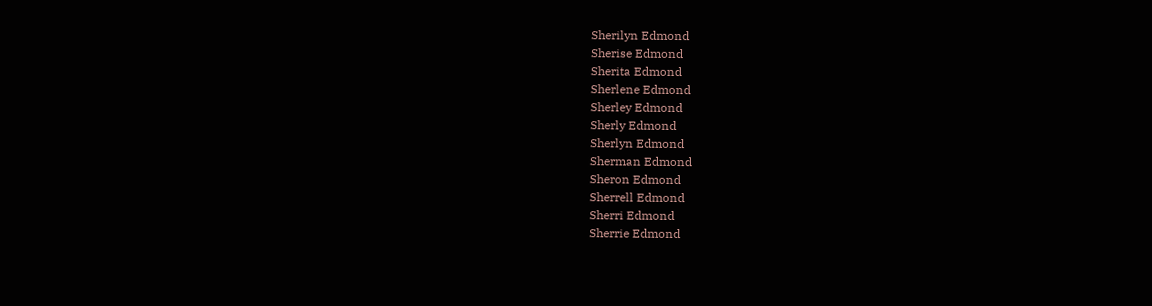Sherilyn Edmond
Sherise Edmond
Sherita Edmond
Sherlene Edmond
Sherley Edmond
Sherly Edmond
Sherlyn Edmond
Sherman Edmond
Sheron Edmond
Sherrell Edmond
Sherri Edmond
Sherrie Edmond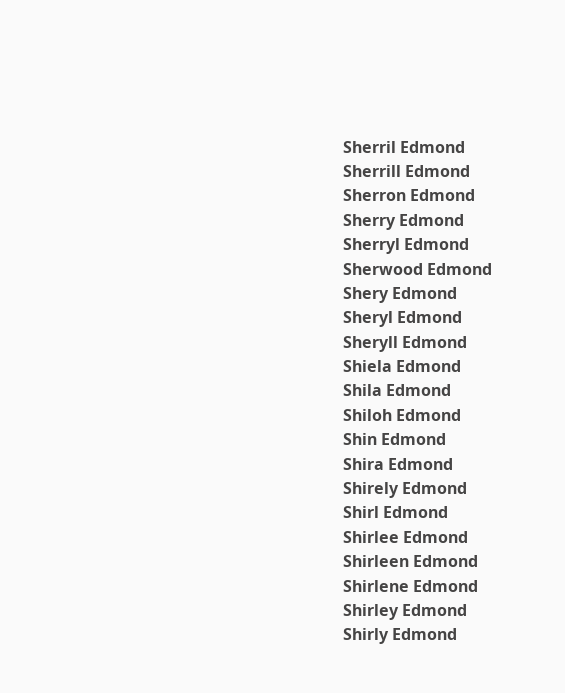Sherril Edmond
Sherrill Edmond
Sherron Edmond
Sherry Edmond
Sherryl Edmond
Sherwood Edmond
Shery Edmond
Sheryl Edmond
Sheryll Edmond
Shiela Edmond
Shila Edmond
Shiloh Edmond
Shin Edmond
Shira Edmond
Shirely Edmond
Shirl Edmond
Shirlee Edmond
Shirleen Edmond
Shirlene Edmond
Shirley Edmond
Shirly Edmond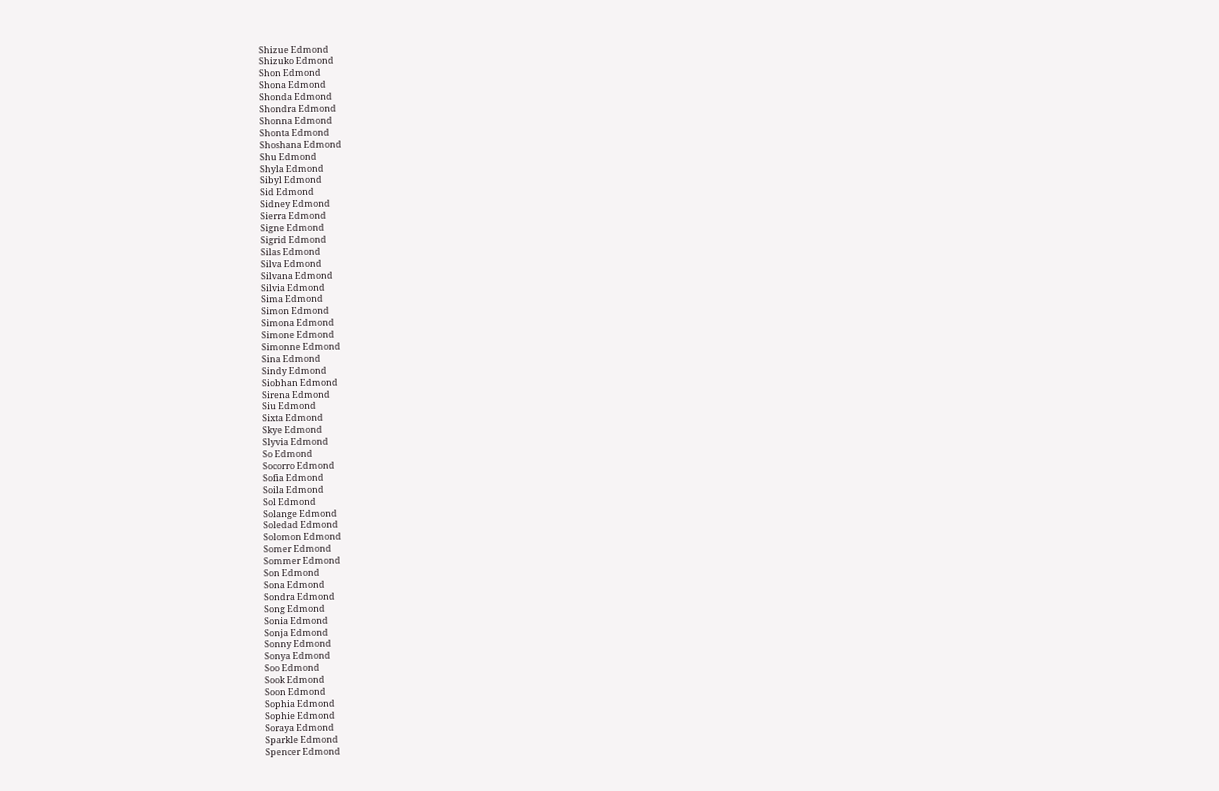Shizue Edmond
Shizuko Edmond
Shon Edmond
Shona Edmond
Shonda Edmond
Shondra Edmond
Shonna Edmond
Shonta Edmond
Shoshana Edmond
Shu Edmond
Shyla Edmond
Sibyl Edmond
Sid Edmond
Sidney Edmond
Sierra Edmond
Signe Edmond
Sigrid Edmond
Silas Edmond
Silva Edmond
Silvana Edmond
Silvia Edmond
Sima Edmond
Simon Edmond
Simona Edmond
Simone Edmond
Simonne Edmond
Sina Edmond
Sindy Edmond
Siobhan Edmond
Sirena Edmond
Siu Edmond
Sixta Edmond
Skye Edmond
Slyvia Edmond
So Edmond
Socorro Edmond
Sofia Edmond
Soila Edmond
Sol Edmond
Solange Edmond
Soledad Edmond
Solomon Edmond
Somer Edmond
Sommer Edmond
Son Edmond
Sona Edmond
Sondra Edmond
Song Edmond
Sonia Edmond
Sonja Edmond
Sonny Edmond
Sonya Edmond
Soo Edmond
Sook Edmond
Soon Edmond
Sophia Edmond
Sophie Edmond
Soraya Edmond
Sparkle Edmond
Spencer Edmond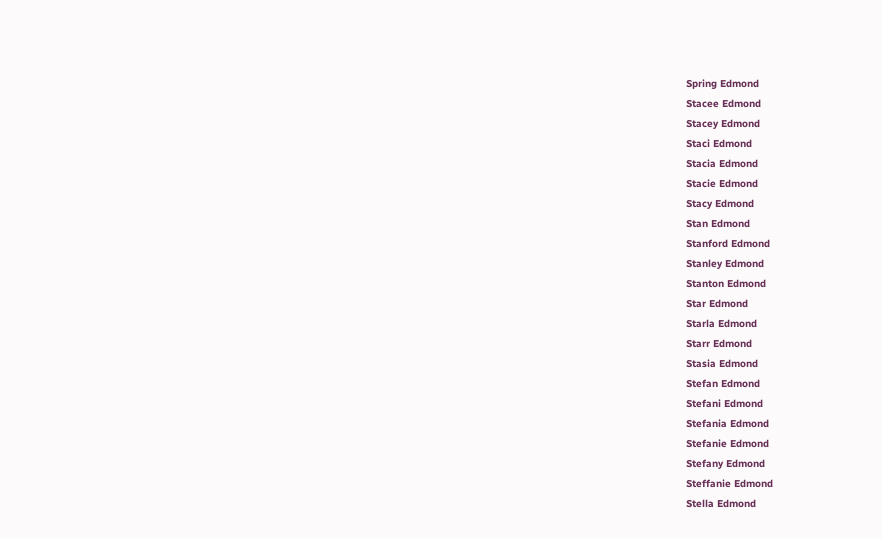Spring Edmond
Stacee Edmond
Stacey Edmond
Staci Edmond
Stacia Edmond
Stacie Edmond
Stacy Edmond
Stan Edmond
Stanford Edmond
Stanley Edmond
Stanton Edmond
Star Edmond
Starla Edmond
Starr Edmond
Stasia Edmond
Stefan Edmond
Stefani Edmond
Stefania Edmond
Stefanie Edmond
Stefany Edmond
Steffanie Edmond
Stella Edmond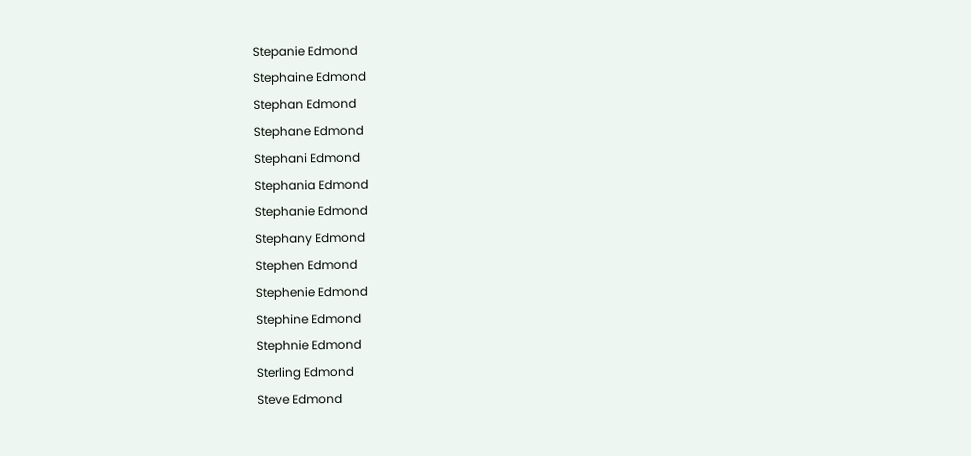Stepanie Edmond
Stephaine Edmond
Stephan Edmond
Stephane Edmond
Stephani Edmond
Stephania Edmond
Stephanie Edmond
Stephany Edmond
Stephen Edmond
Stephenie Edmond
Stephine Edmond
Stephnie Edmond
Sterling Edmond
Steve Edmond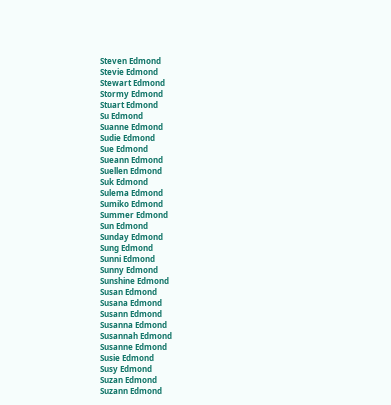Steven Edmond
Stevie Edmond
Stewart Edmond
Stormy Edmond
Stuart Edmond
Su Edmond
Suanne Edmond
Sudie Edmond
Sue Edmond
Sueann Edmond
Suellen Edmond
Suk Edmond
Sulema Edmond
Sumiko Edmond
Summer Edmond
Sun Edmond
Sunday Edmond
Sung Edmond
Sunni Edmond
Sunny Edmond
Sunshine Edmond
Susan Edmond
Susana Edmond
Susann Edmond
Susanna Edmond
Susannah Edmond
Susanne Edmond
Susie Edmond
Susy Edmond
Suzan Edmond
Suzann Edmond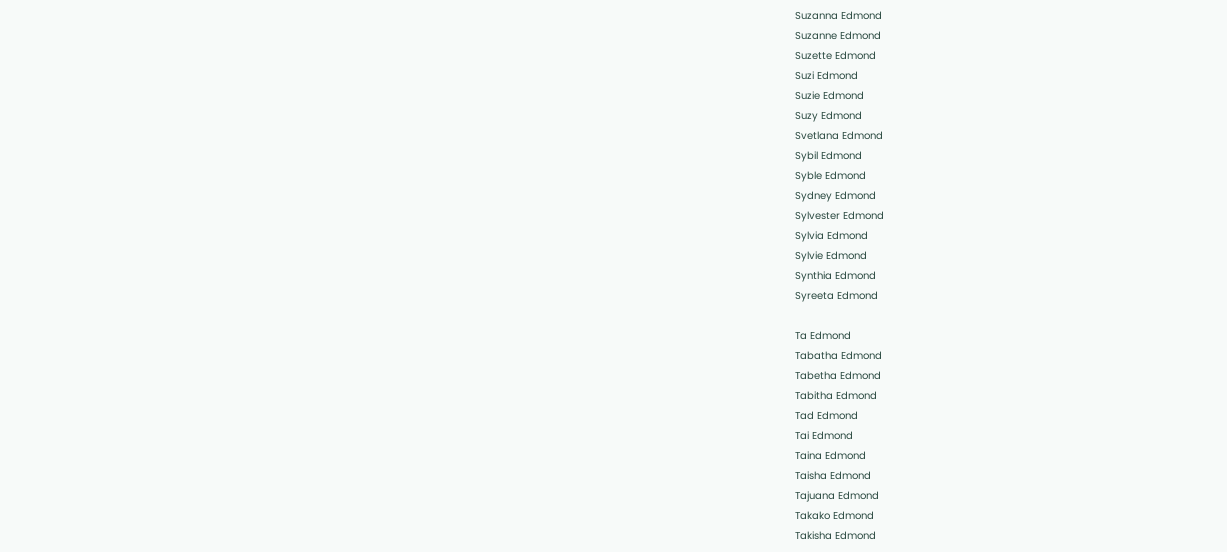Suzanna Edmond
Suzanne Edmond
Suzette Edmond
Suzi Edmond
Suzie Edmond
Suzy Edmond
Svetlana Edmond
Sybil Edmond
Syble Edmond
Sydney Edmond
Sylvester Edmond
Sylvia Edmond
Sylvie Edmond
Synthia Edmond
Syreeta Edmond

Ta Edmond
Tabatha Edmond
Tabetha Edmond
Tabitha Edmond
Tad Edmond
Tai Edmond
Taina Edmond
Taisha Edmond
Tajuana Edmond
Takako Edmond
Takisha Edmond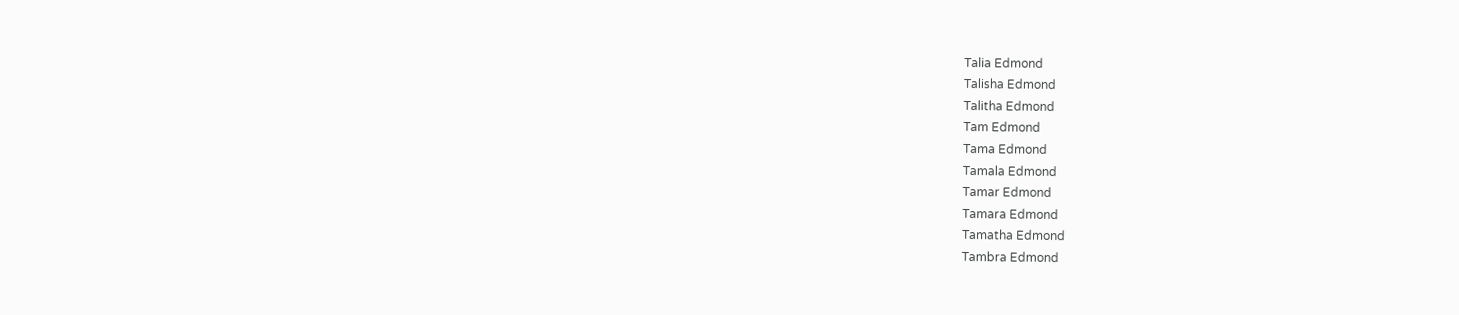Talia Edmond
Talisha Edmond
Talitha Edmond
Tam Edmond
Tama Edmond
Tamala Edmond
Tamar Edmond
Tamara Edmond
Tamatha Edmond
Tambra Edmond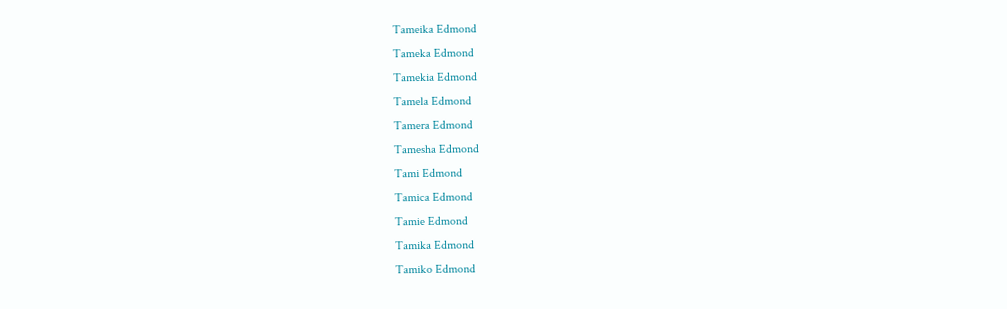Tameika Edmond
Tameka Edmond
Tamekia Edmond
Tamela Edmond
Tamera Edmond
Tamesha Edmond
Tami Edmond
Tamica Edmond
Tamie Edmond
Tamika Edmond
Tamiko Edmond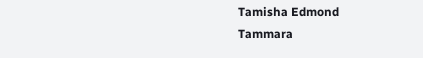Tamisha Edmond
Tammara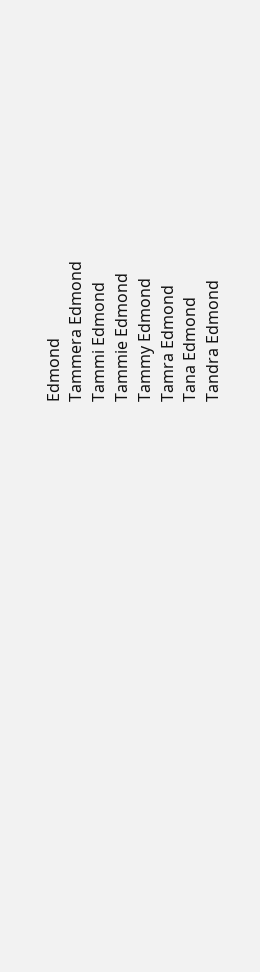Edmond
Tammera Edmond
Tammi Edmond
Tammie Edmond
Tammy Edmond
Tamra Edmond
Tana Edmond
Tandra Edmond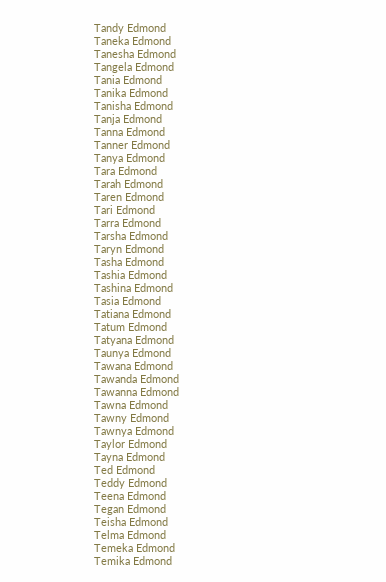Tandy Edmond
Taneka Edmond
Tanesha Edmond
Tangela Edmond
Tania Edmond
Tanika Edmond
Tanisha Edmond
Tanja Edmond
Tanna Edmond
Tanner Edmond
Tanya Edmond
Tara Edmond
Tarah Edmond
Taren Edmond
Tari Edmond
Tarra Edmond
Tarsha Edmond
Taryn Edmond
Tasha Edmond
Tashia Edmond
Tashina Edmond
Tasia Edmond
Tatiana Edmond
Tatum Edmond
Tatyana Edmond
Taunya Edmond
Tawana Edmond
Tawanda Edmond
Tawanna Edmond
Tawna Edmond
Tawny Edmond
Tawnya Edmond
Taylor Edmond
Tayna Edmond
Ted Edmond
Teddy Edmond
Teena Edmond
Tegan Edmond
Teisha Edmond
Telma Edmond
Temeka Edmond
Temika Edmond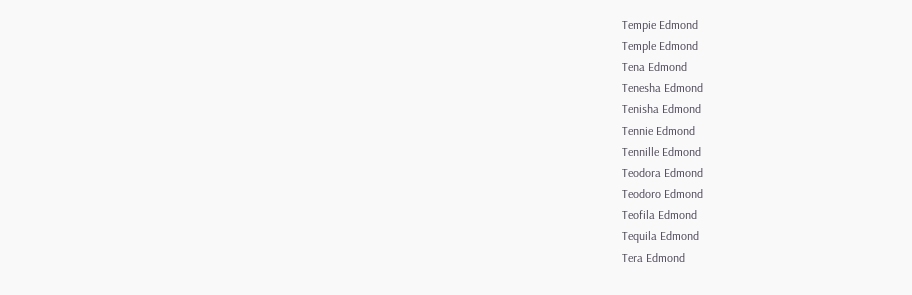Tempie Edmond
Temple Edmond
Tena Edmond
Tenesha Edmond
Tenisha Edmond
Tennie Edmond
Tennille Edmond
Teodora Edmond
Teodoro Edmond
Teofila Edmond
Tequila Edmond
Tera Edmond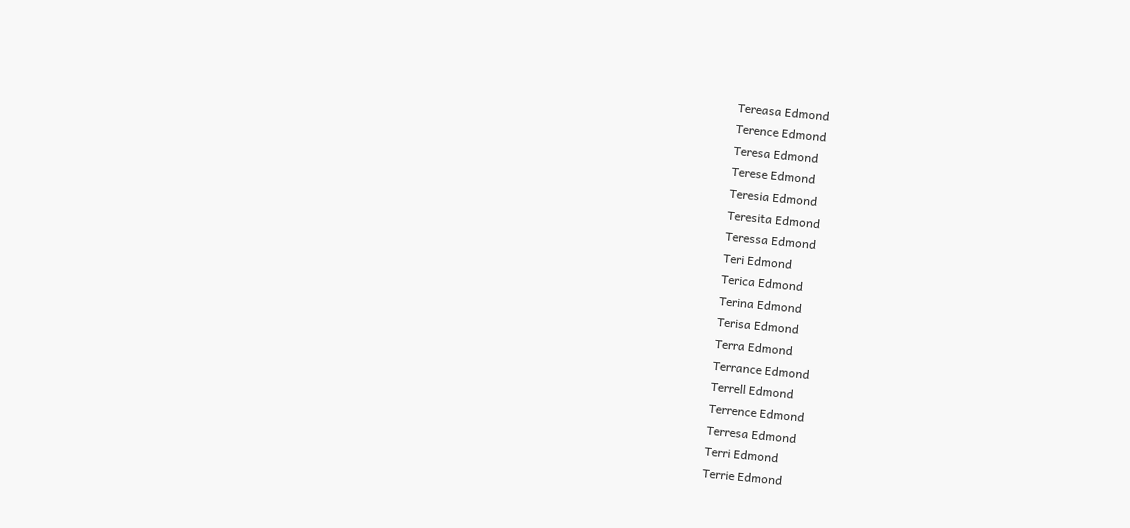Tereasa Edmond
Terence Edmond
Teresa Edmond
Terese Edmond
Teresia Edmond
Teresita Edmond
Teressa Edmond
Teri Edmond
Terica Edmond
Terina Edmond
Terisa Edmond
Terra Edmond
Terrance Edmond
Terrell Edmond
Terrence Edmond
Terresa Edmond
Terri Edmond
Terrie Edmond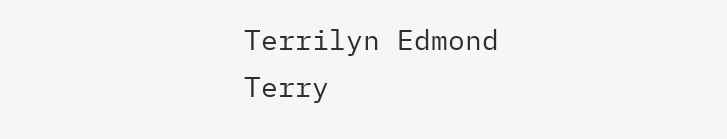Terrilyn Edmond
Terry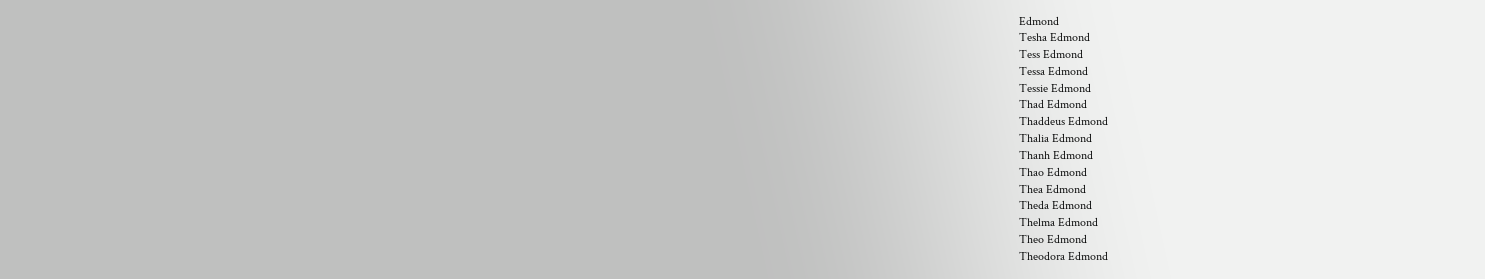Edmond
Tesha Edmond
Tess Edmond
Tessa Edmond
Tessie Edmond
Thad Edmond
Thaddeus Edmond
Thalia Edmond
Thanh Edmond
Thao Edmond
Thea Edmond
Theda Edmond
Thelma Edmond
Theo Edmond
Theodora Edmond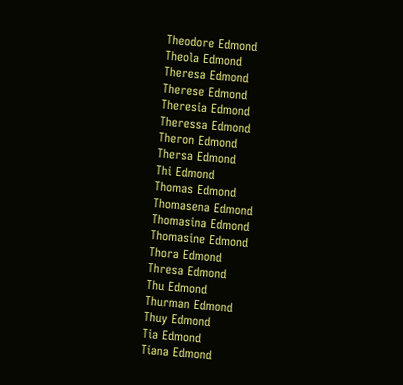Theodore Edmond
Theola Edmond
Theresa Edmond
Therese Edmond
Theresia Edmond
Theressa Edmond
Theron Edmond
Thersa Edmond
Thi Edmond
Thomas Edmond
Thomasena Edmond
Thomasina Edmond
Thomasine Edmond
Thora Edmond
Thresa Edmond
Thu Edmond
Thurman Edmond
Thuy Edmond
Tia Edmond
Tiana Edmond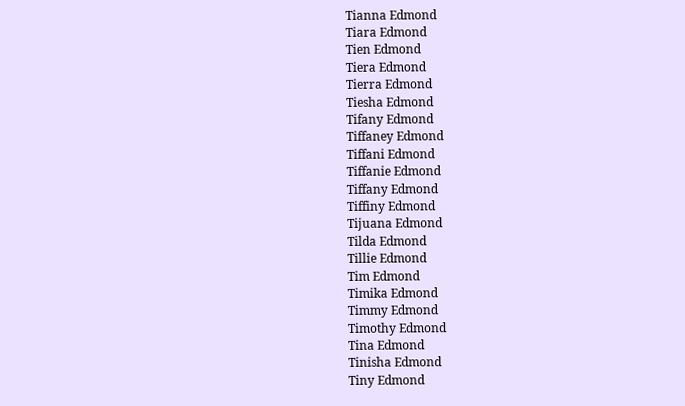Tianna Edmond
Tiara Edmond
Tien Edmond
Tiera Edmond
Tierra Edmond
Tiesha Edmond
Tifany Edmond
Tiffaney Edmond
Tiffani Edmond
Tiffanie Edmond
Tiffany Edmond
Tiffiny Edmond
Tijuana Edmond
Tilda Edmond
Tillie Edmond
Tim Edmond
Timika Edmond
Timmy Edmond
Timothy Edmond
Tina Edmond
Tinisha Edmond
Tiny Edmond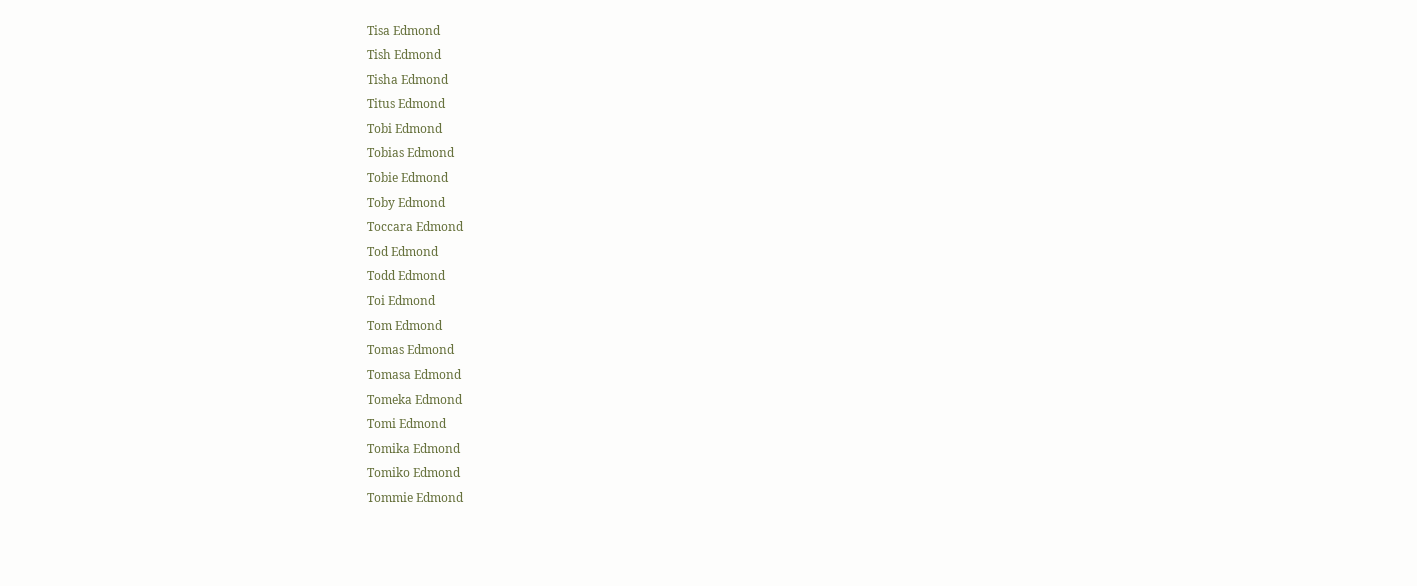Tisa Edmond
Tish Edmond
Tisha Edmond
Titus Edmond
Tobi Edmond
Tobias Edmond
Tobie Edmond
Toby Edmond
Toccara Edmond
Tod Edmond
Todd Edmond
Toi Edmond
Tom Edmond
Tomas Edmond
Tomasa Edmond
Tomeka Edmond
Tomi Edmond
Tomika Edmond
Tomiko Edmond
Tommie Edmond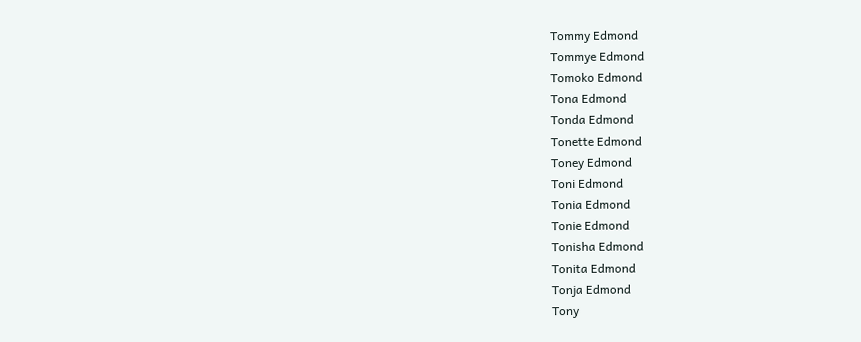Tommy Edmond
Tommye Edmond
Tomoko Edmond
Tona Edmond
Tonda Edmond
Tonette Edmond
Toney Edmond
Toni Edmond
Tonia Edmond
Tonie Edmond
Tonisha Edmond
Tonita Edmond
Tonja Edmond
Tony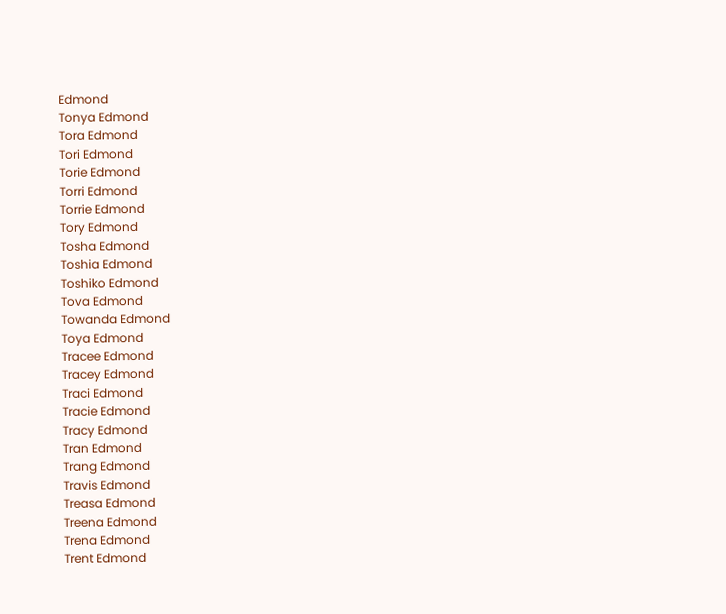Edmond
Tonya Edmond
Tora Edmond
Tori Edmond
Torie Edmond
Torri Edmond
Torrie Edmond
Tory Edmond
Tosha Edmond
Toshia Edmond
Toshiko Edmond
Tova Edmond
Towanda Edmond
Toya Edmond
Tracee Edmond
Tracey Edmond
Traci Edmond
Tracie Edmond
Tracy Edmond
Tran Edmond
Trang Edmond
Travis Edmond
Treasa Edmond
Treena Edmond
Trena Edmond
Trent Edmond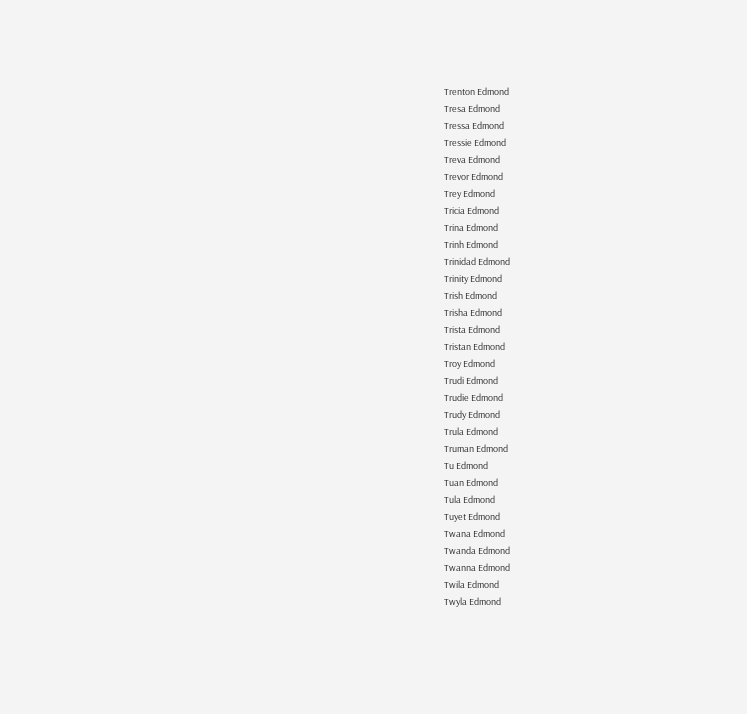Trenton Edmond
Tresa Edmond
Tressa Edmond
Tressie Edmond
Treva Edmond
Trevor Edmond
Trey Edmond
Tricia Edmond
Trina Edmond
Trinh Edmond
Trinidad Edmond
Trinity Edmond
Trish Edmond
Trisha Edmond
Trista Edmond
Tristan Edmond
Troy Edmond
Trudi Edmond
Trudie Edmond
Trudy Edmond
Trula Edmond
Truman Edmond
Tu Edmond
Tuan Edmond
Tula Edmond
Tuyet Edmond
Twana Edmond
Twanda Edmond
Twanna Edmond
Twila Edmond
Twyla Edmond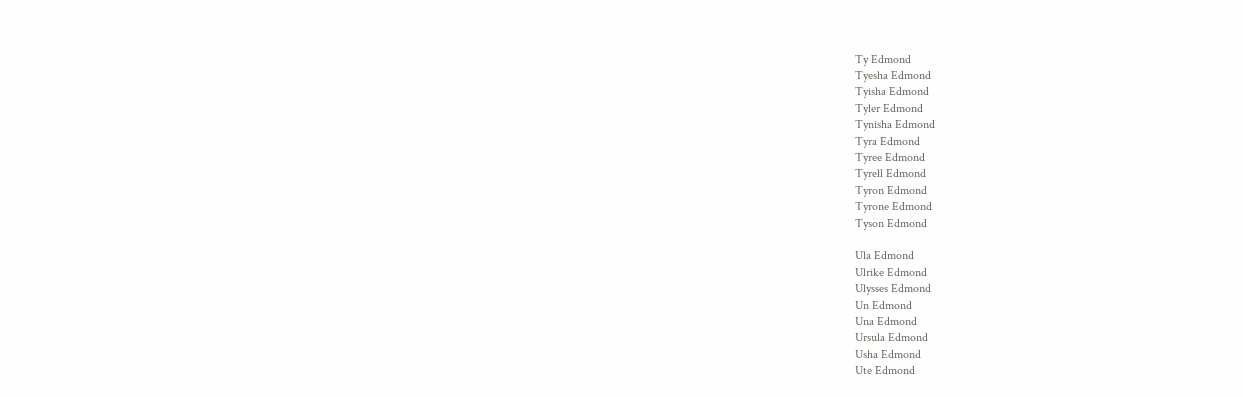Ty Edmond
Tyesha Edmond
Tyisha Edmond
Tyler Edmond
Tynisha Edmond
Tyra Edmond
Tyree Edmond
Tyrell Edmond
Tyron Edmond
Tyrone Edmond
Tyson Edmond

Ula Edmond
Ulrike Edmond
Ulysses Edmond
Un Edmond
Una Edmond
Ursula Edmond
Usha Edmond
Ute Edmond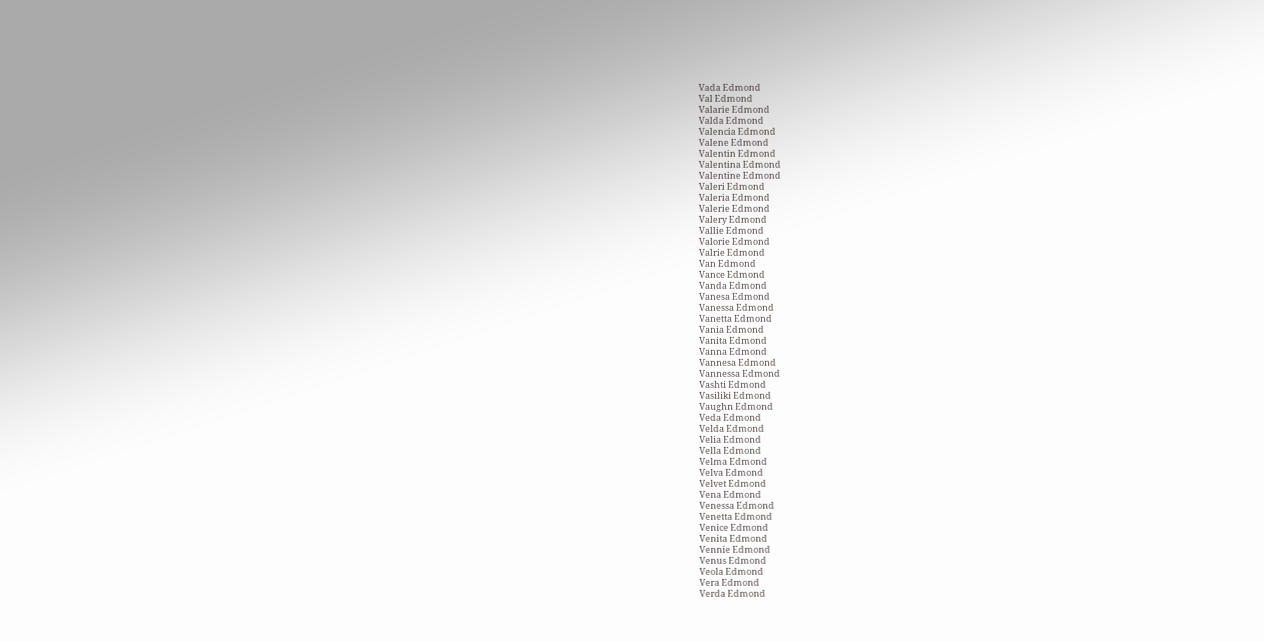Vada Edmond
Val Edmond
Valarie Edmond
Valda Edmond
Valencia Edmond
Valene Edmond
Valentin Edmond
Valentina Edmond
Valentine Edmond
Valeri Edmond
Valeria Edmond
Valerie Edmond
Valery Edmond
Vallie Edmond
Valorie Edmond
Valrie Edmond
Van Edmond
Vance Edmond
Vanda Edmond
Vanesa Edmond
Vanessa Edmond
Vanetta Edmond
Vania Edmond
Vanita Edmond
Vanna Edmond
Vannesa Edmond
Vannessa Edmond
Vashti Edmond
Vasiliki Edmond
Vaughn Edmond
Veda Edmond
Velda Edmond
Velia Edmond
Vella Edmond
Velma Edmond
Velva Edmond
Velvet Edmond
Vena Edmond
Venessa Edmond
Venetta Edmond
Venice Edmond
Venita Edmond
Vennie Edmond
Venus Edmond
Veola Edmond
Vera Edmond
Verda Edmond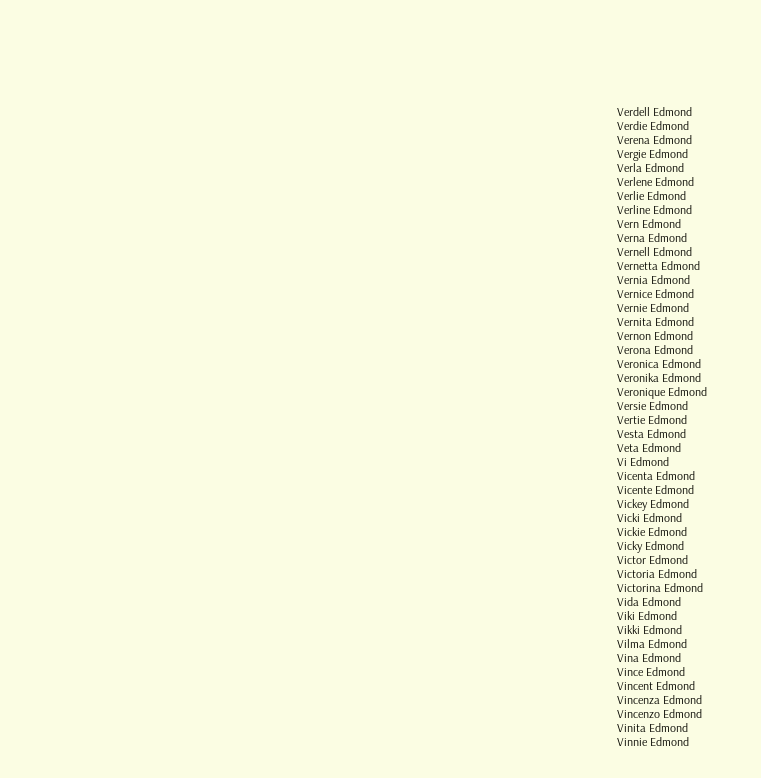Verdell Edmond
Verdie Edmond
Verena Edmond
Vergie Edmond
Verla Edmond
Verlene Edmond
Verlie Edmond
Verline Edmond
Vern Edmond
Verna Edmond
Vernell Edmond
Vernetta Edmond
Vernia Edmond
Vernice Edmond
Vernie Edmond
Vernita Edmond
Vernon Edmond
Verona Edmond
Veronica Edmond
Veronika Edmond
Veronique Edmond
Versie Edmond
Vertie Edmond
Vesta Edmond
Veta Edmond
Vi Edmond
Vicenta Edmond
Vicente Edmond
Vickey Edmond
Vicki Edmond
Vickie Edmond
Vicky Edmond
Victor Edmond
Victoria Edmond
Victorina Edmond
Vida Edmond
Viki Edmond
Vikki Edmond
Vilma Edmond
Vina Edmond
Vince Edmond
Vincent Edmond
Vincenza Edmond
Vincenzo Edmond
Vinita Edmond
Vinnie Edmond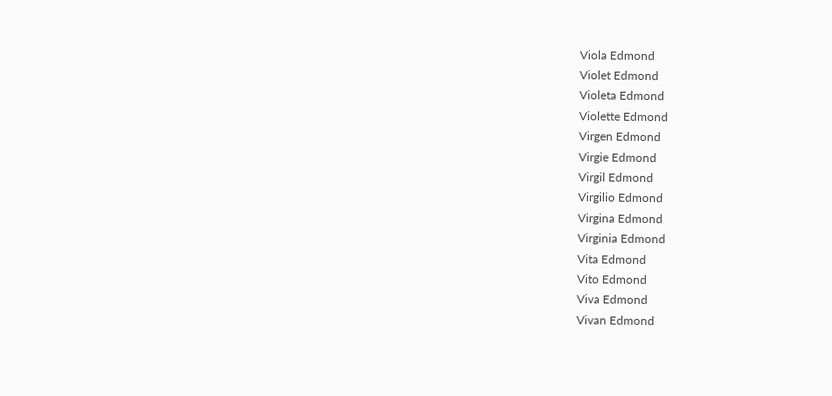Viola Edmond
Violet Edmond
Violeta Edmond
Violette Edmond
Virgen Edmond
Virgie Edmond
Virgil Edmond
Virgilio Edmond
Virgina Edmond
Virginia Edmond
Vita Edmond
Vito Edmond
Viva Edmond
Vivan Edmond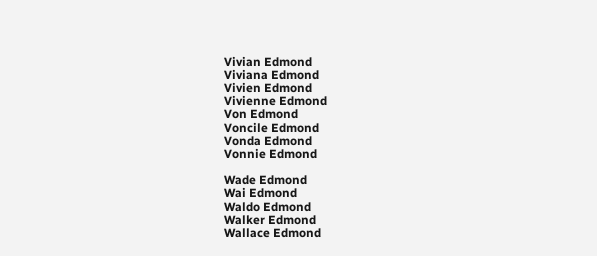Vivian Edmond
Viviana Edmond
Vivien Edmond
Vivienne Edmond
Von Edmond
Voncile Edmond
Vonda Edmond
Vonnie Edmond

Wade Edmond
Wai Edmond
Waldo Edmond
Walker Edmond
Wallace Edmond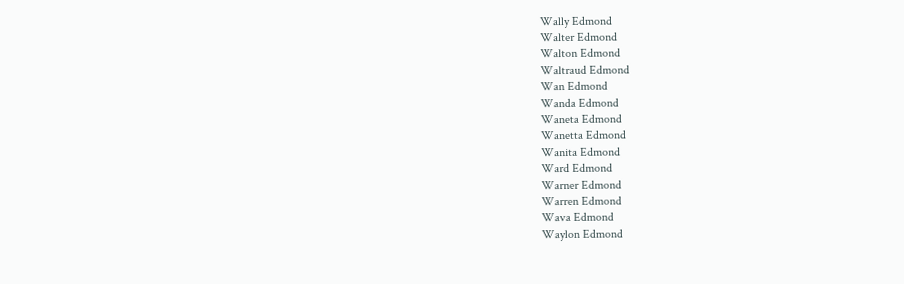Wally Edmond
Walter Edmond
Walton Edmond
Waltraud Edmond
Wan Edmond
Wanda Edmond
Waneta Edmond
Wanetta Edmond
Wanita Edmond
Ward Edmond
Warner Edmond
Warren Edmond
Wava Edmond
Waylon Edmond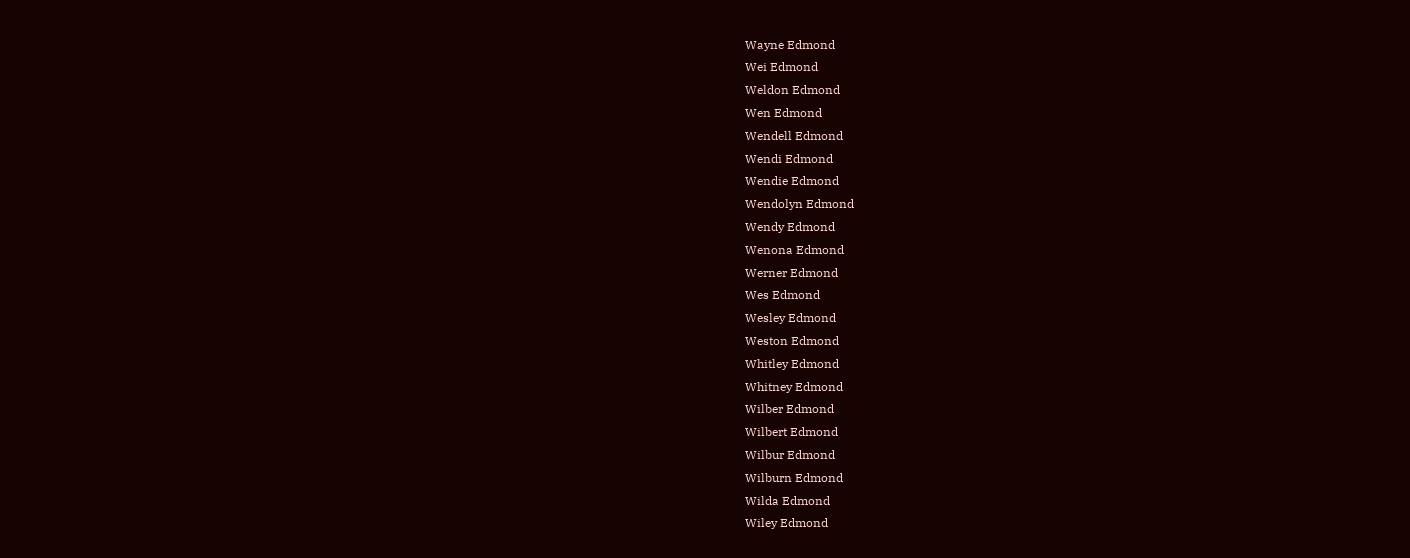Wayne Edmond
Wei Edmond
Weldon Edmond
Wen Edmond
Wendell Edmond
Wendi Edmond
Wendie Edmond
Wendolyn Edmond
Wendy Edmond
Wenona Edmond
Werner Edmond
Wes Edmond
Wesley Edmond
Weston Edmond
Whitley Edmond
Whitney Edmond
Wilber Edmond
Wilbert Edmond
Wilbur Edmond
Wilburn Edmond
Wilda Edmond
Wiley Edmond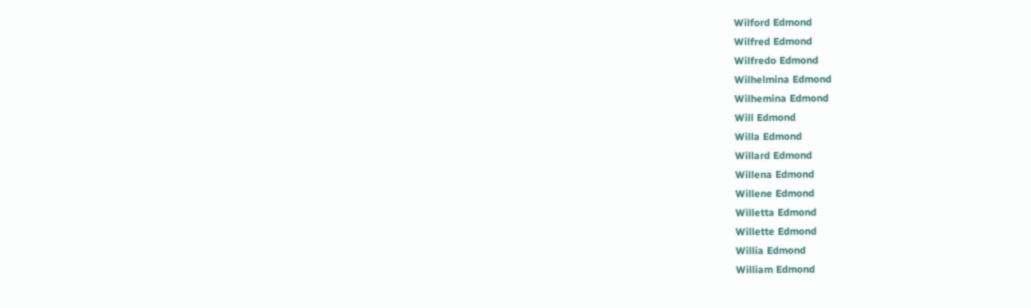Wilford Edmond
Wilfred Edmond
Wilfredo Edmond
Wilhelmina Edmond
Wilhemina Edmond
Will Edmond
Willa Edmond
Willard Edmond
Willena Edmond
Willene Edmond
Willetta Edmond
Willette Edmond
Willia Edmond
William Edmond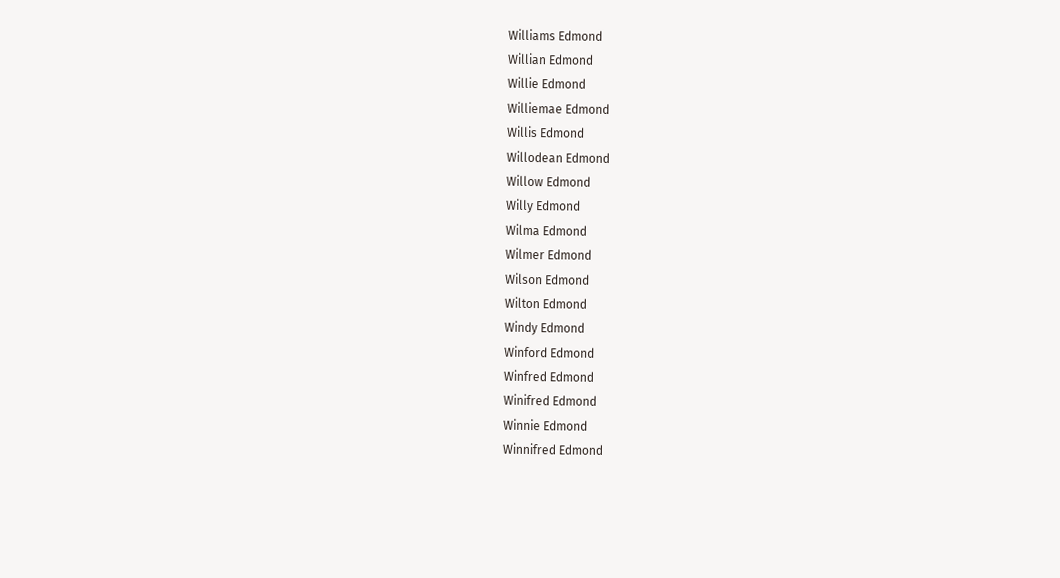Williams Edmond
Willian Edmond
Willie Edmond
Williemae Edmond
Willis Edmond
Willodean Edmond
Willow Edmond
Willy Edmond
Wilma Edmond
Wilmer Edmond
Wilson Edmond
Wilton Edmond
Windy Edmond
Winford Edmond
Winfred Edmond
Winifred Edmond
Winnie Edmond
Winnifred Edmond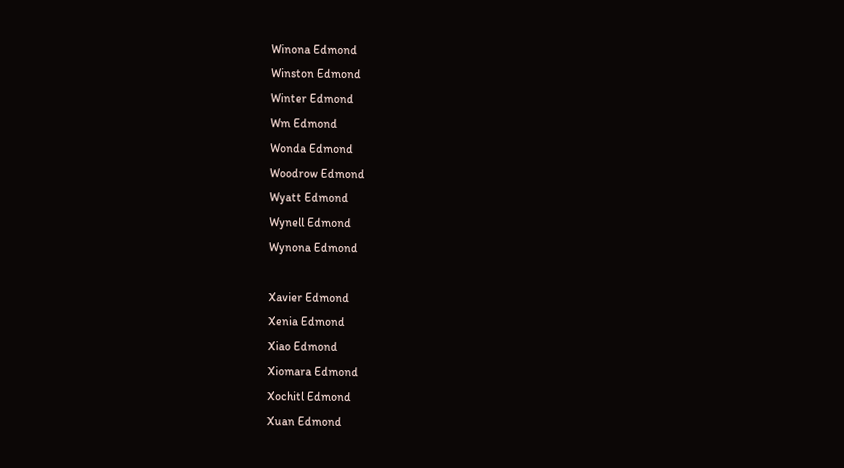Winona Edmond
Winston Edmond
Winter Edmond
Wm Edmond
Wonda Edmond
Woodrow Edmond
Wyatt Edmond
Wynell Edmond
Wynona Edmond

Xavier Edmond
Xenia Edmond
Xiao Edmond
Xiomara Edmond
Xochitl Edmond
Xuan Edmond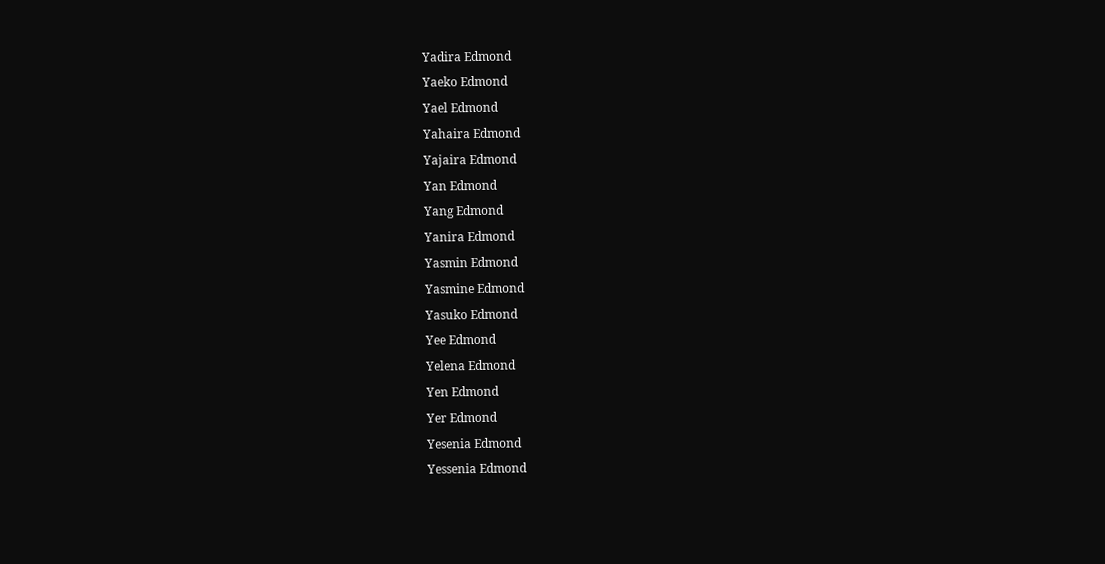Yadira Edmond
Yaeko Edmond
Yael Edmond
Yahaira Edmond
Yajaira Edmond
Yan Edmond
Yang Edmond
Yanira Edmond
Yasmin Edmond
Yasmine Edmond
Yasuko Edmond
Yee Edmond
Yelena Edmond
Yen Edmond
Yer Edmond
Yesenia Edmond
Yessenia Edmond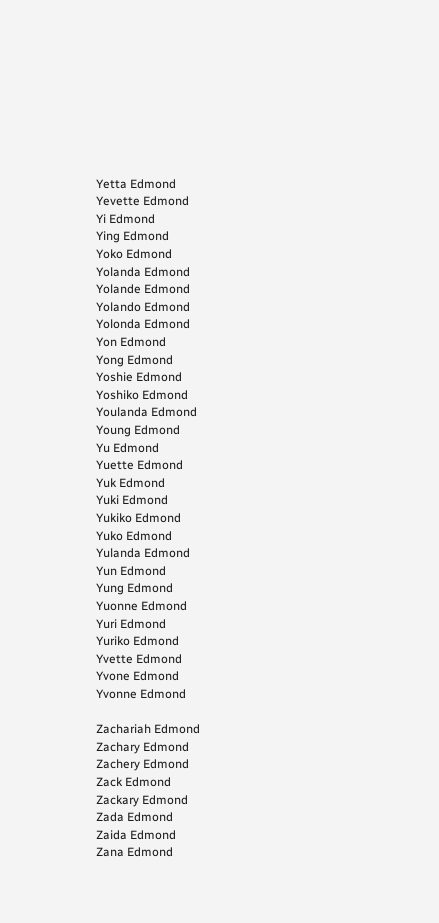Yetta Edmond
Yevette Edmond
Yi Edmond
Ying Edmond
Yoko Edmond
Yolanda Edmond
Yolande Edmond
Yolando Edmond
Yolonda Edmond
Yon Edmond
Yong Edmond
Yoshie Edmond
Yoshiko Edmond
Youlanda Edmond
Young Edmond
Yu Edmond
Yuette Edmond
Yuk Edmond
Yuki Edmond
Yukiko Edmond
Yuko Edmond
Yulanda Edmond
Yun Edmond
Yung Edmond
Yuonne Edmond
Yuri Edmond
Yuriko Edmond
Yvette Edmond
Yvone Edmond
Yvonne Edmond

Zachariah Edmond
Zachary Edmond
Zachery Edmond
Zack Edmond
Zackary Edmond
Zada Edmond
Zaida Edmond
Zana Edmond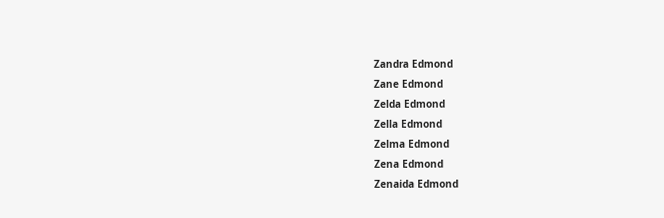Zandra Edmond
Zane Edmond
Zelda Edmond
Zella Edmond
Zelma Edmond
Zena Edmond
Zenaida Edmond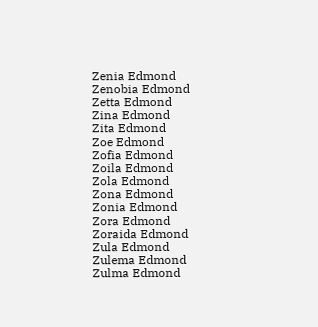Zenia Edmond
Zenobia Edmond
Zetta Edmond
Zina Edmond
Zita Edmond
Zoe Edmond
Zofia Edmond
Zoila Edmond
Zola Edmond
Zona Edmond
Zonia Edmond
Zora Edmond
Zoraida Edmond
Zula Edmond
Zulema Edmond
Zulma Edmond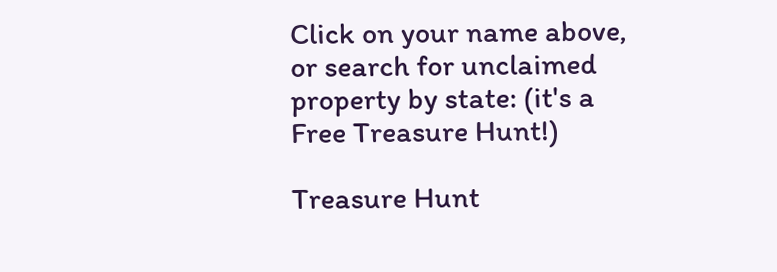Click on your name above, or search for unclaimed property by state: (it's a Free Treasure Hunt!)

Treasure Hunt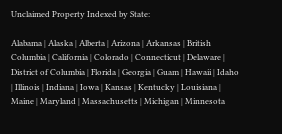Unclaimed Property Indexed by State:

Alabama | Alaska | Alberta | Arizona | Arkansas | British Columbia | California | Colorado | Connecticut | Delaware | District of Columbia | Florida | Georgia | Guam | Hawaii | Idaho | Illinois | Indiana | Iowa | Kansas | Kentucky | Louisiana | Maine | Maryland | Massachusetts | Michigan | Minnesota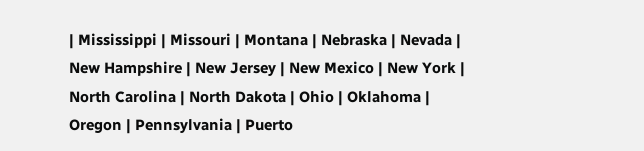| Mississippi | Missouri | Montana | Nebraska | Nevada | New Hampshire | New Jersey | New Mexico | New York | North Carolina | North Dakota | Ohio | Oklahoma | Oregon | Pennsylvania | Puerto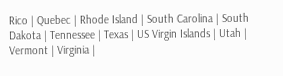Rico | Quebec | Rhode Island | South Carolina | South Dakota | Tennessee | Texas | US Virgin Islands | Utah | Vermont | Virginia |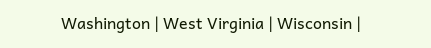Washington | West Virginia | Wisconsin |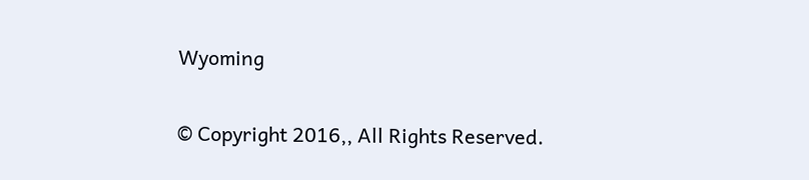Wyoming

© Copyright 2016,, All Rights Reserved.